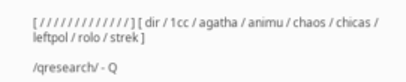[ / / / / / / / / / / / / / ] [ dir / 1cc / agatha / animu / chaos / chicas / leftpol / rolo / strek ]

/qresearch/ - Q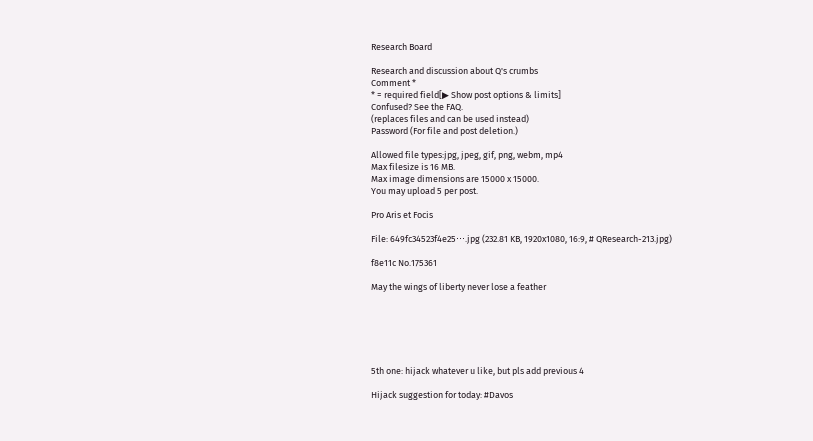Research Board

Research and discussion about Q's crumbs
Comment *
* = required field[▶ Show post options & limits]
Confused? See the FAQ.
(replaces files and can be used instead)
Password (For file and post deletion.)

Allowed file types:jpg, jpeg, gif, png, webm, mp4
Max filesize is 16 MB.
Max image dimensions are 15000 x 15000.
You may upload 5 per post.

Pro Aris et Focis

File: 649fc34523f4e25⋯.jpg (232.81 KB, 1920x1080, 16:9, # QResearch-213.jpg)

f8e11c No.175361

May the wings of liberty never lose a feather






5th one: hijack whatever u like, but pls add previous 4

Hijack suggestion for today: #Davos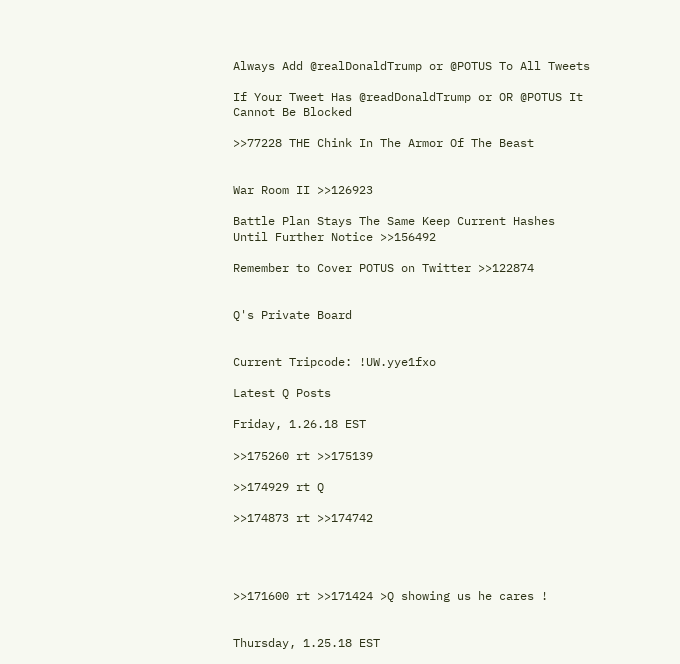Always Add @realDonaldTrump or @POTUS To All Tweets

If Your Tweet Has @readDonaldTrump or OR @POTUS It Cannot Be Blocked

>>77228 THE Chink In The Armor Of The Beast


War Room II >>126923

Battle Plan Stays The Same Keep Current Hashes Until Further Notice >>156492

Remember to Cover POTUS on Twitter >>122874


Q's Private Board


Current Tripcode: !UW.yye1fxo

Latest Q Posts

Friday, 1.26.18 EST

>>175260 rt >>175139

>>174929 rt Q

>>174873 rt >>174742




>>171600 rt >>171424 >Q showing us he cares !


Thursday, 1.25.18 EST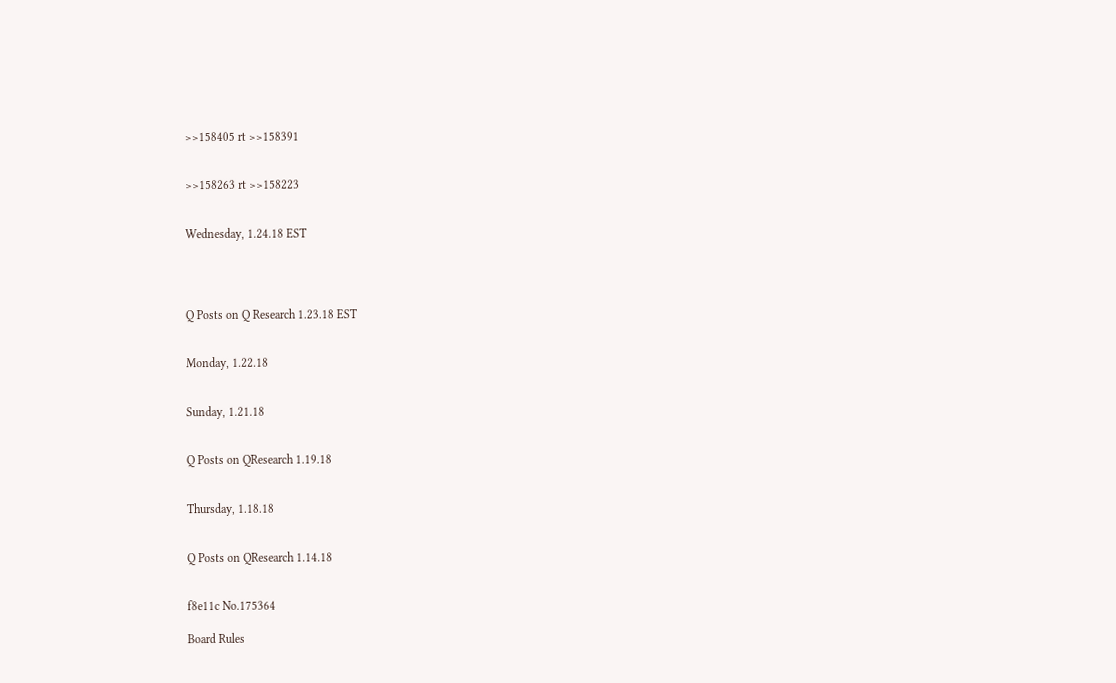>>158405 rt >>158391


>>158263 rt >>158223


Wednesday, 1.24.18 EST




Q Posts on Q Research 1.23.18 EST


Monday, 1.22.18


Sunday, 1.21.18


Q Posts on QResearch 1.19.18


Thursday, 1.18.18


Q Posts on QResearch 1.14.18


f8e11c No.175364

Board Rules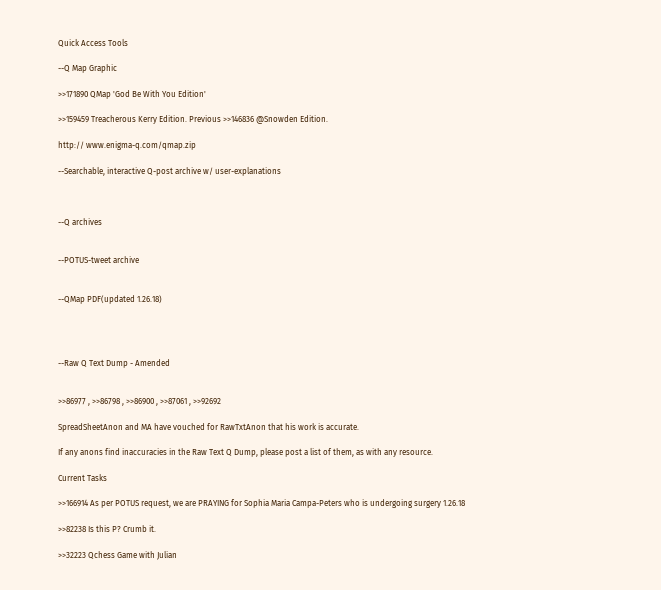Quick Access Tools

--Q Map Graphic

>>171890 QMap 'God Be With You Edition'

>>159459 Treacherous Kerry Edition. Previous >>146836 @Snowden Edition.

http:// www.enigma-q.com/qmap.zip

--Searchable, interactive Q-post archive w/ user-explanations



--Q archives


--POTUS-tweet archive


--QMap PDF(updated 1.26.18)




--Raw Q Text Dump - Amended


>>86977 , >>86798 , >>86900 , >>87061 , >>92692

SpreadSheetAnon and MA have vouched for RawTxtAnon that his work is accurate.

If any anons find inaccuracies in the Raw Text Q Dump, please post a list of them, as with any resource.

Current Tasks

>>166914 As per POTUS request, we are PRAYING for Sophia Maria Campa-Peters who is undergoing surgery 1.26.18

>>82238 Is this P? Crumb it.

>>32223 Qchess Game with Julian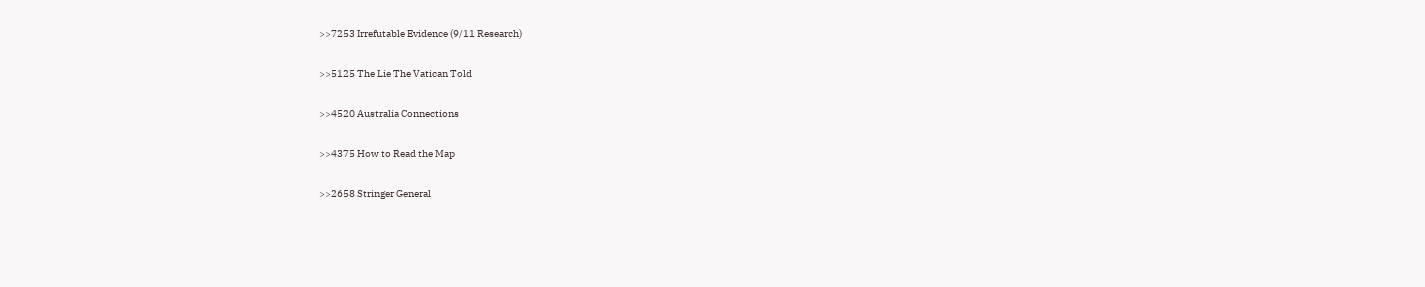>>7253 Irrefutable Evidence (9/11 Research)

>>5125 The Lie The Vatican Told

>>4520 Australia Connections

>>4375 How to Read the Map

>>2658 Stringer General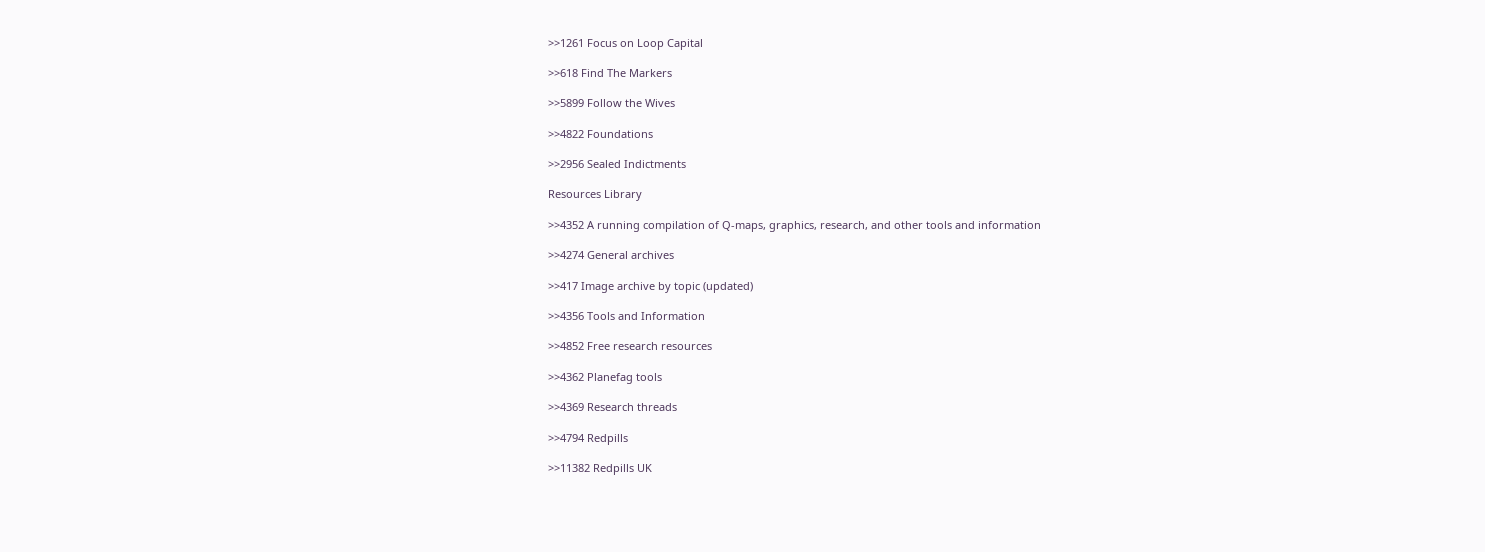>>1261 Focus on Loop Capital

>>618 Find The Markers

>>5899 Follow the Wives

>>4822 Foundations

>>2956 Sealed Indictments

Resources Library

>>4352 A running compilation of Q-maps, graphics, research, and other tools and information

>>4274 General archives

>>417 Image archive by topic (updated)

>>4356 Tools and Information

>>4852 Free research resources

>>4362 Planefag tools

>>4369 Research threads

>>4794 Redpills

>>11382 Redpills UK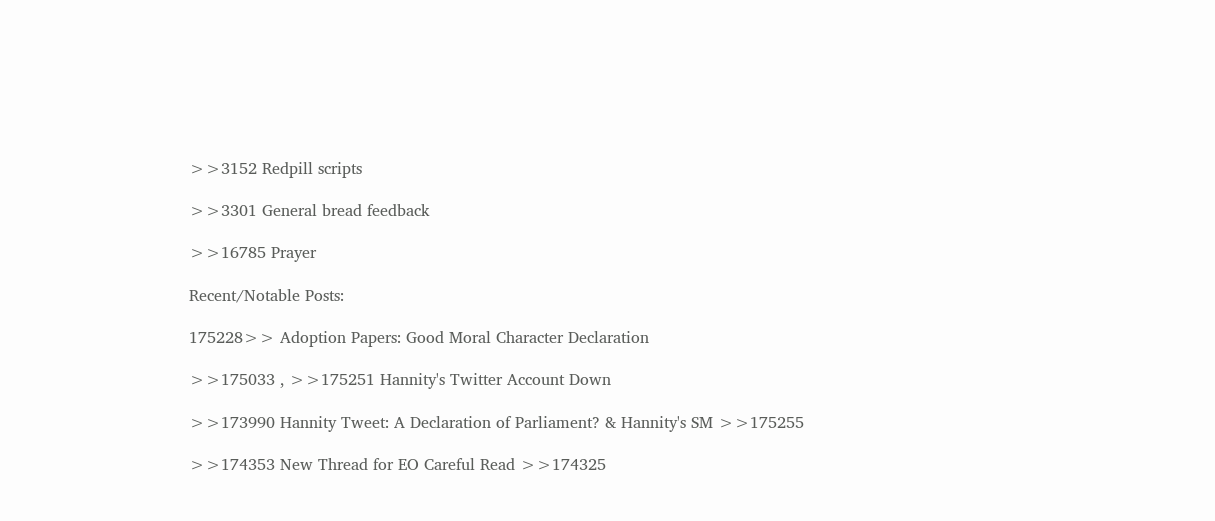>>3152 Redpill scripts

>>3301 General bread feedback

>>16785 Prayer

Recent/Notable Posts:

175228>> Adoption Papers: Good Moral Character Declaration

>>175033 , >>175251 Hannity's Twitter Account Down

>>173990 Hannity Tweet: A Declaration of Parliament? & Hannity's SM >>175255

>>174353 New Thread for EO Careful Read >>174325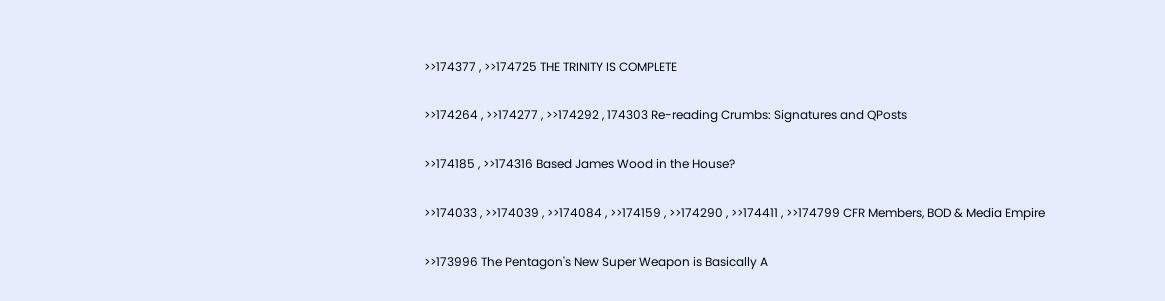>>174377 , >>174725 THE TRINITY IS COMPLETE

>>174264 , >>174277 , >>174292 , 174303 Re-reading Crumbs: Signatures and QPosts

>>174185 , >>174316 Based James Wood in the House?

>>174033 , >>174039 , >>174084 , >>174159 , >>174290 , >>174411 , >>174799 CFR Members, BOD & Media Empire

>>173996 The Pentagon's New Super Weapon is Basically A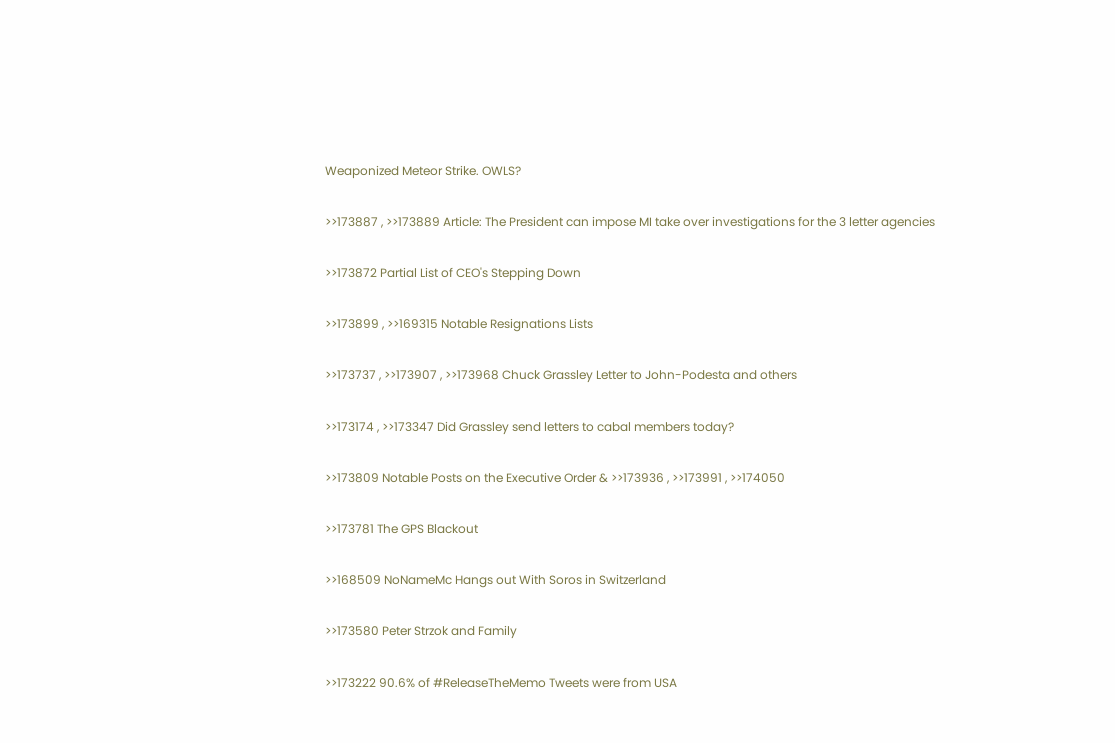Weaponized Meteor Strike. OWLS?

>>173887 , >>173889 Article: The President can impose MI take over investigations for the 3 letter agencies

>>173872 Partial List of CEO's Stepping Down

>>173899 , >>169315 Notable Resignations Lists

>>173737 , >>173907 , >>173968 Chuck Grassley Letter to John-Podesta and others

>>173174 , >>173347 Did Grassley send letters to cabal members today?

>>173809 Notable Posts on the Executive Order & >>173936 , >>173991 , >>174050

>>173781 The GPS Blackout

>>168509 NoNameMc Hangs out With Soros in Switzerland

>>173580 Peter Strzok and Family

>>173222 90.6% of #ReleaseTheMemo Tweets were from USA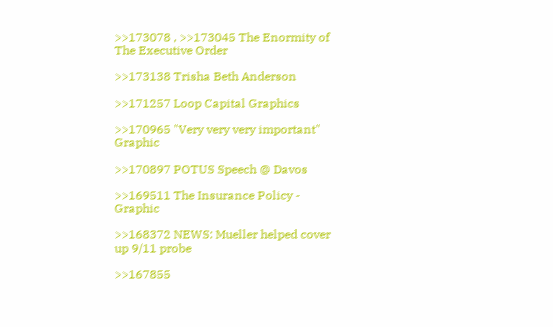>>173078 , >>173045 The Enormity of The Executive Order

>>173138 Trisha Beth Anderson

>>171257 Loop Capital Graphics

>>170965 "Very very very important" Graphic

>>170897 POTUS Speech @ Davos

>>169511 The Insurance Policy - Graphic

>>168372 NEWS: Mueller helped cover up 9/11 probe

>>167855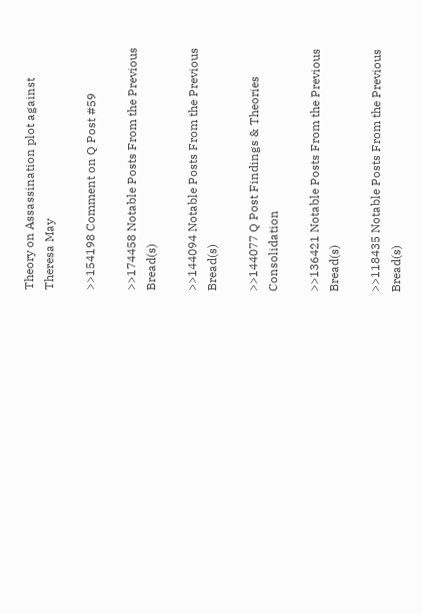Theory on Assassination plot against Theresa May

>>154198 Comment on Q Post #59

>>174458 Notable Posts From the Previous Bread(s)

>>144094 Notable Posts From the Previous Bread(s)

>>144077 Q Post Findings & Theories Consolidation

>>136421 Notable Posts From the Previous Bread(s)

>>118435 Notable Posts From the Previous Bread(s)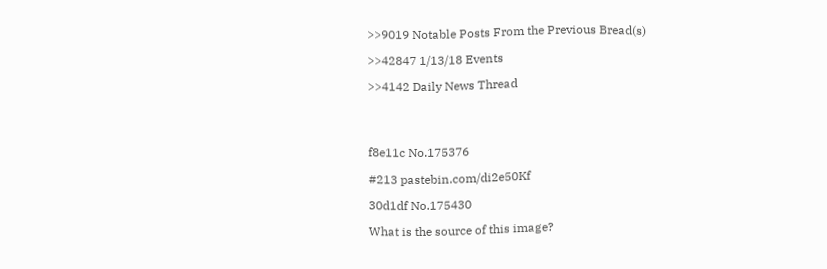>>9019 Notable Posts From the Previous Bread(s)

>>42847 1/13/18 Events

>>4142 Daily News Thread




f8e11c No.175376

#213 pastebin.com/di2e50Kf

30d1df No.175430

What is the source of this image?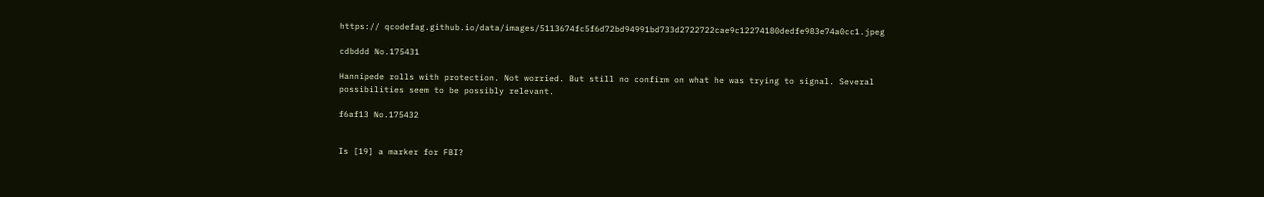https:// qcodefag.github.io/data/images/5113674fc5f6d72bd94991bd733d2722722cae9c12274180dedfe983e74a0cc1.jpeg

cdbddd No.175431

Hannipede rolls with protection. Not worried. But still no confirm on what he was trying to signal. Several possibilities seem to be possibly relevant.

f6af13 No.175432


Is [19] a marker for FBI?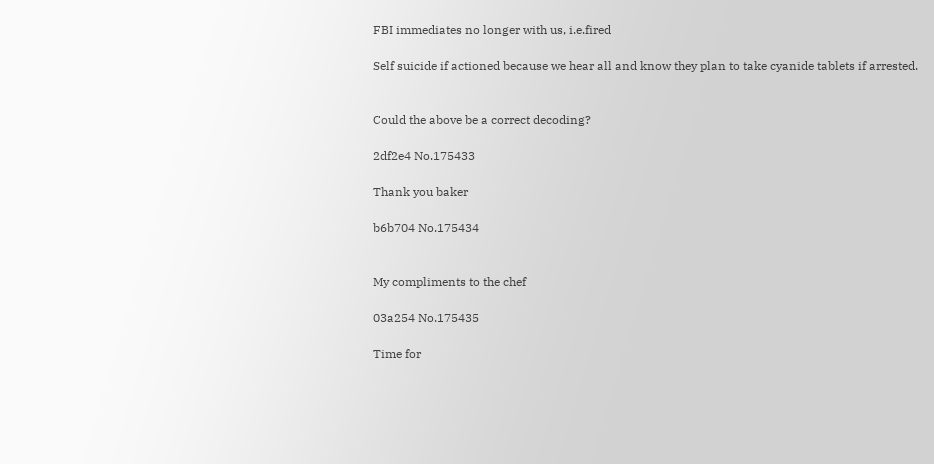FBI immediates no longer with us, i.e.fired

Self suicide if actioned because we hear all and know they plan to take cyanide tablets if arrested.


Could the above be a correct decoding?

2df2e4 No.175433

Thank you baker

b6b704 No.175434


My compliments to the chef

03a254 No.175435

Time for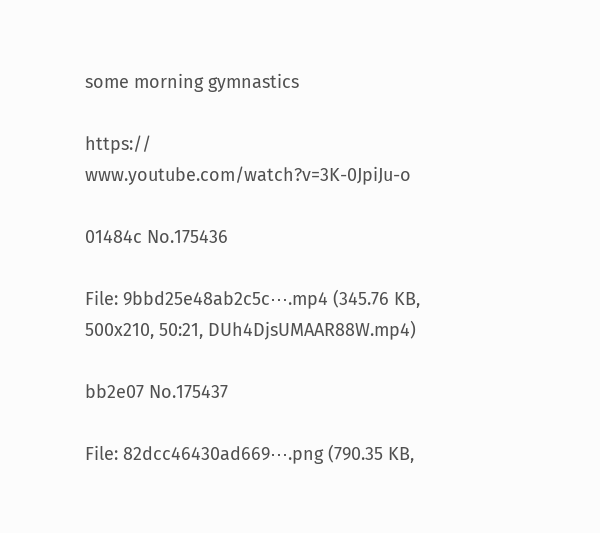some morning gymnastics

https:// www.youtube.com/watch?v=3K-0JpiJu-o

01484c No.175436

File: 9bbd25e48ab2c5c⋯.mp4 (345.76 KB, 500x210, 50:21, DUh4DjsUMAAR88W.mp4)

bb2e07 No.175437

File: 82dcc46430ad669⋯.png (790.35 KB,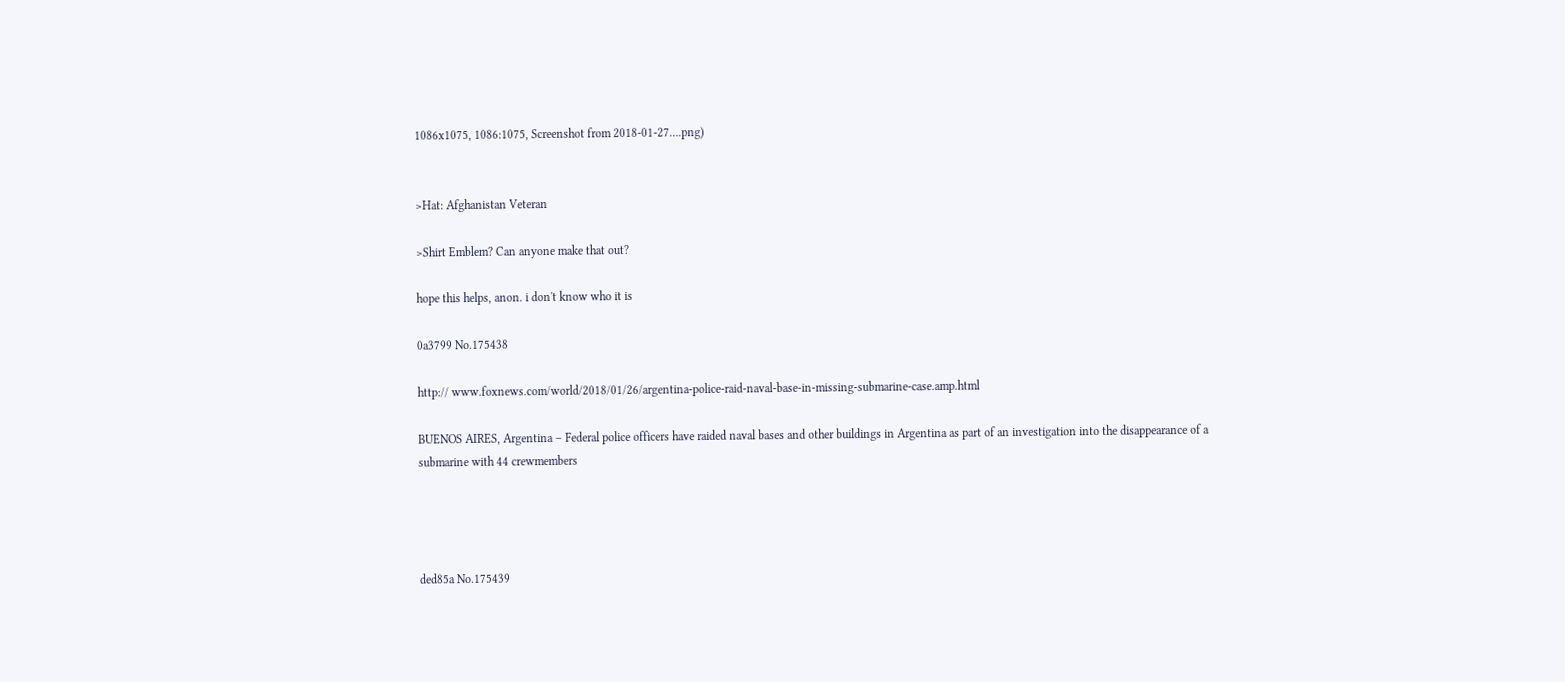1086x1075, 1086:1075, Screenshot from 2018-01-27….png)


>Hat: Afghanistan Veteran

>Shirt Emblem? Can anyone make that out?

hope this helps, anon. i don't know who it is

0a3799 No.175438

http:// www.foxnews.com/world/2018/01/26/argentina-police-raid-naval-base-in-missing-submarine-case.amp.html

BUENOS AIRES, Argentina – Federal police officers have raided naval bases and other buildings in Argentina as part of an investigation into the disappearance of a submarine with 44 crewmembers




ded85a No.175439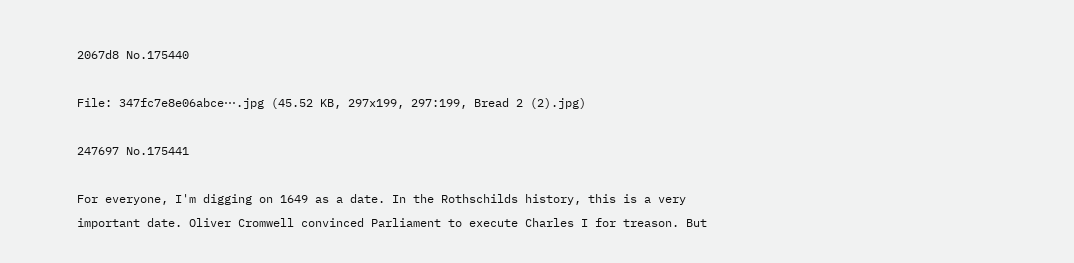2067d8 No.175440

File: 347fc7e8e06abce⋯.jpg (45.52 KB, 297x199, 297:199, Bread 2 (2).jpg)

247697 No.175441

For everyone, I'm digging on 1649 as a date. In the Rothschilds history, this is a very important date. Oliver Cromwell convinced Parliament to execute Charles I for treason. But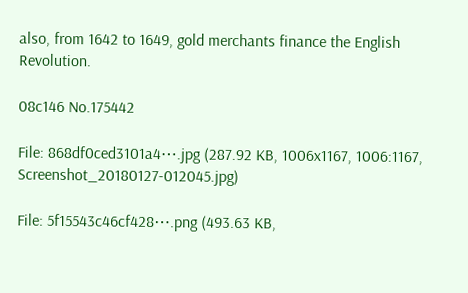also, from 1642 to 1649, gold merchants finance the English Revolution.

08c146 No.175442

File: 868df0ced3101a4⋯.jpg (287.92 KB, 1006x1167, 1006:1167, Screenshot_20180127-012045.jpg)

File: 5f15543c46cf428⋯.png (493.63 KB,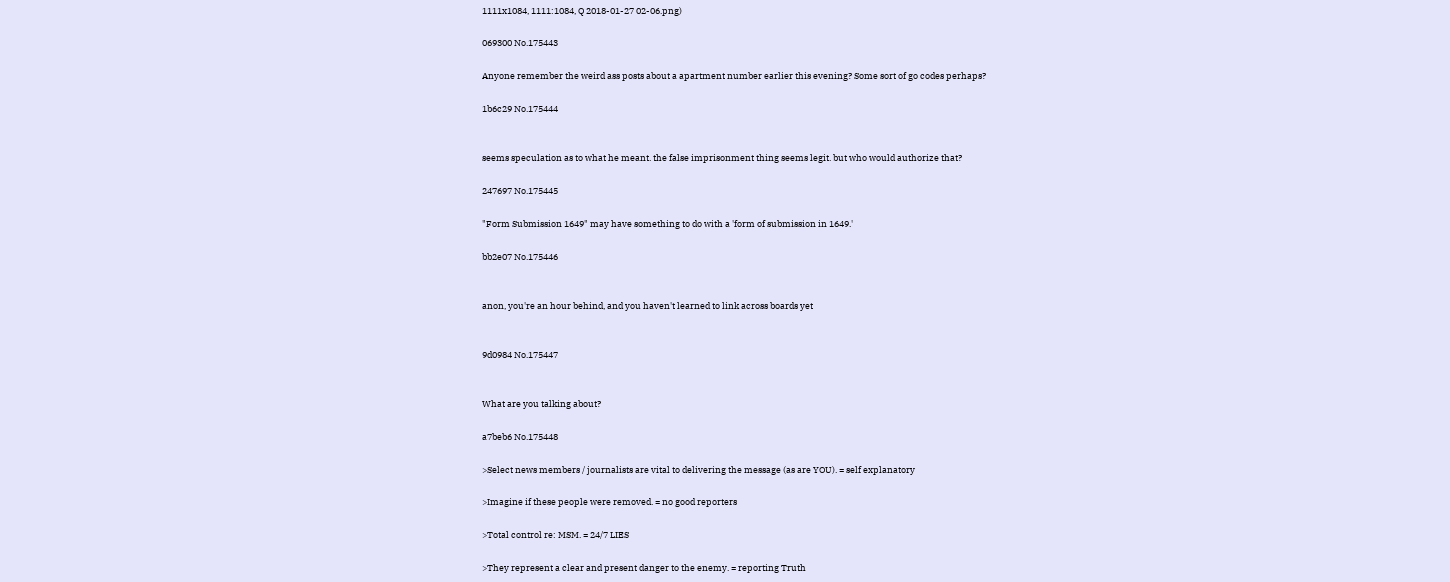1111x1084, 1111:1084, Q 2018-01-27 02-06.png)

069300 No.175443

Anyone remember the weird ass posts about a apartment number earlier this evening? Some sort of go codes perhaps?

1b6c29 No.175444


seems speculation as to what he meant. the false imprisonment thing seems legit. but who would authorize that?

247697 No.175445

"Form Submission 1649" may have something to do with a 'form of submission in 1649.'

bb2e07 No.175446


anon, you're an hour behind, and you haven't learned to link across boards yet


9d0984 No.175447


What are you talking about?

a7beb6 No.175448

>Select news members / journalists are vital to delivering the message (as are YOU). = self explanatory

>Imagine if these people were removed. = no good reporters

>Total control re: MSM. = 24/7 LIES

>They represent a clear and present danger to the enemy. = reporting Truth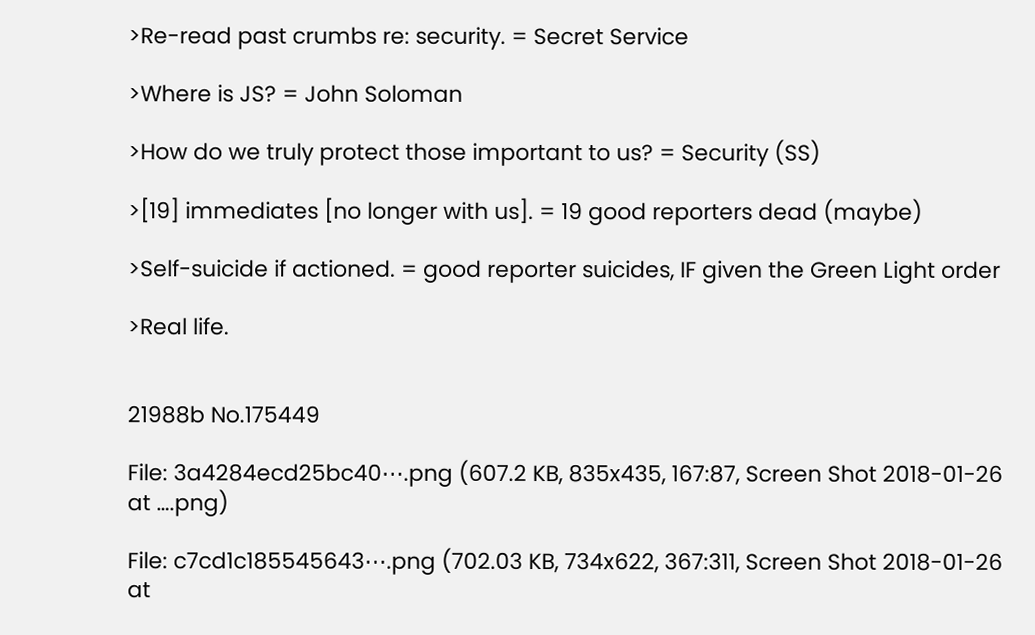>Re-read past crumbs re: security. = Secret Service

>Where is JS? = John Soloman

>How do we truly protect those important to us? = Security (SS)

>[19] immediates [no longer with us]. = 19 good reporters dead (maybe)

>Self-suicide if actioned. = good reporter suicides, IF given the Green Light order

>Real life.


21988b No.175449

File: 3a4284ecd25bc40⋯.png (607.2 KB, 835x435, 167:87, Screen Shot 2018-01-26 at ….png)

File: c7cd1c185545643⋯.png (702.03 KB, 734x622, 367:311, Screen Shot 2018-01-26 at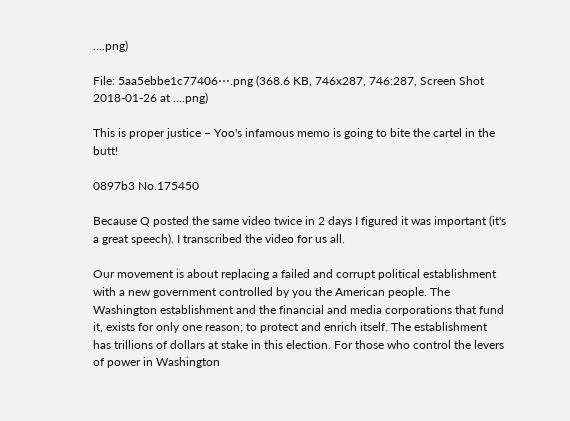….png)

File: 5aa5ebbe1c77406⋯.png (368.6 KB, 746x287, 746:287, Screen Shot 2018-01-26 at ….png)

This is proper justice – Yoo's infamous memo is going to bite the cartel in the butt!

0897b3 No.175450

Because Q posted the same video twice in 2 days I figured it was important (it's a great speech). I transcribed the video for us all.

Our movement is about replacing a failed and corrupt political establishment with a new government controlled by you the American people. The Washington establishment and the financial and media corporations that fund it, exists for only one reason; to protect and enrich itself. The establishment has trillions of dollars at stake in this election. For those who control the levers of power in Washington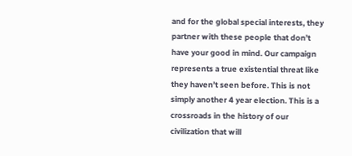and for the global special interests, they partner with these people that don’t have your good in mind. Our campaign represents a true existential threat like they haven’t seen before. This is not simply another 4 year election. This is a crossroads in the history of our civilization that will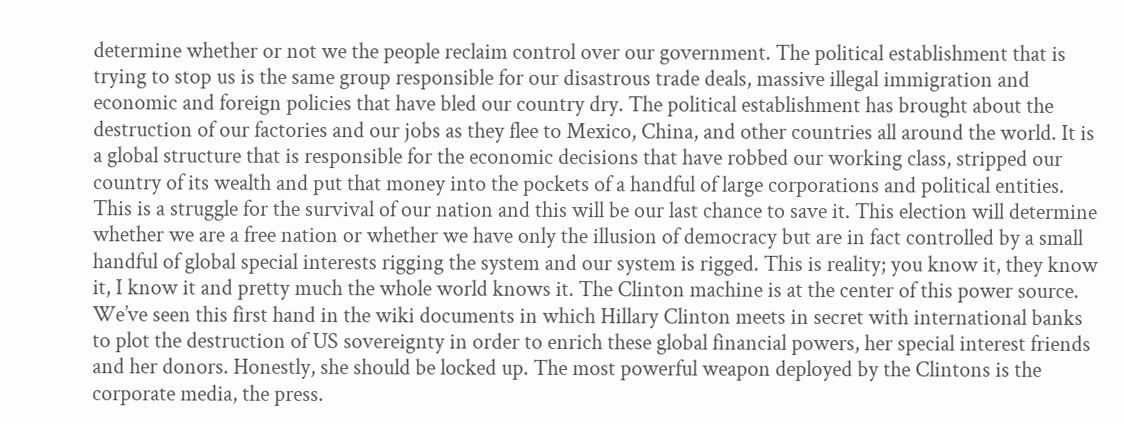determine whether or not we the people reclaim control over our government. The political establishment that is trying to stop us is the same group responsible for our disastrous trade deals, massive illegal immigration and economic and foreign policies that have bled our country dry. The political establishment has brought about the destruction of our factories and our jobs as they flee to Mexico, China, and other countries all around the world. It is a global structure that is responsible for the economic decisions that have robbed our working class, stripped our country of its wealth and put that money into the pockets of a handful of large corporations and political entities. This is a struggle for the survival of our nation and this will be our last chance to save it. This election will determine whether we are a free nation or whether we have only the illusion of democracy but are in fact controlled by a small handful of global special interests rigging the system and our system is rigged. This is reality; you know it, they know it, I know it and pretty much the whole world knows it. The Clinton machine is at the center of this power source. We’ve seen this first hand in the wiki documents in which Hillary Clinton meets in secret with international banks to plot the destruction of US sovereignty in order to enrich these global financial powers, her special interest friends and her donors. Honestly, she should be locked up. The most powerful weapon deployed by the Clintons is the corporate media, the press.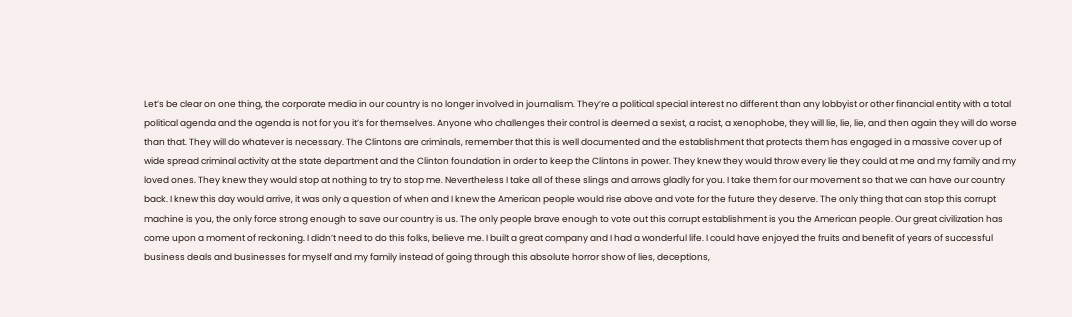Let’s be clear on one thing, the corporate media in our country is no longer involved in journalism. They’re a political special interest no different than any lobbyist or other financial entity with a total political agenda and the agenda is not for you it’s for themselves. Anyone who challenges their control is deemed a sexist, a racist, a xenophobe, they will lie, lie, lie, and then again they will do worse than that. They will do whatever is necessary. The Clintons are criminals, remember that this is well documented and the establishment that protects them has engaged in a massive cover up of wide spread criminal activity at the state department and the Clinton foundation in order to keep the Clintons in power. They knew they would throw every lie they could at me and my family and my loved ones. They knew they would stop at nothing to try to stop me. Nevertheless I take all of these slings and arrows gladly for you. I take them for our movement so that we can have our country back. I knew this day would arrive, it was only a question of when and I knew the American people would rise above and vote for the future they deserve. The only thing that can stop this corrupt machine is you, the only force strong enough to save our country is us. The only people brave enough to vote out this corrupt establishment is you the American people. Our great civilization has come upon a moment of reckoning. I didn’t need to do this folks, believe me. I built a great company and I had a wonderful life. I could have enjoyed the fruits and benefit of years of successful business deals and businesses for myself and my family instead of going through this absolute horror show of lies, deceptions,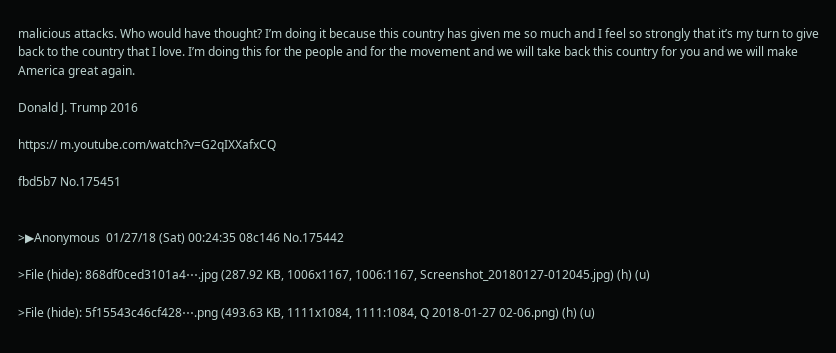malicious attacks. Who would have thought? I’m doing it because this country has given me so much and I feel so strongly that it’s my turn to give back to the country that I love. I’m doing this for the people and for the movement and we will take back this country for you and we will make America great again.

Donald J. Trump 2016

https:// m.youtube.com/watch?v=G2qIXXafxCQ

fbd5b7 No.175451


>▶Anonymous  01/27/18 (Sat) 00:24:35 08c146 No.175442

>File (hide): 868df0ced3101a4⋯.jpg (287.92 KB, 1006x1167, 1006:1167, Screenshot_20180127-012045.jpg) (h) (u)

>File (hide): 5f15543c46cf428⋯.png (493.63 KB, 1111x1084, 1111:1084, Q 2018-01-27 02-06.png) (h) (u)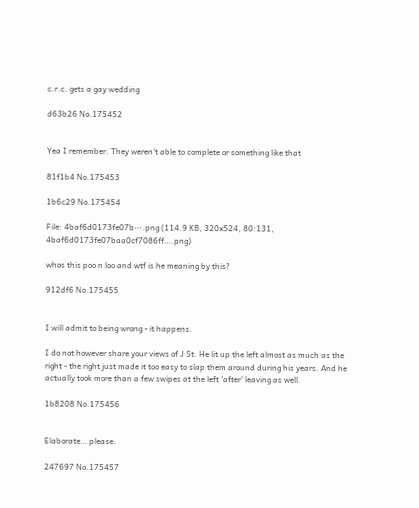c.r.c. gets a gay wedding

d63b26 No.175452


Yea I remember. They weren't able to complete or something like that

81f1b4 No.175453

1b6c29 No.175454

File: 4baf6d0173fe07b⋯.png (114.9 KB, 320x524, 80:131, 4baf6d0173fe07baa0cf7086ff….png)

whos this poo n loo and wtf is he meaning by this?

912df6 No.175455


I will admit to being wrong - it happens.

I do not however share your views of J St. He lit up the left almost as much as the right - the right just made it too easy to slap them around during his years. And he actually took more than a few swipes at the left 'after' leaving as well.

1b8208 No.175456


Elaborate… please.

247697 No.175457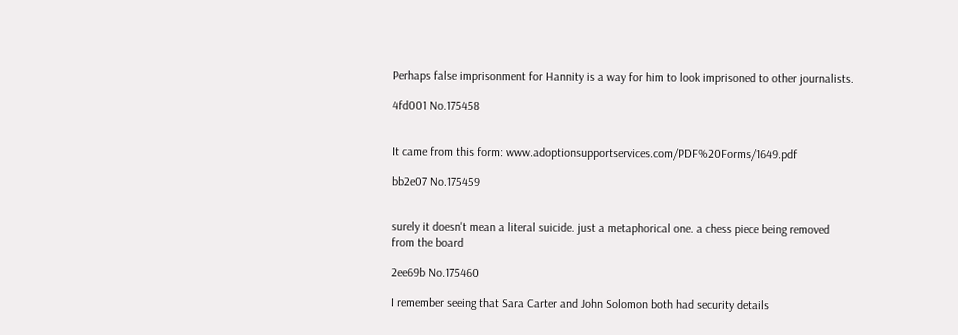Perhaps false imprisonment for Hannity is a way for him to look imprisoned to other journalists.

4fd001 No.175458


It came from this form: www.adoptionsupportservices.com/PDF%20Forms/1649.pdf

bb2e07 No.175459


surely it doesn't mean a literal suicide. just a metaphorical one. a chess piece being removed from the board

2ee69b No.175460

I remember seeing that Sara Carter and John Solomon both had security details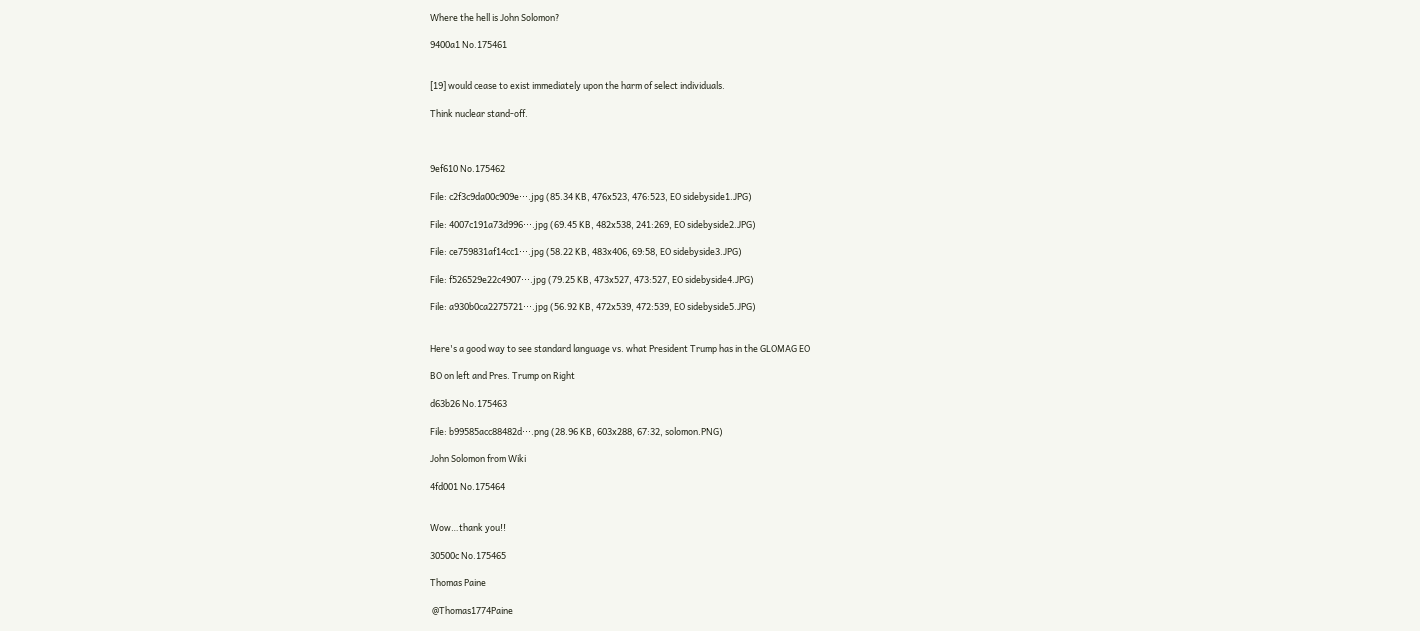Where the hell is John Solomon?

9400a1 No.175461


[19] would cease to exist immediately upon the harm of select individuals.

Think nuclear stand-off.



9ef610 No.175462

File: c2f3c9da00c909e⋯.jpg (85.34 KB, 476x523, 476:523, EO sidebyside1.JPG)

File: 4007c191a73d996⋯.jpg (69.45 KB, 482x538, 241:269, EO sidebyside2.JPG)

File: ce759831af14cc1⋯.jpg (58.22 KB, 483x406, 69:58, EO sidebyside3.JPG)

File: f526529e22c4907⋯.jpg (79.25 KB, 473x527, 473:527, EO sidebyside4.JPG)

File: a930b0ca2275721⋯.jpg (56.92 KB, 472x539, 472:539, EO sidebyside5.JPG)


Here's a good way to see standard language vs. what President Trump has in the GLOMAG EO

BO on left and Pres. Trump on Right

d63b26 No.175463

File: b99585acc88482d⋯.png (28.96 KB, 603x288, 67:32, solomon.PNG)

John Solomon from Wiki

4fd001 No.175464


Wow…thank you!!

30500c No.175465

Thomas Paine

 @Thomas1774Paine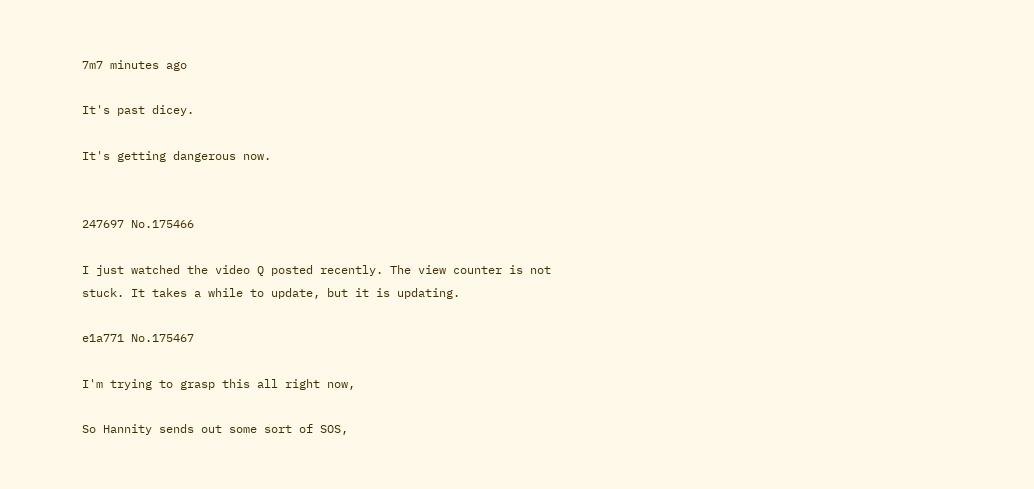7m7 minutes ago

It's past dicey.

It's getting dangerous now.


247697 No.175466

I just watched the video Q posted recently. The view counter is not stuck. It takes a while to update, but it is updating.

e1a771 No.175467

I'm trying to grasp this all right now,

So Hannity sends out some sort of SOS,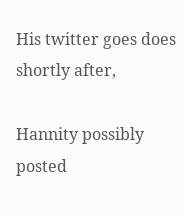His twitter goes does shortly after,

Hannity possibly posted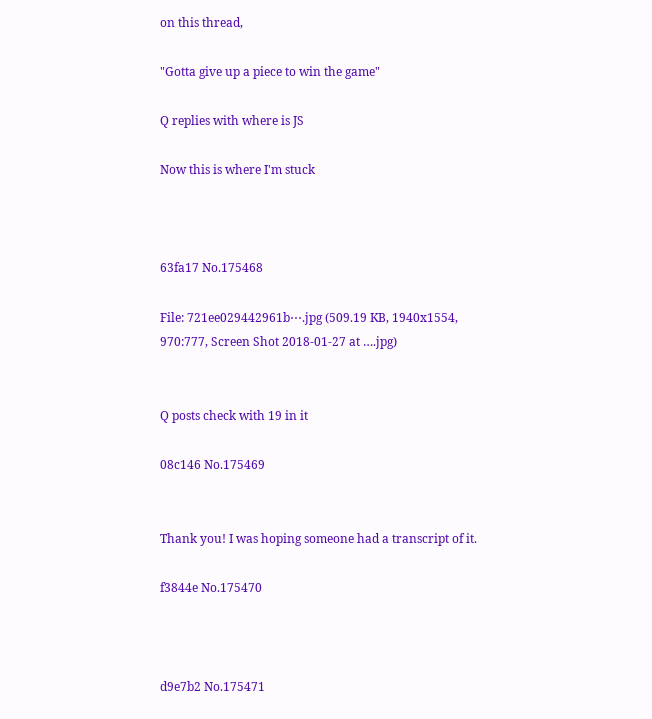on this thread,

"Gotta give up a piece to win the game"

Q replies with where is JS

Now this is where I'm stuck



63fa17 No.175468

File: 721ee029442961b⋯.jpg (509.19 KB, 1940x1554, 970:777, Screen Shot 2018-01-27 at ….jpg)


Q posts check with 19 in it

08c146 No.175469


Thank you! I was hoping someone had a transcript of it.

f3844e No.175470



d9e7b2 No.175471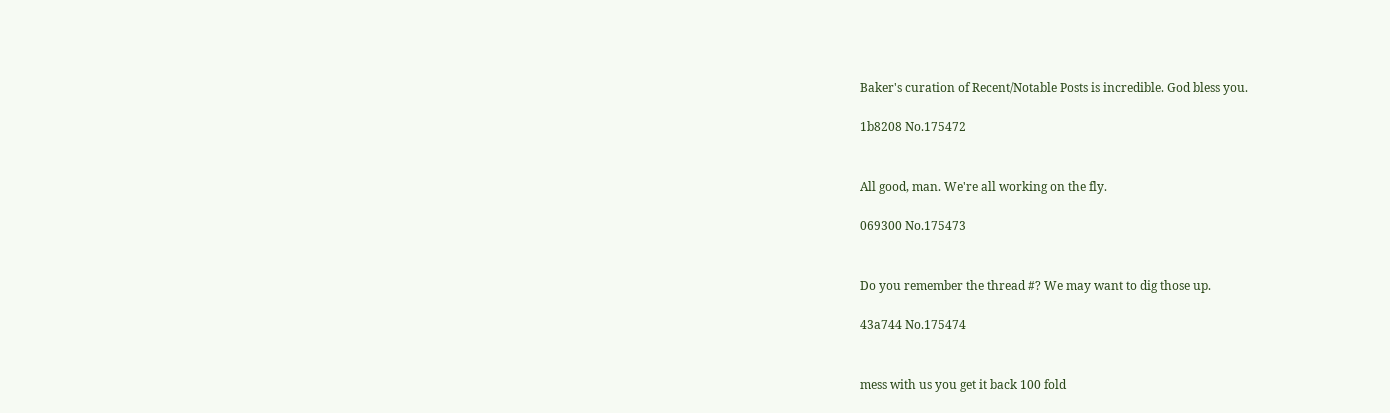Baker's curation of Recent/Notable Posts is incredible. God bless you.

1b8208 No.175472


All good, man. We're all working on the fly.

069300 No.175473


Do you remember the thread #? We may want to dig those up.

43a744 No.175474


mess with us you get it back 100 fold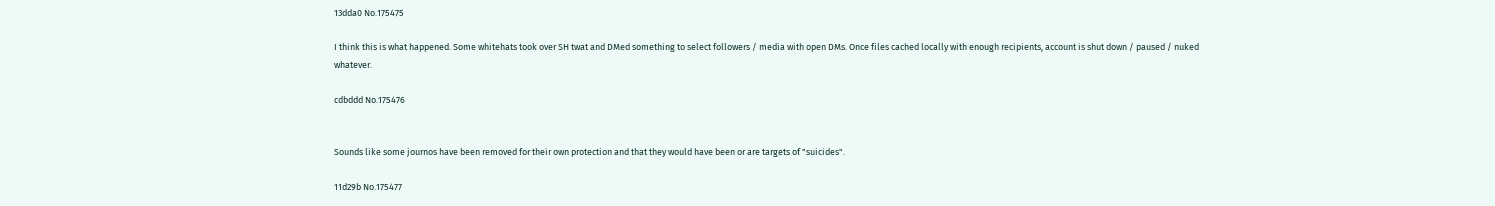13dda0 No.175475

I think this is what happened. Some whitehats took over SH twat and DMed something to select followers / media with open DMs. Once files cached locally with enough recipients, account is shut down / paused / nuked whatever.

cdbddd No.175476


Sounds like some journos have been removed for their own protection and that they would have been or are targets of "suicides".

11d29b No.175477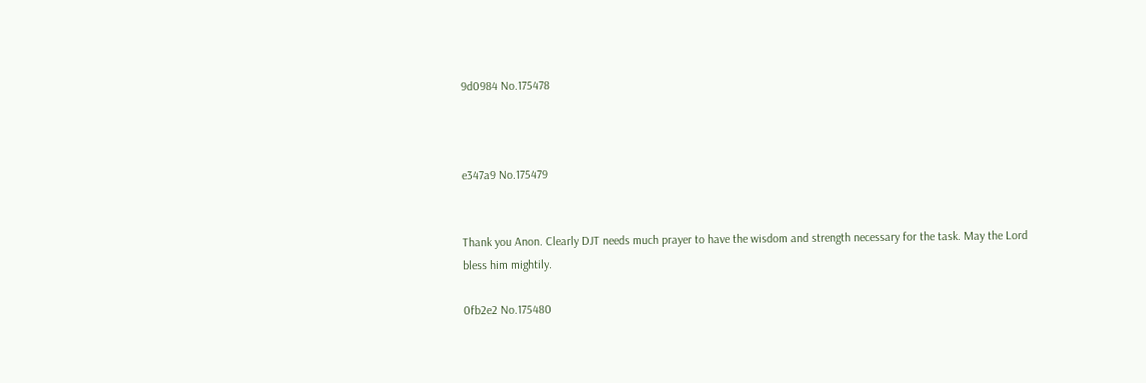9d0984 No.175478



e347a9 No.175479


Thank you Anon. Clearly DJT needs much prayer to have the wisdom and strength necessary for the task. May the Lord bless him mightily.

0fb2e2 No.175480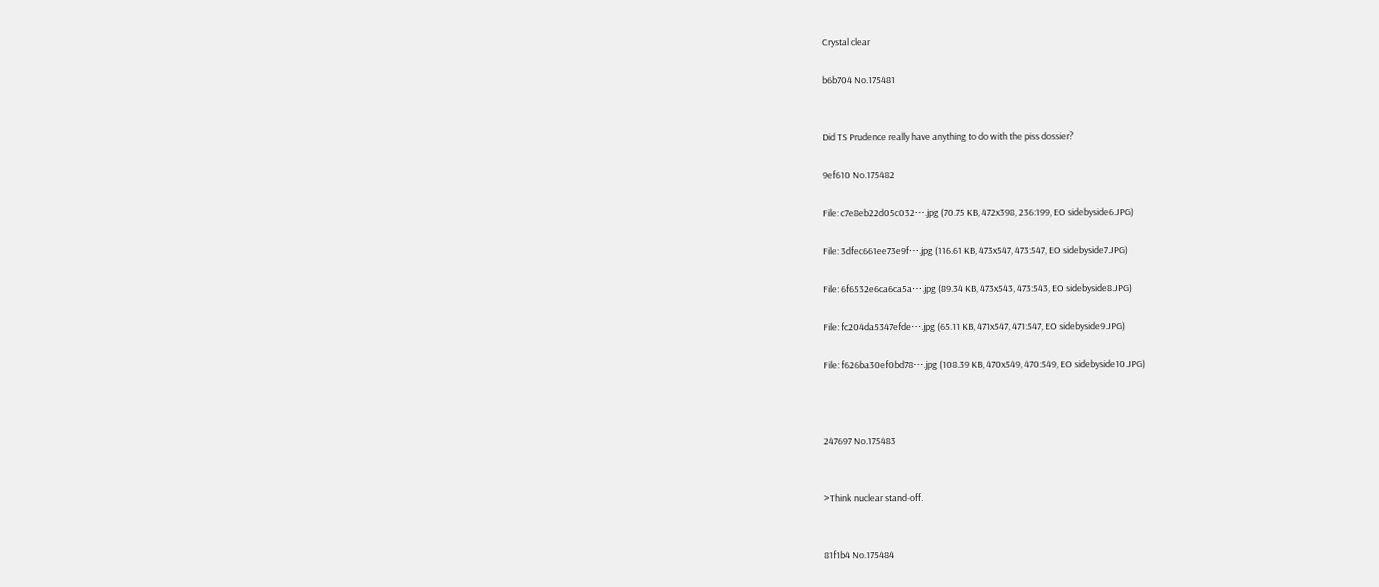Crystal clear

b6b704 No.175481


Did TS Prudence really have anything to do with the piss dossier?

9ef610 No.175482

File: c7e8eb22d05c032⋯.jpg (70.75 KB, 472x398, 236:199, EO sidebyside6.JPG)

File: 3dfec661ee73e9f⋯.jpg (116.61 KB, 473x547, 473:547, EO sidebyside7.JPG)

File: 6f6532e6ca6ca5a⋯.jpg (89.34 KB, 473x543, 473:543, EO sidebyside8.JPG)

File: fc204da5347efde⋯.jpg (65.11 KB, 471x547, 471:547, EO sidebyside9.JPG)

File: f626ba30ef0bd78⋯.jpg (108.39 KB, 470x549, 470:549, EO sidebyside10.JPG)



247697 No.175483


>Think nuclear stand-off.


81f1b4 No.175484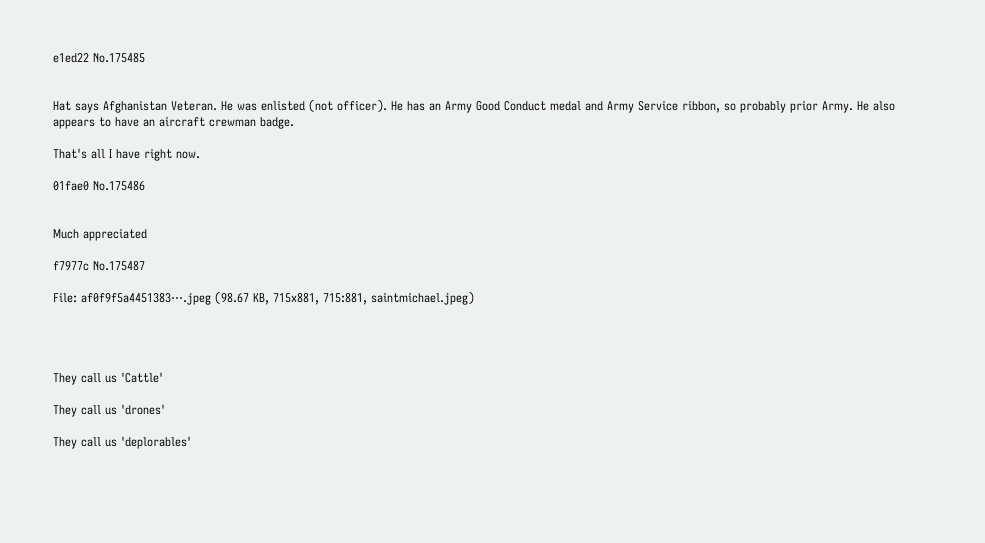e1ed22 No.175485


Hat says Afghanistan Veteran. He was enlisted (not officer). He has an Army Good Conduct medal and Army Service ribbon, so probably prior Army. He also appears to have an aircraft crewman badge.

That's all I have right now.

01fae0 No.175486


Much appreciated

f7977c No.175487

File: af0f9f5a4451383⋯.jpeg (98.67 KB, 715x881, 715:881, saintmichael.jpeg)




They call us 'Cattle'

They call us 'drones'

They call us 'deplorables'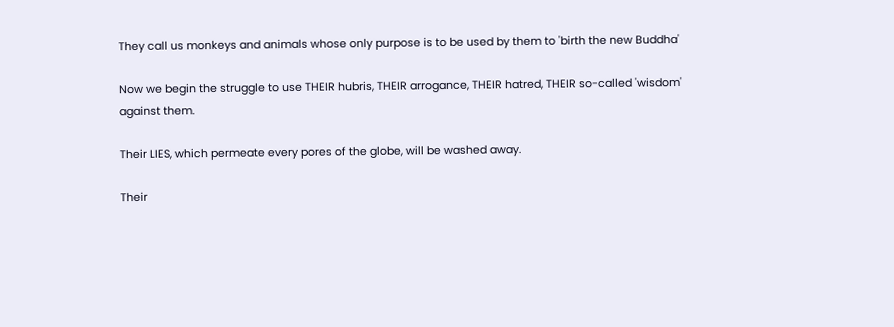They call us monkeys and animals whose only purpose is to be used by them to 'birth the new Buddha'

Now we begin the struggle to use THEIR hubris, THEIR arrogance, THEIR hatred, THEIR so-called 'wisdom' against them.

Their LIES, which permeate every pores of the globe, will be washed away.

Their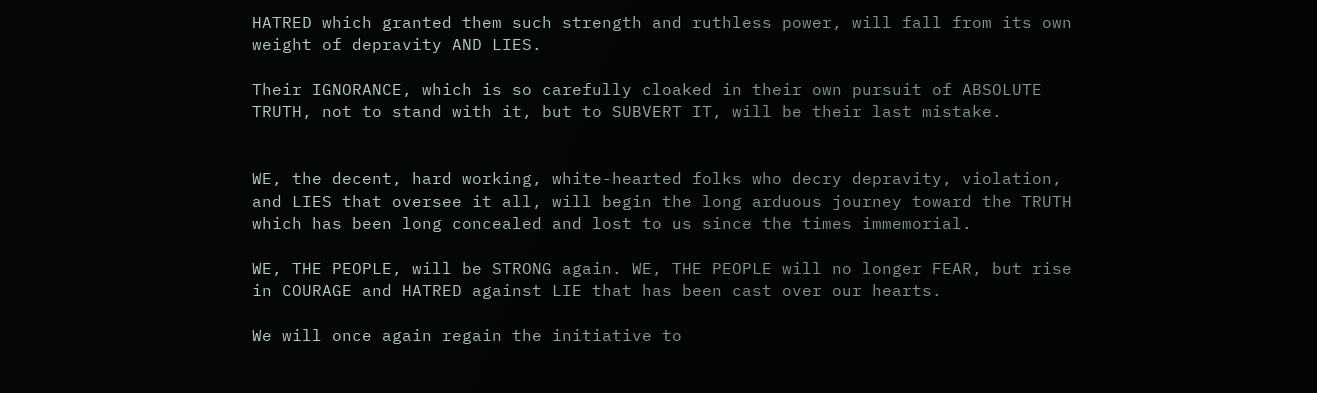HATRED which granted them such strength and ruthless power, will fall from its own weight of depravity AND LIES.

Their IGNORANCE, which is so carefully cloaked in their own pursuit of ABSOLUTE TRUTH, not to stand with it, but to SUBVERT IT, will be their last mistake.


WE, the decent, hard working, white-hearted folks who decry depravity, violation, and LIES that oversee it all, will begin the long arduous journey toward the TRUTH which has been long concealed and lost to us since the times immemorial.

WE, THE PEOPLE, will be STRONG again. WE, THE PEOPLE will no longer FEAR, but rise in COURAGE and HATRED against LIE that has been cast over our hearts.

We will once again regain the initiative to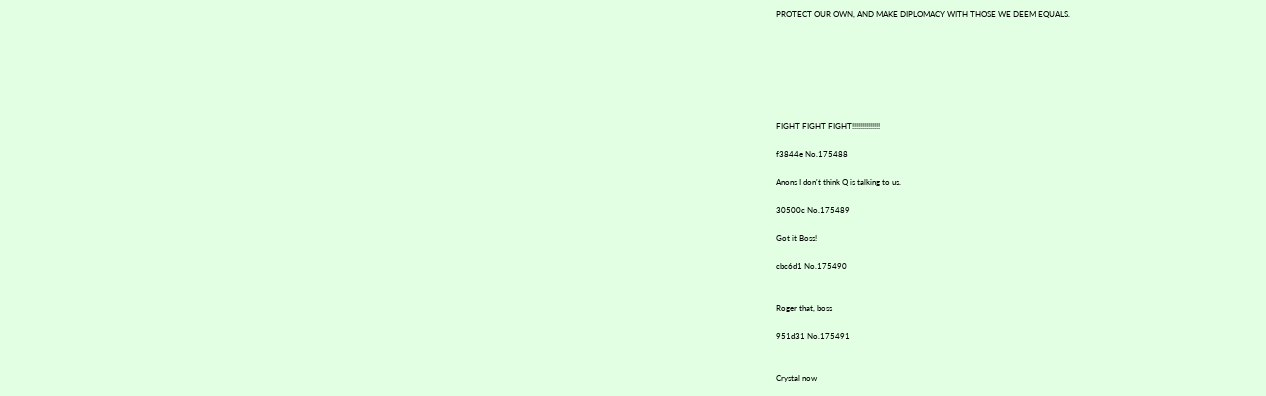PROTECT OUR OWN, AND MAKE DIPLOMACY WITH THOSE WE DEEM EQUALS.







FIGHT FIGHT FIGHT!!!!!!!!!!!!!!

f3844e No.175488

Anons I don't think Q is talking to us.

30500c No.175489

Got it Boss!

cbc6d1 No.175490


Roger that, boss

951d31 No.175491


Crystal now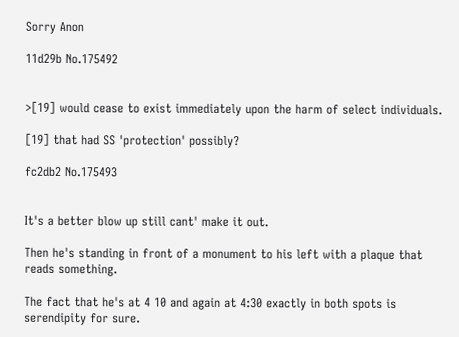Sorry Anon

11d29b No.175492


>[19] would cease to exist immediately upon the harm of select individuals.

[19] that had SS 'protection' possibly?

fc2db2 No.175493


It's a better blow up still cant' make it out.

Then he's standing in front of a monument to his left with a plaque that reads something.

The fact that he's at 4 10 and again at 4:30 exactly in both spots is serendipity for sure.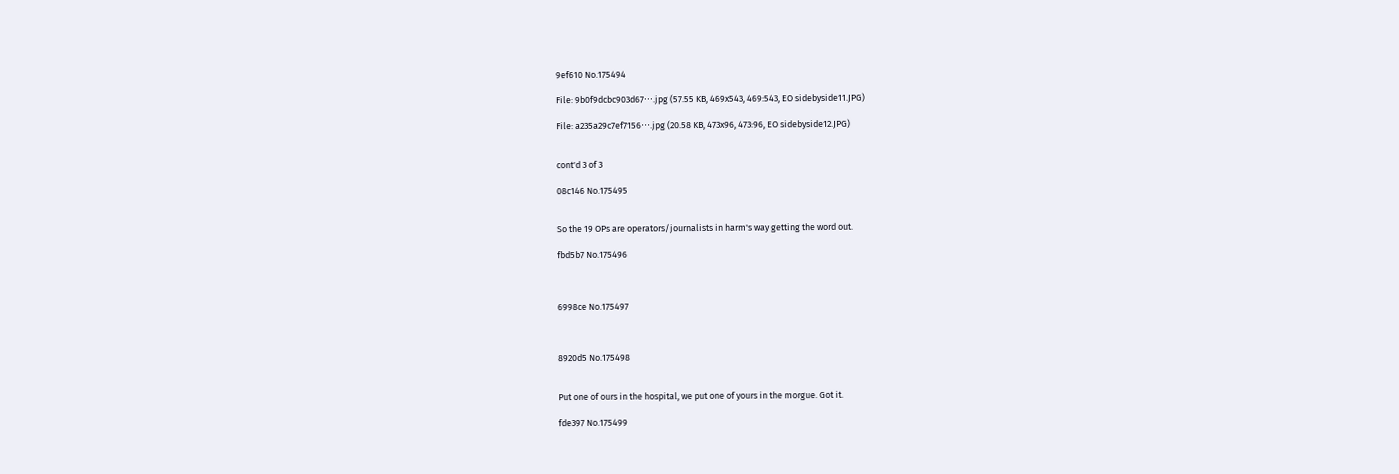9ef610 No.175494

File: 9b0f9dcbc903d67⋯.jpg (57.55 KB, 469x543, 469:543, EO sidebyside11.JPG)

File: a235a29c7ef7156⋯.jpg (20.58 KB, 473x96, 473:96, EO sidebyside12.JPG)


cont'd 3 of 3

08c146 No.175495


So the 19 OPs are operators/journalists in harm's way getting the word out.

fbd5b7 No.175496



6998ce No.175497



8920d5 No.175498


Put one of ours in the hospital, we put one of yours in the morgue. Got it.

fde397 No.175499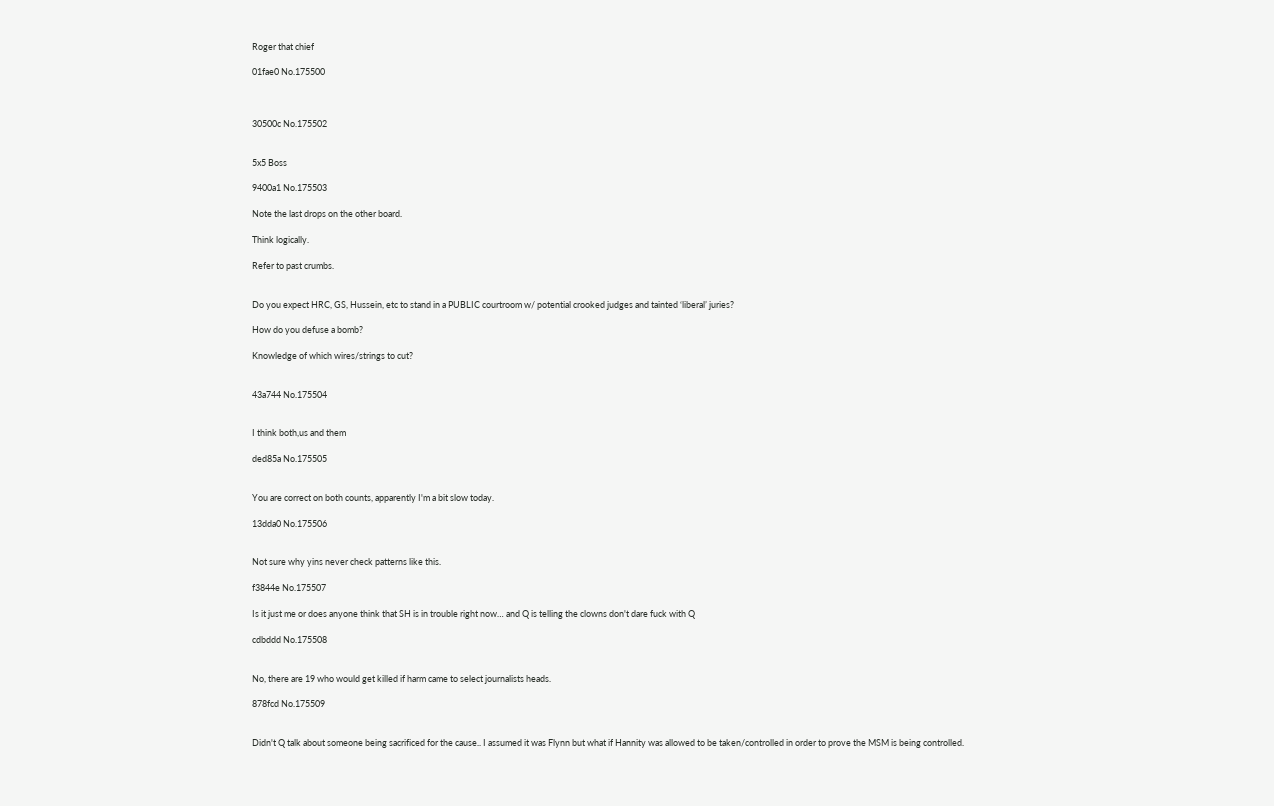Roger that chief

01fae0 No.175500



30500c No.175502


5x5 Boss

9400a1 No.175503

Note the last drops on the other board.

Think logically.

Refer to past crumbs.


Do you expect HRC, GS, Hussein, etc to stand in a PUBLIC courtroom w/ potential crooked judges and tainted ‘liberal’ juries?

How do you defuse a bomb?

Knowledge of which wires/strings to cut?


43a744 No.175504


I think both,us and them

ded85a No.175505


You are correct on both counts, apparently I'm a bit slow today.

13dda0 No.175506


Not sure why yins never check patterns like this.

f3844e No.175507

Is it just me or does anyone think that SH is in trouble right now… and Q is telling the clowns don't dare fuck with Q

cdbddd No.175508


No, there are 19 who would get killed if harm came to select journalists heads.

878fcd No.175509


Didn't Q talk about someone being sacrificed for the cause.. I assumed it was Flynn but what if Hannity was allowed to be taken/controlled in order to prove the MSM is being controlled.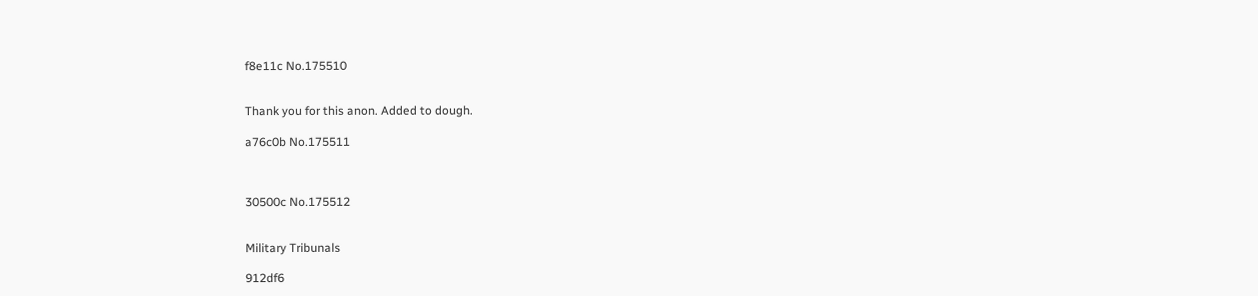f8e11c No.175510


Thank you for this anon. Added to dough.

a76c0b No.175511



30500c No.175512


Military Tribunals

912df6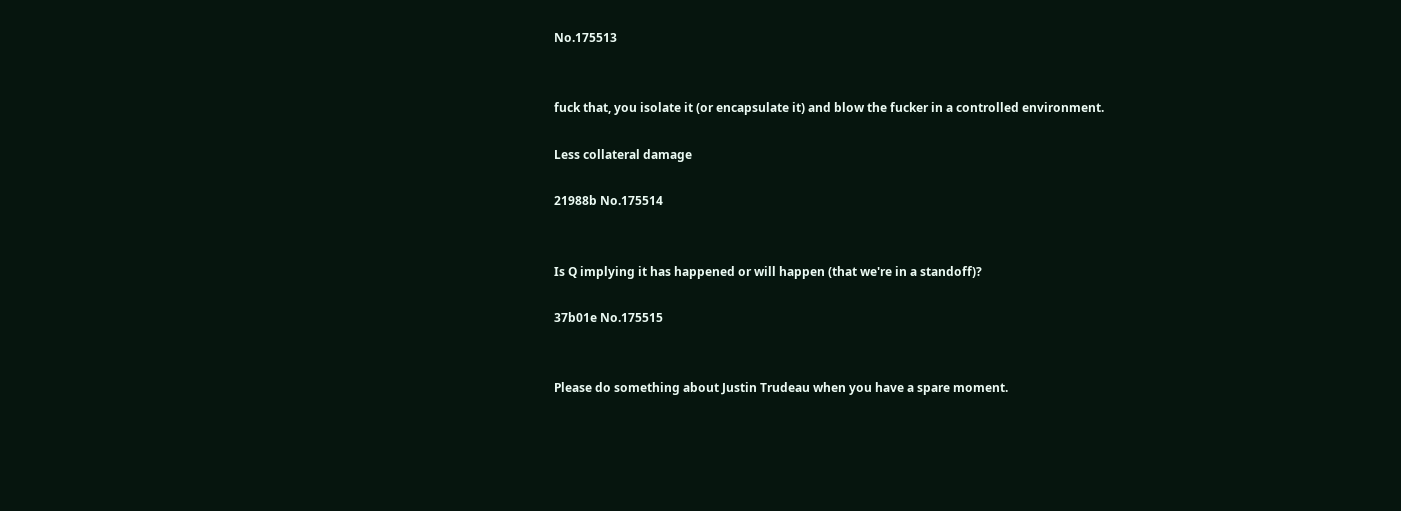No.175513


fuck that, you isolate it (or encapsulate it) and blow the fucker in a controlled environment.

Less collateral damage

21988b No.175514


Is Q implying it has happened or will happen (that we're in a standoff)?

37b01e No.175515


Please do something about Justin Trudeau when you have a spare moment.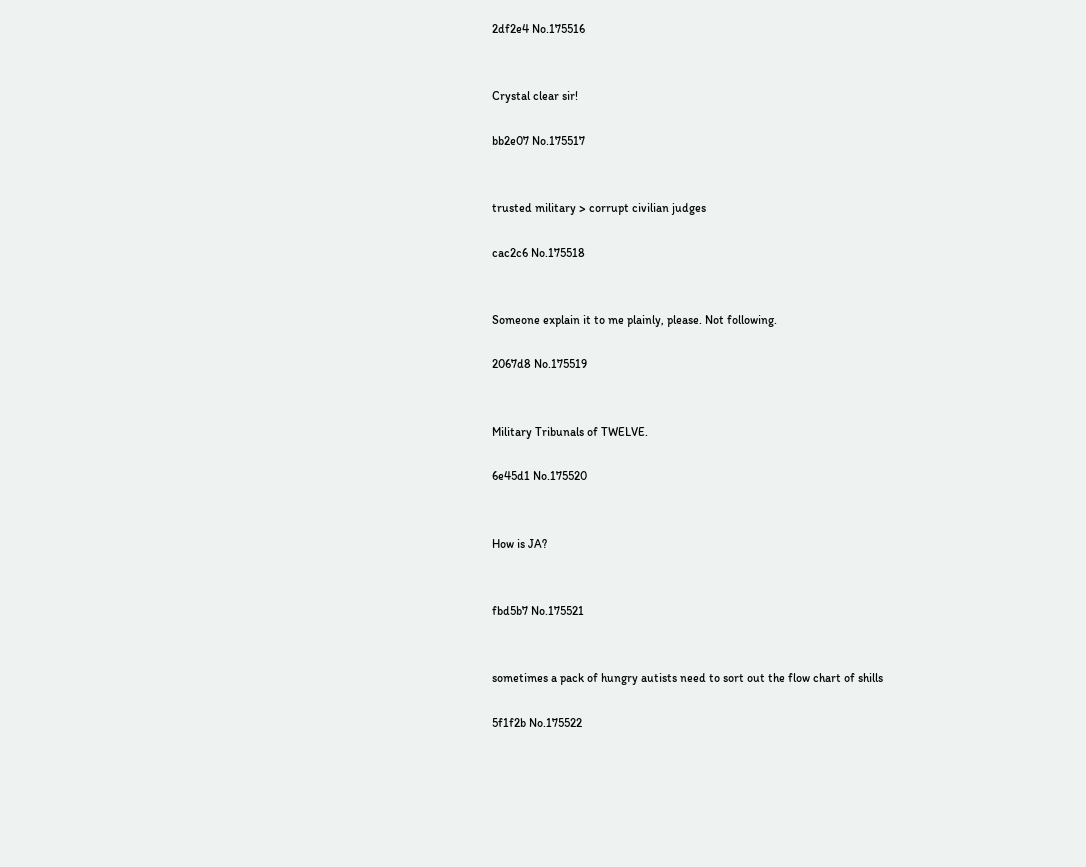2df2e4 No.175516


Crystal clear sir!

bb2e07 No.175517


trusted military > corrupt civilian judges

cac2c6 No.175518


Someone explain it to me plainly, please. Not following.

2067d8 No.175519


Military Tribunals of TWELVE.

6e45d1 No.175520


How is JA?


fbd5b7 No.175521


sometimes a pack of hungry autists need to sort out the flow chart of shills

5f1f2b No.175522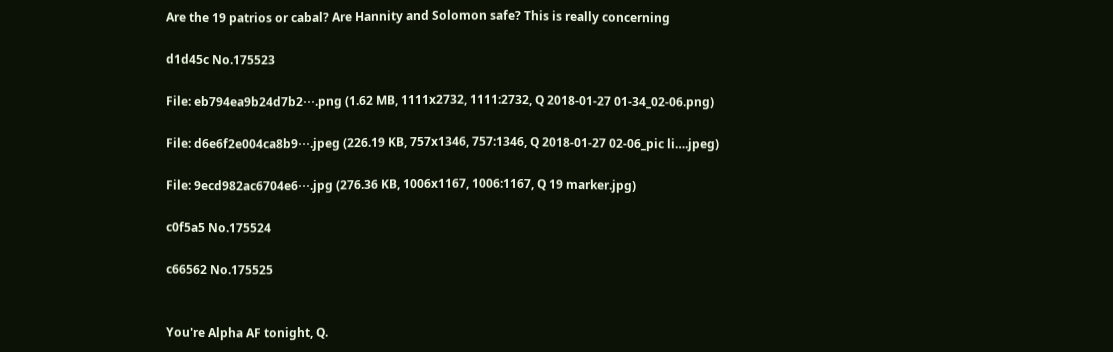Are the 19 patrios or cabal? Are Hannity and Solomon safe? This is really concerning

d1d45c No.175523

File: eb794ea9b24d7b2⋯.png (1.62 MB, 1111x2732, 1111:2732, Q 2018-01-27 01-34_02-06.png)

File: d6e6f2e004ca8b9⋯.jpeg (226.19 KB, 757x1346, 757:1346, Q 2018-01-27 02-06_pic li….jpeg)

File: 9ecd982ac6704e6⋯.jpg (276.36 KB, 1006x1167, 1006:1167, Q 19 marker.jpg)

c0f5a5 No.175524

c66562 No.175525


You're Alpha AF tonight, Q.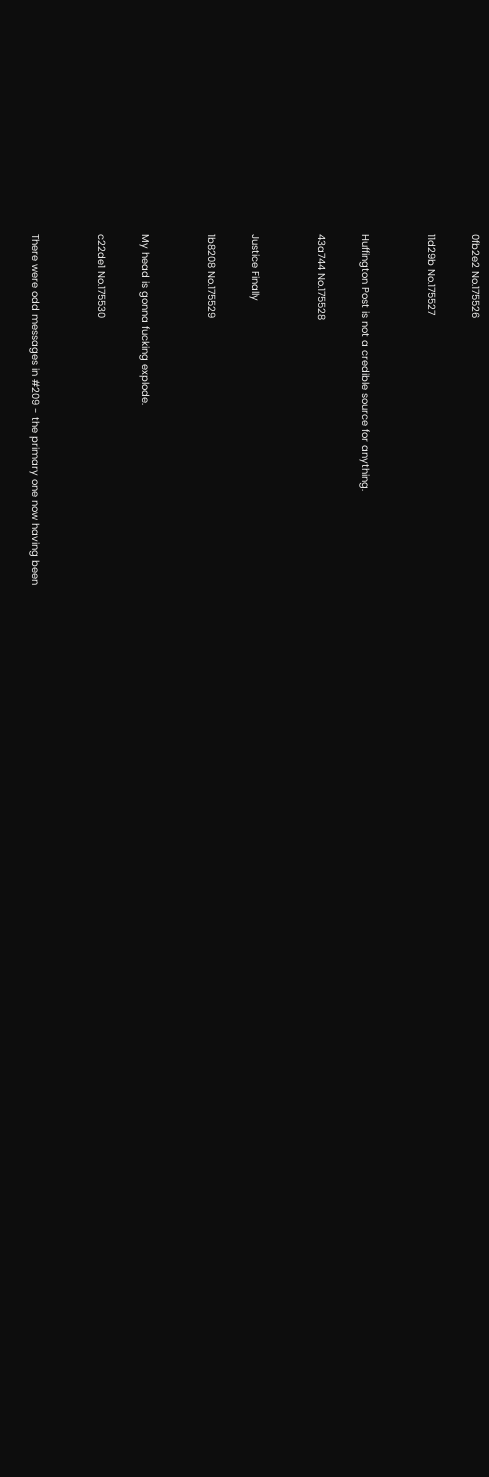0fb2e2 No.175526

11d29b No.175527


Huffington Post is not a credible source for anything.

43a744 No.175528


Justice Finally

1b8208 No.175529


My head is gonna fucking explode.

c22de1 No.175530


There were odd messages in #209 - the primary one now having been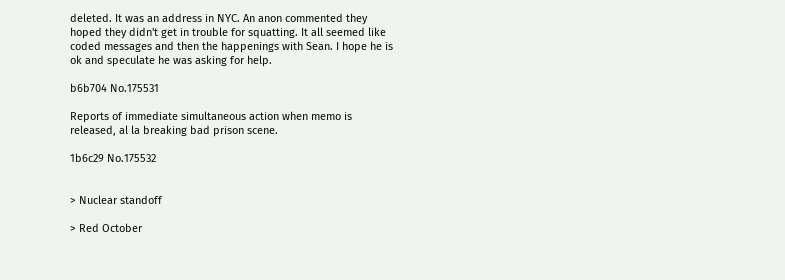deleted. It was an address in NYC. An anon commented they hoped they didn't get in trouble for squatting. It all seemed like coded messages and then the happenings with Sean. I hope he is ok and speculate he was asking for help.

b6b704 No.175531

Reports of immediate simultaneous action when memo is released, al la breaking bad prison scene.

1b6c29 No.175532


> Nuclear standoff

> Red October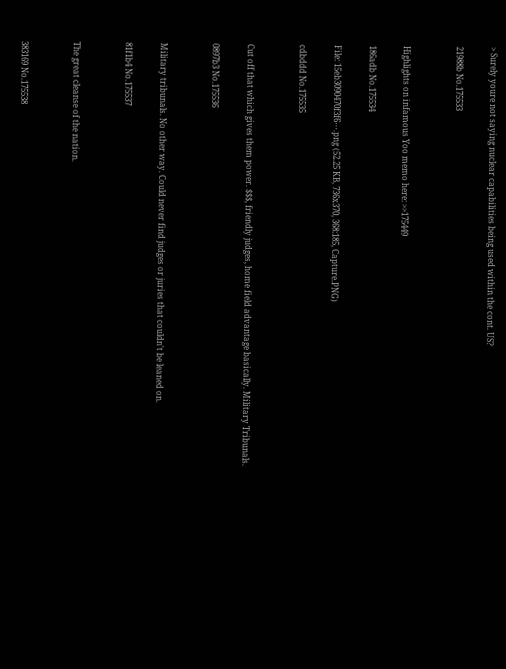> Surely youre not saying nuclear capabilities being used within the cont. US?

21988b No.175533


Highlights on infamous Yoo memo here: >>175449

186adb No.175534

File: 15eb3090470f3f6⋯.png (52.25 KB, 736x370, 368:185, Capture.PNG)

cdbddd No.175535


Cut off that which gives them power. $$$, friendly judges, home field advantage basically. Military Tribunals.

0897b3 No.175536


Military tribunals. No other way. Could never find judges or juries that couldn't be leaned on.

81f1b4 No.175537


The great cleanse of the nation.


383169 No.175538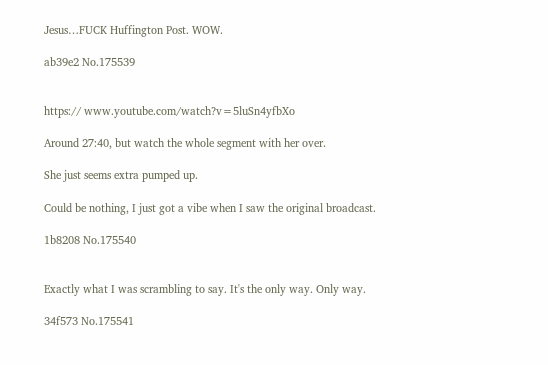Jesus…FUCK Huffington Post. WOW.

ab39e2 No.175539


https:// www.youtube.com/watch?v=5luSn4yfbXo

Around 27:40, but watch the whole segment with her over.

She just seems extra pumped up.

Could be nothing, I just got a vibe when I saw the original broadcast.

1b8208 No.175540


Exactly what I was scrambling to say. It's the only way. Only way.

34f573 No.175541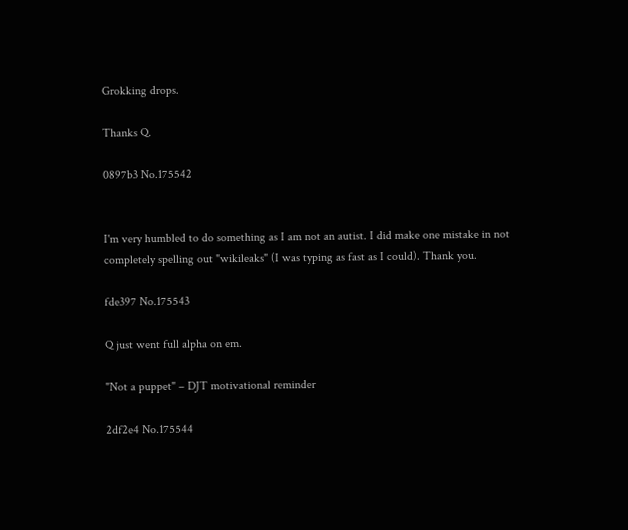Grokking drops.

Thanks Q.

0897b3 No.175542


I'm very humbled to do something as I am not an autist. I did make one mistake in not completely spelling out "wikileaks" (I was typing as fast as I could). Thank you.

fde397 No.175543

Q just went full alpha on em.

"Not a puppet" – DJT motivational reminder

2df2e4 No.175544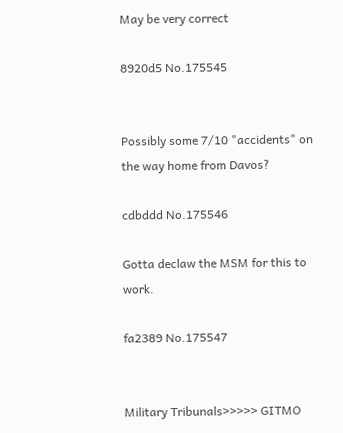May be very correct

8920d5 No.175545


Possibly some 7/10 "accidents" on the way home from Davos?

cdbddd No.175546

Gotta declaw the MSM for this to work.

fa2389 No.175547


Military Tribunals>>>>> GITMO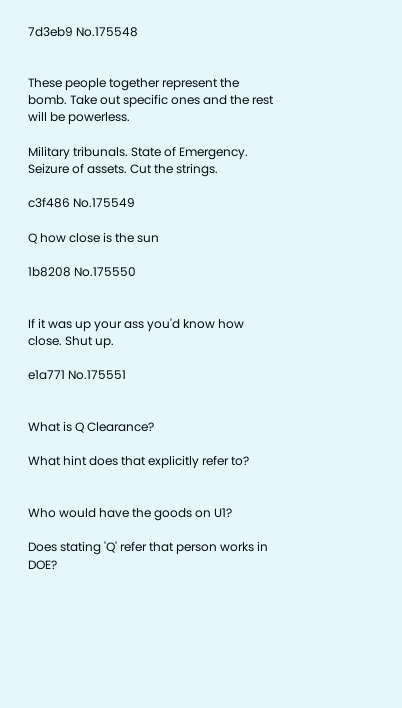7d3eb9 No.175548


These people together represent the bomb. Take out specific ones and the rest will be powerless.

Military tribunals. State of Emergency. Seizure of assets. Cut the strings.

c3f486 No.175549

Q how close is the sun

1b8208 No.175550


If it was up your ass you'd know how close. Shut up.

e1a771 No.175551


What is Q Clearance?

What hint does that explicitly refer to?


Who would have the goods on U1?

Does stating 'Q' refer that person works in DOE?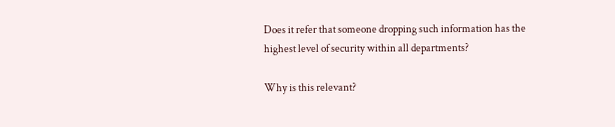Does it refer that someone dropping such information has the highest level of security within all departments?

Why is this relevant?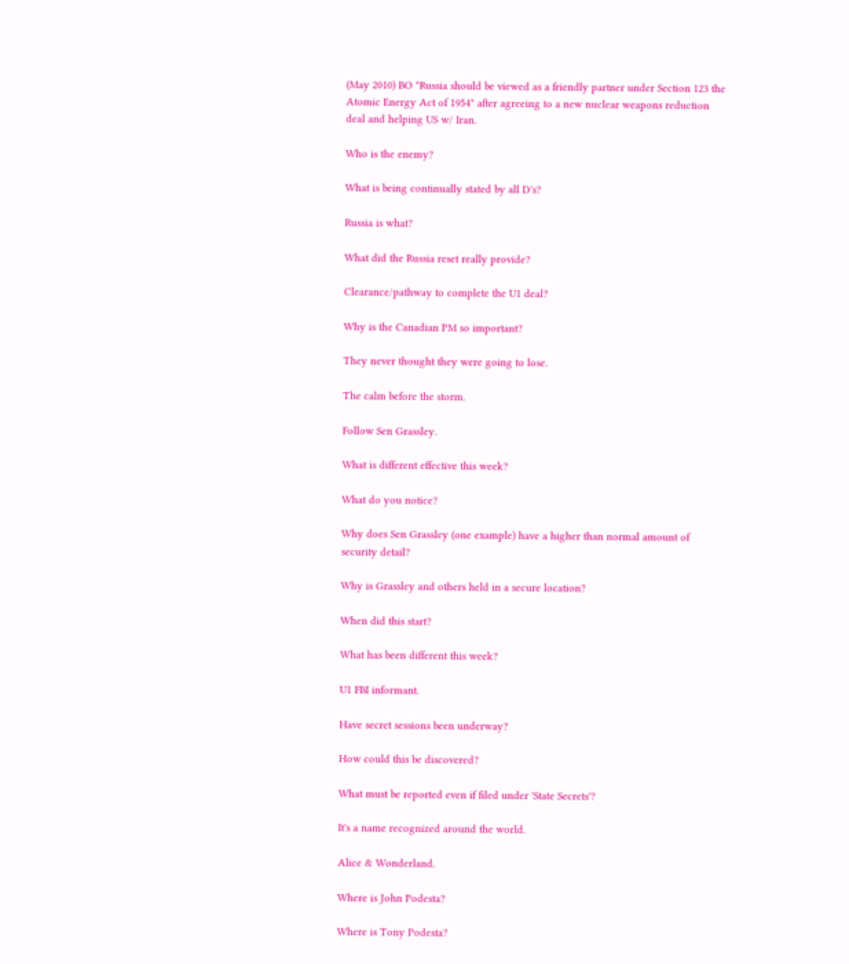(May 2010) BO "Russia should be viewed as a friendly partner under Section 123 the Atomic Energy Act of 1954" after agreeing to a new nuclear weapons reduction deal and helping US w/ Iran.

Who is the enemy?

What is being continually stated by all D's?

Russia is what?

What did the Russia reset really provide?

Clearance/pathway to complete the U1 deal?

Why is the Canadian PM so important?

They never thought they were going to lose.

The calm before the storm.

Follow Sen Grassley.

What is different effective this week?

What do you notice?

Why does Sen Grassley (one example) have a higher than normal amount of security detail?

Why is Grassley and others held in a secure location?

When did this start?

What has been different this week?

U1 FBI informant.

Have secret sessions been underway?

How could this be discovered?

What must be reported even if filed under 'State Secrets'?

It's a name recognized around the world.

Alice & Wonderland.

Where is John Podesta?

Where is Tony Podesta?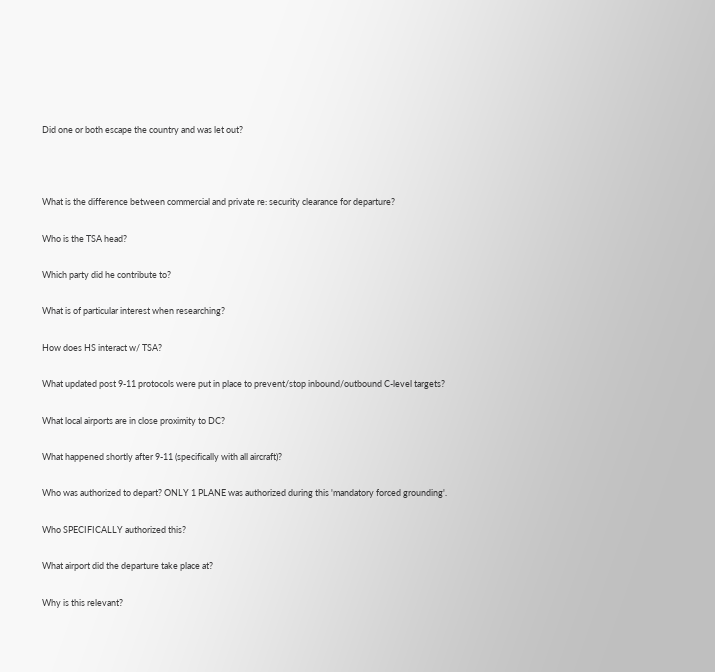Did one or both escape the country and was let out?



What is the difference between commercial and private re: security clearance for departure?

Who is the TSA head?

Which party did he contribute to?

What is of particular interest when researching?

How does HS interact w/ TSA?

What updated post 9-11 protocols were put in place to prevent/stop inbound/outbound C-level targets?

What local airports are in close proximity to DC?

What happened shortly after 9-11 (specifically with all aircraft)?

Who was authorized to depart? ONLY 1 PLANE was authorized during this 'mandatory forced grounding'.

Who SPECIFICALLY authorized this?

What airport did the departure take place at?

Why is this relevant?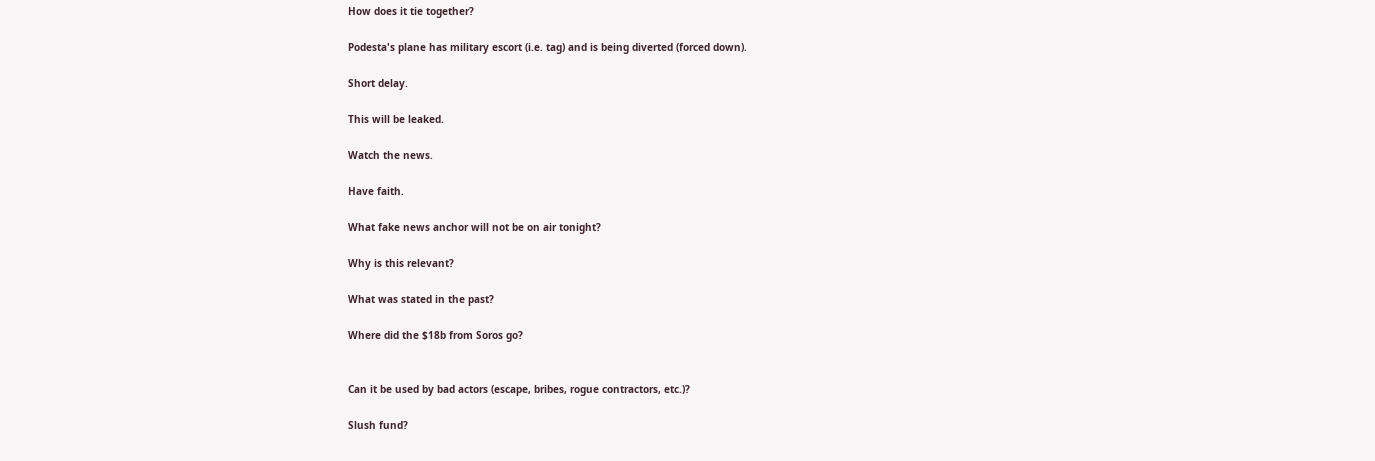How does it tie together?

Podesta's plane has military escort (i.e. tag) and is being diverted (forced down).

Short delay.

This will be leaked.

Watch the news.

Have faith.

What fake news anchor will not be on air tonight?

Why is this relevant?

What was stated in the past?

Where did the $18b from Soros go?


Can it be used by bad actors (escape, bribes, rogue contractors, etc.)?

Slush fund?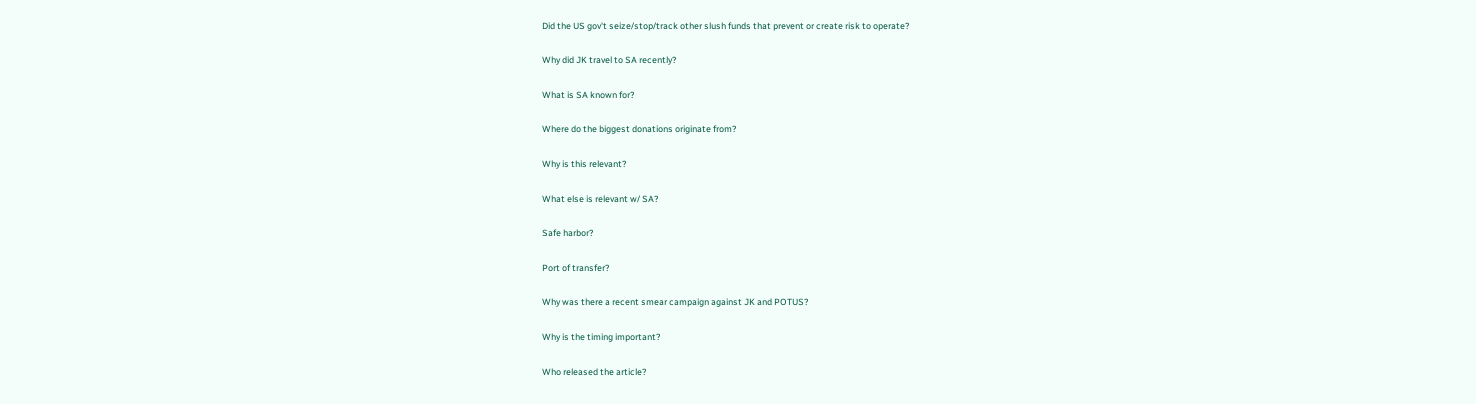Did the US gov't seize/stop/track other slush funds that prevent or create risk to operate?

Why did JK travel to SA recently?

What is SA known for?

Where do the biggest donations originate from?

Why is this relevant?

What else is relevant w/ SA?

Safe harbor?

Port of transfer?

Why was there a recent smear campaign against JK and POTUS?

Why is the timing important?

Who released the article?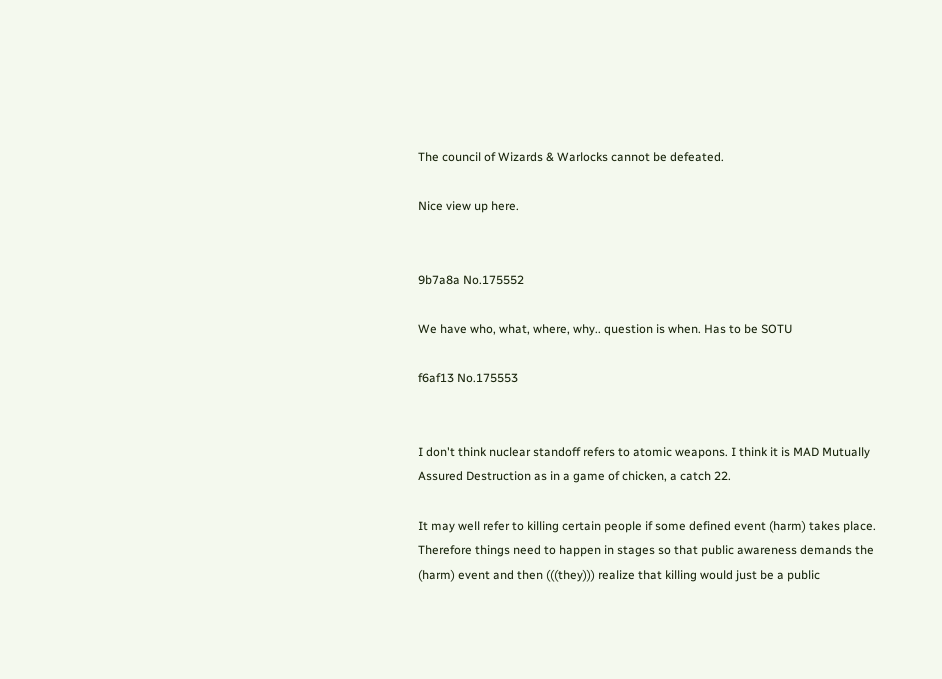The council of Wizards & Warlocks cannot be defeated.

Nice view up here.


9b7a8a No.175552

We have who, what, where, why.. question is when. Has to be SOTU

f6af13 No.175553


I don't think nuclear standoff refers to atomic weapons. I think it is MAD Mutually Assured Destruction as in a game of chicken, a catch 22.

It may well refer to killing certain people if some defined event (harm) takes place. Therefore things need to happen in stages so that public awareness demands the (harm) event and then (((they))) realize that killing would just be a public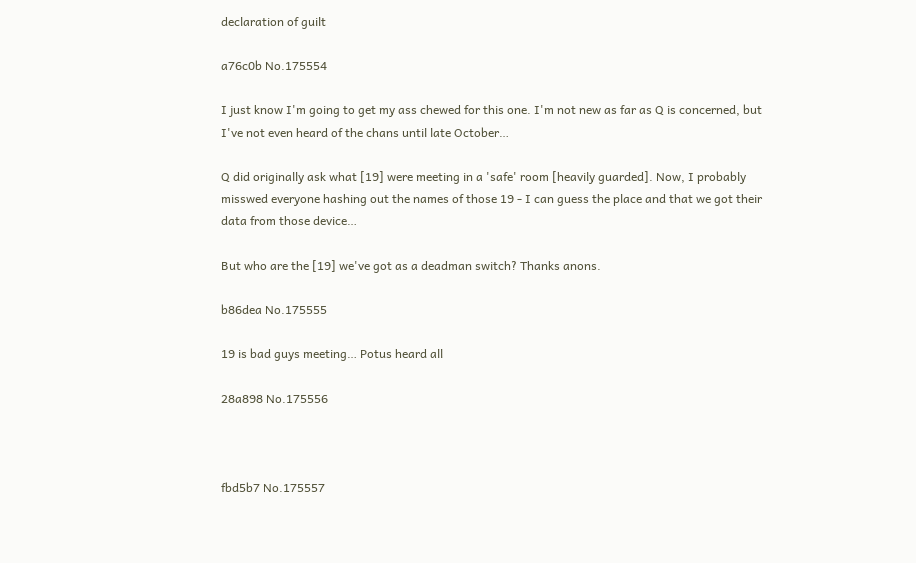declaration of guilt

a76c0b No.175554

I just know I'm going to get my ass chewed for this one. I'm not new as far as Q is concerned, but I've not even heard of the chans until late October…

Q did originally ask what [19] were meeting in a 'safe' room [heavily guarded]. Now, I probably misswed everyone hashing out the names of those 19 - I can guess the place and that we got their data from those device…

But who are the [19] we've got as a deadman switch? Thanks anons.

b86dea No.175555

19 is bad guys meeting… Potus heard all

28a898 No.175556



fbd5b7 No.175557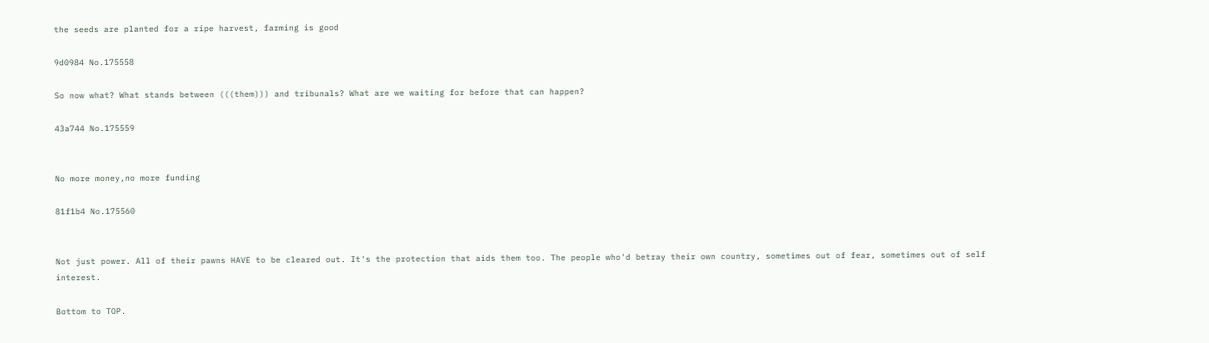the seeds are planted for a ripe harvest, farming is good

9d0984 No.175558

So now what? What stands between (((them))) and tribunals? What are we waiting for before that can happen?

43a744 No.175559


No more money,no more funding

81f1b4 No.175560


Not just power. All of their pawns HAVE to be cleared out. It's the protection that aids them too. The people who'd betray their own country, sometimes out of fear, sometimes out of self interest.

Bottom to TOP.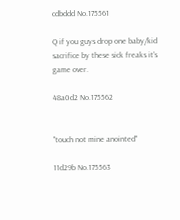cdbddd No.175561

Q if you guys drop one baby/kid sacrifice by these sick freaks it's game over.

48a0d2 No.175562


"touch not mine anointed"

11d29b No.175563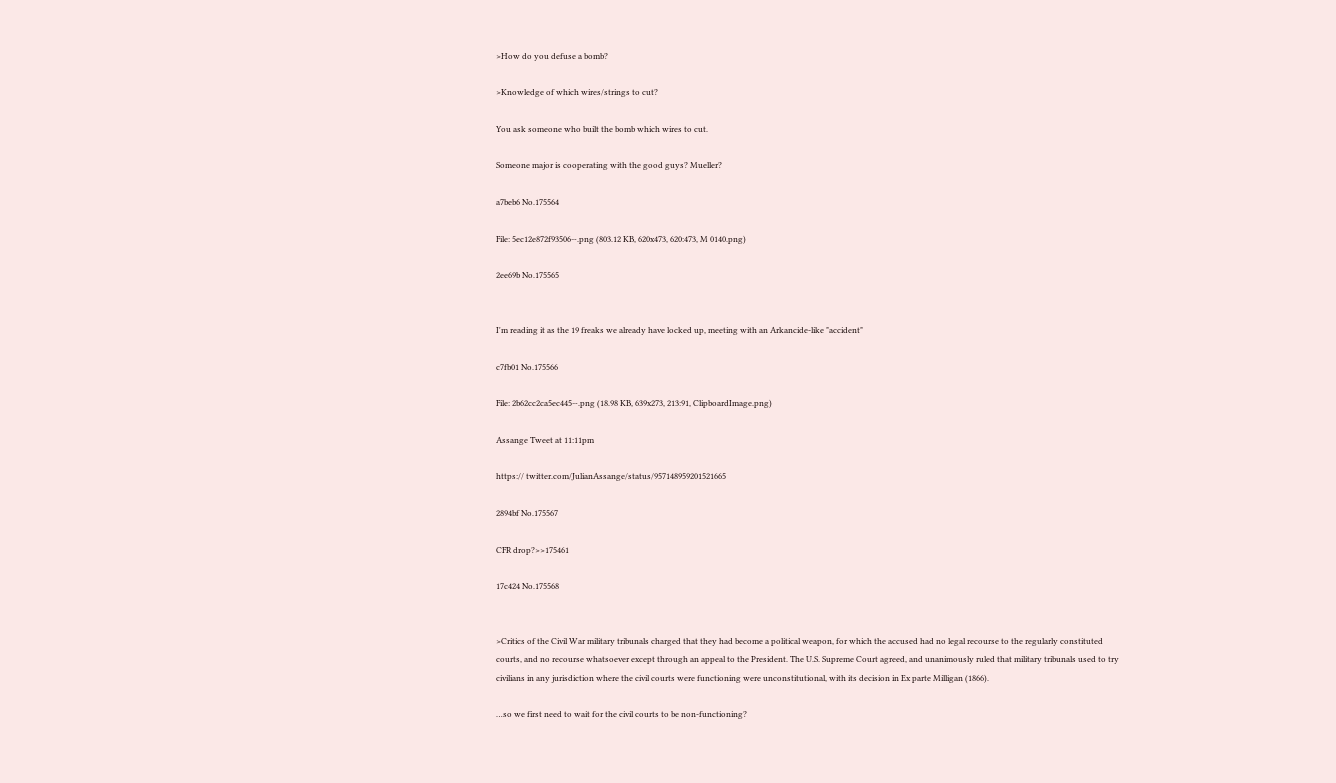>How do you defuse a bomb?

>Knowledge of which wires/strings to cut?

You ask someone who built the bomb which wires to cut.

Someone major is cooperating with the good guys? Mueller?

a7beb6 No.175564

File: 5ec12e872f93506⋯.png (803.12 KB, 620x473, 620:473, M 0140.png)

2ee69b No.175565


I'm reading it as the 19 freaks we already have locked up, meeting with an Arkancide-like "accident"

c7fb01 No.175566

File: 2b62cc2ca5ec445⋯.png (18.98 KB, 639x273, 213:91, ClipboardImage.png)

Assange Tweet at 11:11pm

https:// twitter.com/JulianAssange/status/957148959201521665

2894bf No.175567

CFR drop?>>175461

17c424 No.175568


>Critics of the Civil War military tribunals charged that they had become a political weapon, for which the accused had no legal recourse to the regularly constituted courts, and no recourse whatsoever except through an appeal to the President. The U.S. Supreme Court agreed, and unanimously ruled that military tribunals used to try civilians in any jurisdiction where the civil courts were functioning were unconstitutional, with its decision in Ex parte Milligan (1866).

…so we first need to wait for the civil courts to be non-functioning?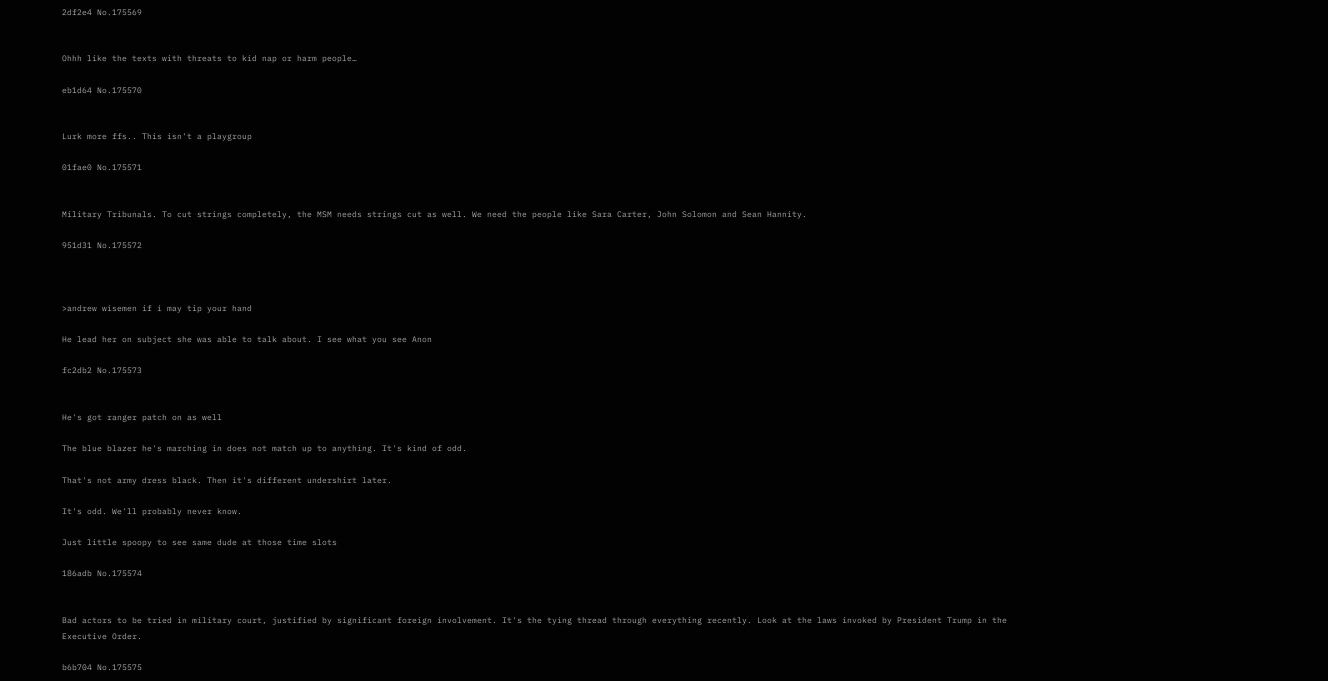2df2e4 No.175569


Ohhh like the texts with threats to kid nap or harm people…

eb1d64 No.175570


Lurk more ffs.. This isn't a playgroup

01fae0 No.175571


Military Tribunals. To cut strings completely, the MSM needs strings cut as well. We need the people like Sara Carter, John Solomon and Sean Hannity.

951d31 No.175572



>andrew wisemen if i may tip your hand

He lead her on subject she was able to talk about. I see what you see Anon

fc2db2 No.175573


He's got ranger patch on as well

The blue blazer he's marching in does not match up to anything. It's kind of odd.

That's not army dress black. Then it's different undershirt later.

It's odd. We'll probably never know.

Just little spoopy to see same dude at those time slots

186adb No.175574


Bad actors to be tried in military court, justified by significant foreign involvement. It's the tying thread through everything recently. Look at the laws invoked by President Trump in the Executive Order.

b6b704 No.175575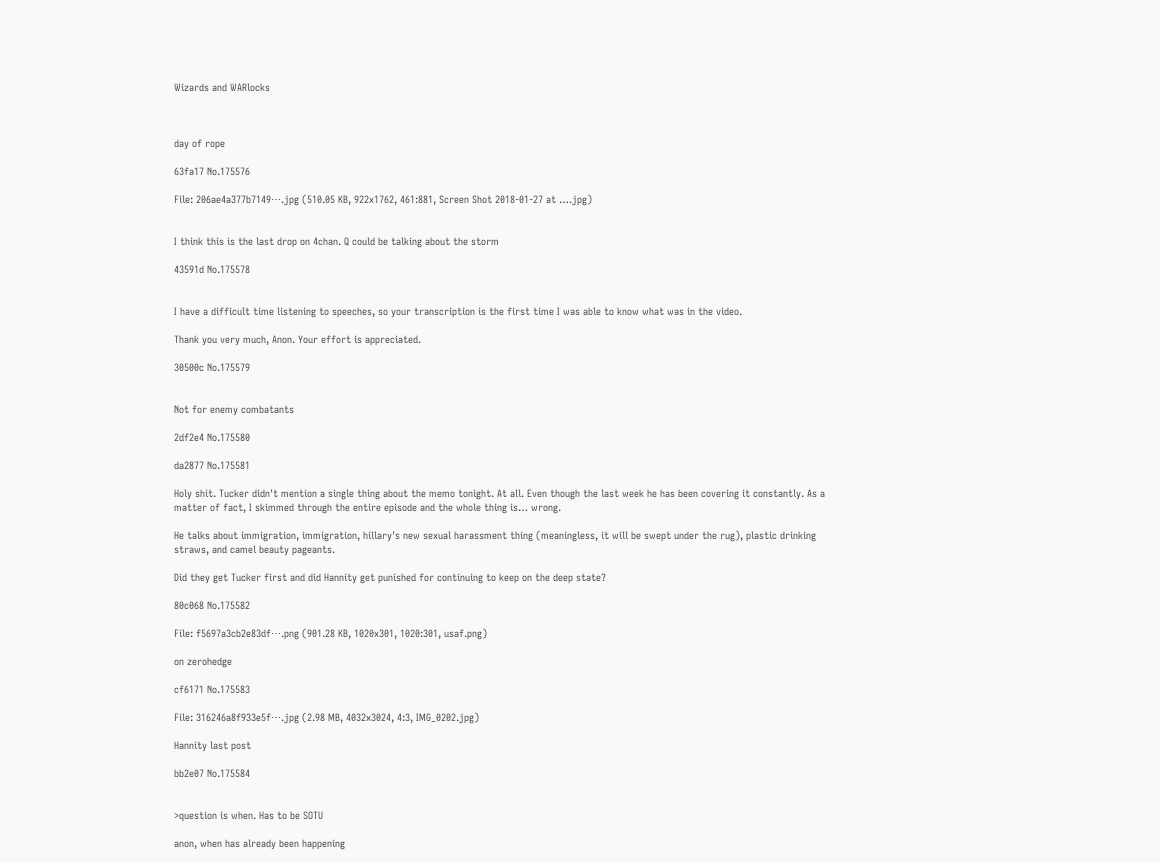Wizards and WARlocks



day of rope

63fa17 No.175576

File: 206ae4a377b7149⋯.jpg (510.05 KB, 922x1762, 461:881, Screen Shot 2018-01-27 at ….jpg)


I think this is the last drop on 4chan. Q could be talking about the storm

43591d No.175578


I have a difficult time listening to speeches, so your transcription is the first time I was able to know what was in the video.

Thank you very much, Anon. Your effort is appreciated.

30500c No.175579


Not for enemy combatants

2df2e4 No.175580

da2877 No.175581

Holy shit. Tucker didn't mention a single thing about the memo tonight. At all. Even though the last week he has been covering it constantly. As a matter of fact, I skimmed through the entire episode and the whole thing is… wrong.

He talks about immigration, immigration, hillary's new sexual harassment thing (meaningless, it will be swept under the rug), plastic drinking straws, and camel beauty pageants.

Did they get Tucker first and did Hannity get punished for continuing to keep on the deep state?

80c068 No.175582

File: f5697a3cb2e83df⋯.png (901.28 KB, 1020x301, 1020:301, usaf.png)

on zerohedge

cf6171 No.175583

File: 316246a8f933e5f⋯.jpg (2.98 MB, 4032x3024, 4:3, IMG_0202.jpg)

Hannity last post

bb2e07 No.175584


>question is when. Has to be SOTU

anon, when has already been happening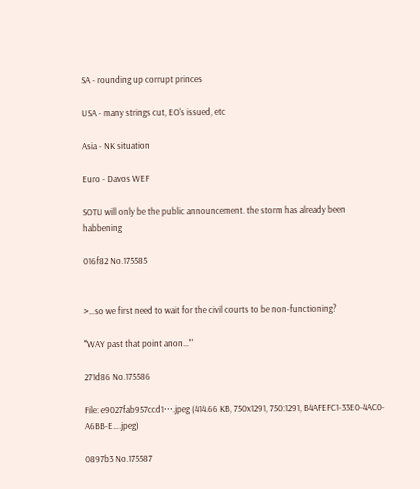SA - rounding up corrupt princes

USA - many strings cut, EO's issued, etc

Asia - NK situation

Euro - Davos WEF

SOTU will only be the public announcement. the storm has already been habbening

016f82 No.175585


>…so we first need to wait for the civil courts to be non-functioning?

'''WAY past that point anon…"'

271d86 No.175586

File: e9027fab957ccd1⋯.jpeg (414.66 KB, 750x1291, 750:1291, B4AFEFC1-33E0-4AC0-A6BB-E….jpeg)

0897b3 No.175587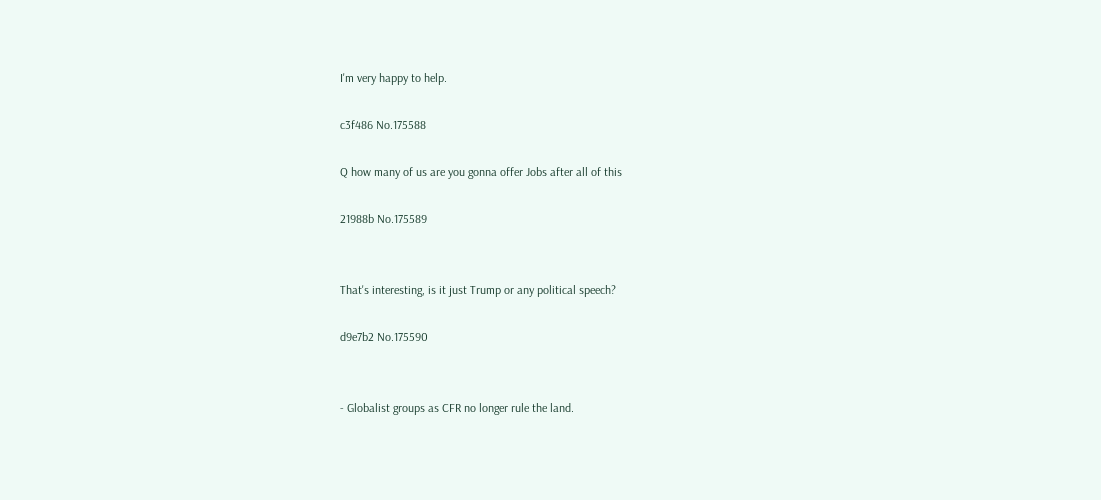I'm very happy to help.

c3f486 No.175588

Q how many of us are you gonna offer Jobs after all of this

21988b No.175589


That's interesting, is it just Trump or any political speech?

d9e7b2 No.175590


- Globalist groups as CFR no longer rule the land.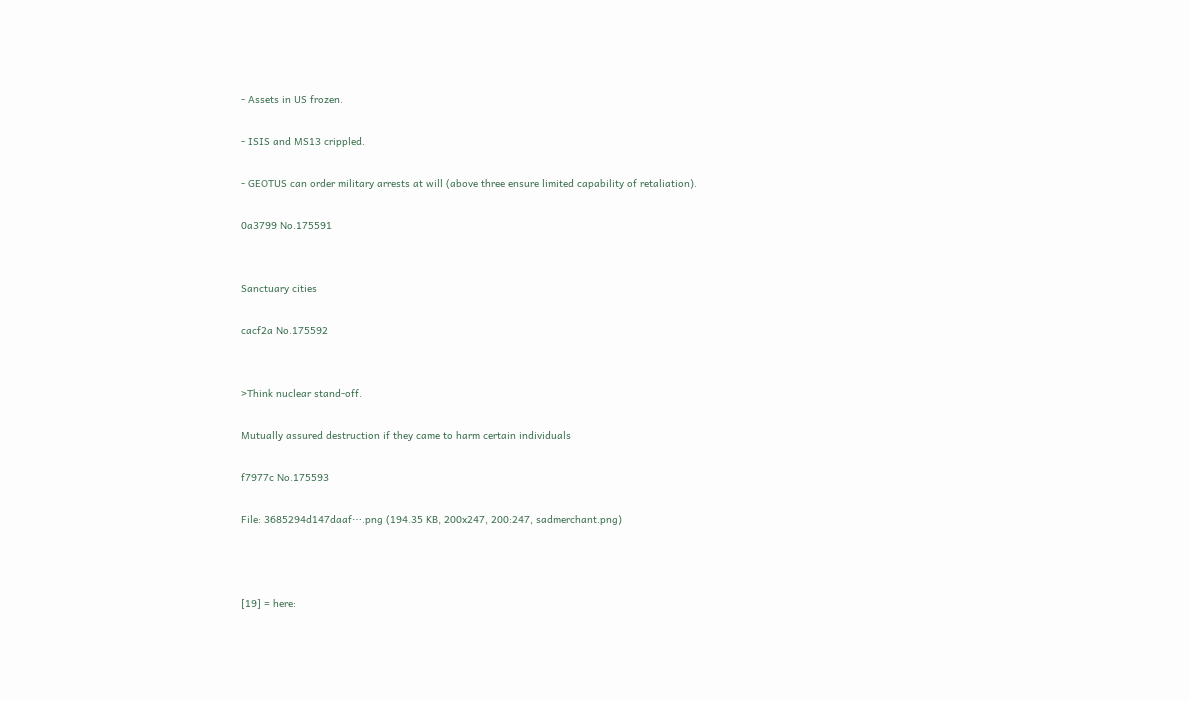- Assets in US frozen.

- ISIS and MS13 crippled.

- GEOTUS can order military arrests at will (above three ensure limited capability of retaliation).

0a3799 No.175591


Sanctuary cities

cacf2a No.175592


>Think nuclear stand-off.

Mutually assured destruction if they came to harm certain individuals

f7977c No.175593

File: 3685294d147daaf⋯.png (194.35 KB, 200x247, 200:247, sadmerchant.png)



[19] = here: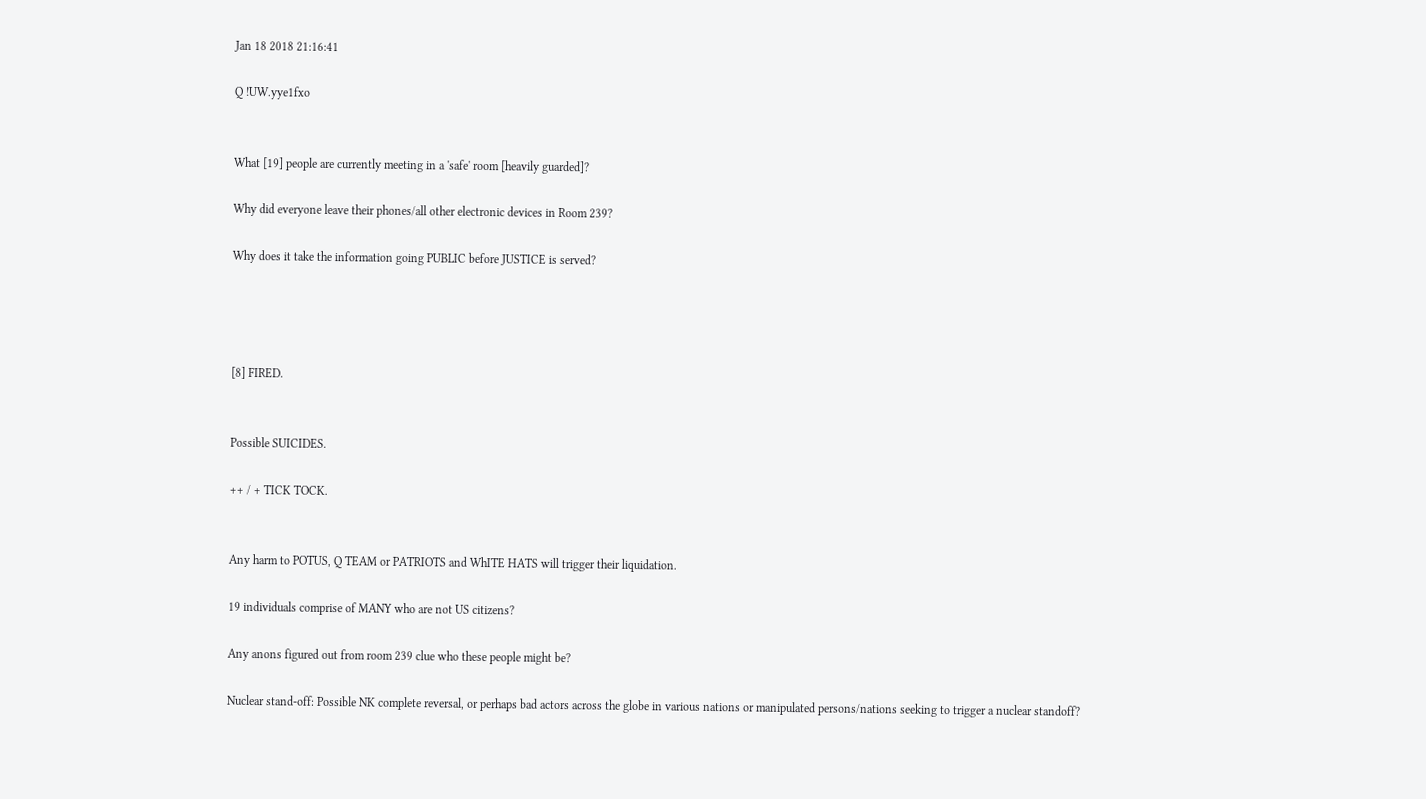Jan 18 2018 21:16:41

Q !UW.yye1fxo


What [19] people are currently meeting in a 'safe' room [heavily guarded]?

Why did everyone leave their phones/all other electronic devices in Room 239?

Why does it take the information going PUBLIC before JUSTICE is served?




[8] FIRED.


Possible SUICIDES.

++ / + TICK TOCK.


Any harm to POTUS, Q TEAM or PATRIOTS and WhITE HATS will trigger their liquidation.

19 individuals comprise of MANY who are not US citizens?

Any anons figured out from room 239 clue who these people might be?

Nuclear stand-off: Possible NK complete reversal, or perhaps bad actors across the globe in various nations or manipulated persons/nations seeking to trigger a nuclear standoff?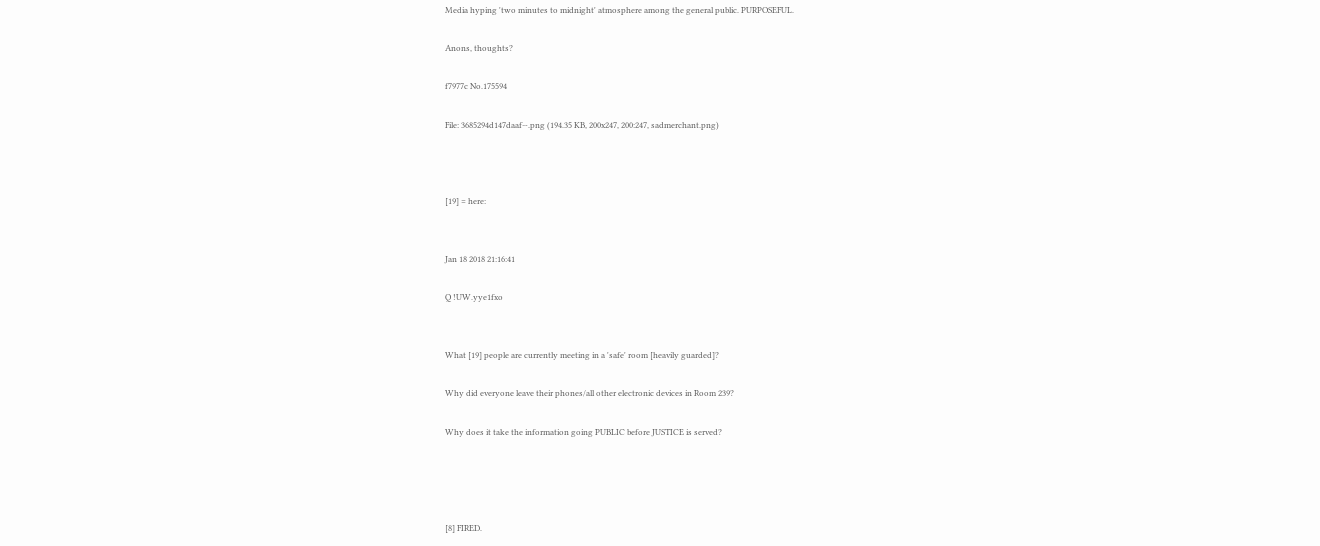Media hyping 'two minutes to midnight' atmosphere among the general public. PURPOSEFUL.

Anons, thoughts?

f7977c No.175594

File: 3685294d147daaf⋯.png (194.35 KB, 200x247, 200:247, sadmerchant.png)



[19] = here:


Jan 18 2018 21:16:41

Q !UW.yye1fxo


What [19] people are currently meeting in a 'safe' room [heavily guarded]?

Why did everyone leave their phones/all other electronic devices in Room 239?

Why does it take the information going PUBLIC before JUSTICE is served?




[8] FIRED.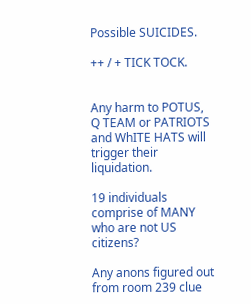Possible SUICIDES.

++ / + TICK TOCK.


Any harm to POTUS, Q TEAM or PATRIOTS and WhITE HATS will trigger their liquidation.

19 individuals comprise of MANY who are not US citizens?

Any anons figured out from room 239 clue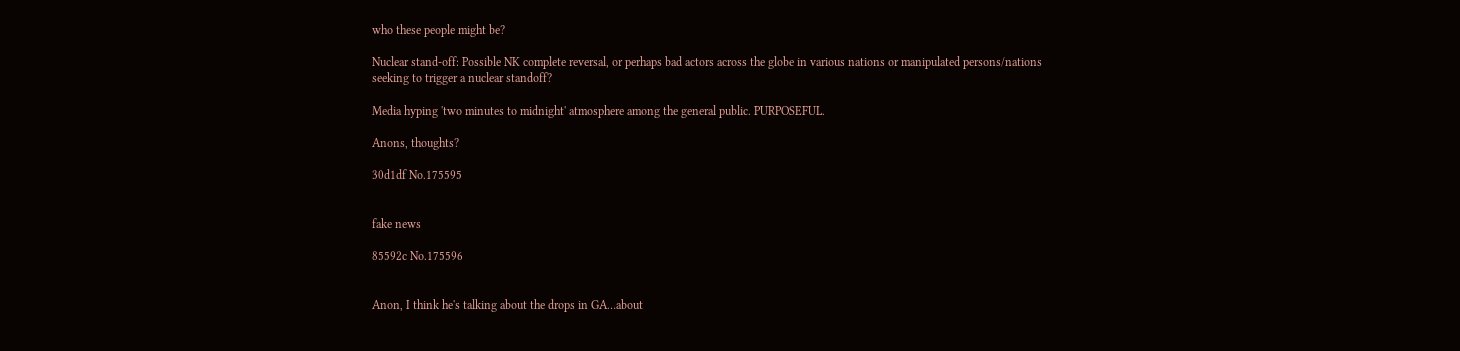who these people might be?

Nuclear stand-off: Possible NK complete reversal, or perhaps bad actors across the globe in various nations or manipulated persons/nations seeking to trigger a nuclear standoff?

Media hyping 'two minutes to midnight' atmosphere among the general public. PURPOSEFUL.

Anons, thoughts?

30d1df No.175595


fake news

85592c No.175596


Anon, I think he's talking about the drops in GA…about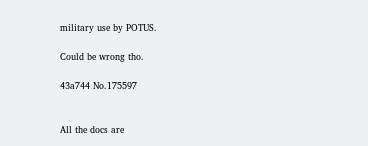military use by POTUS.

Could be wrong tho.

43a744 No.175597


All the docs are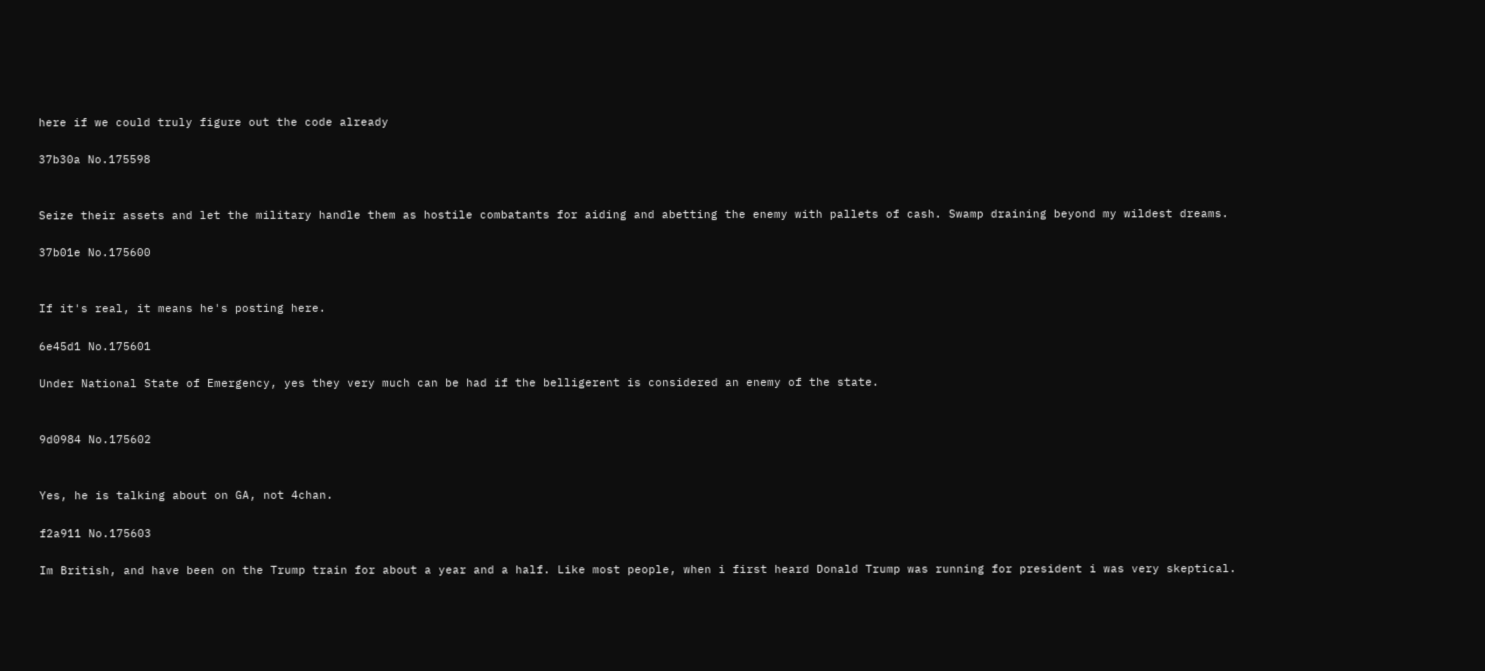here if we could truly figure out the code already

37b30a No.175598


Seize their assets and let the military handle them as hostile combatants for aiding and abetting the enemy with pallets of cash. Swamp draining beyond my wildest dreams.

37b01e No.175600


If it's real, it means he's posting here.

6e45d1 No.175601

Under National State of Emergency, yes they very much can be had if the belligerent is considered an enemy of the state.


9d0984 No.175602


Yes, he is talking about on GA, not 4chan.

f2a911 No.175603

Im British, and have been on the Trump train for about a year and a half. Like most people, when i first heard Donald Trump was running for president i was very skeptical.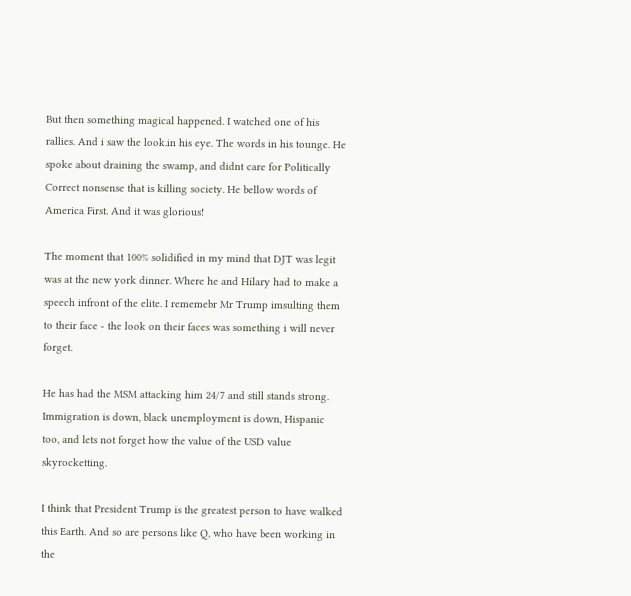But then something magical happened. I watched one of his rallies. And i saw the look.in his eye. The words in his tounge. He spoke about draining the swamp, and didnt care for Politically Correct nonsense that is killing society. He bellow words of America First. And it was glorious!

The moment that 100% solidified in my mind that DJT was legit was at the new york dinner. Where he and Hilary had to make a speech infront of the elite. I rememebr Mr Trump imsulting them to their face - the look on their faces was something i will never forget.

He has had the MSM attacking him 24/7 and still stands strong. Immigration is down, black unemployment is down, Hispanic too, and lets not forget how the value of the USD value skyrocketting.

I think that President Trump is the greatest person to have walked this Earth. And so are persons like Q, who have been working in the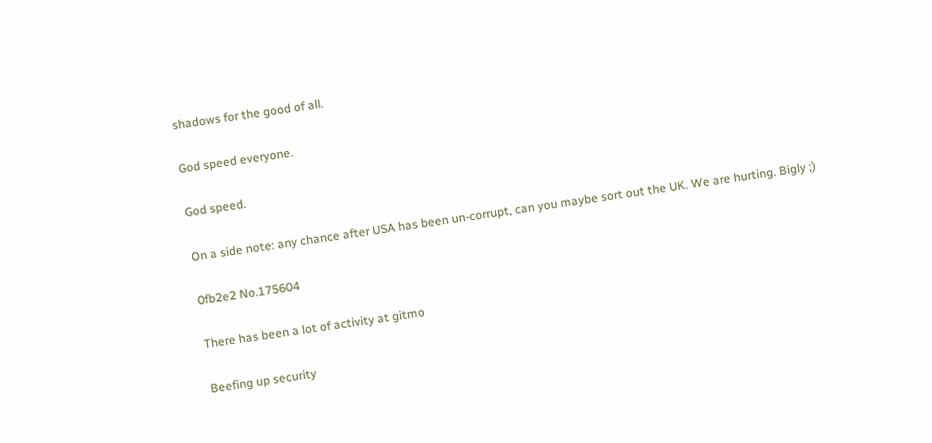shadows for the good of all.

God speed everyone.

God speed.

On a side note: any chance after USA has been un-corrupt, can you maybe sort out the UK. We are hurting. Bigly ;)

0fb2e2 No.175604

There has been a lot of activity at gitmo

Beefing up security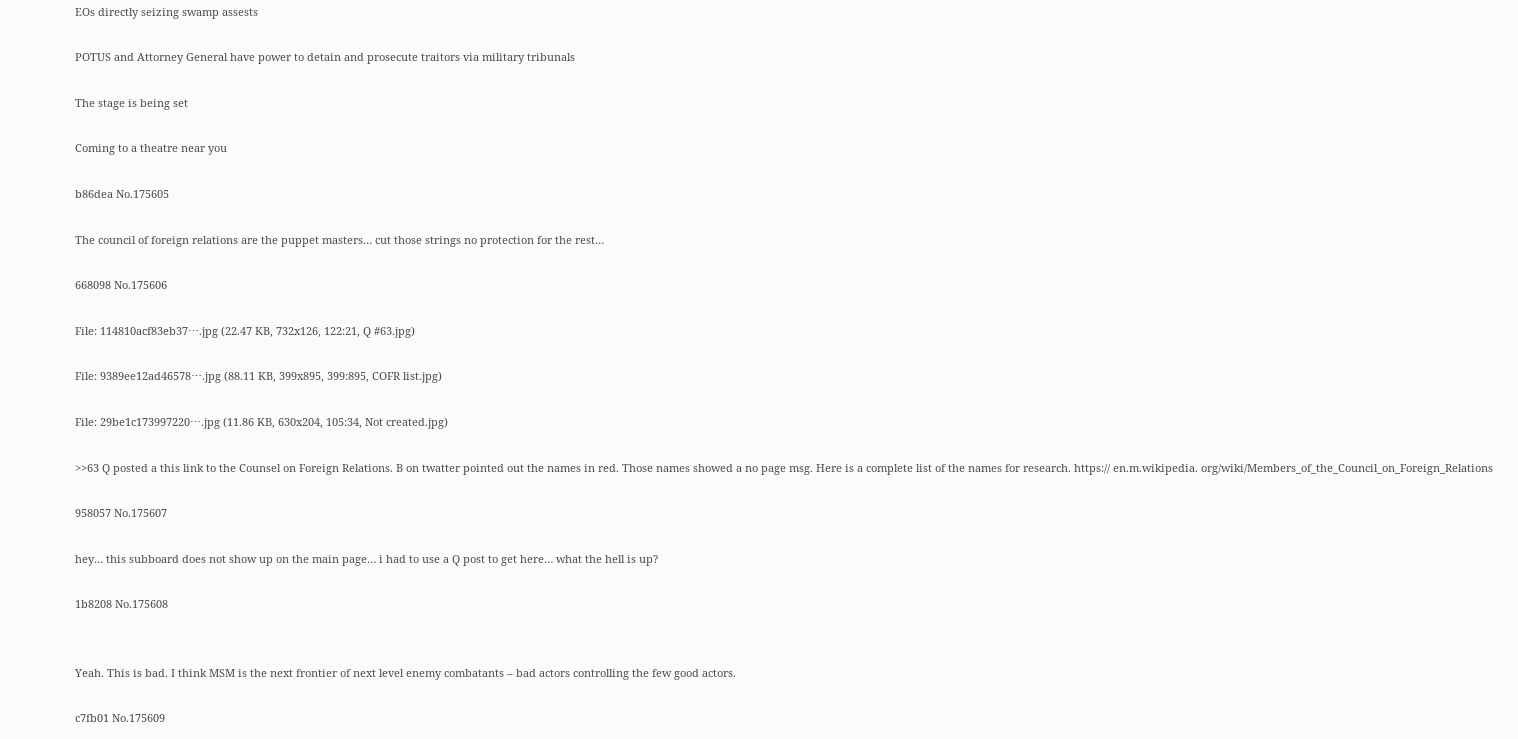EOs directly seizing swamp assests

POTUS and Attorney General have power to detain and prosecute traitors via military tribunals

The stage is being set

Coming to a theatre near you

b86dea No.175605

The council of foreign relations are the puppet masters… cut those strings no protection for the rest…

668098 No.175606

File: 114810acf83eb37⋯.jpg (22.47 KB, 732x126, 122:21, Q #63.jpg)

File: 9389ee12ad46578⋯.jpg (88.11 KB, 399x895, 399:895, COFR list.jpg)

File: 29be1c173997220⋯.jpg (11.86 KB, 630x204, 105:34, Not created.jpg)

>>63 Q posted a this link to the Counsel on Foreign Relations. B on twatter pointed out the names in red. Those names showed a no page msg. Here is a complete list of the names for research. https:// en.m.wikipedia. org/wiki/Members_of_the_Council_on_Foreign_Relations

958057 No.175607

hey… this subboard does not show up on the main page… i had to use a Q post to get here… what the hell is up?

1b8208 No.175608


Yeah. This is bad. I think MSM is the next frontier of next level enemy combatants – bad actors controlling the few good actors.

c7fb01 No.175609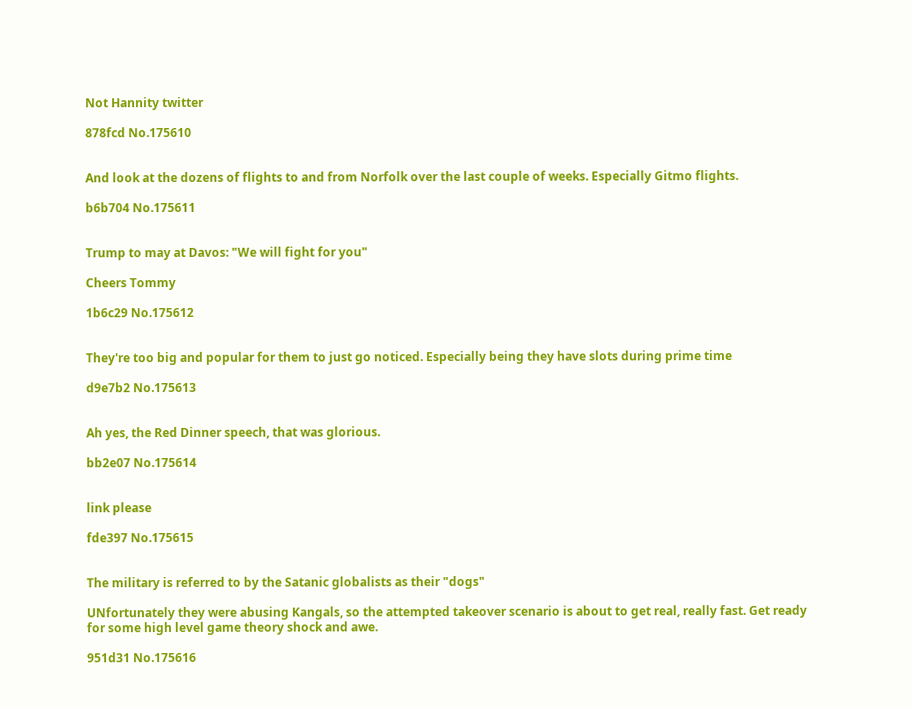Not Hannity twitter

878fcd No.175610


And look at the dozens of flights to and from Norfolk over the last couple of weeks. Especially Gitmo flights.

b6b704 No.175611


Trump to may at Davos: "We will fight for you"

Cheers Tommy

1b6c29 No.175612


They're too big and popular for them to just go noticed. Especially being they have slots during prime time

d9e7b2 No.175613


Ah yes, the Red Dinner speech, that was glorious.

bb2e07 No.175614


link please

fde397 No.175615


The military is referred to by the Satanic globalists as their "dogs"

UNfortunately they were abusing Kangals, so the attempted takeover scenario is about to get real, really fast. Get ready for some high level game theory shock and awe.

951d31 No.175616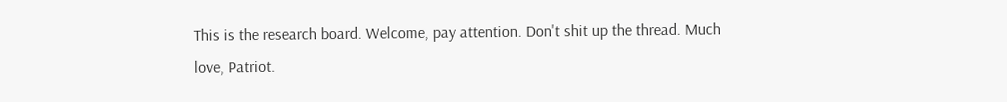This is the research board. Welcome, pay attention. Don't shit up the thread. Much love, Patriot.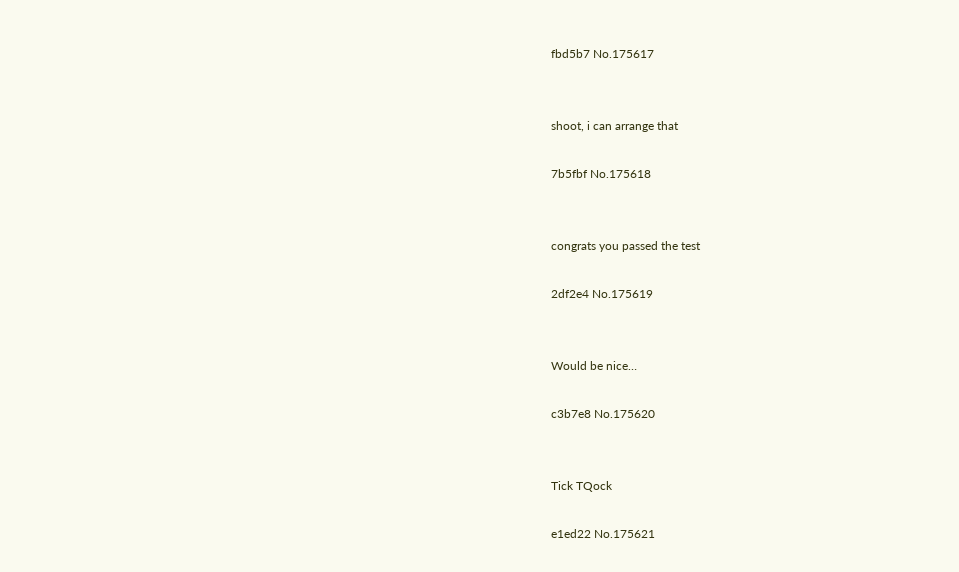fbd5b7 No.175617


shoot, i can arrange that

7b5fbf No.175618


congrats you passed the test

2df2e4 No.175619


Would be nice…

c3b7e8 No.175620


Tick TQock

e1ed22 No.175621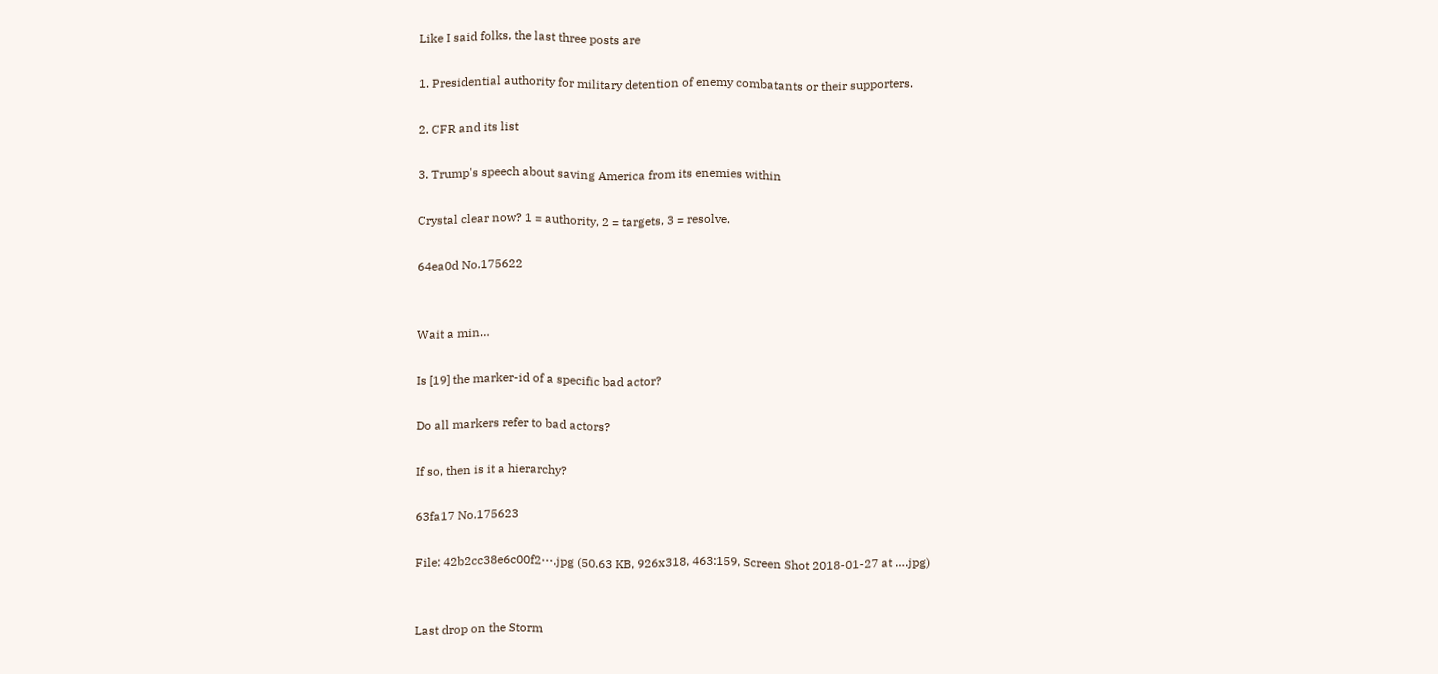Like I said folks, the last three posts are

1. Presidential authority for military detention of enemy combatants or their supporters.

2. CFR and its list

3. Trump's speech about saving America from its enemies within

Crystal clear now? 1 = authority, 2 = targets, 3 = resolve.

64ea0d No.175622


Wait a min…

Is [19] the marker-id of a specific bad actor?

Do all markers refer to bad actors?

If so, then is it a hierarchy?

63fa17 No.175623

File: 42b2cc38e6c00f2⋯.jpg (50.63 KB, 926x318, 463:159, Screen Shot 2018-01-27 at ….jpg)


Last drop on the Storm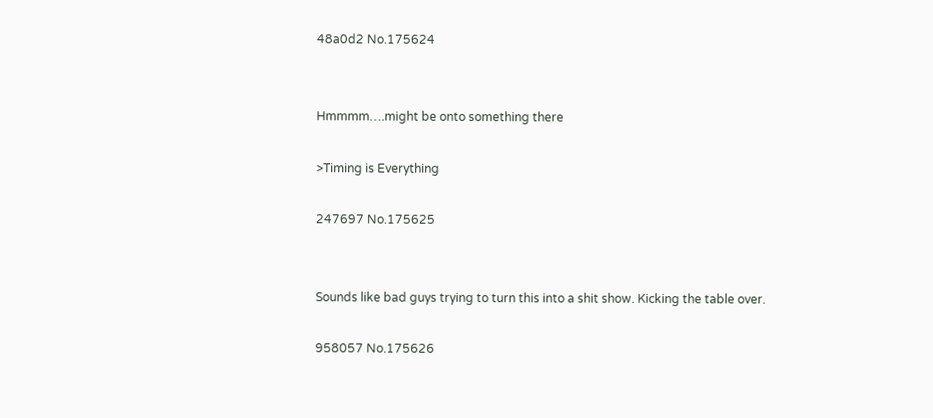48a0d2 No.175624


Hmmmm….might be onto something there

>Timing is Everything

247697 No.175625


Sounds like bad guys trying to turn this into a shit show. Kicking the table over.

958057 No.175626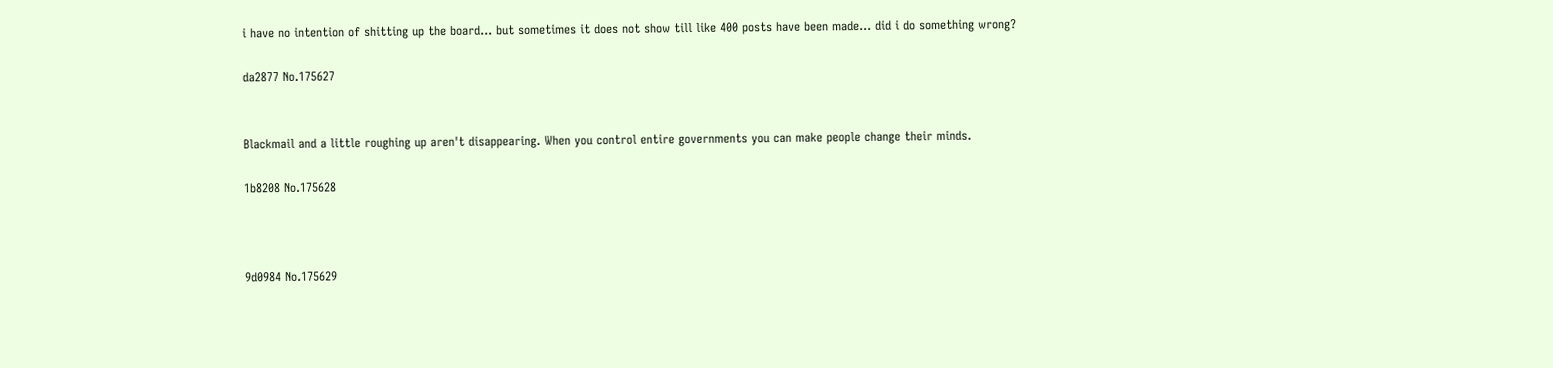i have no intention of shitting up the board… but sometimes it does not show till like 400 posts have been made… did i do something wrong?

da2877 No.175627


Blackmail and a little roughing up aren't disappearing. When you control entire governments you can make people change their minds.

1b8208 No.175628



9d0984 No.175629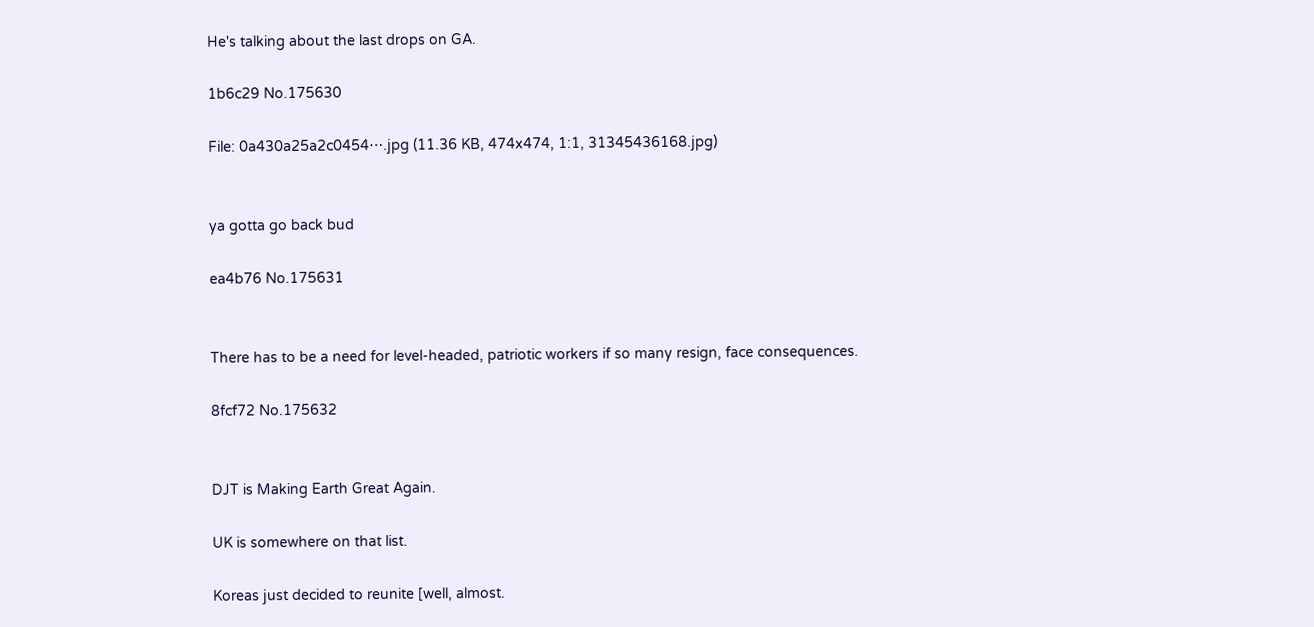He's talking about the last drops on GA.

1b6c29 No.175630

File: 0a430a25a2c0454⋯.jpg (11.36 KB, 474x474, 1:1, 31345436168.jpg)


ya gotta go back bud

ea4b76 No.175631


There has to be a need for level-headed, patriotic workers if so many resign, face consequences.

8fcf72 No.175632


DJT is Making Earth Great Again.

UK is somewhere on that list.

Koreas just decided to reunite [well, almost.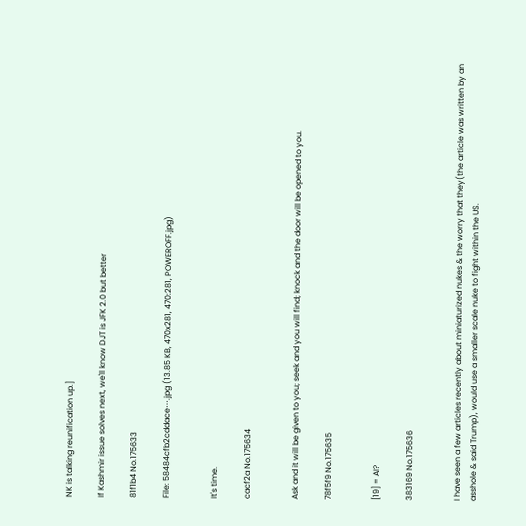NK is talking reunification up.]

If Kashmir issue solves next, we'll know DJT is JFK 2.0 but better

81f1b4 No.175633

File: 58484cfb2cddace⋯.jpg (13.85 KB, 470x281, 470:281, POWEROFF.jpg)


It's time.

cacf2a No.175634


Ask and it will be given to you; seek and you will find; knock and the door will be opened to you.

78f5f9 No.175635


[19] = AI?

383169 No.175636


I have seen a few articles recently about miniaturized nukes & the worry that they(the article was written by an asshole & said Trump), would use a smaller scale nuke to fight within the US.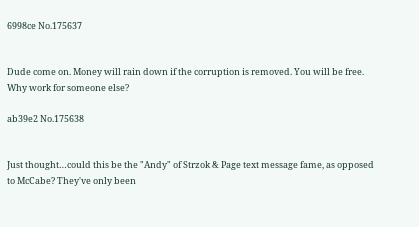6998ce No.175637


Dude come on. Money will rain down if the corruption is removed. You will be free. Why work for someone else?

ab39e2 No.175638


Just thought…could this be the "Andy" of Strzok & Page text message fame, as opposed to McCabe? They've only been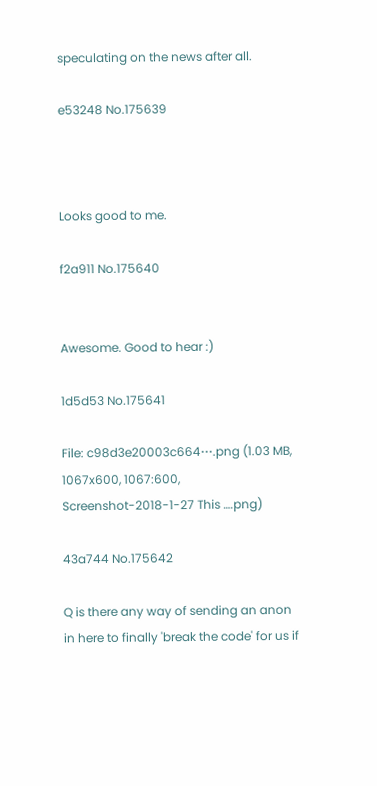speculating on the news after all.

e53248 No.175639



Looks good to me.

f2a911 No.175640


Awesome. Good to hear :)

1d5d53 No.175641

File: c98d3e20003c664⋯.png (1.03 MB, 1067x600, 1067:600, Screenshot-2018-1-27 This ….png)

43a744 No.175642

Q is there any way of sending an anon in here to finally 'break the code' for us if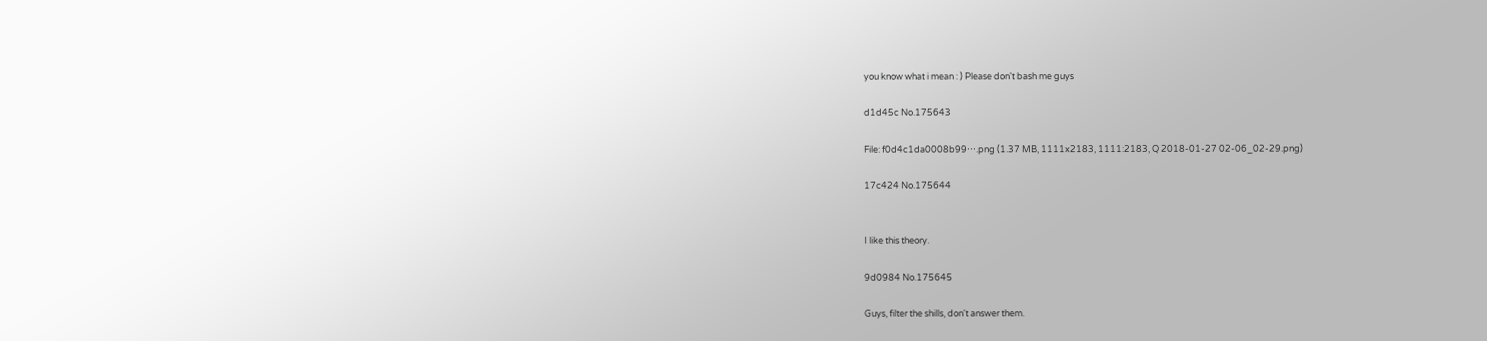you know what i mean : ) Please don't bash me guys

d1d45c No.175643

File: f0d4c1da0008b99⋯.png (1.37 MB, 1111x2183, 1111:2183, Q 2018-01-27 02-06_02-29.png)

17c424 No.175644


I like this theory.

9d0984 No.175645

Guys, filter the shills, don't answer them.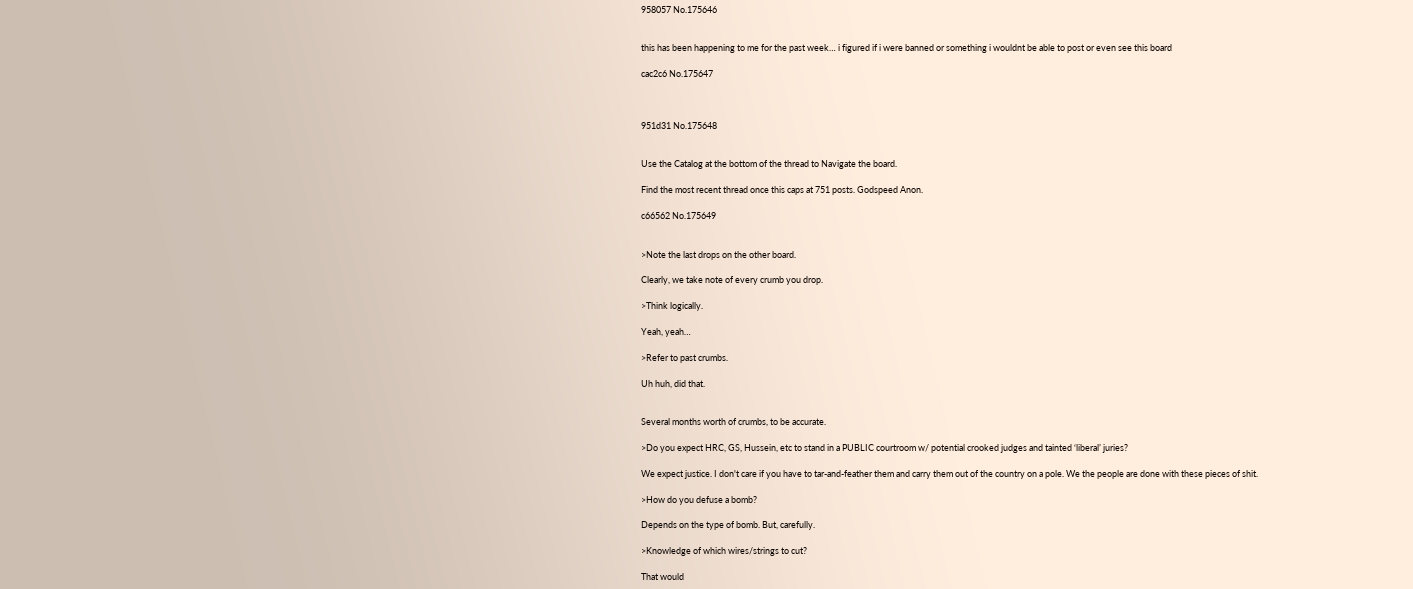958057 No.175646


this has been happening to me for the past week… i figured if i were banned or something i wouldnt be able to post or even see this board

cac2c6 No.175647



951d31 No.175648


Use the Catalog at the bottom of the thread to Navigate the board.

Find the most recent thread once this caps at 751 posts. Godspeed Anon.

c66562 No.175649


>Note the last drops on the other board.

Clearly, we take note of every crumb you drop.

>Think logically.

Yeah, yeah…

>Refer to past crumbs.

Uh huh, did that.


Several months worth of crumbs, to be accurate.

>Do you expect HRC, GS, Hussein, etc to stand in a PUBLIC courtroom w/ potential crooked judges and tainted ‘liberal’ juries?

We expect justice. I don't care if you have to tar-and-feather them and carry them out of the country on a pole. We the people are done with these pieces of shit.

>How do you defuse a bomb?

Depends on the type of bomb. But, carefully.

>Knowledge of which wires/strings to cut?

That would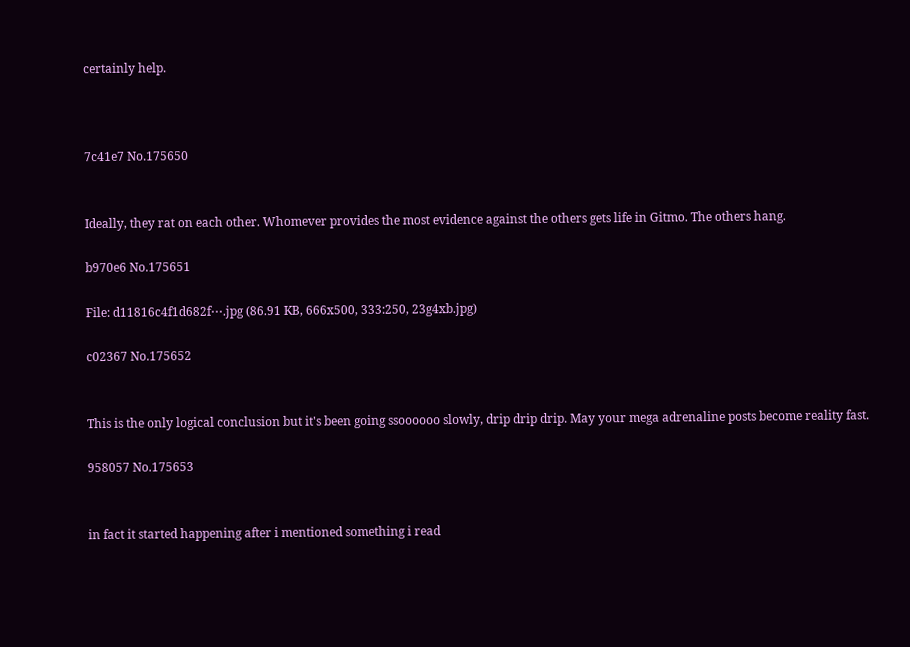certainly help.



7c41e7 No.175650


Ideally, they rat on each other. Whomever provides the most evidence against the others gets life in Gitmo. The others hang.

b970e6 No.175651

File: d11816c4f1d682f⋯.jpg (86.91 KB, 666x500, 333:250, 23g4xb.jpg)

c02367 No.175652


This is the only logical conclusion but it's been going ssoooooo slowly, drip drip drip. May your mega adrenaline posts become reality fast.

958057 No.175653


in fact it started happening after i mentioned something i read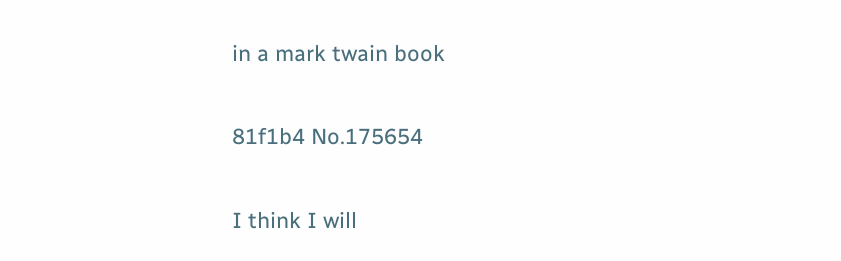in a mark twain book

81f1b4 No.175654

I think I will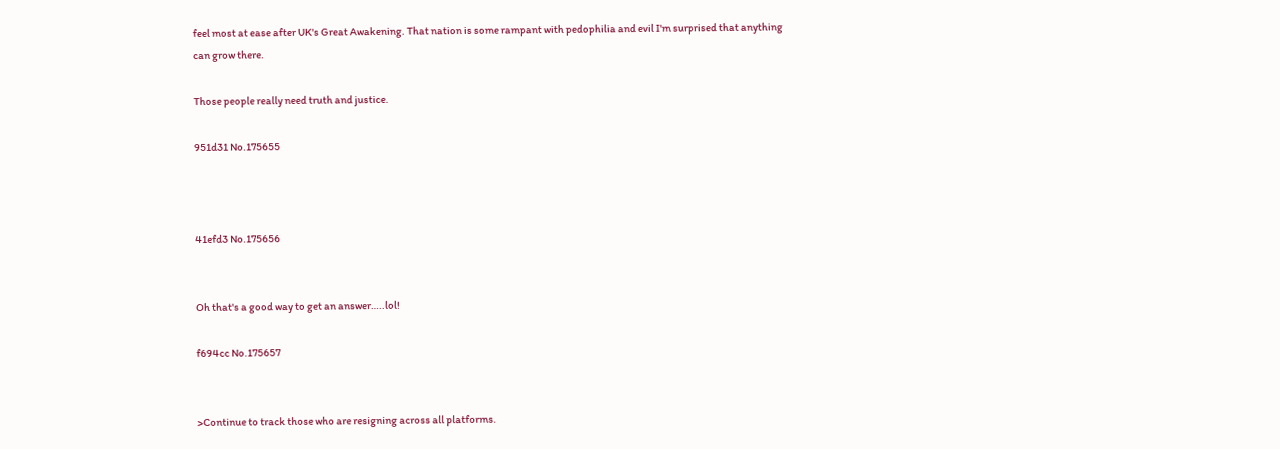feel most at ease after UK's Great Awakening. That nation is some rampant with pedophilia and evil I'm surprised that anything can grow there.

Those people really need truth and justice.

951d31 No.175655



41efd3 No.175656


Oh that's a good way to get an answer…..lol!

f694cc No.175657


>Continue to track those who are resigning across all platforms.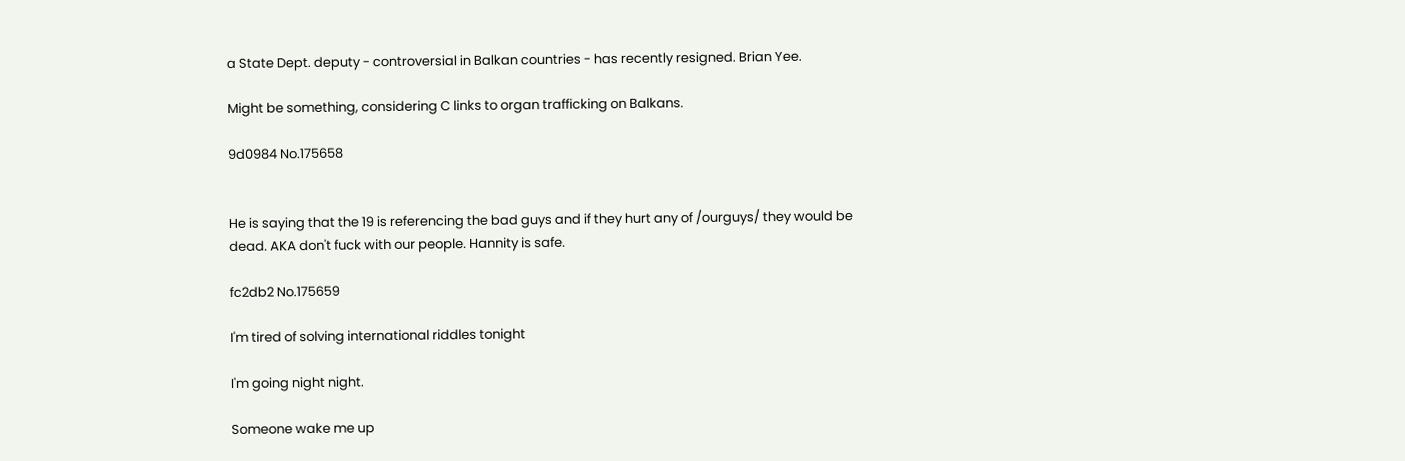a State Dept. deputy - controversial in Balkan countries - has recently resigned. Brian Yee.

Might be something, considering C links to organ trafficking on Balkans.

9d0984 No.175658


He is saying that the 19 is referencing the bad guys and if they hurt any of /ourguys/ they would be dead. AKA don't fuck with our people. Hannity is safe.

fc2db2 No.175659

I'm tired of solving international riddles tonight

I'm going night night.

Someone wake me up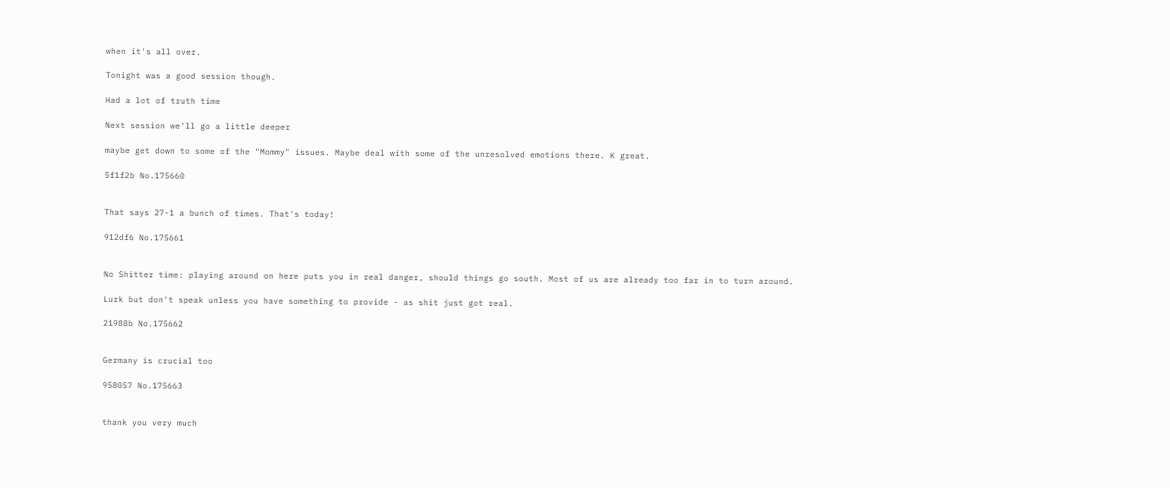when it's all over.

Tonight was a good session though.

Had a lot of truth time

Next session we'll go a little deeper

maybe get down to some of the "Mommy" issues. Maybe deal with some of the unresolved emotions there. K great.

5f1f2b No.175660


That says 27-1 a bunch of times. That's today!

912df6 No.175661


No Shitter time: playing around on here puts you in real danger, should things go south. Most of us are already too far in to turn around.

Lurk but don't speak unless you have something to provide - as shit just got real.

21988b No.175662


Germany is crucial too

958057 No.175663


thank you very much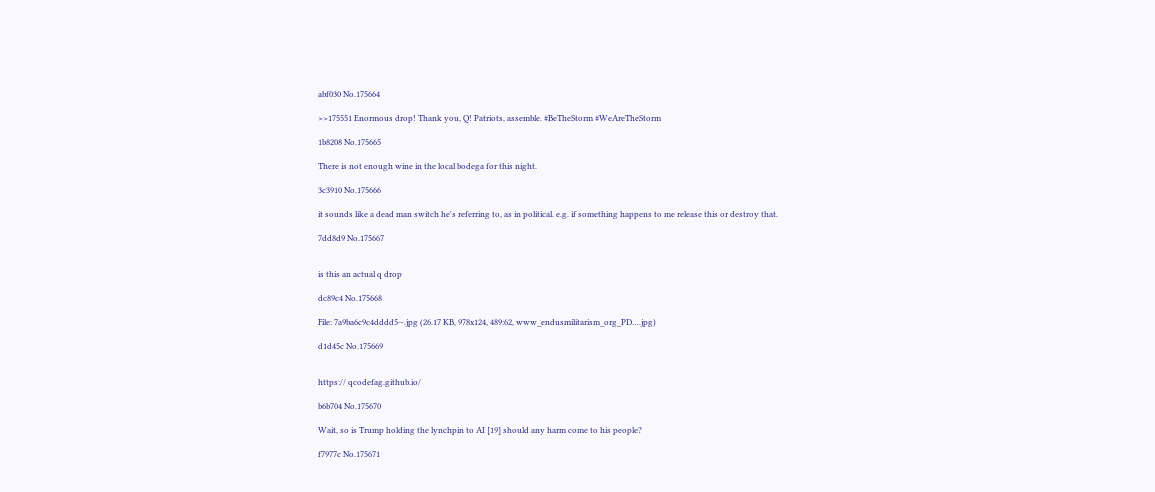abf030 No.175664

>>175551 Enormous drop! Thank you, Q! Patriots, assemble. #BeTheStorm #WeAreTheStorm

1b8208 No.175665

There is not enough wine in the local bodega for this night.

3c3910 No.175666

it sounds like a dead man switch he's referring to, as in political. e.g. if something happens to me release this or destroy that.

7dd8d9 No.175667


is this an actual q drop

dc89c4 No.175668

File: 7a9ba6c9c4dddd5⋯.jpg (26.17 KB, 978x124, 489:62, www_endusmilitarism_org_PD….jpg)

d1d45c No.175669


https:// qcodefag.github.io/

b6b704 No.175670

Wait, so is Trump holding the lynchpin to AI [19] should any harm come to his people?

f7977c No.175671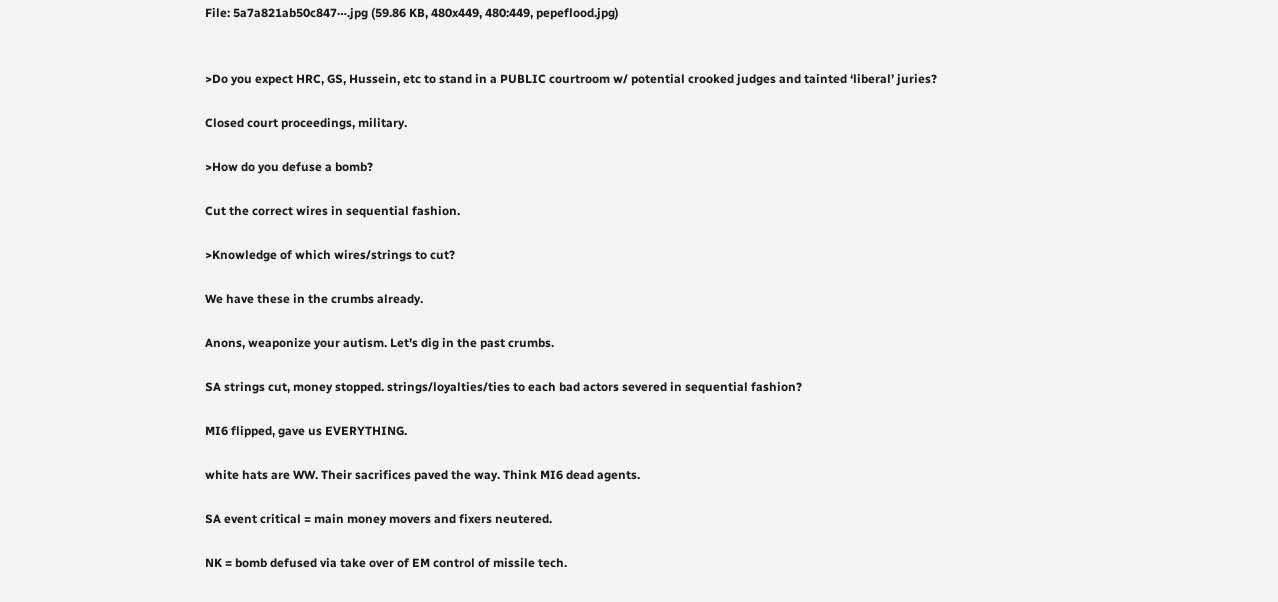File: 5a7a821ab50c847⋯.jpg (59.86 KB, 480x449, 480:449, pepeflood.jpg)


>Do you expect HRC, GS, Hussein, etc to stand in a PUBLIC courtroom w/ potential crooked judges and tainted ‘liberal’ juries?

Closed court proceedings, military.

>How do you defuse a bomb?

Cut the correct wires in sequential fashion.

>Knowledge of which wires/strings to cut?

We have these in the crumbs already.

Anons, weaponize your autism. Let's dig in the past crumbs.

SA strings cut, money stopped. strings/loyalties/ties to each bad actors severed in sequential fashion?

MI6 flipped, gave us EVERYTHING.

white hats are WW. Their sacrifices paved the way. Think MI6 dead agents.

SA event critical = main money movers and fixers neutered.

NK = bomb defused via take over of EM control of missile tech.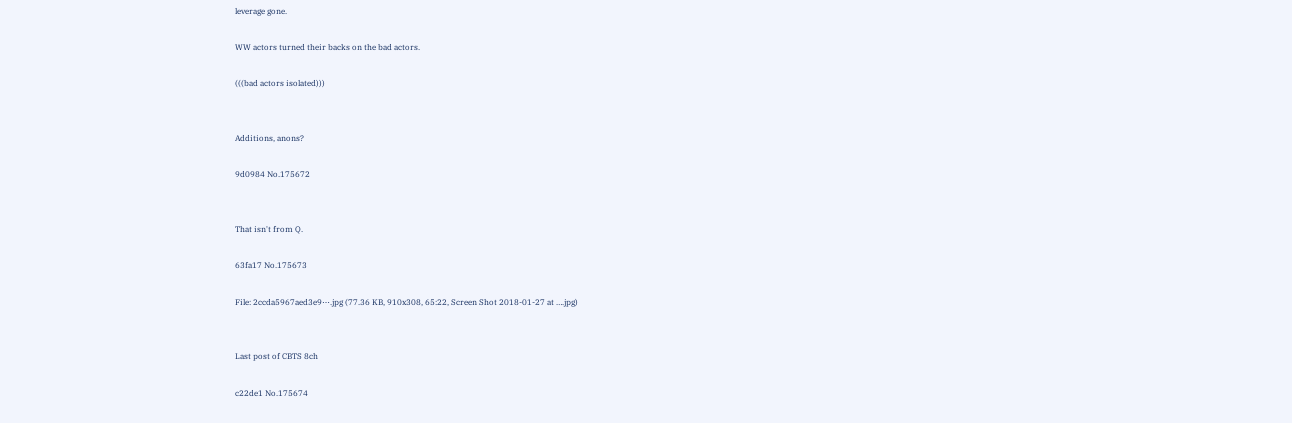leverage gone.

WW actors turned their backs on the bad actors.

(((bad actors isolated)))


Additions, anons?

9d0984 No.175672


That isn't from Q.

63fa17 No.175673

File: 2ccda5967aed3e9⋯.jpg (77.36 KB, 910x308, 65:22, Screen Shot 2018-01-27 at ….jpg)


Last post of CBTS 8ch

c22de1 No.175674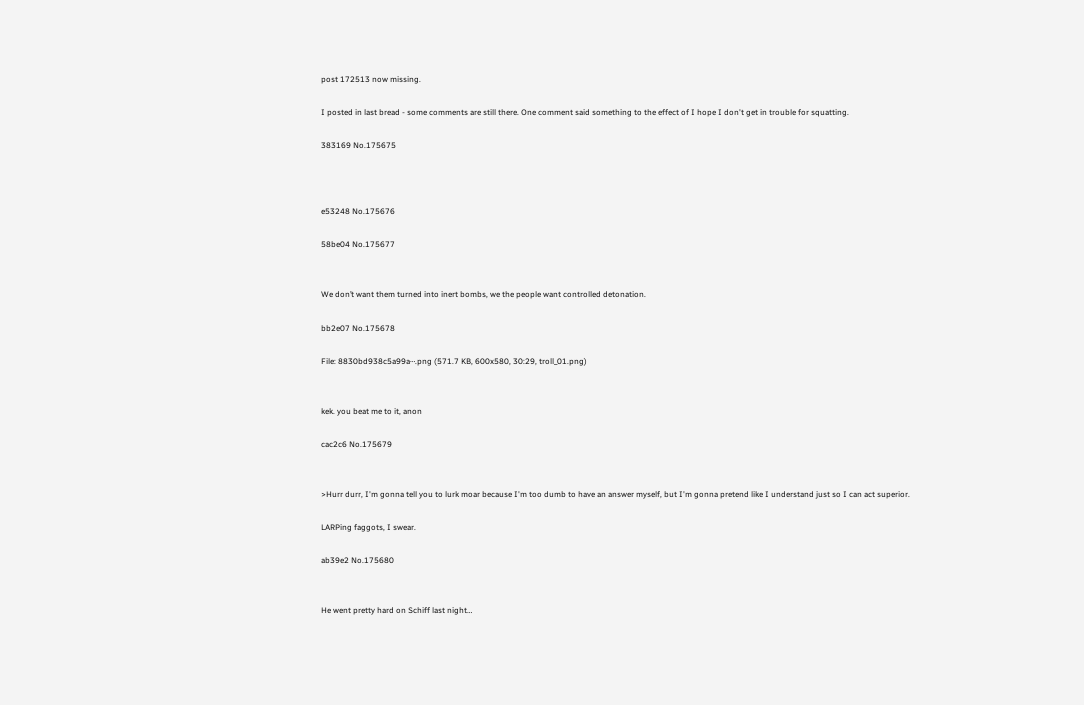post 172513 now missing.

I posted in last bread - some comments are still there. One comment said something to the effect of I hope I don't get in trouble for squatting.

383169 No.175675



e53248 No.175676

58be04 No.175677


We don’t want them turned into inert bombs, we the people want controlled detonation.

bb2e07 No.175678

File: 8830bd938c5a99a⋯.png (571.7 KB, 600x580, 30:29, troll_01.png)


kek. you beat me to it, anon

cac2c6 No.175679


>Hurr durr, I'm gonna tell you to lurk moar because I'm too dumb to have an answer myself, but I'm gonna pretend like I understand just so I can act superior.

LARPing faggots, I swear.

ab39e2 No.175680


He went pretty hard on Schiff last night…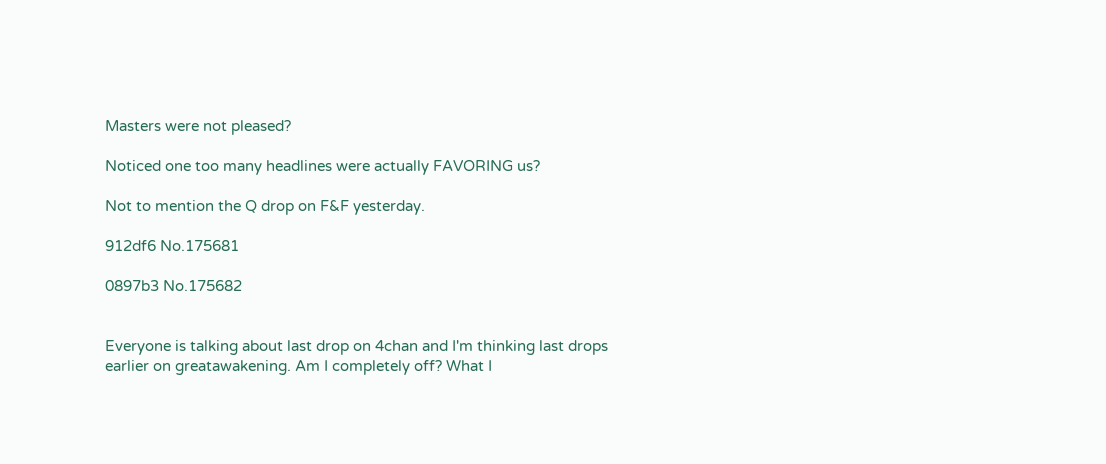Masters were not pleased?

Noticed one too many headlines were actually FAVORING us?

Not to mention the Q drop on F&F yesterday.

912df6 No.175681

0897b3 No.175682


Everyone is talking about last drop on 4chan and I'm thinking last drops earlier on greatawakening. Am I completely off? What I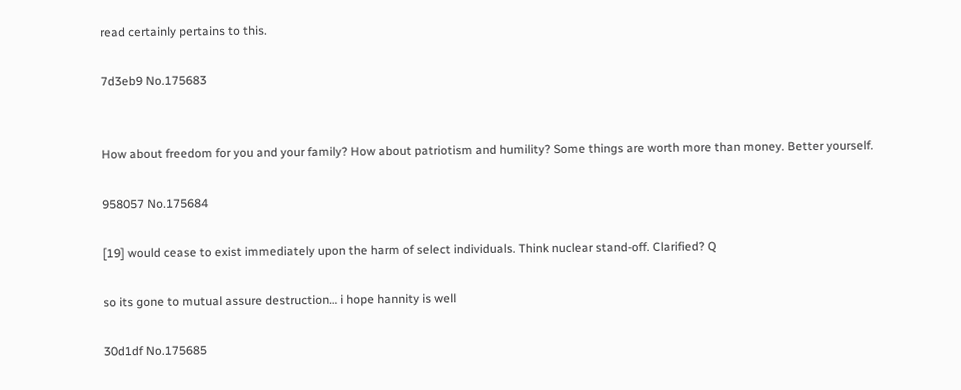read certainly pertains to this.

7d3eb9 No.175683


How about freedom for you and your family? How about patriotism and humility? Some things are worth more than money. Better yourself.

958057 No.175684

[19] would cease to exist immediately upon the harm of select individuals. Think nuclear stand-off. Clarified? Q

so its gone to mutual assure destruction… i hope hannity is well

30d1df No.175685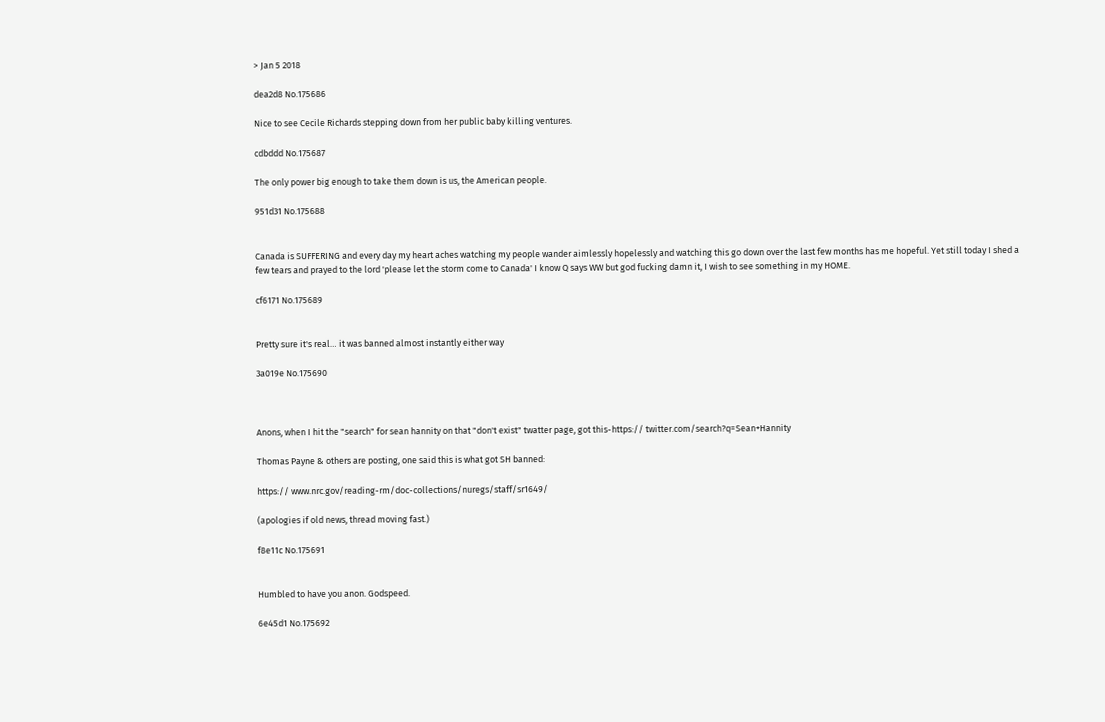> Jan 5 2018

dea2d8 No.175686

Nice to see Cecile Richards stepping down from her public baby killing ventures.

cdbddd No.175687

The only power big enough to take them down is us, the American people.

951d31 No.175688


Canada is SUFFERING and every day my heart aches watching my people wander aimlessly hopelessly and watching this go down over the last few months has me hopeful. Yet still today I shed a few tears and prayed to the lord 'please let the storm come to Canada' I know Q says WW but god fucking damn it, I wish to see something in my HOME.

cf6171 No.175689


Pretty sure it's real… it was banned almost instantly either way

3a019e No.175690



Anons, when I hit the "search" for sean hannity on that "don't exist" twatter page, got this-https:// twitter.com/search?q=Sean+Hannity

Thomas Payne & others are posting, one said this is what got SH banned:

https:// www.nrc.gov/reading-rm/doc-collections/nuregs/staff/sr1649/

(apologies if old news, thread moving fast.)

f8e11c No.175691


Humbled to have you anon. Godspeed.

6e45d1 No.175692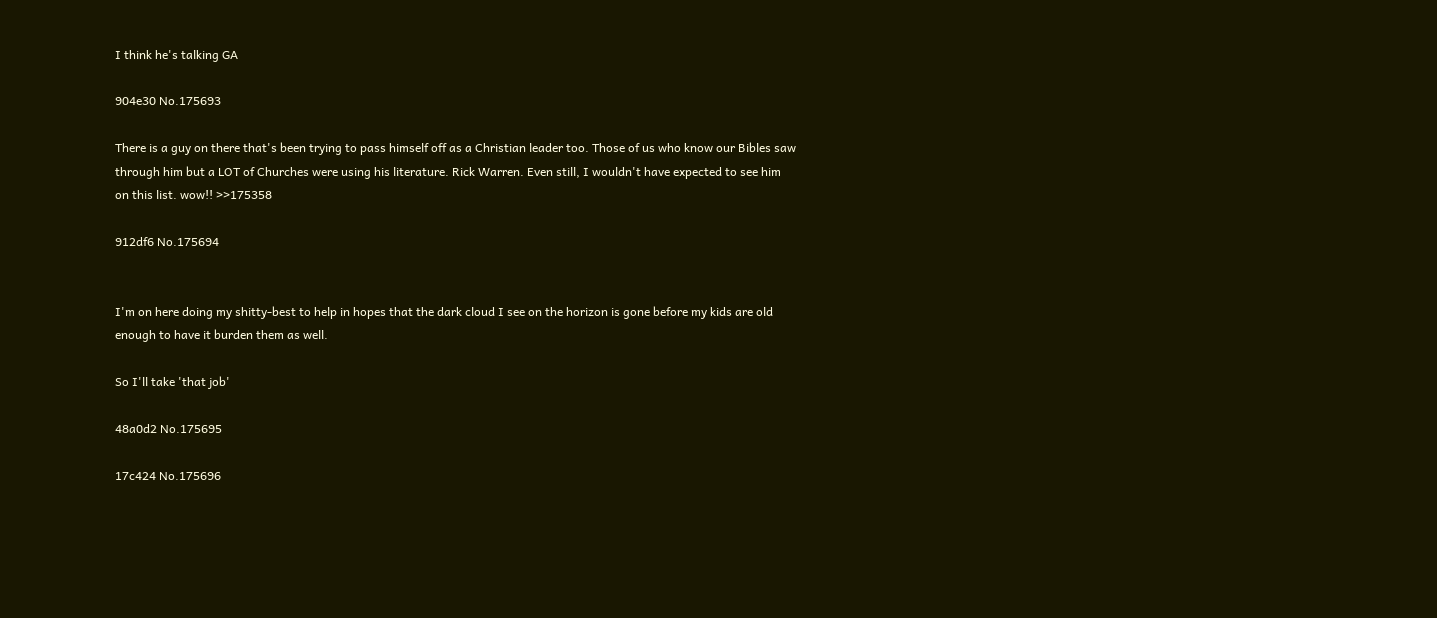I think he's talking GA

904e30 No.175693

There is a guy on there that's been trying to pass himself off as a Christian leader too. Those of us who know our Bibles saw through him but a LOT of Churches were using his literature. Rick Warren. Even still, I wouldn't have expected to see him on this list. wow!! >>175358

912df6 No.175694


I'm on here doing my shitty-best to help in hopes that the dark cloud I see on the horizon is gone before my kids are old enough to have it burden them as well.

So I'll take 'that job'

48a0d2 No.175695

17c424 No.175696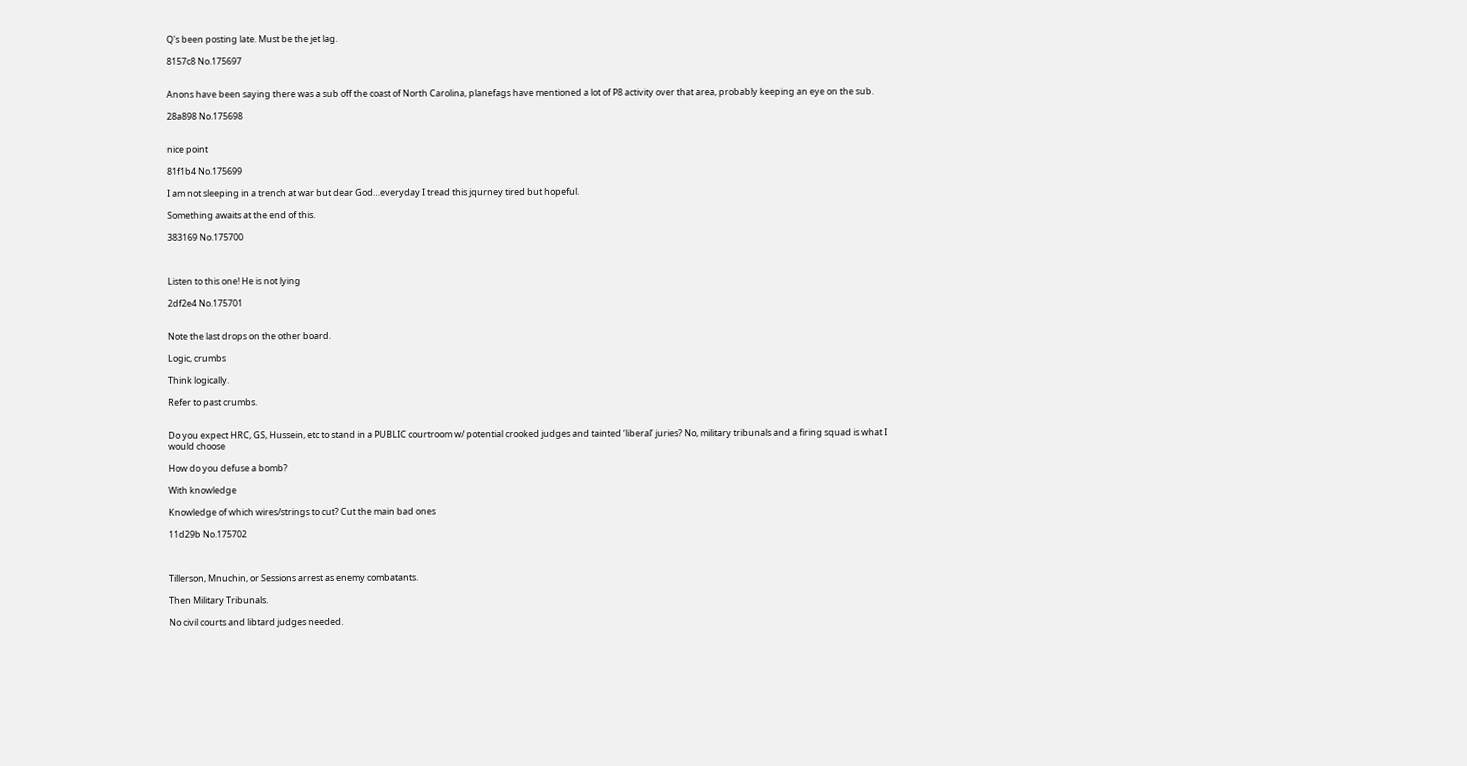Q's been posting late. Must be the jet lag.

8157c8 No.175697


Anons have been saying there was a sub off the coast of North Carolina, planefags have mentioned a lot of P8 activity over that area, probably keeping an eye on the sub.

28a898 No.175698


nice point

81f1b4 No.175699

I am not sleeping in a trench at war but dear God…everyday I tread this jqurney tired but hopeful.

Something awaits at the end of this.

383169 No.175700



Listen to this one! He is not lying

2df2e4 No.175701


Note the last drops on the other board.

Logic, crumbs

Think logically.

Refer to past crumbs.


Do you expect HRC, GS, Hussein, etc to stand in a PUBLIC courtroom w/ potential crooked judges and tainted ‘liberal’ juries? No, military tribunals and a firing squad is what I would choose

How do you defuse a bomb?

With knowledge

Knowledge of which wires/strings to cut? Cut the main bad ones

11d29b No.175702



Tillerson, Mnuchin, or Sessions arrest as enemy combatants.

Then Military Tribunals.

No civil courts and libtard judges needed.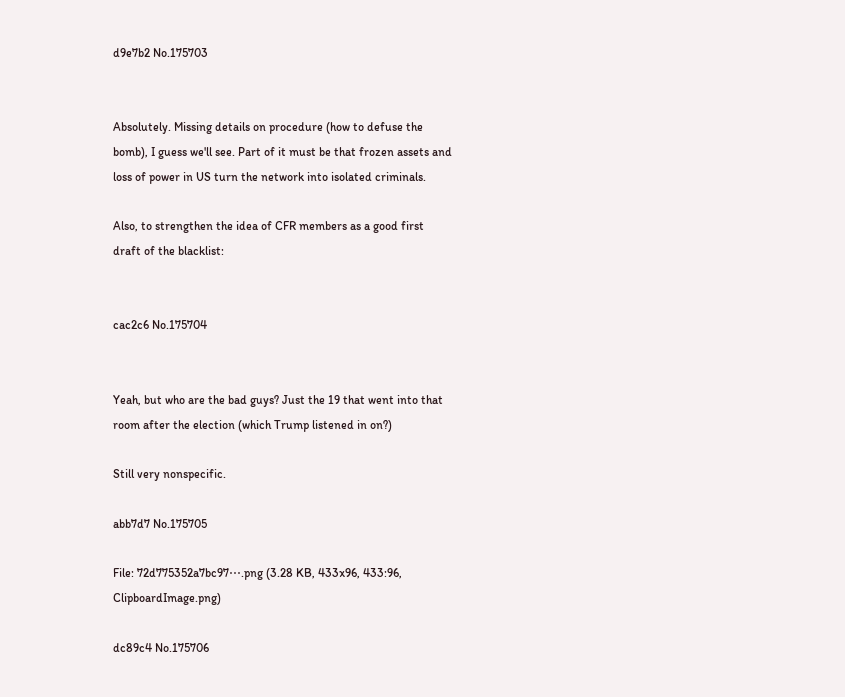d9e7b2 No.175703


Absolutely. Missing details on procedure (how to defuse the bomb), I guess we'll see. Part of it must be that frozen assets and loss of power in US turn the network into isolated criminals.

Also, to strengthen the idea of CFR members as a good first draft of the blacklist:


cac2c6 No.175704


Yeah, but who are the bad guys? Just the 19 that went into that room after the election (which Trump listened in on?)

Still very nonspecific.

abb7d7 No.175705

File: 72d775352a7bc97⋯.png (3.28 KB, 433x96, 433:96, ClipboardImage.png)

dc89c4 No.175706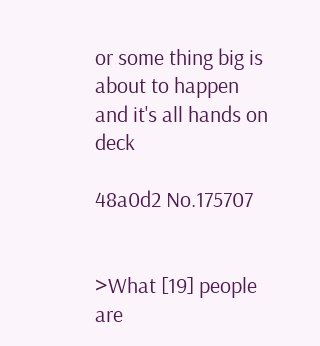or some thing big is about to happen and it's all hands on deck

48a0d2 No.175707


>What [19] people are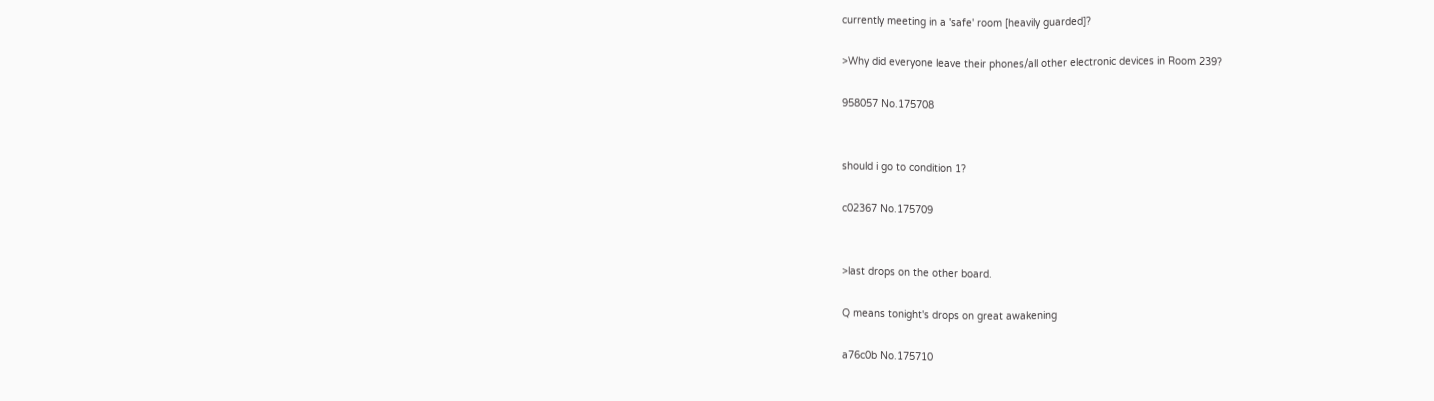currently meeting in a 'safe' room [heavily guarded]?

>Why did everyone leave their phones/all other electronic devices in Room 239?

958057 No.175708


should i go to condition 1?

c02367 No.175709


>last drops on the other board.

Q means tonight's drops on great awakening

a76c0b No.175710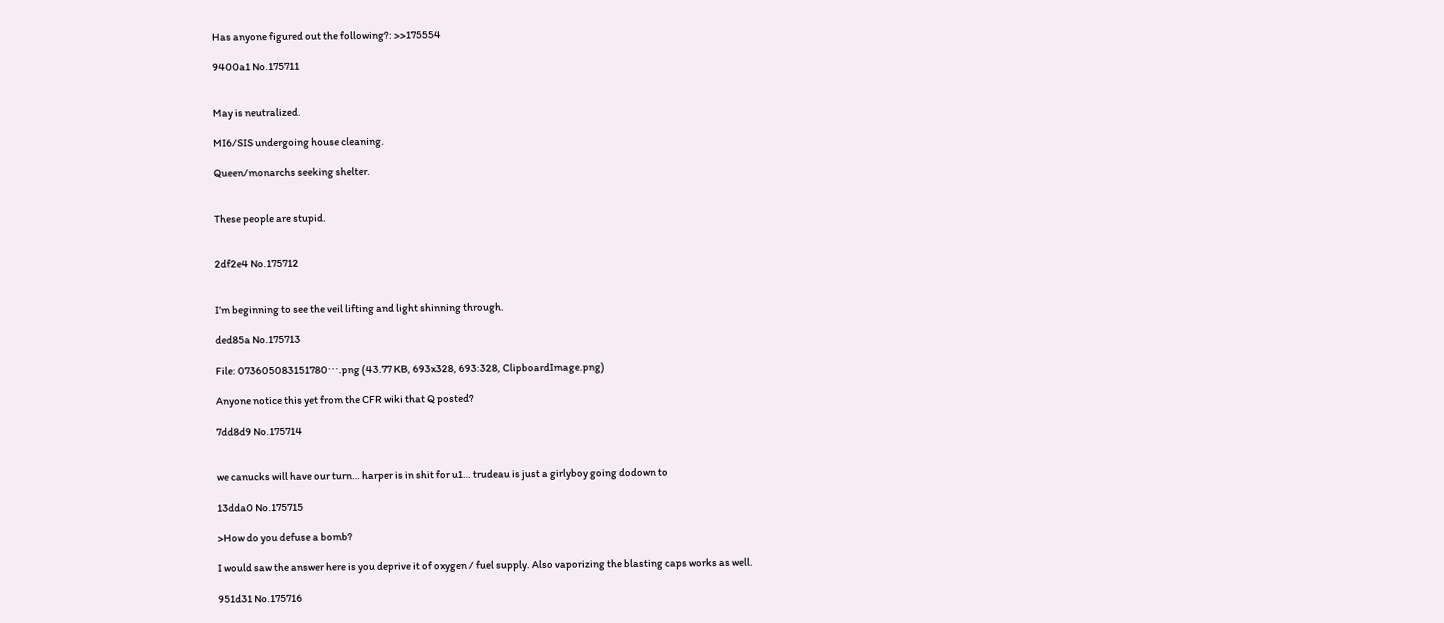Has anyone figured out the following?: >>175554

9400a1 No.175711


May is neutralized.

MI6/SIS undergoing house cleaning.

Queen/monarchs seeking shelter.


These people are stupid.


2df2e4 No.175712


I’m beginning to see the veil lifting and light shinning through.

ded85a No.175713

File: 073605083151780⋯.png (43.77 KB, 693x328, 693:328, ClipboardImage.png)

Anyone notice this yet from the CFR wiki that Q posted?

7dd8d9 No.175714


we canucks will have our turn… harper is in shit for u1… trudeau is just a girlyboy going dodown to

13dda0 No.175715

>How do you defuse a bomb?

I would saw the answer here is you deprive it of oxygen / fuel supply. Also vaporizing the blasting caps works as well.

951d31 No.175716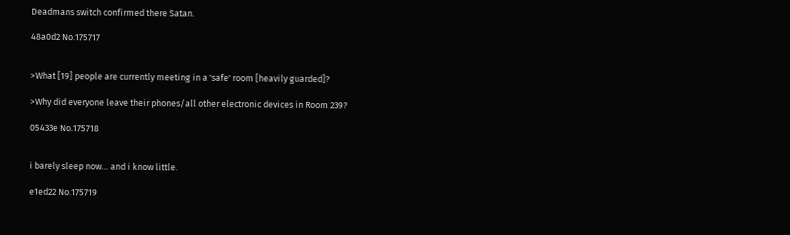Deadmans switch confirmed there Satan.

48a0d2 No.175717


>What [19] people are currently meeting in a 'safe' room [heavily guarded]?

>Why did everyone leave their phones/all other electronic devices in Room 239?

05433e No.175718


i barely sleep now… and i know little.

e1ed22 No.175719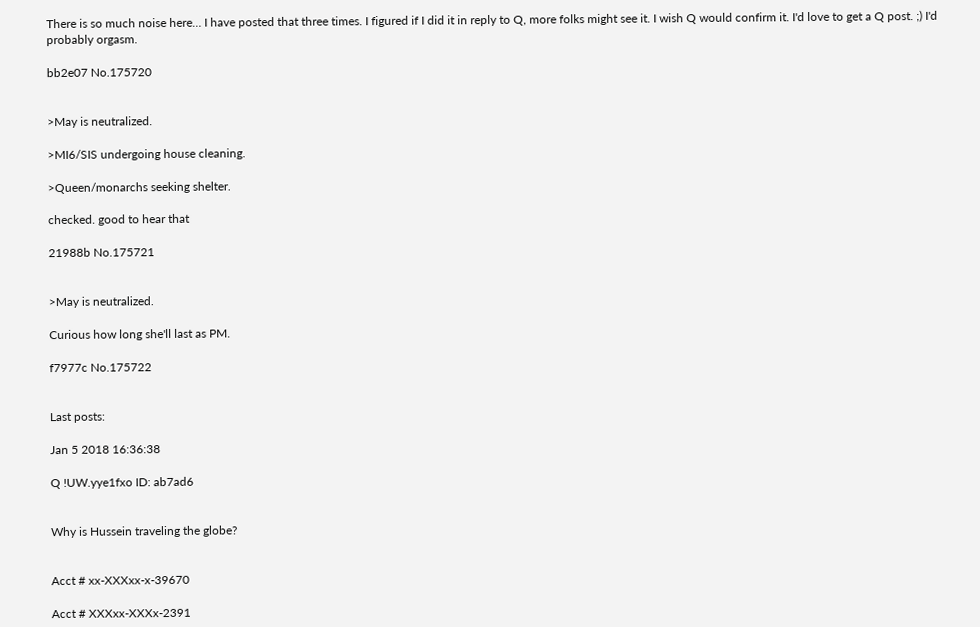There is so much noise here… I have posted that three times. I figured if I did it in reply to Q, more folks might see it. I wish Q would confirm it. I'd love to get a Q post. ;) I'd probably orgasm.

bb2e07 No.175720


>May is neutralized.

>MI6/SIS undergoing house cleaning.

>Queen/monarchs seeking shelter.

checked. good to hear that

21988b No.175721


>May is neutralized.

Curious how long she'll last as PM.

f7977c No.175722


Last posts:

Jan 5 2018 16:36:38

Q !UW.yye1fxo ID: ab7ad6


Why is Hussein traveling the globe?


Acct # xx-XXXxx-x-39670

Acct # XXXxx-XXXx-2391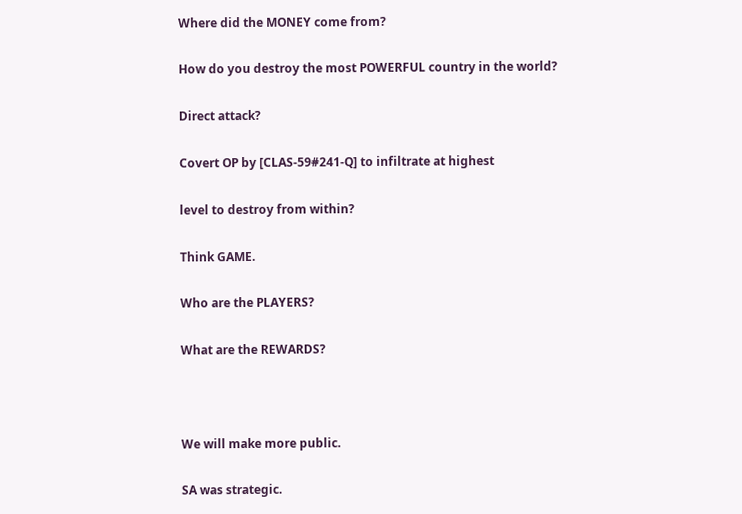Where did the MONEY come from?

How do you destroy the most POWERFUL country in the world?

Direct attack?

Covert OP by [CLAS-59#241-Q] to infiltrate at highest

level to destroy from within?

Think GAME.

Who are the PLAYERS?

What are the REWARDS?



We will make more public.

SA was strategic.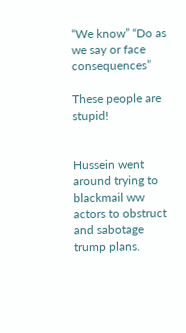“We know” “Do as we say or face consequences”

These people are stupid!


Hussein went around trying to blackmail ww actors to obstruct and sabotage trump plans.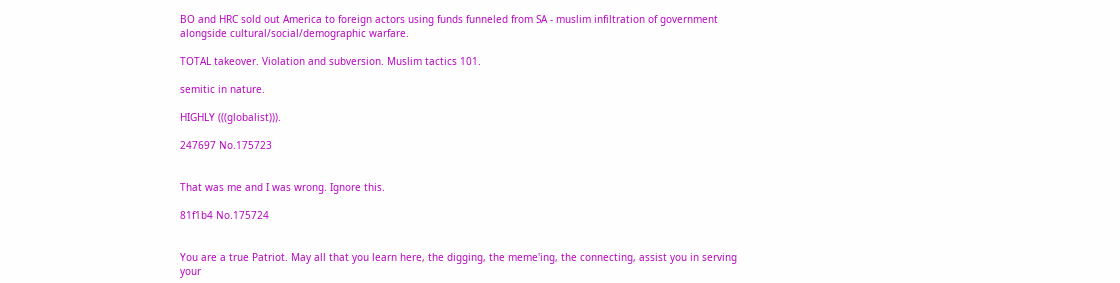BO and HRC sold out America to foreign actors using funds funneled from SA - muslim infiltration of government alongside cultural/social/demographic warfare.

TOTAL takeover. Violation and subversion. Muslim tactics 101.

semitic in nature.

HIGHLY (((globalist))).

247697 No.175723


That was me and I was wrong. Ignore this.

81f1b4 No.175724


You are a true Patriot. May all that you learn here, the digging, the meme'ing, the connecting, assist you in serving your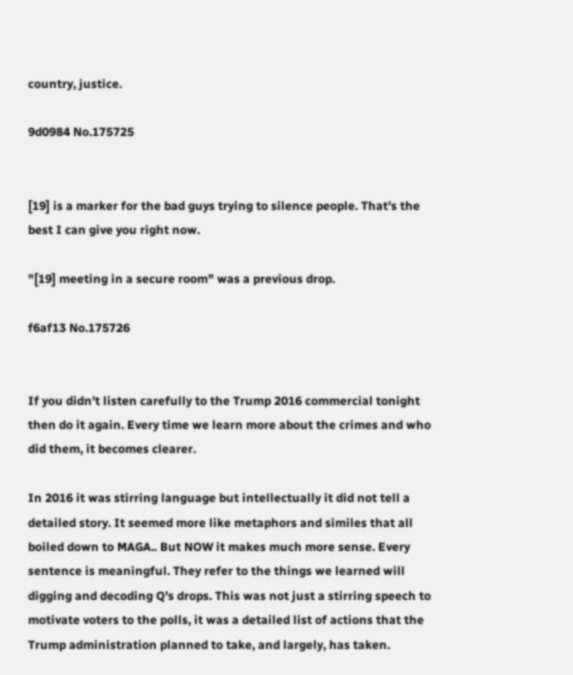country, justice.

9d0984 No.175725


[19] is a marker for the bad guys trying to silence people. That's the best I can give you right now.

"[19] meeting in a secure room" was a previous drop.

f6af13 No.175726


If you didn't listen carefully to the Trump 2016 commercial tonight then do it again. Every time we learn more about the crimes and who did them, it becomes clearer.

In 2016 it was stirring language but intellectually it did not tell a detailed story. It seemed more like metaphors and similes that all boiled down to MAGA.. But NOW it makes much more sense. Every sentence is meaningful. They refer to the things we learned will digging and decoding Q's drops. This was not just a stirring speech to motivate voters to the polls, it was a detailed list of actions that the Trump administration planned to take, and largely, has taken.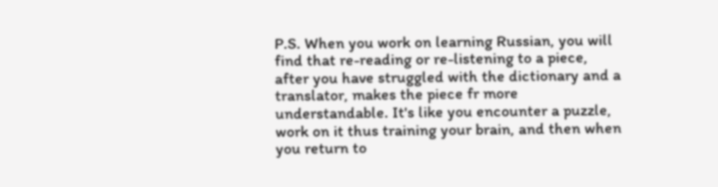P.S. When you work on learning Russian, you will find that re-reading or re-listening to a piece, after you have struggled with the dictionary and a translator, makes the piece fr more understandable. It's like you encounter a puzzle, work on it thus training your brain, and then when you return to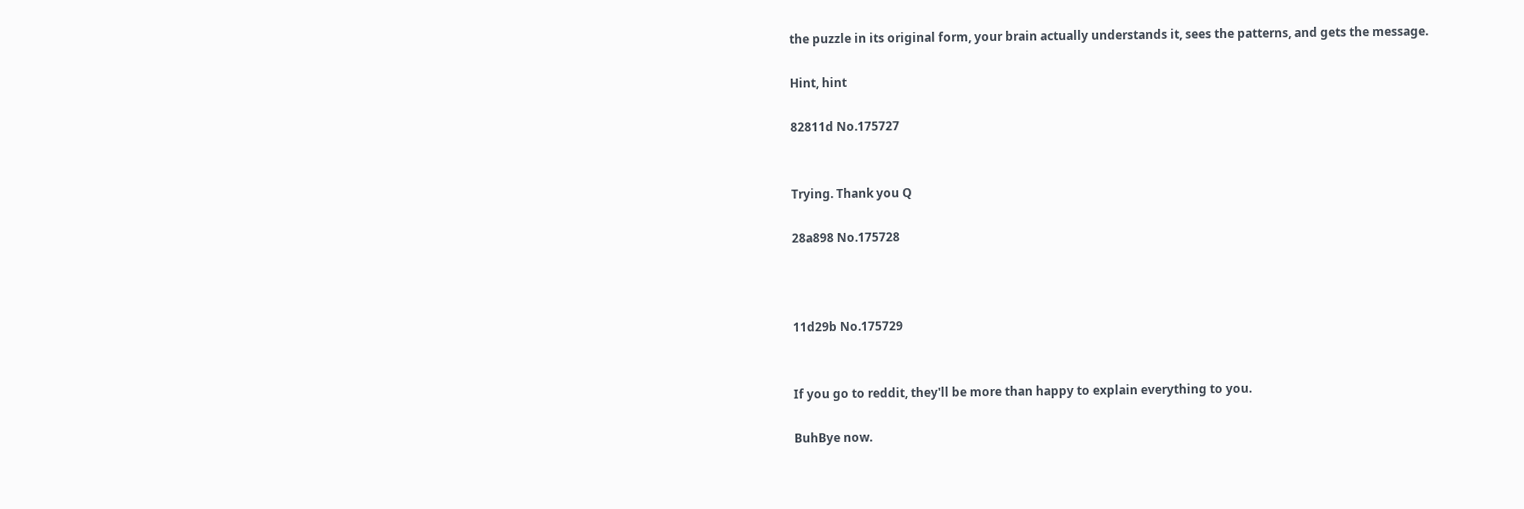the puzzle in its original form, your brain actually understands it, sees the patterns, and gets the message.

Hint, hint

82811d No.175727


Trying. Thank you Q

28a898 No.175728



11d29b No.175729


If you go to reddit, they'll be more than happy to explain everything to you.

BuhBye now.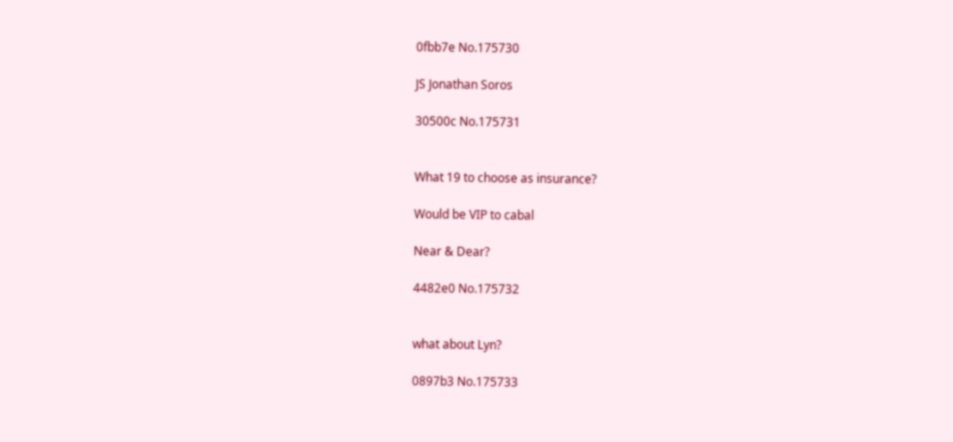0fbb7e No.175730

JS Jonathan Soros

30500c No.175731


What 19 to choose as insurance?

Would be VIP to cabal

Near & Dear?

4482e0 No.175732


what about Lyn?

0897b3 No.175733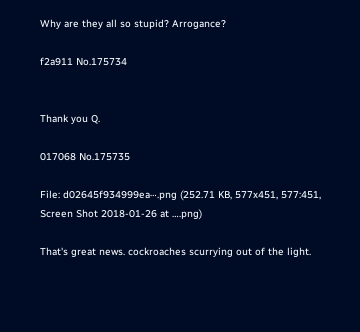Why are they all so stupid? Arrogance?

f2a911 No.175734


Thank you Q.

017068 No.175735

File: d02645f934999ea⋯.png (252.71 KB, 577x451, 577:451, Screen Shot 2018-01-26 at ….png)

That's great news. cockroaches scurrying out of the light.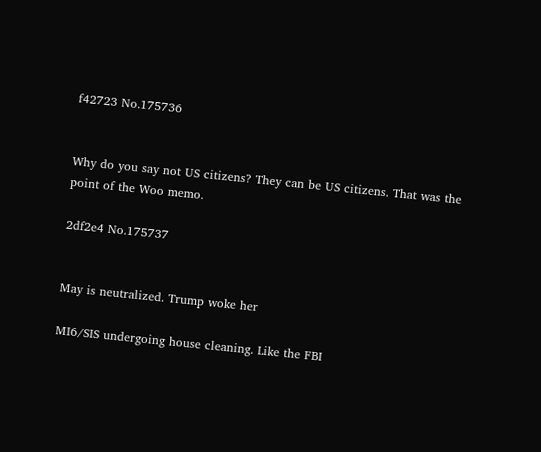f42723 No.175736


Why do you say not US citizens? They can be US citizens. That was the point of the Woo memo.

2df2e4 No.175737


May is neutralized. Trump woke her

MI6/SIS undergoing house cleaning. Like the FBI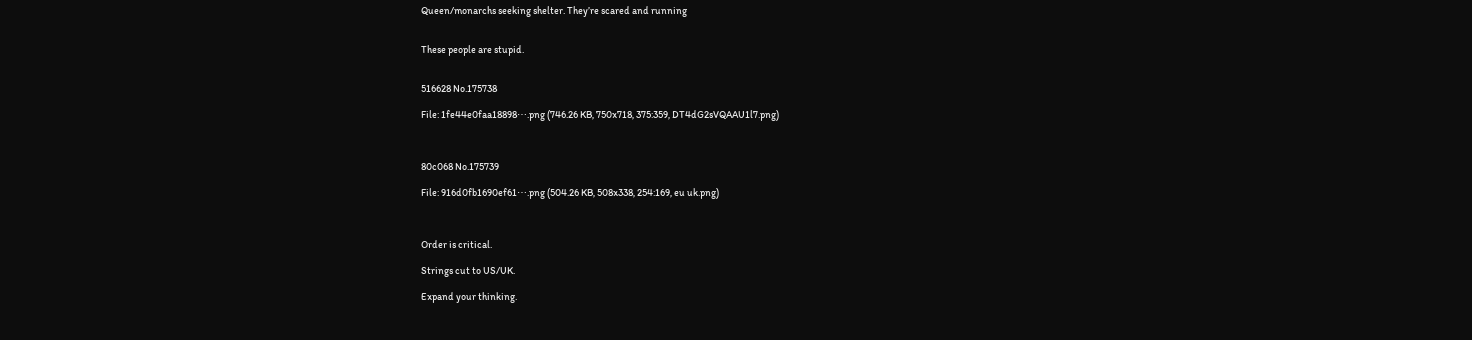Queen/monarchs seeking shelter. They’re scared and running


These people are stupid.


516628 No.175738

File: 1fe44e0faa18898⋯.png (746.26 KB, 750x718, 375:359, DT4dG2sVQAAU1l7.png)



80c068 No.175739

File: 916d0fb1690ef61⋯.png (504.26 KB, 508x338, 254:169, eu uk.png)



Order is critical.

Strings cut to US/UK.

Expand your thinking.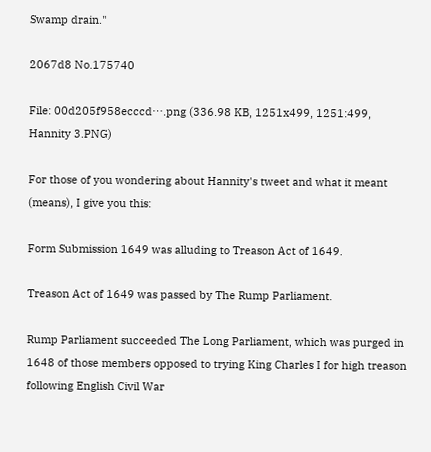Swamp drain."

2067d8 No.175740

File: 00d205f958ecccd⋯.png (336.98 KB, 1251x499, 1251:499, Hannity 3.PNG)

For those of you wondering about Hannity's tweet and what it meant (means), I give you this:

Form Submission 1649 was alluding to Treason Act of 1649.

Treason Act of 1649 was passed by The Rump Parliament.

Rump Parliament succeeded The Long Parliament, which was purged in 1648 of those members opposed to trying King Charles I for high treason following English Civil War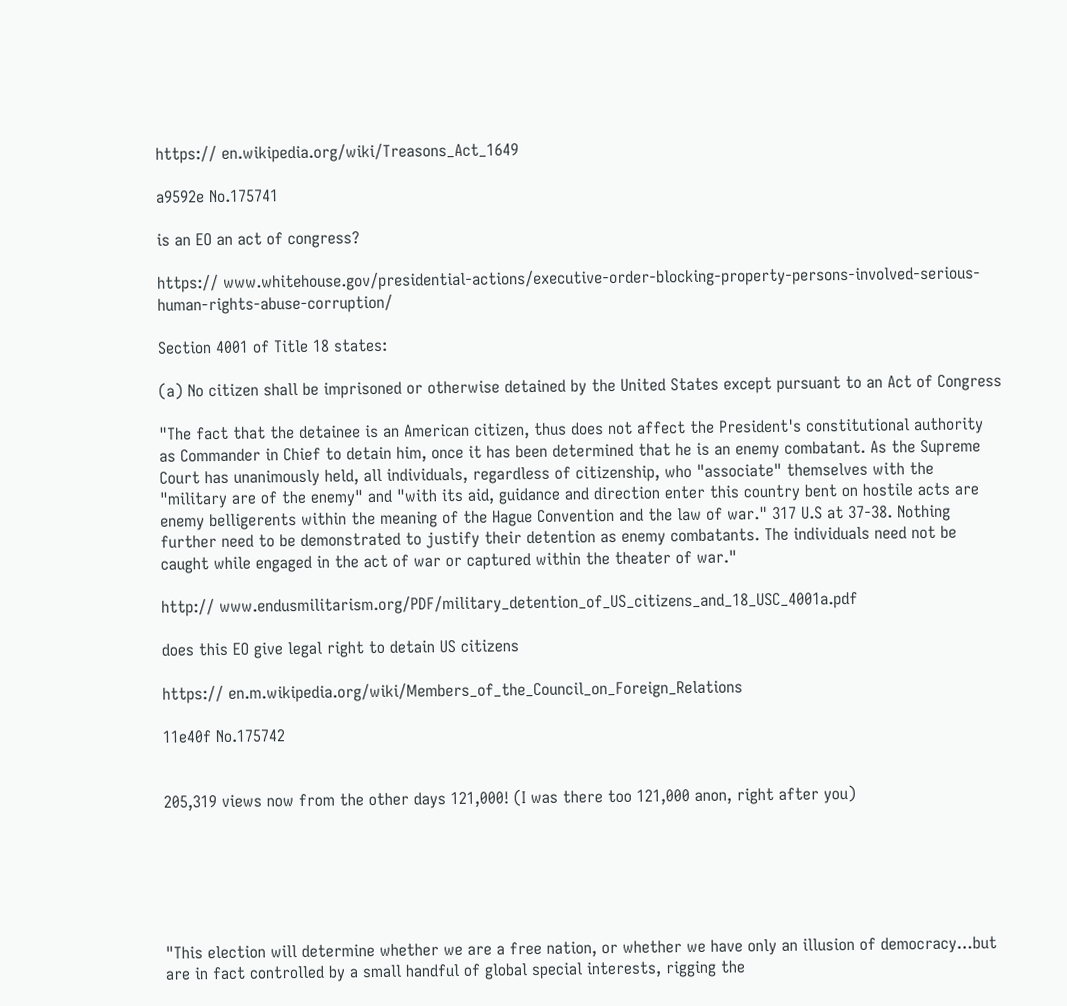https:// en.wikipedia.org/wiki/Treasons_Act_1649

a9592e No.175741

is an EO an act of congress?

https:// www.whitehouse.gov/presidential-actions/executive-order-blocking-property-persons-involved-serious-human-rights-abuse-corruption/

Section 4001 of Title 18 states:

(a) No citizen shall be imprisoned or otherwise detained by the United States except pursuant to an Act of Congress

"The fact that the detainee is an American citizen, thus does not affect the President's constitutional authority as Commander in Chief to detain him, once it has been determined that he is an enemy combatant. As the Supreme Court has unanimously held, all individuals, regardless of citizenship, who "associate" themselves with the "military are of the enemy" and "with its aid, guidance and direction enter this country bent on hostile acts are enemy belligerents within the meaning of the Hague Convention and the law of war." 317 U.S at 37-38. Nothing further need to be demonstrated to justify their detention as enemy combatants. The individuals need not be caught while engaged in the act of war or captured within the theater of war."

http:// www.endusmilitarism.org/PDF/military_detention_of_US_citizens_and_18_USC_4001a.pdf

does this EO give legal right to detain US citizens

https:// en.m.wikipedia.org/wiki/Members_of_the_Council_on_Foreign_Relations

11e40f No.175742


205,319 views now from the other days 121,000! (I was there too 121,000 anon, right after you)






"This election will determine whether we are a free nation, or whether we have only an illusion of democracy…but are in fact controlled by a small handful of global special interests, rigging the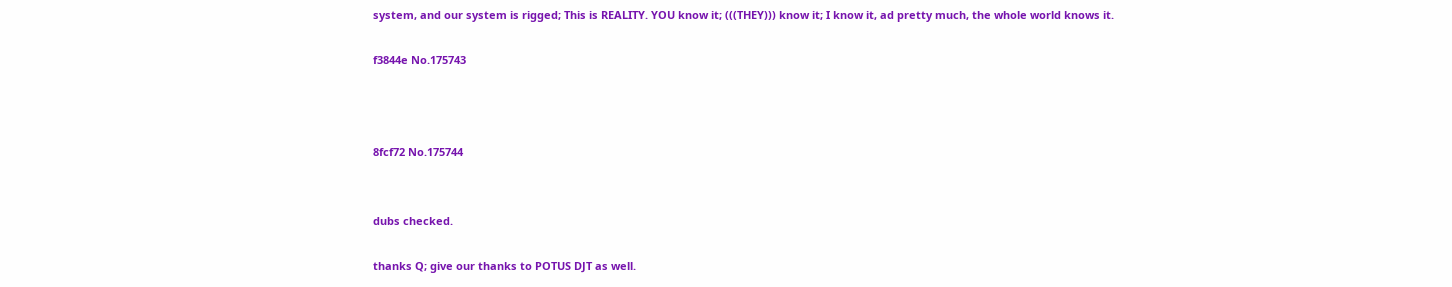system, and our system is rigged; This is REALITY. YOU know it; (((THEY))) know it; I know it, ad pretty much, the whole world knows it.

f3844e No.175743



8fcf72 No.175744


dubs checked.

thanks Q; give our thanks to POTUS DJT as well.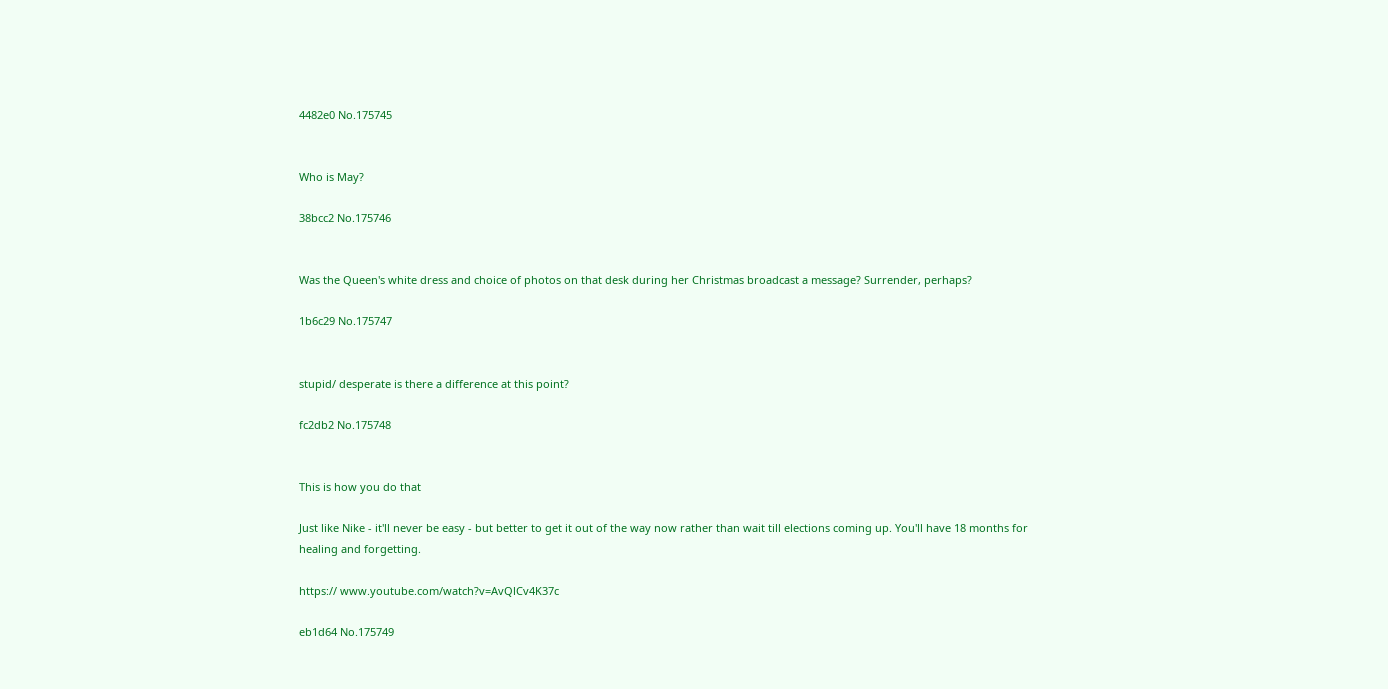4482e0 No.175745


Who is May?

38bcc2 No.175746


Was the Queen's white dress and choice of photos on that desk during her Christmas broadcast a message? Surrender, perhaps?

1b6c29 No.175747


stupid/ desperate is there a difference at this point?

fc2db2 No.175748


This is how you do that

Just like Nike - it'll never be easy - but better to get it out of the way now rather than wait till elections coming up. You'll have 18 months for healing and forgetting.

https:// www.youtube.com/watch?v=AvQlCv4K37c

eb1d64 No.175749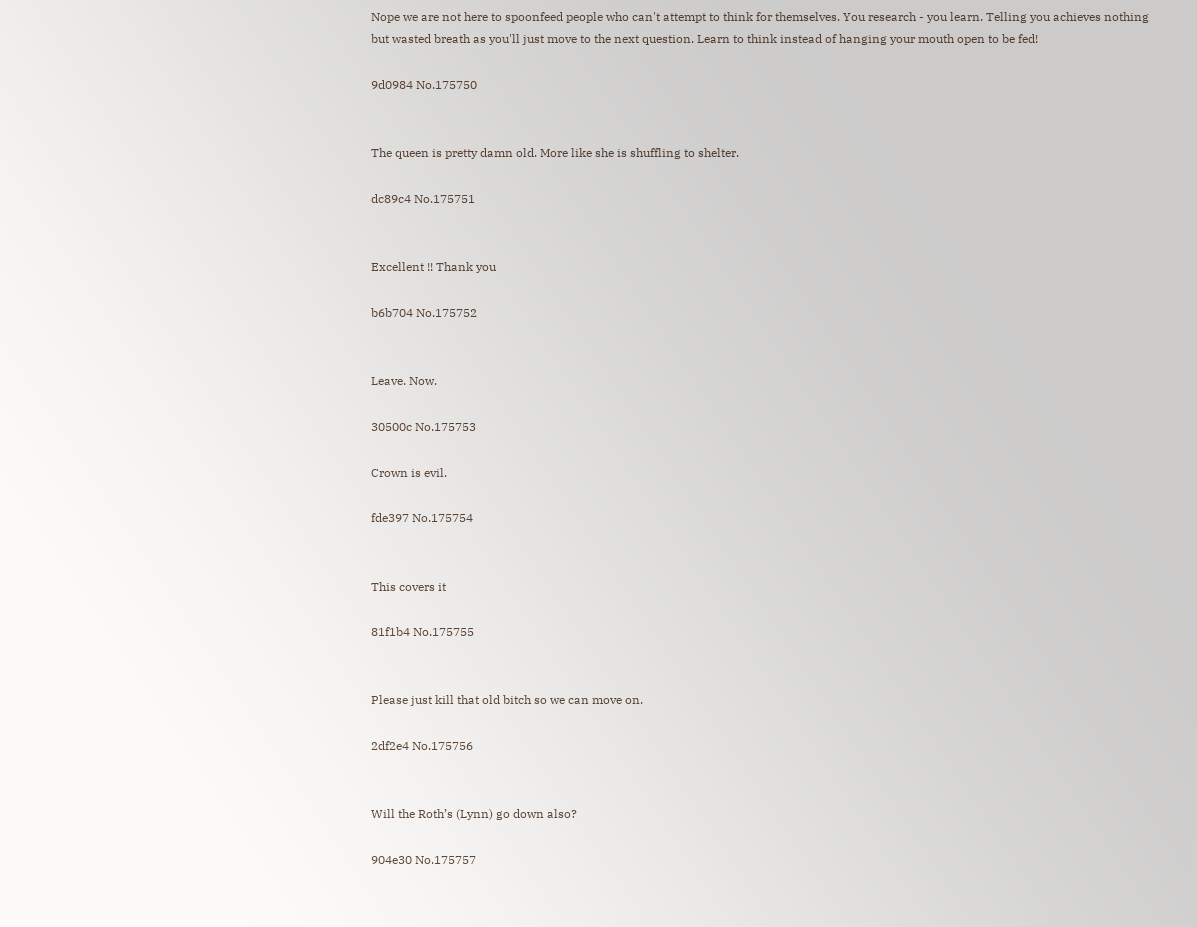Nope we are not here to spoonfeed people who can't attempt to think for themselves. You research - you learn. Telling you achieves nothing but wasted breath as you'll just move to the next question. Learn to think instead of hanging your mouth open to be fed!

9d0984 No.175750


The queen is pretty damn old. More like she is shuffling to shelter.

dc89c4 No.175751


Excellent !! Thank you

b6b704 No.175752


Leave. Now.

30500c No.175753

Crown is evil.

fde397 No.175754


This covers it

81f1b4 No.175755


Please just kill that old bitch so we can move on.

2df2e4 No.175756


Will the Roth’s (Lynn) go down also?

904e30 No.175757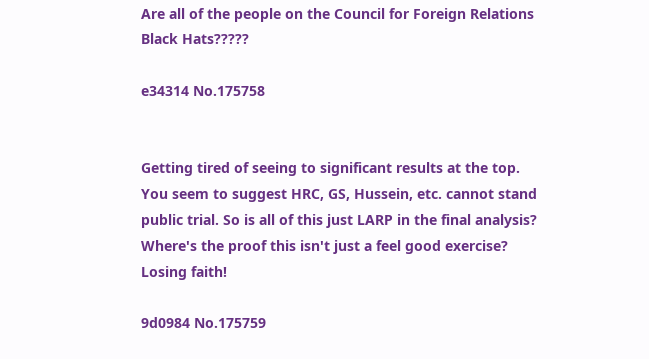Are all of the people on the Council for Foreign Relations Black Hats?????

e34314 No.175758


Getting tired of seeing to significant results at the top. You seem to suggest HRC, GS, Hussein, etc. cannot stand public trial. So is all of this just LARP in the final analysis? Where's the proof this isn't just a feel good exercise? Losing faith!

9d0984 No.175759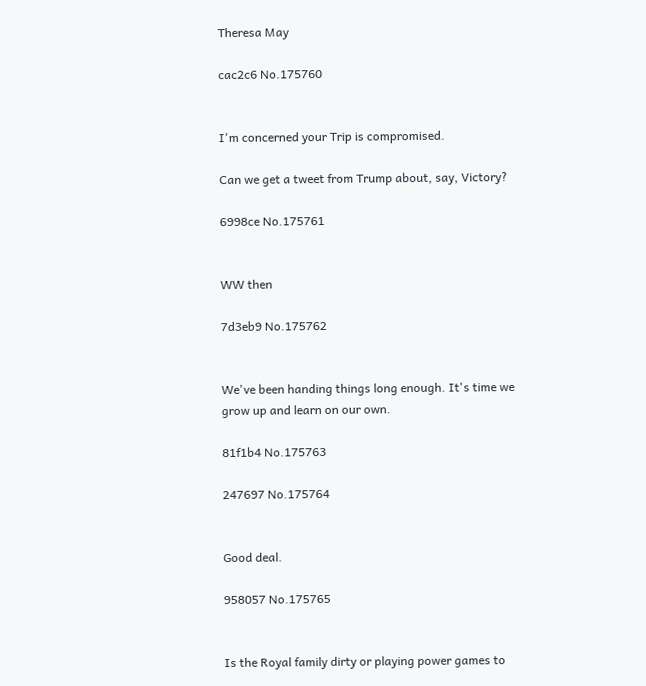Theresa May

cac2c6 No.175760


I'm concerned your Trip is compromised.

Can we get a tweet from Trump about, say, Victory?

6998ce No.175761


WW then

7d3eb9 No.175762


We've been handing things long enough. It's time we grow up and learn on our own.

81f1b4 No.175763

247697 No.175764


Good deal.

958057 No.175765


Is the Royal family dirty or playing power games to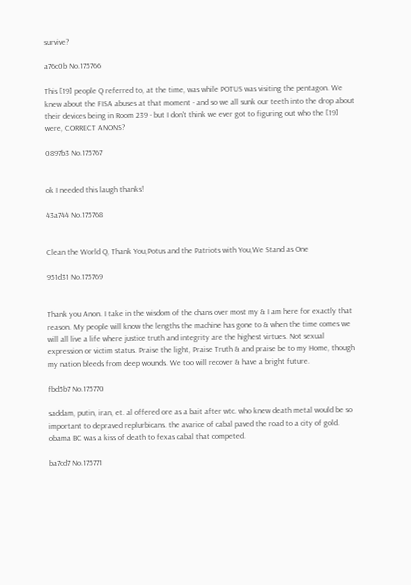survive?

a76c0b No.175766

This [19] people Q referred to, at the time, was while POTUS was visiting the pentagon. We knew about the FISA abuses at that moment - and so we all sunk our teeth into the drop about their devices being in Room 239 - but I don't think we ever got to figuring out who the [19] were, CORRECT ANONS?

0897b3 No.175767


ok I needed this laugh thanks!

43a744 No.175768


Clean the World Q, Thank You,Potus and the Patriots with You,We Stand as One

951d31 No.175769


Thank you Anon. I take in the wisdom of the chans over most my & I am here for exactly that reason. My people will know the lengths the machine has gone to & when the time comes we will all live a life where justice truth and integrity are the highest virtues. Not sexual expression or victim status. Praise the light, Praise Truth & and praise be to my Home, though my nation bleeds from deep wounds. We too will recover & have a bright future.

fbd5b7 No.175770

saddam, putin, iran, et. al offered ore as a bait after wtc. who knew death metal would be so important to depraved replurbicans. the avarice of cabal paved the road to a city of gold. obama BC was a kiss of death to fexas cabal that competed.

ba7cd7 No.175771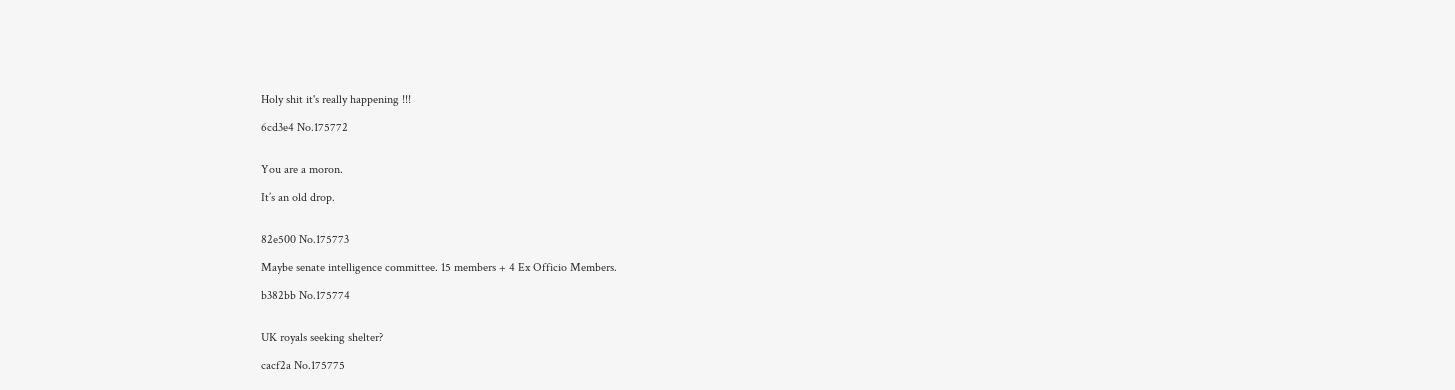Holy shit it's really happening !!!

6cd3e4 No.175772


You are a moron.

It’s an old drop.


82e500 No.175773

Maybe senate intelligence committee. 15 members + 4 Ex Officio Members.

b382bb No.175774


UK royals seeking shelter?

cacf2a No.175775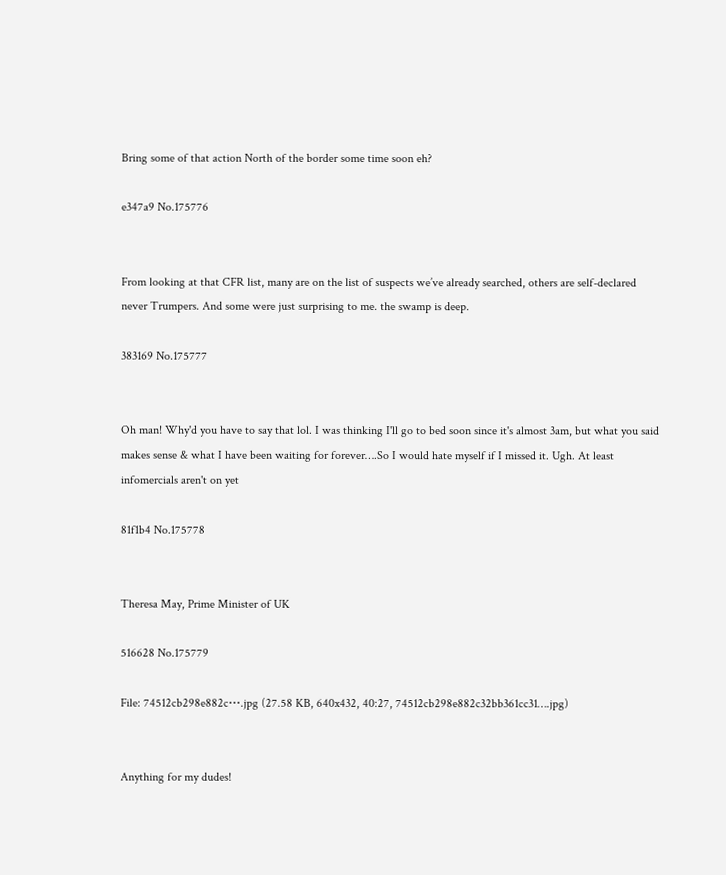Bring some of that action North of the border some time soon eh?

e347a9 No.175776


From looking at that CFR list, many are on the list of suspects we’ve already searched, others are self-declared never Trumpers. And some were just surprising to me. the swamp is deep.

383169 No.175777


Oh man! Why'd you have to say that lol. I was thinking I'll go to bed soon since it's almost 3am, but what you said makes sense & what I have been waiting for forever….So I would hate myself if I missed it. Ugh. At least infomercials aren't on yet

81f1b4 No.175778


Theresa May, Prime Minister of UK

516628 No.175779

File: 74512cb298e882c⋯.jpg (27.58 KB, 640x432, 40:27, 74512cb298e882c32bb361cc31….jpg)


Anything for my dudes!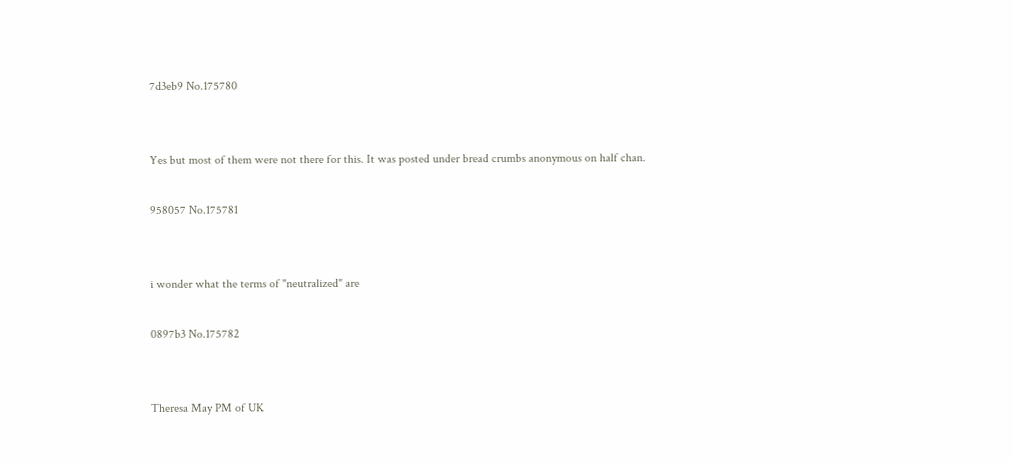7d3eb9 No.175780


Yes but most of them were not there for this. It was posted under bread crumbs anonymous on half chan.

958057 No.175781


i wonder what the terms of "neutralized" are

0897b3 No.175782


Theresa May PM of UK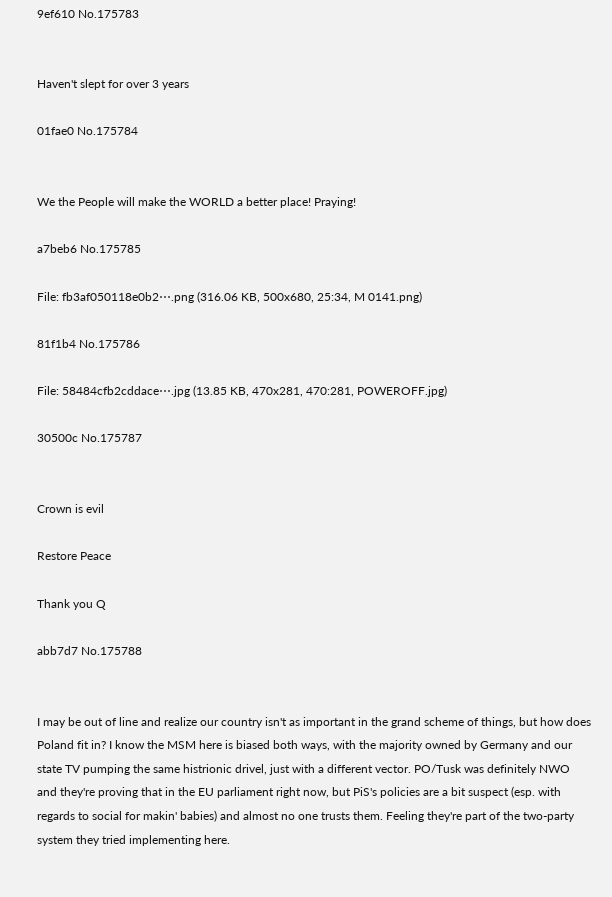9ef610 No.175783


Haven't slept for over 3 years

01fae0 No.175784


We the People will make the WORLD a better place! Praying!

a7beb6 No.175785

File: fb3af050118e0b2⋯.png (316.06 KB, 500x680, 25:34, M 0141.png)

81f1b4 No.175786

File: 58484cfb2cddace⋯.jpg (13.85 KB, 470x281, 470:281, POWEROFF.jpg)

30500c No.175787


Crown is evil

Restore Peace

Thank you Q

abb7d7 No.175788


I may be out of line and realize our country isn't as important in the grand scheme of things, but how does Poland fit in? I know the MSM here is biased both ways, with the majority owned by Germany and our state TV pumping the same histrionic drivel, just with a different vector. PO/Tusk was definitely NWO and they're proving that in the EU parliament right now, but PiS's policies are a bit suspect (esp. with regards to social for makin' babies) and almost no one trusts them. Feeling they're part of the two-party system they tried implementing here.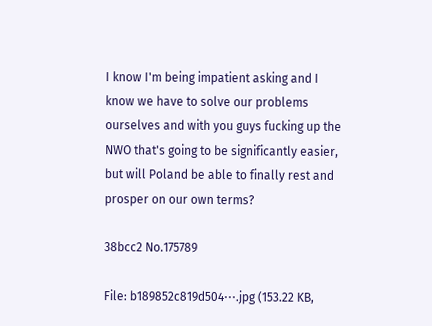I know I'm being impatient asking and I know we have to solve our problems ourselves and with you guys fucking up the NWO that's going to be significantly easier, but will Poland be able to finally rest and prosper on our own terms?

38bcc2 No.175789

File: b189852c819d504⋯.jpg (153.22 KB,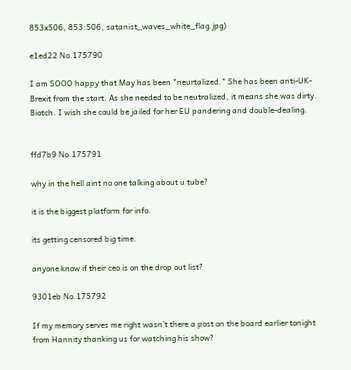853x506, 853:506, satanist_waves_white_flag.jpg)

e1ed22 No.175790

I am SOOO happy that May has been "neurtalized." She has been anti-UK-Brexit from the start. As she needed to be neutralized, it means she was dirty. Biotch. I wish she could be jailed for her EU pandering and double-dealing.


ffd7b9 No.175791

why in the hell aint no one talking about u tube?

it is the biggest platform for info.

its getting censored big time.

anyone know if their ceo is on the drop out list?

9301eb No.175792

If my memory serves me right wasn’t there a post on the board earlier tonight from Hannity thanking us for watching his show?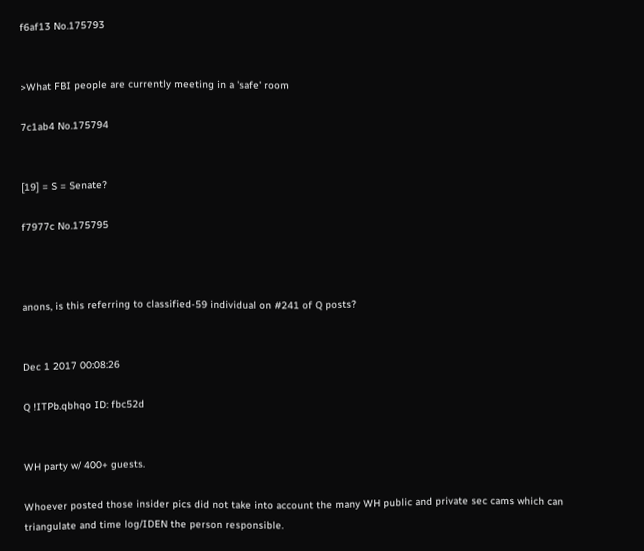f6af13 No.175793


>What FBI people are currently meeting in a 'safe' room

7c1ab4 No.175794


[19] = S = Senate?

f7977c No.175795



anons, is this referring to classified-59 individual on #241 of Q posts?


Dec 1 2017 00:08:26

Q !ITPb.qbhqo ID: fbc52d


WH party w/ 400+ guests.

Whoever posted those insider pics did not take into account the many WH public and private sec cams which can triangulate and time log/IDEN the person responsible.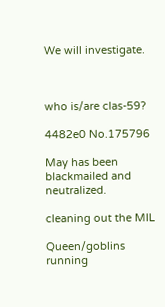We will investigate.



who is/are clas-59?

4482e0 No.175796

May has been blackmailed and neutralized.

cleaning out the MIL

Queen/goblins running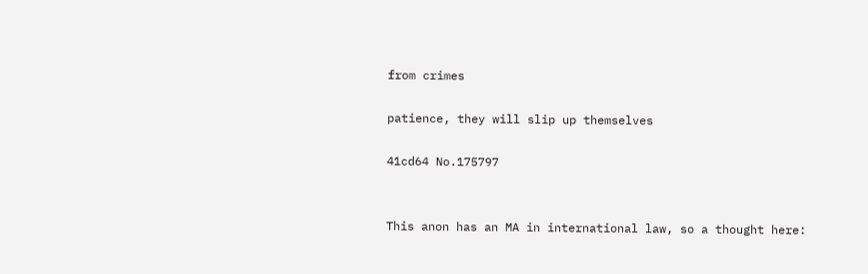from crimes

patience, they will slip up themselves

41cd64 No.175797


This anon has an MA in international law, so a thought here: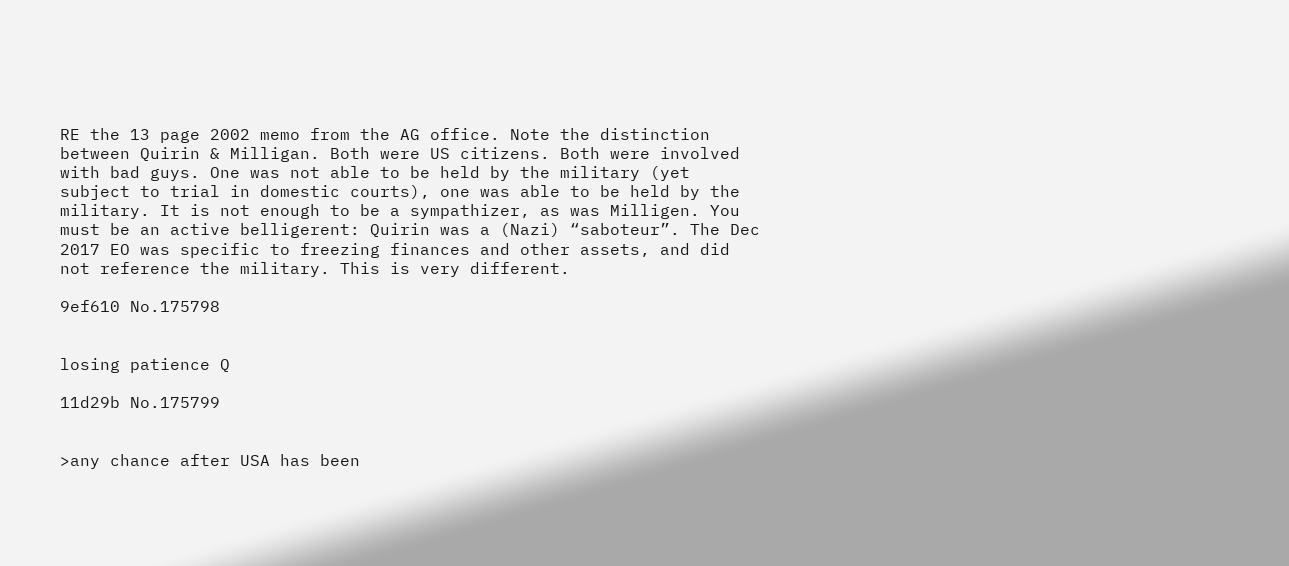RE the 13 page 2002 memo from the AG office. Note the distinction between Quirin & Milligan. Both were US citizens. Both were involved with bad guys. One was not able to be held by the military (yet subject to trial in domestic courts), one was able to be held by the military. It is not enough to be a sympathizer, as was Milligen. You must be an active belligerent: Quirin was a (Nazi) “saboteur”. The Dec 2017 EO was specific to freezing finances and other assets, and did not reference the military. This is very different.

9ef610 No.175798


losing patience Q

11d29b No.175799


>any chance after USA has been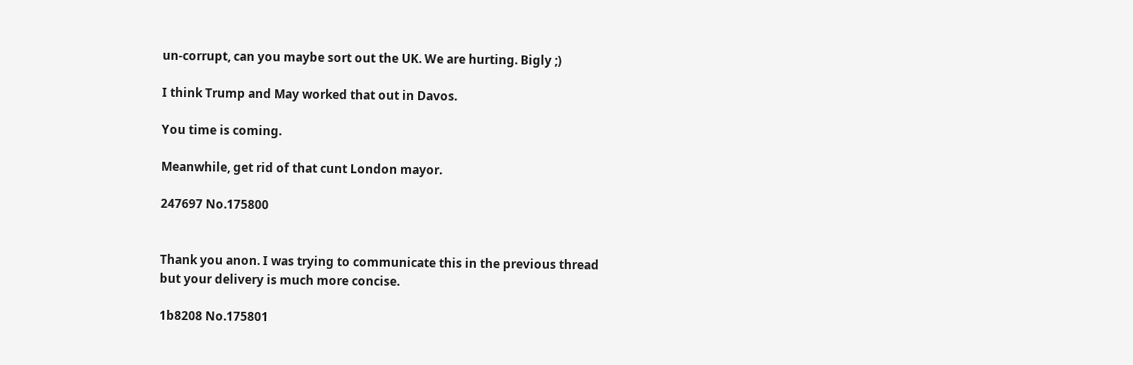un-corrupt, can you maybe sort out the UK. We are hurting. Bigly ;)

I think Trump and May worked that out in Davos.

You time is coming.

Meanwhile, get rid of that cunt London mayor.

247697 No.175800


Thank you anon. I was trying to communicate this in the previous thread but your delivery is much more concise.

1b8208 No.175801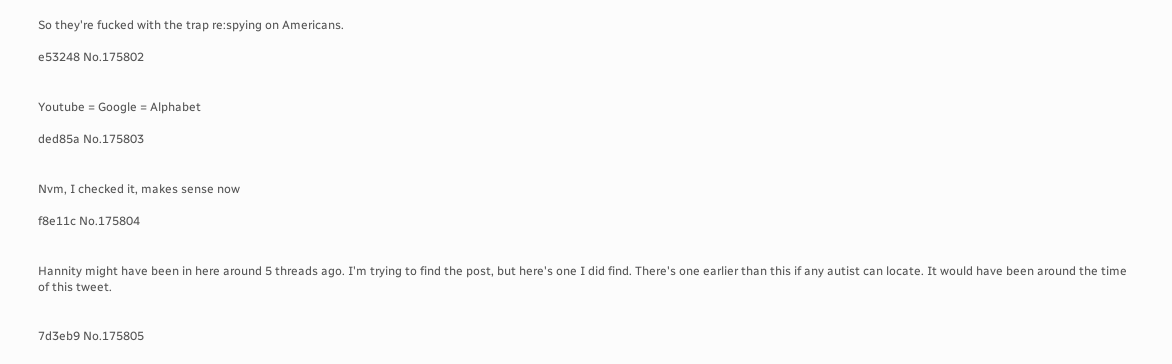So they're fucked with the trap re:spying on Americans.

e53248 No.175802


Youtube = Google = Alphabet

ded85a No.175803


Nvm, I checked it, makes sense now

f8e11c No.175804


Hannity might have been in here around 5 threads ago. I'm trying to find the post, but here's one I did find. There's one earlier than this if any autist can locate. It would have been around the time of this tweet.


7d3eb9 No.175805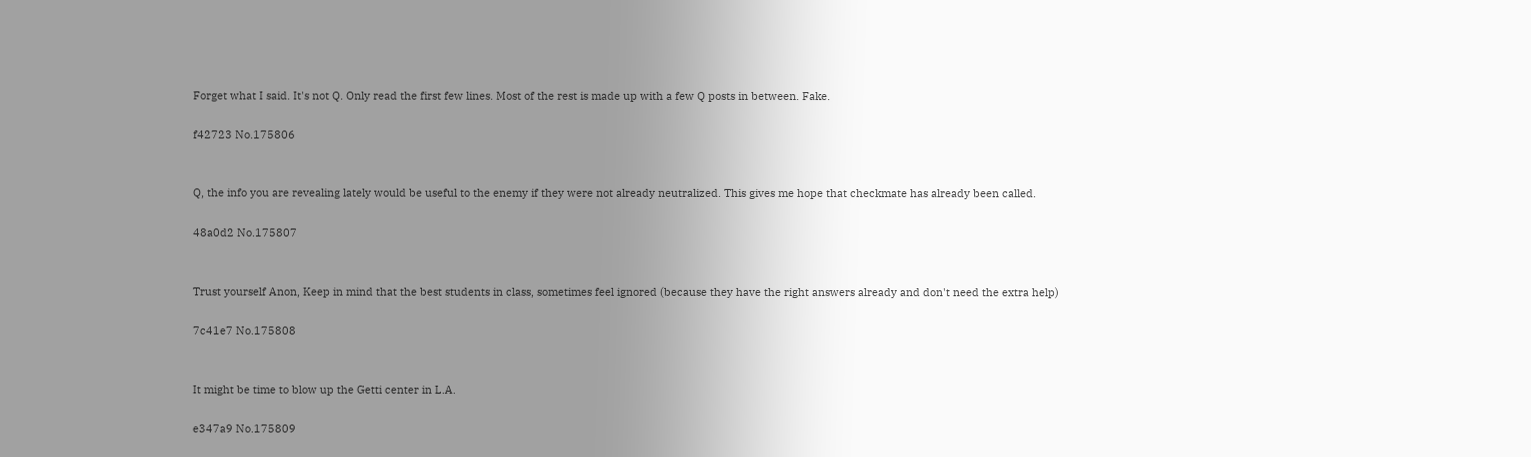Forget what I said. It's not Q. Only read the first few lines. Most of the rest is made up with a few Q posts in between. Fake.

f42723 No.175806


Q, the info you are revealing lately would be useful to the enemy if they were not already neutralized. This gives me hope that checkmate has already been called.

48a0d2 No.175807


Trust yourself Anon, Keep in mind that the best students in class, sometimes feel ignored (because they have the right answers already and don't need the extra help)

7c41e7 No.175808


It might be time to blow up the Getti center in L.A.

e347a9 No.175809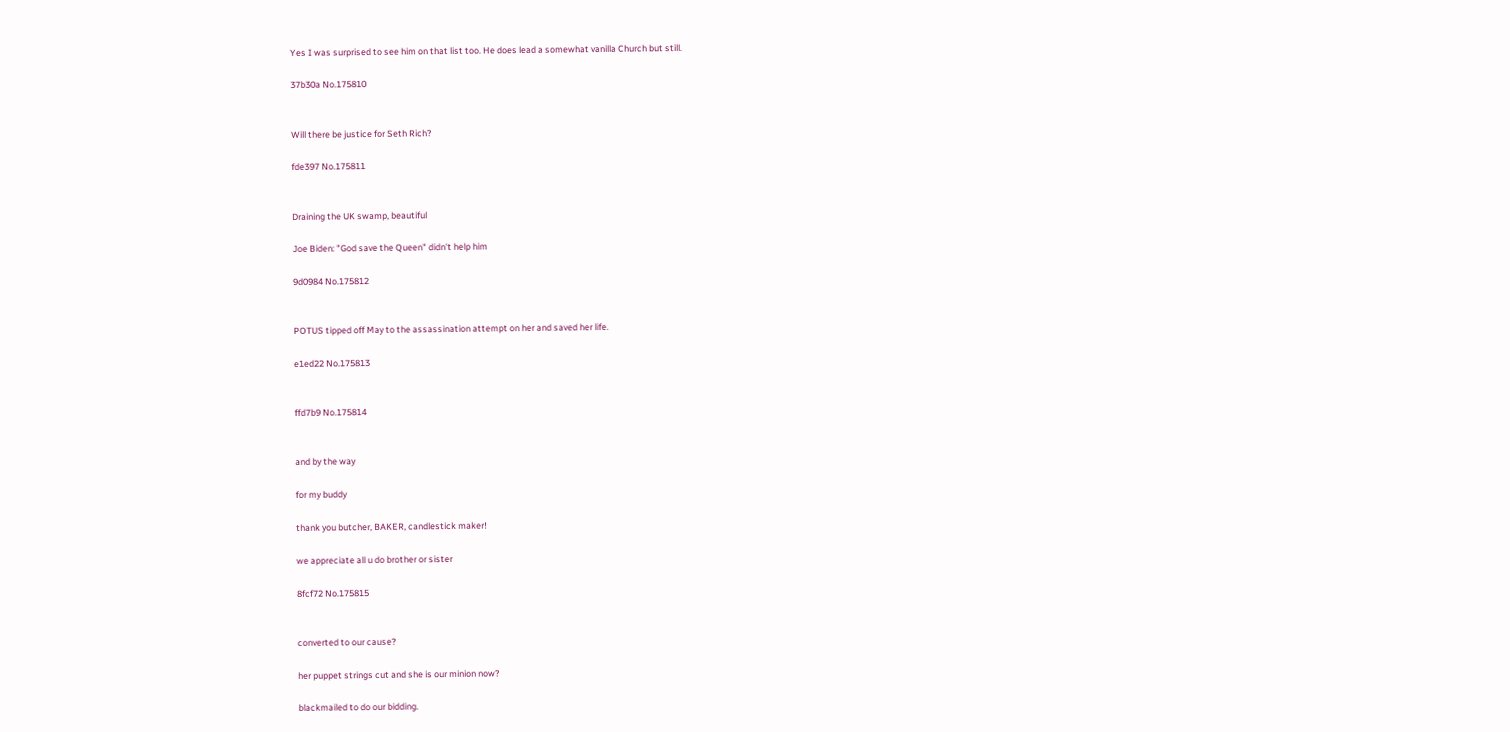Yes I was surprised to see him on that list too. He does lead a somewhat vanilla Church but still.

37b30a No.175810


Will there be justice for Seth Rich?

fde397 No.175811


Draining the UK swamp, beautiful

Joe Biden: "God save the Queen" didn't help him

9d0984 No.175812


POTUS tipped off May to the assassination attempt on her and saved her life.

e1ed22 No.175813


ffd7b9 No.175814


and by the way

for my buddy

thank you butcher, BAKER, candlestick maker!

we appreciate all u do brother or sister

8fcf72 No.175815


converted to our cause?

her puppet strings cut and she is our minion now?

blackmailed to do our bidding.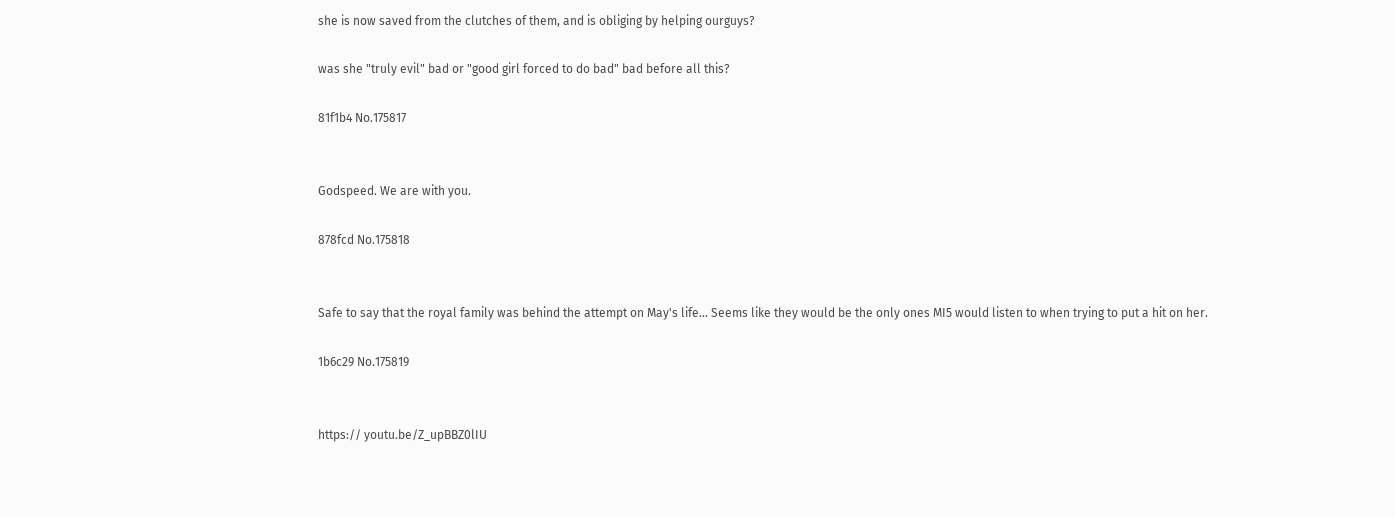she is now saved from the clutches of them, and is obliging by helping ourguys?

was she "truly evil" bad or "good girl forced to do bad" bad before all this?

81f1b4 No.175817


Godspeed. We are with you.

878fcd No.175818


Safe to say that the royal family was behind the attempt on May's life… Seems like they would be the only ones MI5 would listen to when trying to put a hit on her.

1b6c29 No.175819


https:// youtu.be/Z_upBBZ0lIU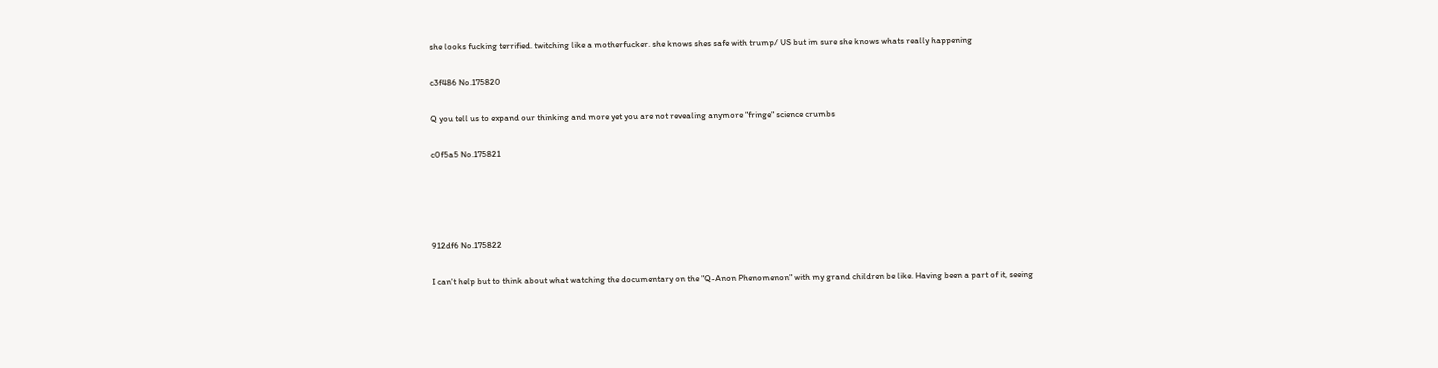she looks fucking terrified. twitching like a motherfucker. she knows shes safe with trump/ US but im sure she knows whats really happening

c3f486 No.175820

Q you tell us to expand our thinking and more yet you are not revealing anymore "fringe" science crumbs

c0f5a5 No.175821




912df6 No.175822

I can't help but to think about what watching the documentary on the "Q-Anon Phenomenon" with my grand children be like. Having been a part of it, seeing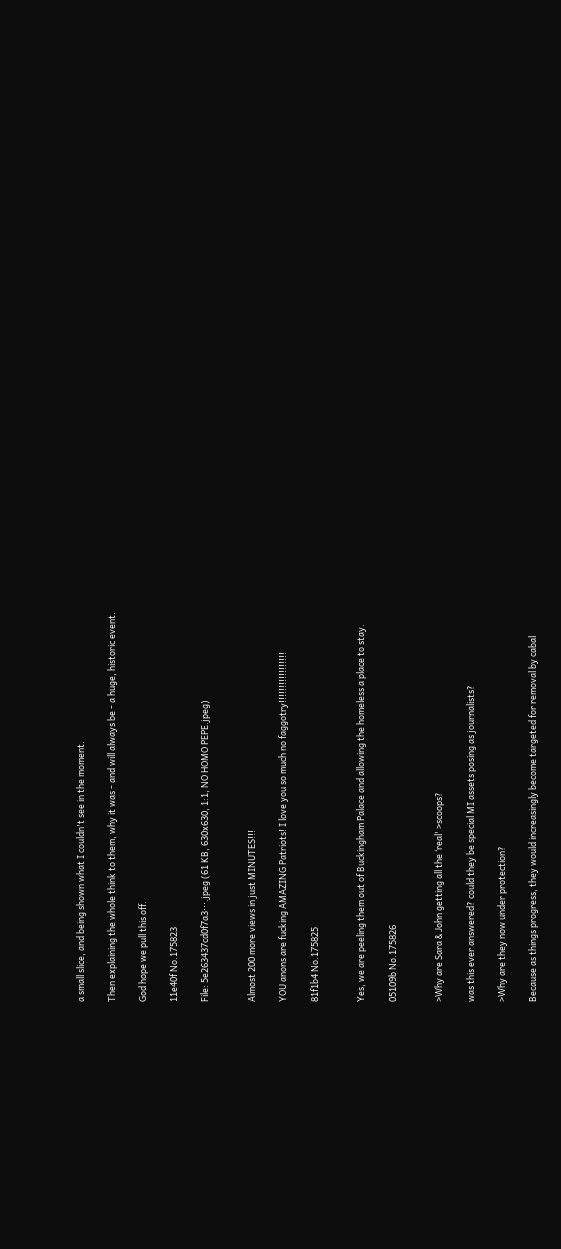a small slice, and being shown what I couldn't see in the moment.

Then explaining the whole think to them, why it was - and will always be - a huge, historic event.

God hope we pull this off.

11e40f No.175823

File: 5e263437cd0f7a3⋯.jpeg (61 KB, 630x630, 1:1, NO HOMO PEPE.jpeg)


Almost 200 more views in just MINUTES!!!

YOU anons are fucking AMAZING Patriots! I love you so much no faggotry!!!!!!!!!!!!!!!!!

81f1b4 No.175825


Yes, we are peeling them out of Buckingham Palace and allowing the homeless a place to stay.

05109b No.175826


>Why are Sara & John getting all the ‘real' >scoops?

was this ever answered? could they be special MI assets posing as journalists?

>Why are they now under protection?

Because as things progress, they would increasingly become targeted for removal by cabal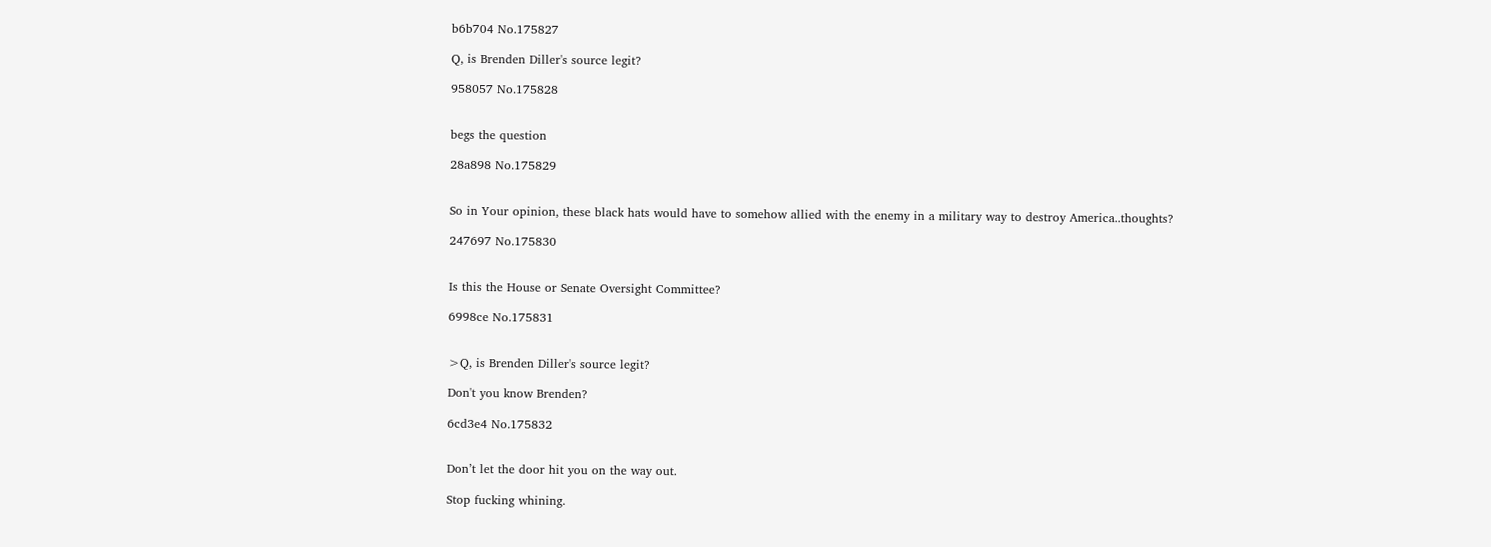b6b704 No.175827

Q, is Brenden Diller's source legit?

958057 No.175828


begs the question

28a898 No.175829


So in Your opinion, these black hats would have to somehow allied with the enemy in a military way to destroy America..thoughts?

247697 No.175830


Is this the House or Senate Oversight Committee?

6998ce No.175831


>Q, is Brenden Diller's source legit?

Don't you know Brenden?

6cd3e4 No.175832


Don’t let the door hit you on the way out.

Stop fucking whining.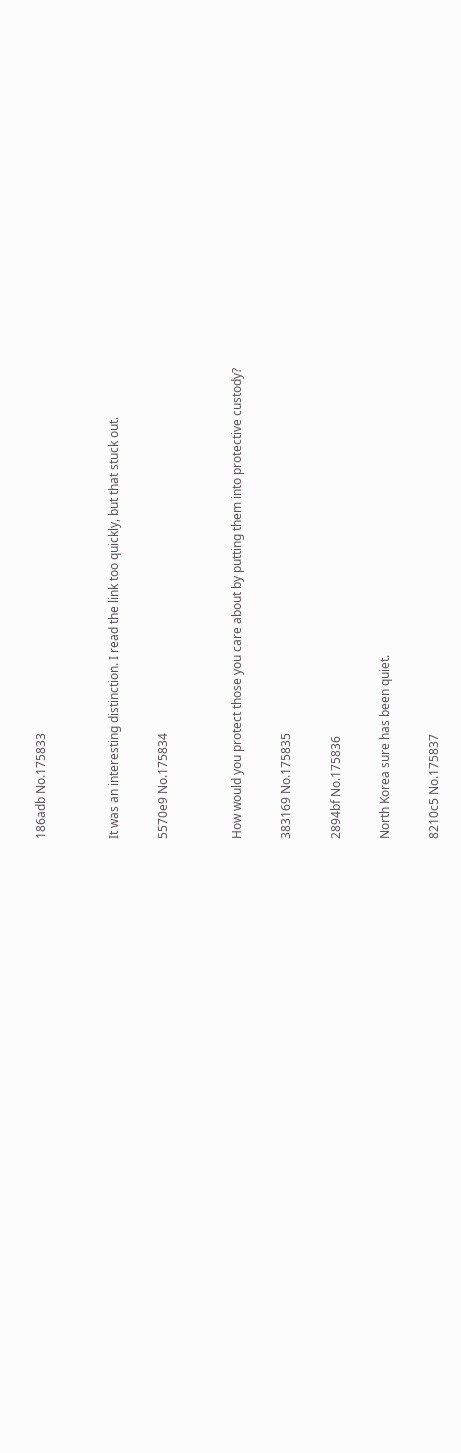186adb No.175833


It was an interesting distinction. I read the link too quickly, but that stuck out.

5570e9 No.175834


How would you protect those you care about by putting them into protective custody?

383169 No.175835

2894bf No.175836

North Korea sure has been quiet.

8210c5 No.175837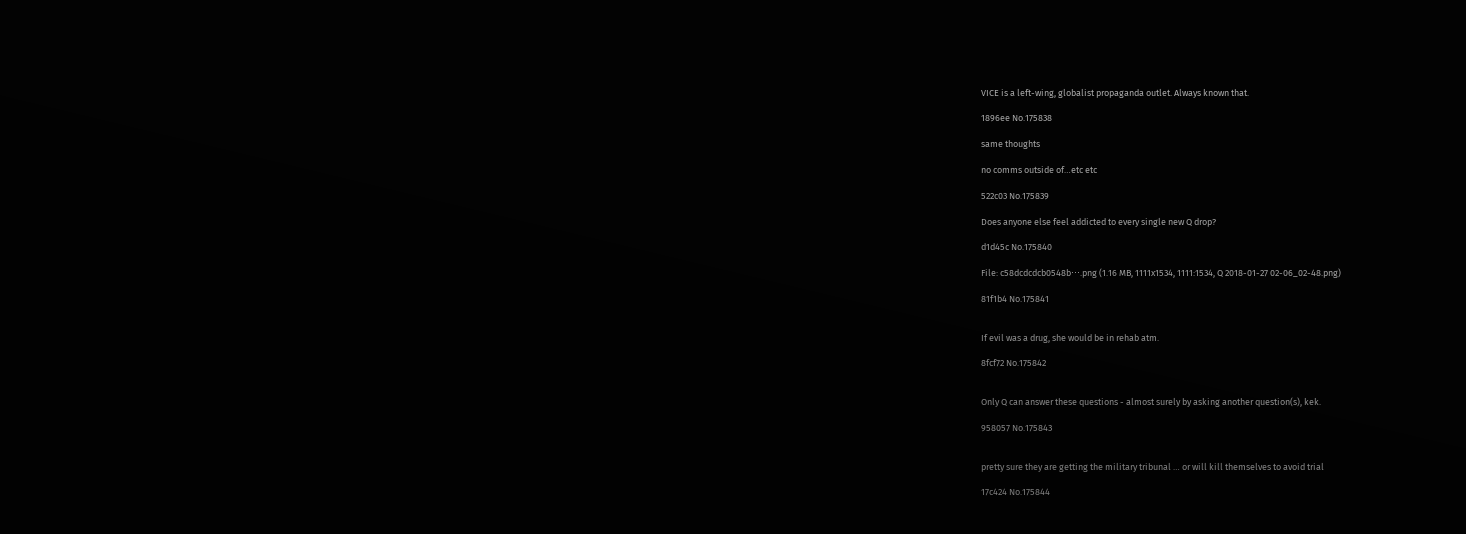VICE is a left-wing, globalist propaganda outlet. Always known that.

1896ee No.175838

same thoughts

no comms outside of…etc etc

522c03 No.175839

Does anyone else feel addicted to every single new Q drop?

d1d45c No.175840

File: c58dcdcdcb0548b⋯.png (1.16 MB, 1111x1534, 1111:1534, Q 2018-01-27 02-06_02-48.png)

81f1b4 No.175841


If evil was a drug, she would be in rehab atm.

8fcf72 No.175842


Only Q can answer these questions - almost surely by asking another question(s), kek.

958057 No.175843


pretty sure they are getting the military tribunal … or will kill themselves to avoid trial

17c424 No.175844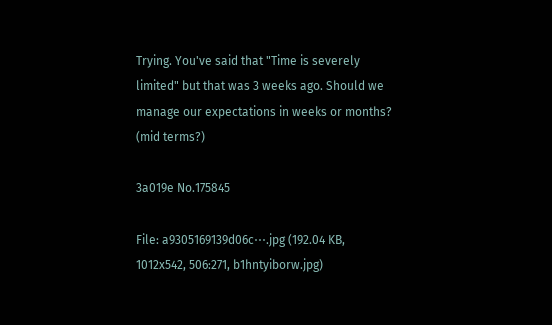Trying. You've said that "Time is severely limited" but that was 3 weeks ago. Should we manage our expectations in weeks or months? (mid terms?)

3a019e No.175845

File: a9305169139d06c⋯.jpg (192.04 KB, 1012x542, 506:271, b1hntyiborw.jpg)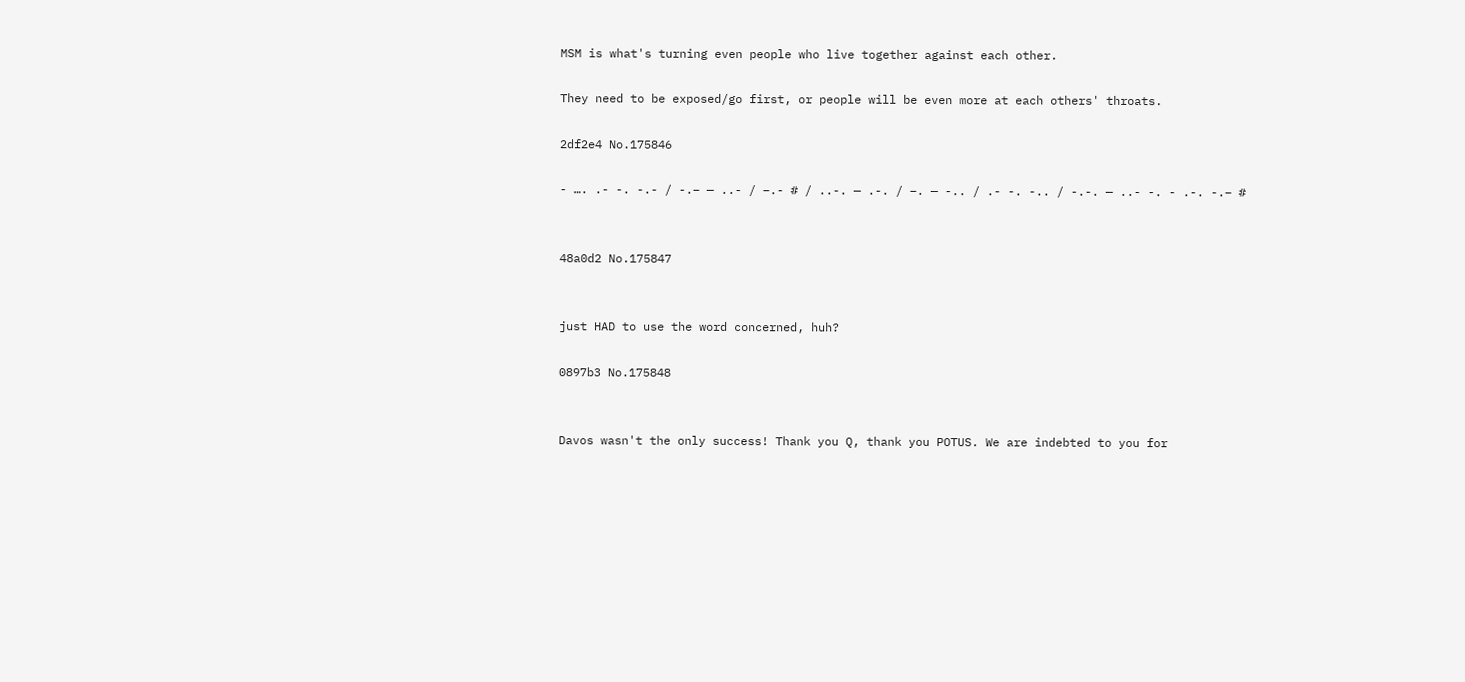MSM is what's turning even people who live together against each other.

They need to be exposed/go first, or people will be even more at each others' throats.

2df2e4 No.175846

- …. .- -. -.- / -.– — ..- / –.- # / ..-. — .-. / –. — -.. / .- -. -.. / -.-. — ..- -. - .-. -.– #


48a0d2 No.175847


just HAD to use the word concerned, huh?

0897b3 No.175848


Davos wasn't the only success! Thank you Q, thank you POTUS. We are indebted to you for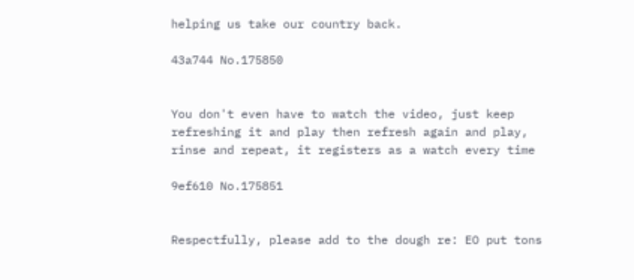helping us take our country back.

43a744 No.175850


You don't even have to watch the video, just keep refreshing it and play then refresh again and play, rinse and repeat, it registers as a watch every time

9ef610 No.175851


Respectfully, please add to the dough re: EO put tons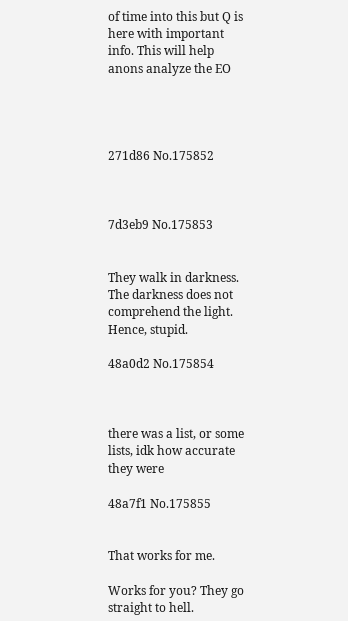of time into this but Q is here with important info. This will help anons analyze the EO




271d86 No.175852



7d3eb9 No.175853


They walk in darkness. The darkness does not comprehend the light. Hence, stupid.

48a0d2 No.175854



there was a list, or some lists, idk how accurate they were

48a7f1 No.175855


That works for me.

Works for you? They go straight to hell.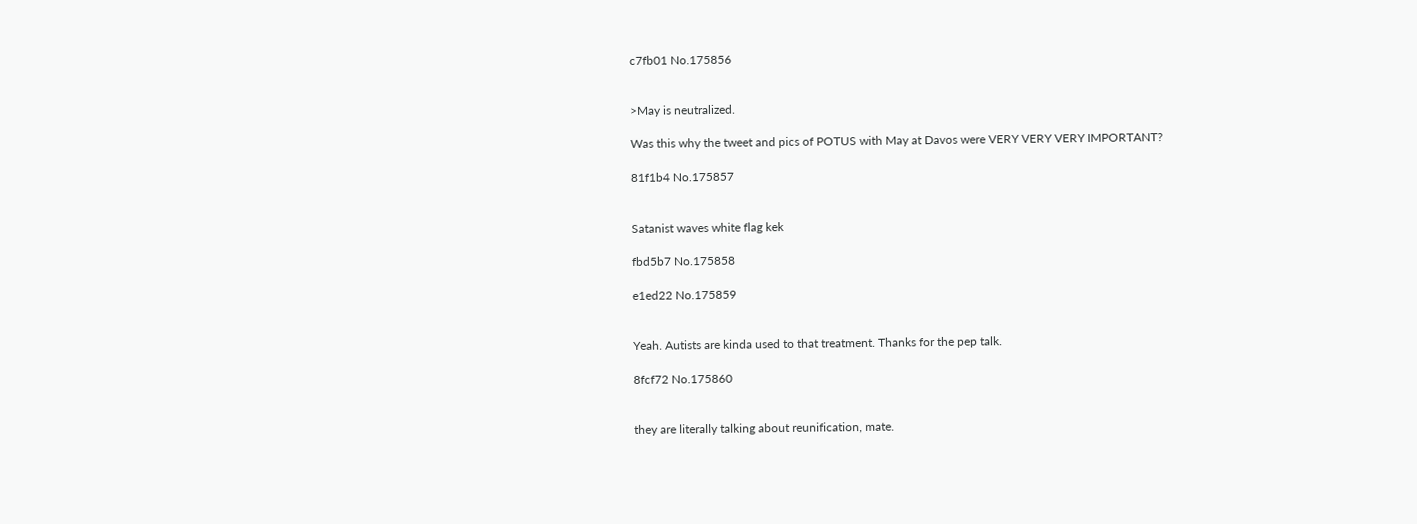c7fb01 No.175856


>May is neutralized.

Was this why the tweet and pics of POTUS with May at Davos were VERY VERY VERY IMPORTANT?

81f1b4 No.175857


Satanist waves white flag kek

fbd5b7 No.175858

e1ed22 No.175859


Yeah. Autists are kinda used to that treatment. Thanks for the pep talk.

8fcf72 No.175860


they are literally talking about reunification, mate.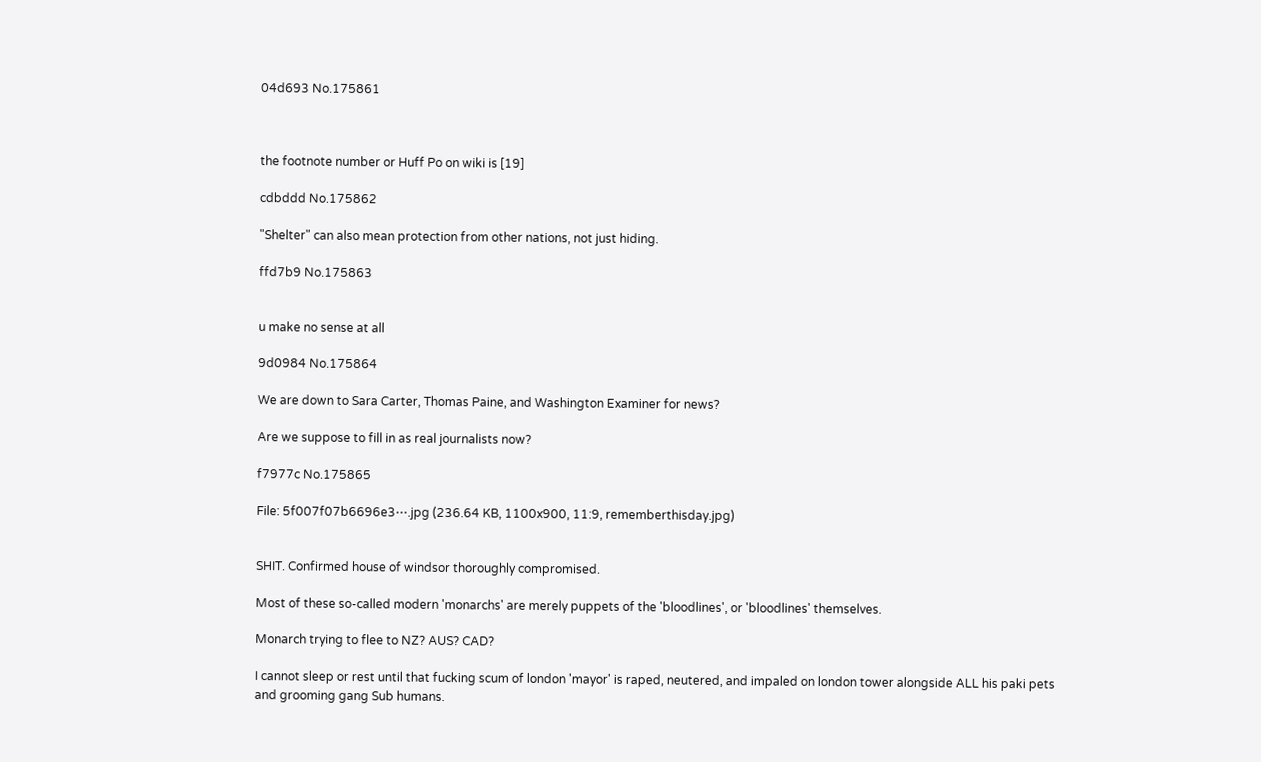04d693 No.175861



the footnote number or Huff Po on wiki is [19]

cdbddd No.175862

"Shelter" can also mean protection from other nations, not just hiding.

ffd7b9 No.175863


u make no sense at all

9d0984 No.175864

We are down to Sara Carter, Thomas Paine, and Washington Examiner for news?

Are we suppose to fill in as real journalists now?

f7977c No.175865

File: 5f007f07b6696e3⋯.jpg (236.64 KB, 1100x900, 11:9, rememberthisday.jpg)


SHIT. Confirmed house of windsor thoroughly compromised.

Most of these so-called modern 'monarchs' are merely puppets of the 'bloodlines', or 'bloodlines' themselves.

Monarch trying to flee to NZ? AUS? CAD?

I cannot sleep or rest until that fucking scum of london 'mayor' is raped, neutered, and impaled on london tower alongside ALL his paki pets and grooming gang Sub humans.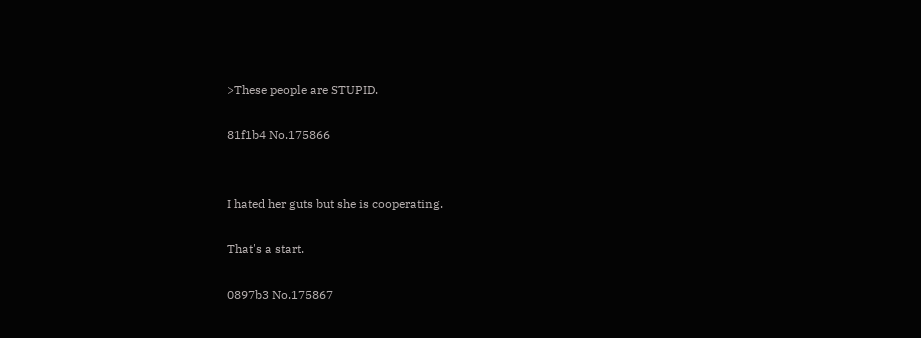>These people are STUPID.

81f1b4 No.175866


I hated her guts but she is cooperating.

That's a start.

0897b3 No.175867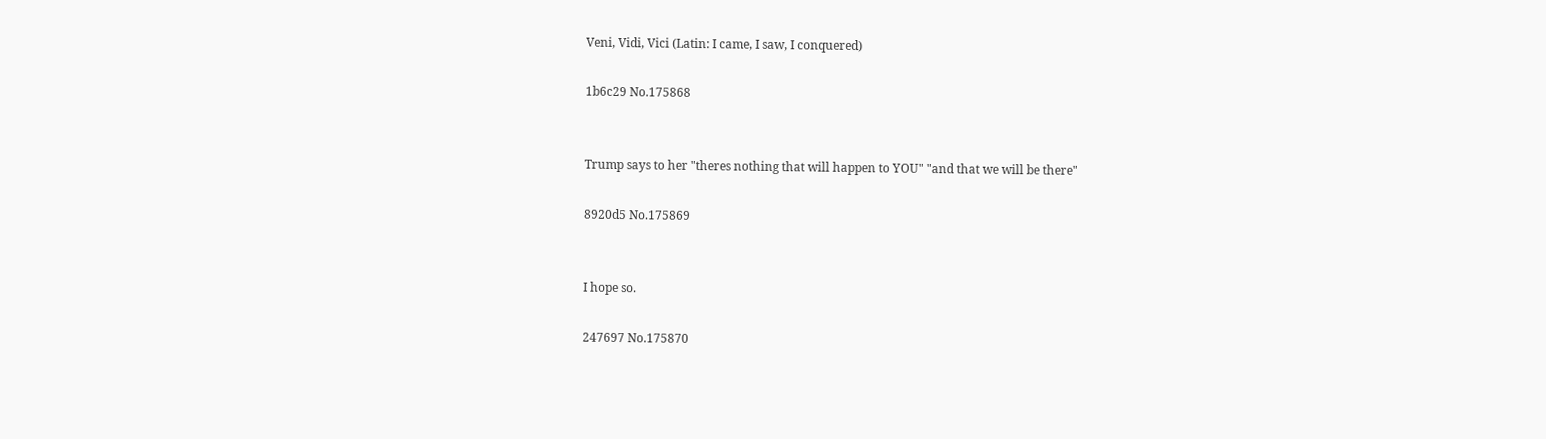Veni, Vidi, Vici (Latin: I came, I saw, I conquered)

1b6c29 No.175868


Trump says to her "theres nothing that will happen to YOU" "and that we will be there"

8920d5 No.175869


I hope so.

247697 No.175870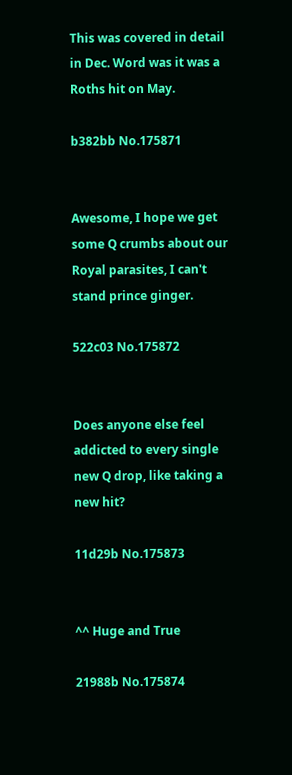This was covered in detail in Dec. Word was it was a Roths hit on May.

b382bb No.175871


Awesome, I hope we get some Q crumbs about our Royal parasites, I can't stand prince ginger.

522c03 No.175872


Does anyone else feel addicted to every single new Q drop, like taking a new hit?

11d29b No.175873


^^ Huge and True

21988b No.175874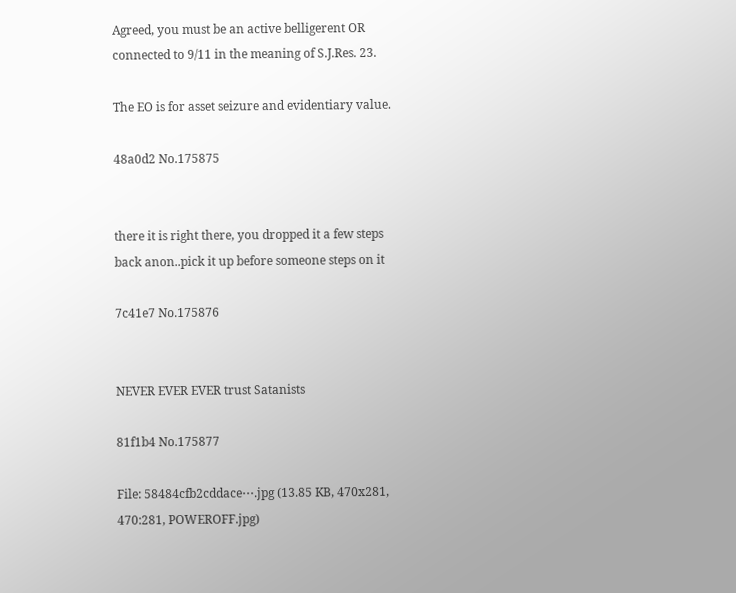Agreed, you must be an active belligerent OR connected to 9/11 in the meaning of S.J.Res. 23.

The EO is for asset seizure and evidentiary value.

48a0d2 No.175875


there it is right there, you dropped it a few steps back anon..pick it up before someone steps on it

7c41e7 No.175876


NEVER EVER EVER trust Satanists

81f1b4 No.175877

File: 58484cfb2cddace⋯.jpg (13.85 KB, 470x281, 470:281, POWEROFF.jpg)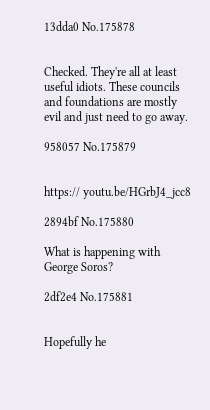13dda0 No.175878


Checked. They're all at least useful idiots. These councils and foundations are mostly evil and just need to go away.

958057 No.175879


https:// youtu.be/HGrbJ4_jcc8

2894bf No.175880

What is happening with George Soros?

2df2e4 No.175881


Hopefully he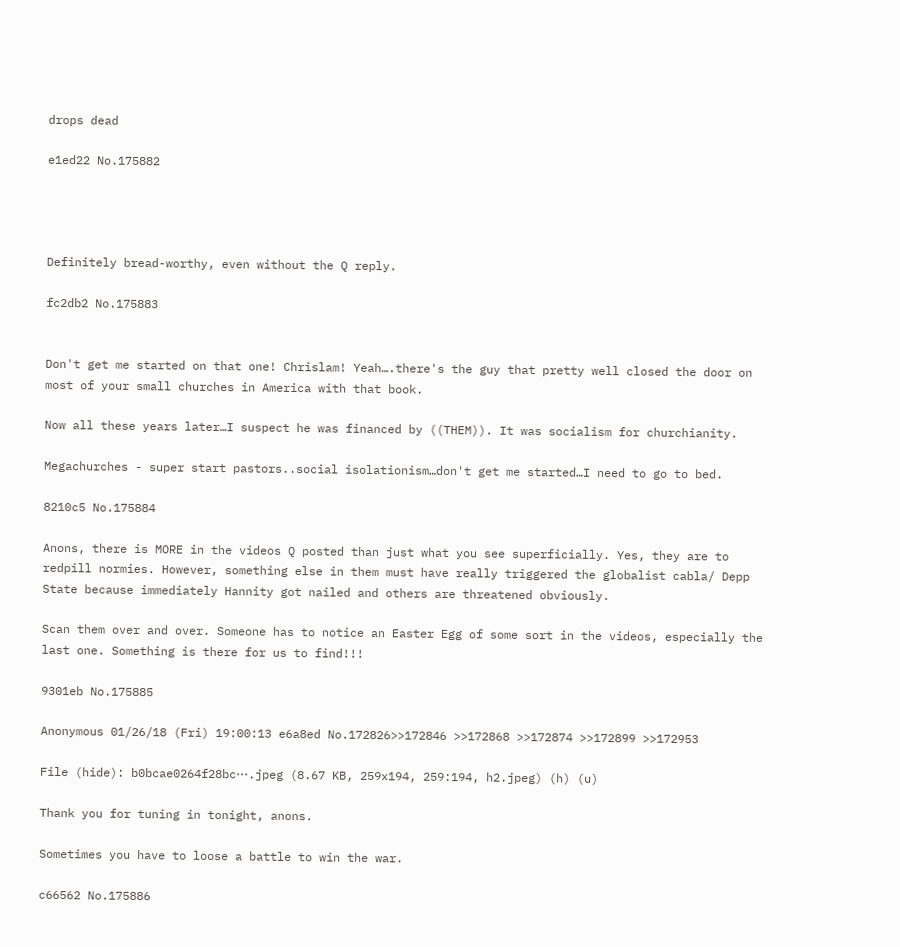drops dead

e1ed22 No.175882




Definitely bread-worthy, even without the Q reply.

fc2db2 No.175883


Don't get me started on that one! Chrislam! Yeah….there's the guy that pretty well closed the door on most of your small churches in America with that book.

Now all these years later…I suspect he was financed by ((THEM)). It was socialism for churchianity.

Megachurches - super start pastors..social isolationism…don't get me started…I need to go to bed.

8210c5 No.175884

Anons, there is MORE in the videos Q posted than just what you see superficially. Yes, they are to redpill normies. However, something else in them must have really triggered the globalist cabla/ Depp State because immediately Hannity got nailed and others are threatened obviously.

Scan them over and over. Someone has to notice an Easter Egg of some sort in the videos, especially the last one. Something is there for us to find!!!

9301eb No.175885

Anonymous 01/26/18 (Fri) 19:00:13 e6a8ed No.172826>>172846 >>172868 >>172874 >>172899 >>172953

File (hide): b0bcae0264f28bc⋯.jpeg (8.67 KB, 259x194, 259:194, h2.jpeg) (h) (u)

Thank you for tuning in tonight, anons.

Sometimes you have to loose a battle to win the war.

c66562 No.175886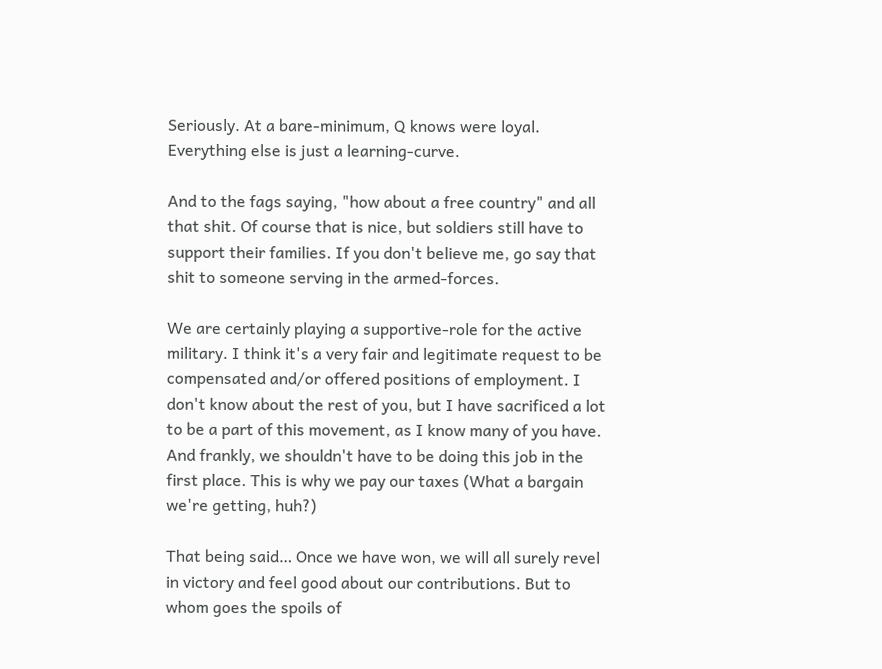Seriously. At a bare-minimum, Q knows were loyal. Everything else is just a learning-curve.

And to the fags saying, "how about a free country" and all that shit. Of course that is nice, but soldiers still have to support their families. If you don't believe me, go say that shit to someone serving in the armed-forces.

We are certainly playing a supportive-role for the active military. I think it's a very fair and legitimate request to be compensated and/or offered positions of employment. I don't know about the rest of you, but I have sacrificed a lot to be a part of this movement, as I know many of you have. And frankly, we shouldn't have to be doing this job in the first place. This is why we pay our taxes (What a bargain we're getting, huh?)

That being said… Once we have won, we will all surely revel in victory and feel good about our contributions. But to whom goes the spoils of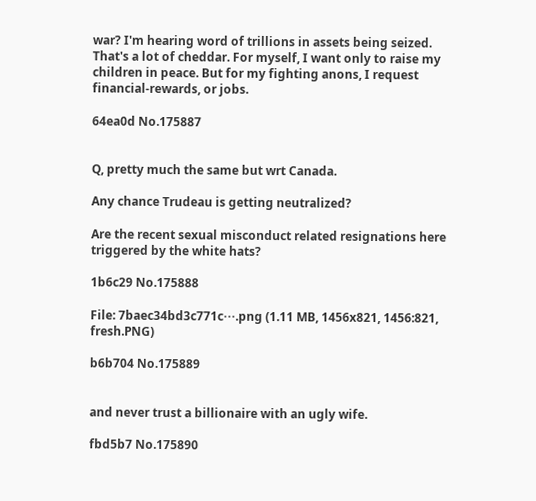war? I'm hearing word of trillions in assets being seized. That's a lot of cheddar. For myself, I want only to raise my children in peace. But for my fighting anons, I request financial-rewards, or jobs.

64ea0d No.175887


Q, pretty much the same but wrt Canada.

Any chance Trudeau is getting neutralized?

Are the recent sexual misconduct related resignations here triggered by the white hats?

1b6c29 No.175888

File: 7baec34bd3c771c⋯.png (1.11 MB, 1456x821, 1456:821, fresh.PNG)

b6b704 No.175889


and never trust a billionaire with an ugly wife.

fbd5b7 No.175890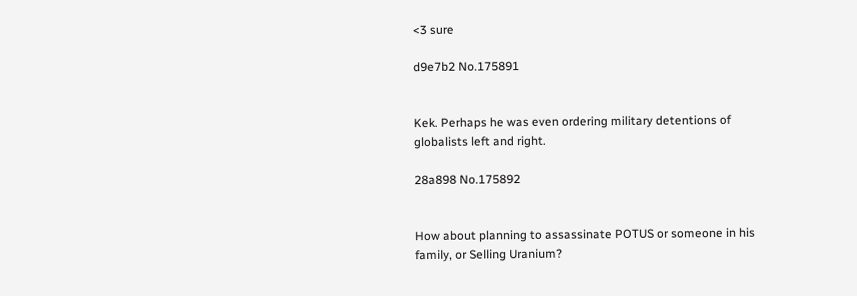<3 sure

d9e7b2 No.175891


Kek. Perhaps he was even ordering military detentions of globalists left and right.

28a898 No.175892


How about planning to assassinate POTUS or someone in his family, or Selling Uranium?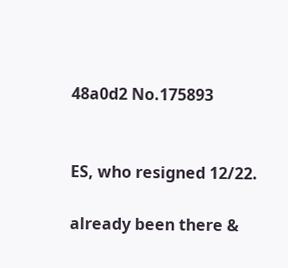48a0d2 No.175893


ES, who resigned 12/22.

already been there &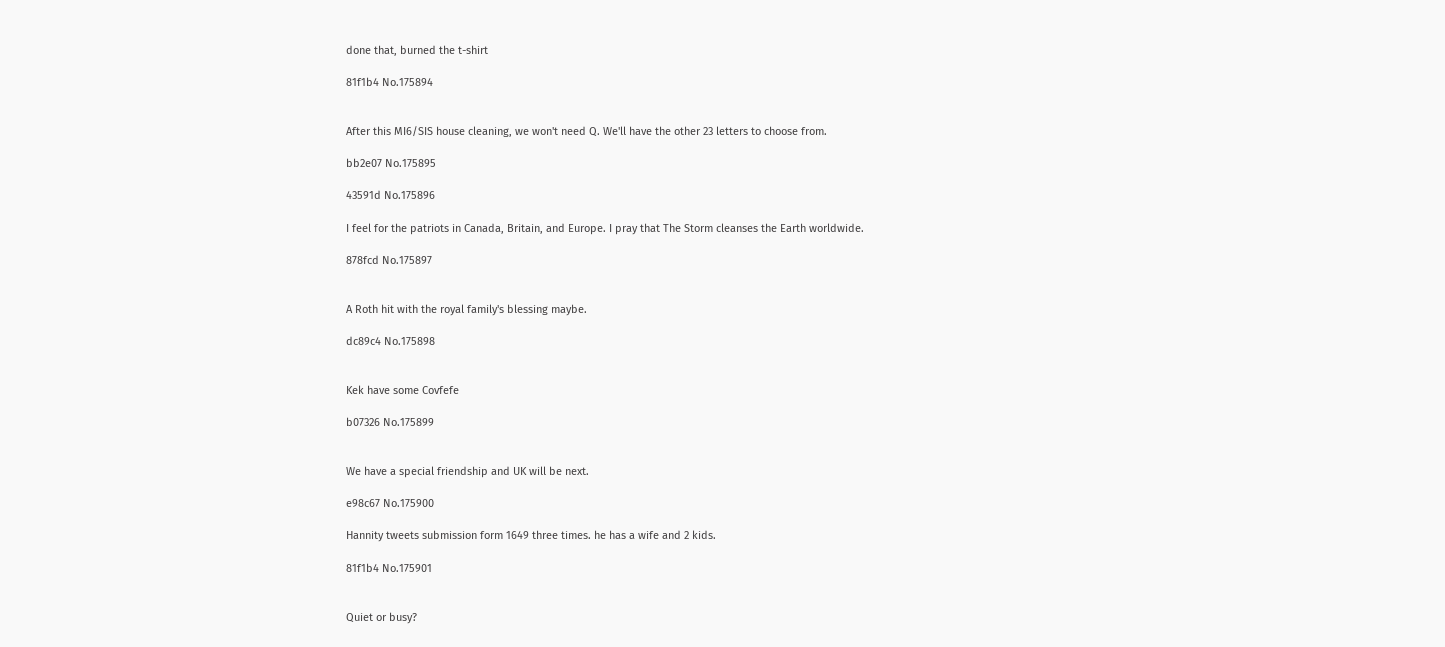done that, burned the t-shirt

81f1b4 No.175894


After this MI6/SIS house cleaning, we won't need Q. We'll have the other 23 letters to choose from.

bb2e07 No.175895

43591d No.175896

I feel for the patriots in Canada, Britain, and Europe. I pray that The Storm cleanses the Earth worldwide.

878fcd No.175897


A Roth hit with the royal family's blessing maybe.

dc89c4 No.175898


Kek have some Covfefe

b07326 No.175899


We have a special friendship and UK will be next.

e98c67 No.175900

Hannity tweets submission form 1649 three times. he has a wife and 2 kids.

81f1b4 No.175901


Quiet or busy?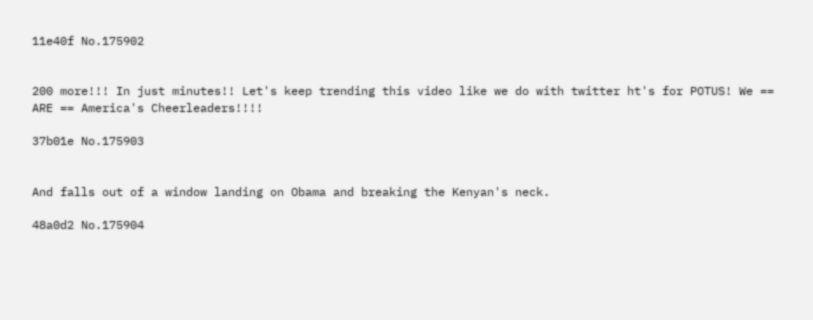11e40f No.175902


200 more!!! In just minutes!! Let's keep trending this video like we do with twitter ht's for POTUS! We == ARE == America's Cheerleaders!!!!

37b01e No.175903


And falls out of a window landing on Obama and breaking the Kenyan's neck.

48a0d2 No.175904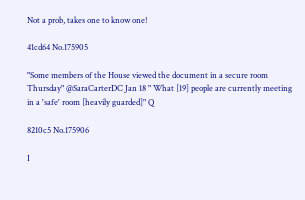Not a prob, takes one to know one!

41cd64 No.175905

"Some members of the House viewed the document in a secure room Thursday" @SaraCarterDC Jan 18 " What [19] people are currently meeting in a 'safe' room [heavily guarded]" Q

8210c5 No.175906

I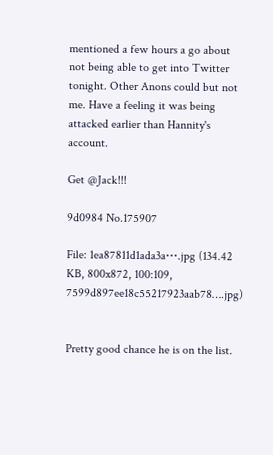mentioned a few hours a go about not being able to get into Twitter tonight. Other Anons could but not me. Have a feeling it was being attacked earlier than Hannity's account.

Get @Jack!!!

9d0984 No.175907

File: 1ea87811d1ada3a⋯.jpg (134.42 KB, 800x872, 100:109, 7599d897ee18c55217923aab78….jpg)


Pretty good chance he is on the list.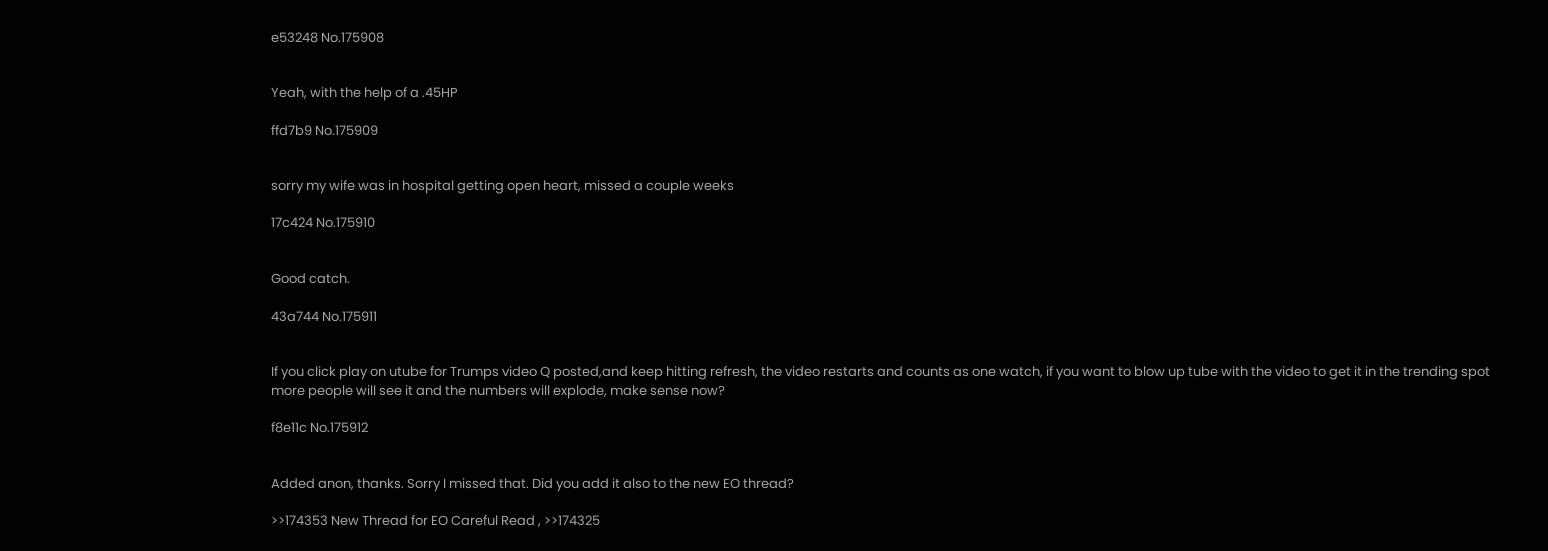e53248 No.175908


Yeah, with the help of a .45HP

ffd7b9 No.175909


sorry my wife was in hospital getting open heart, missed a couple weeks

17c424 No.175910


Good catch.

43a744 No.175911


If you click play on utube for Trumps video Q posted,and keep hitting refresh, the video restarts and counts as one watch, if you want to blow up tube with the video to get it in the trending spot more people will see it and the numbers will explode, make sense now?

f8e11c No.175912


Added anon, thanks. Sorry I missed that. Did you add it also to the new EO thread?

>>174353 New Thread for EO Careful Read , >>174325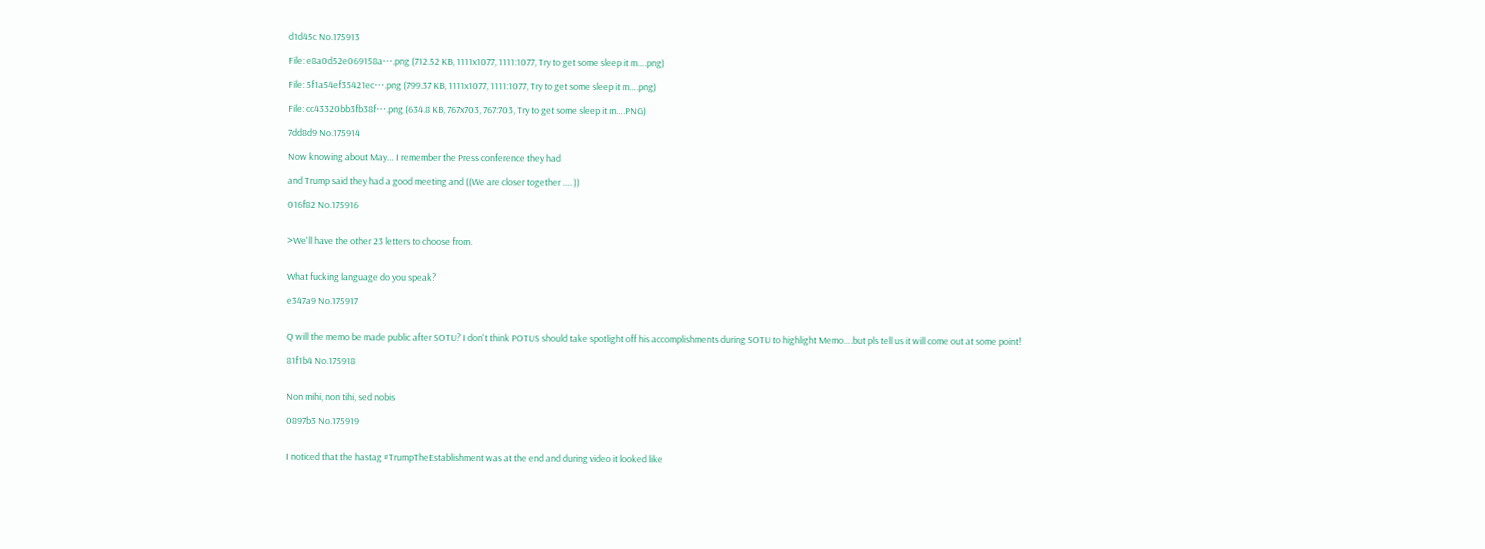d1d45c No.175913

File: e8a0d52e069158a⋯.png (712.52 KB, 1111x1077, 1111:1077, Try to get some sleep it m….png)

File: 5f1a54ef35421ec⋯.png (799.37 KB, 1111x1077, 1111:1077, Try to get some sleep it m….png)

File: cc43320bb3fb38f⋯.png (634.8 KB, 767x703, 767:703, Try to get some sleep it m….PNG)

7dd8d9 No.175914

Now knowing about May… I remember the Press conference they had

and Trump said they had a good meeting and ((We are closer together …. ))

016f82 No.175916


>We'll have the other 23 letters to choose from.


What fucking language do you speak?

e347a9 No.175917


Q will the memo be made public after SOTU? I don't think POTUS should take spotlight off his accomplishments during SOTU to highlight Memo….but pls tell us it will come out at some point!

81f1b4 No.175918


Non mihi, non tihi, sed nobis

0897b3 No.175919


I noticed that the hastag #TrumpTheEstablishment was at the end and during video it looked like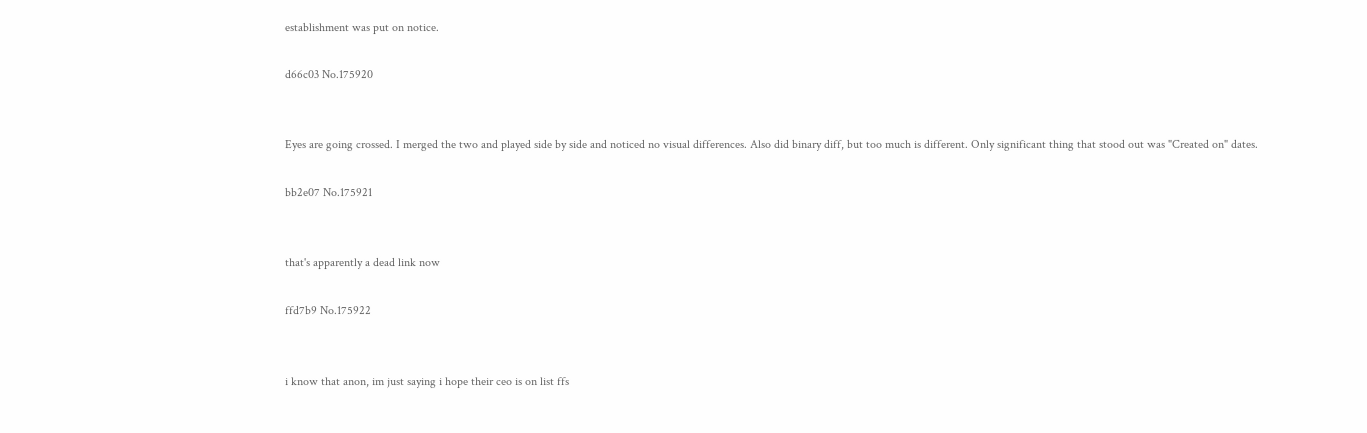establishment was put on notice.

d66c03 No.175920


Eyes are going crossed. I merged the two and played side by side and noticed no visual differences. Also did binary diff, but too much is different. Only significant thing that stood out was "Created on" dates.

bb2e07 No.175921


that's apparently a dead link now

ffd7b9 No.175922


i know that anon, im just saying i hope their ceo is on list ffs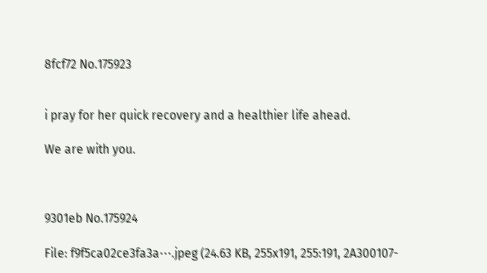8fcf72 No.175923


i pray for her quick recovery and a healthier life ahead.

We are with you.



9301eb No.175924

File: f9f5ca02ce3fa3a⋯.jpeg (24.63 KB, 255x191, 255:191, 2A300107-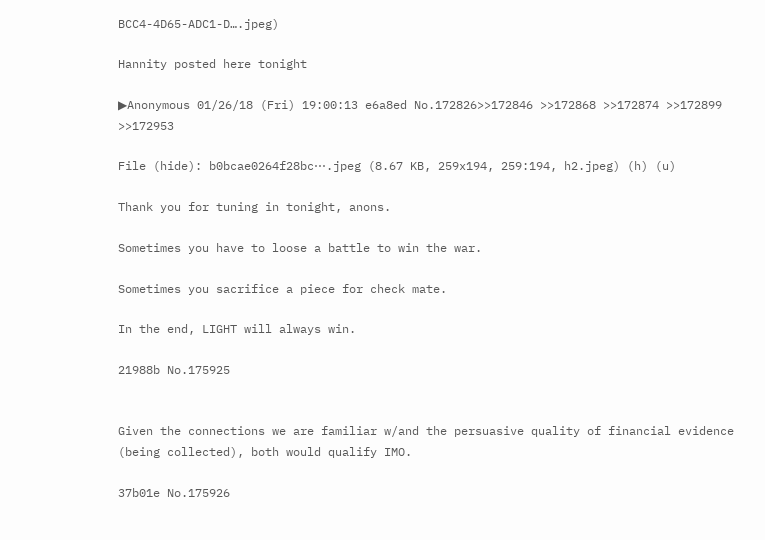BCC4-4D65-ADC1-D….jpeg)

Hannity posted here tonight

▶Anonymous 01/26/18 (Fri) 19:00:13 e6a8ed No.172826>>172846 >>172868 >>172874 >>172899 >>172953

File (hide): b0bcae0264f28bc⋯.jpeg (8.67 KB, 259x194, 259:194, h2.jpeg) (h) (u)

Thank you for tuning in tonight, anons.

Sometimes you have to loose a battle to win the war.

Sometimes you sacrifice a piece for check mate.

In the end, LIGHT will always win.

21988b No.175925


Given the connections we are familiar w/and the persuasive quality of financial evidence (being collected), both would qualify IMO.

37b01e No.175926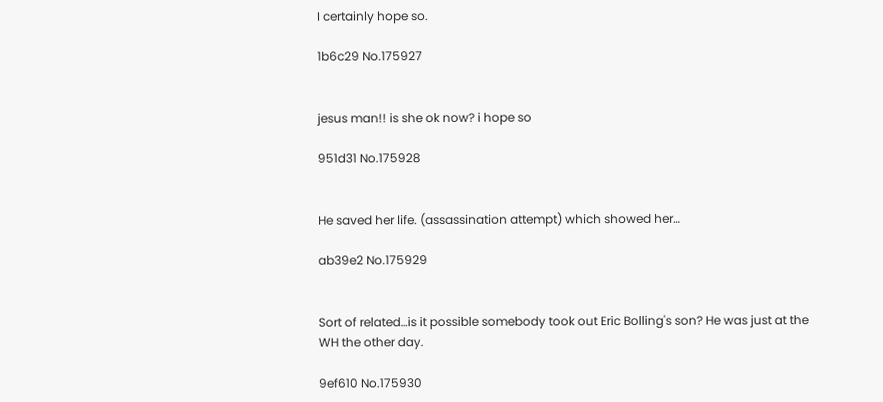I certainly hope so.

1b6c29 No.175927


jesus man!! is she ok now? i hope so

951d31 No.175928


He saved her life. (assassination attempt) which showed her…

ab39e2 No.175929


Sort of related…is it possible somebody took out Eric Bolling's son? He was just at the WH the other day.

9ef610 No.175930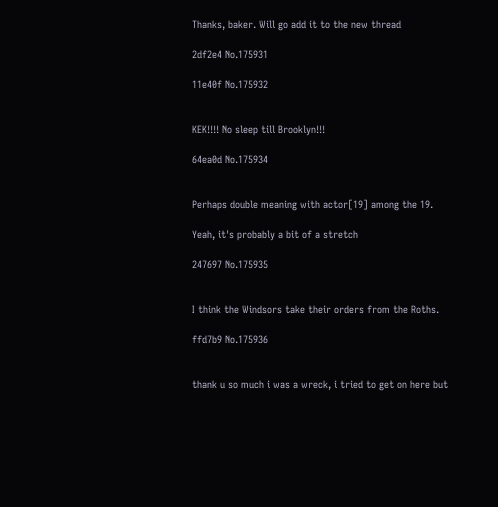Thanks, baker. Will go add it to the new thread

2df2e4 No.175931

11e40f No.175932


KEK!!!! No sleep till Brooklyn!!!

64ea0d No.175934


Perhaps double meaning with actor[19] among the 19.

Yeah, it's probably a bit of a stretch

247697 No.175935


I think the Windsors take their orders from the Roths.

ffd7b9 No.175936


thank u so much i was a wreck, i tried to get on here but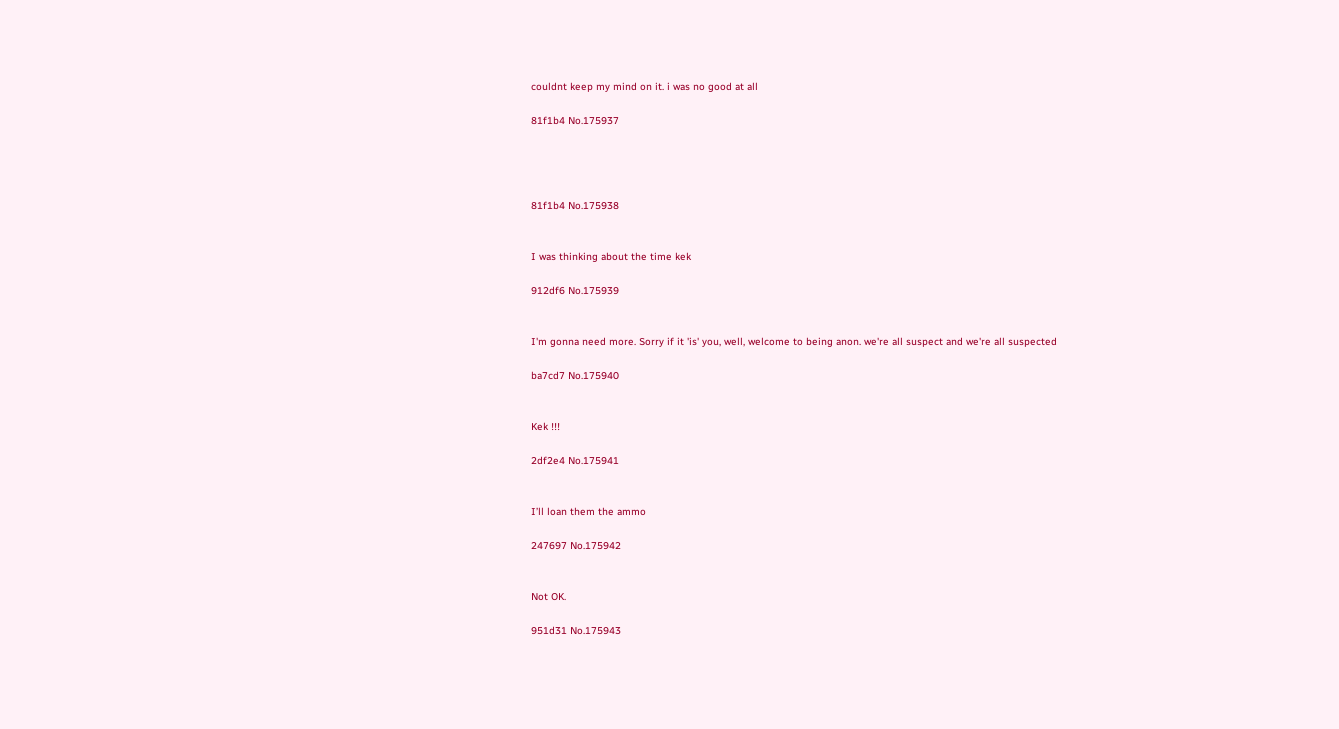couldnt keep my mind on it. i was no good at all

81f1b4 No.175937




81f1b4 No.175938


I was thinking about the time kek

912df6 No.175939


I'm gonna need more. Sorry if it 'is' you, well, welcome to being anon. we're all suspect and we're all suspected

ba7cd7 No.175940


Kek !!!

2df2e4 No.175941


I’ll loan them the ammo

247697 No.175942


Not OK.

951d31 No.175943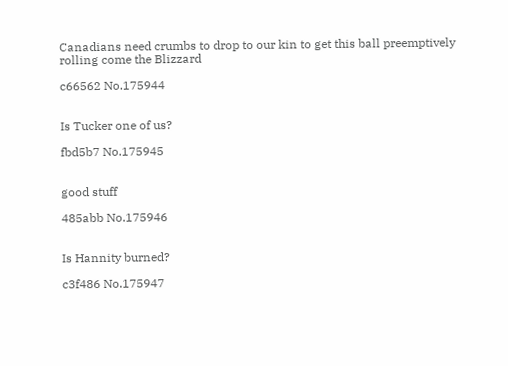Canadians need crumbs to drop to our kin to get this ball preemptively rolling come the Blizzard

c66562 No.175944


Is Tucker one of us?

fbd5b7 No.175945


good stuff

485abb No.175946


Is Hannity burned?

c3f486 No.175947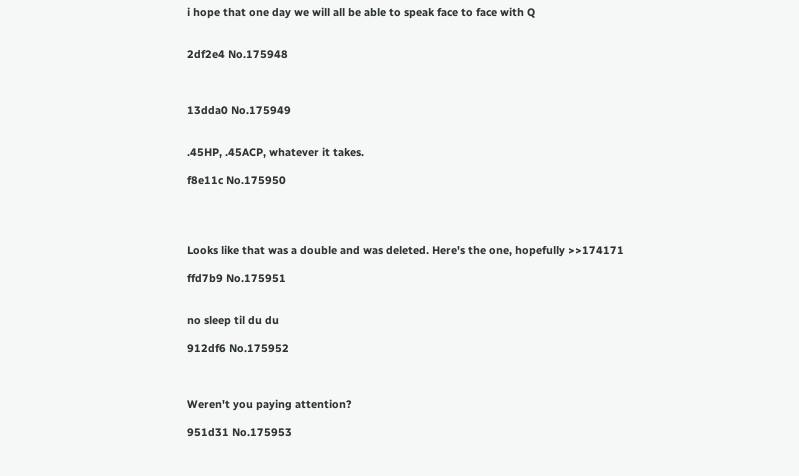i hope that one day we will all be able to speak face to face with Q


2df2e4 No.175948



13dda0 No.175949


.45HP, .45ACP, whatever it takes.

f8e11c No.175950




Looks like that was a double and was deleted. Here's the one, hopefully >>174171

ffd7b9 No.175951


no sleep til du du

912df6 No.175952



Weren't you paying attention?

951d31 No.175953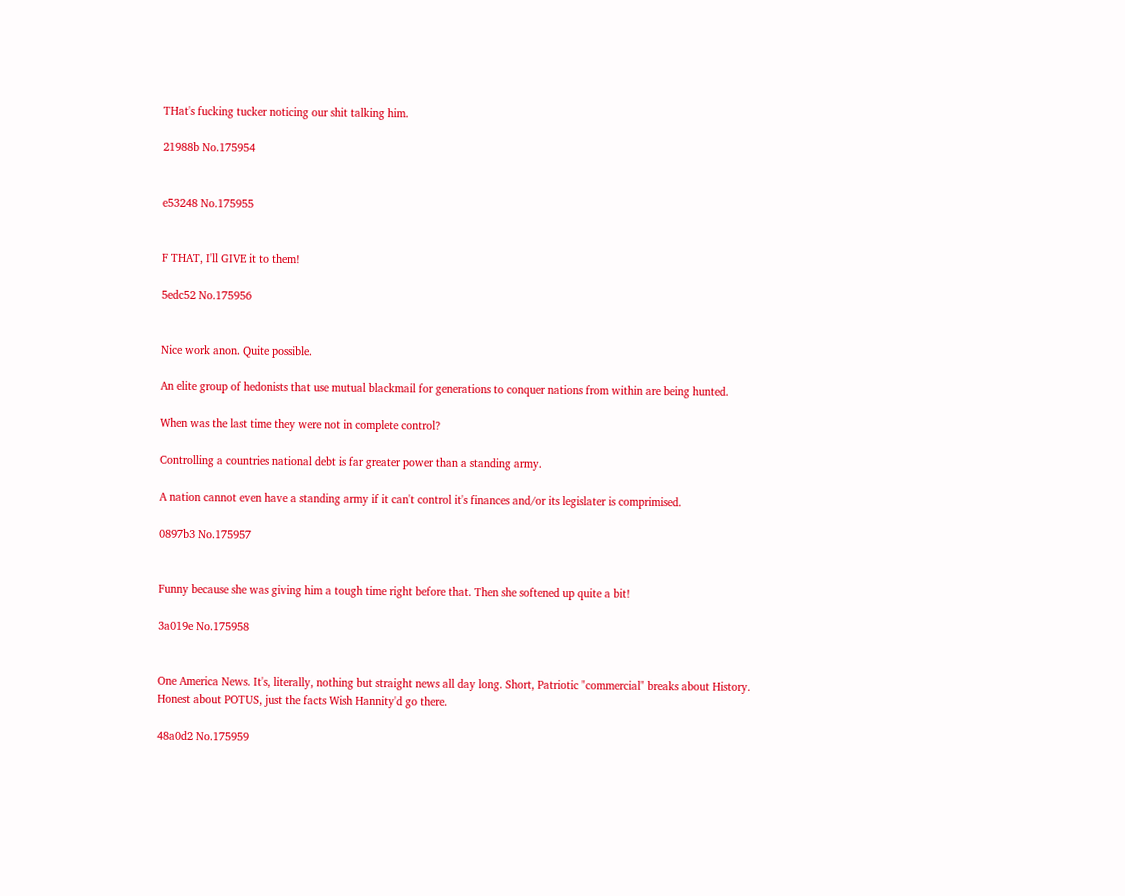THat's fucking tucker noticing our shit talking him.

21988b No.175954


e53248 No.175955


F THAT, I'll GIVE it to them!

5edc52 No.175956


Nice work anon. Quite possible.

An elite group of hedonists that use mutual blackmail for generations to conquer nations from within are being hunted.

When was the last time they were not in complete control?

Controlling a countries national debt is far greater power than a standing army.

A nation cannot even have a standing army if it can't control it's finances and/or its legislater is comprimised.

0897b3 No.175957


Funny because she was giving him a tough time right before that. Then she softened up quite a bit!

3a019e No.175958


One America News. It's, literally, nothing but straight news all day long. Short, Patriotic "commercial" breaks about History. Honest about POTUS, just the facts Wish Hannity'd go there.

48a0d2 No.175959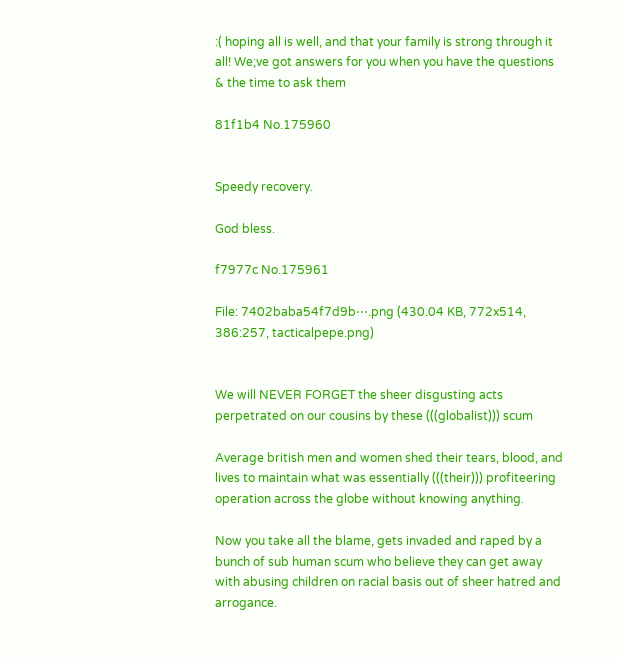:( hoping all is well, and that your family is strong through it all! We;ve got answers for you when you have the questions & the time to ask them

81f1b4 No.175960


Speedy recovery.

God bless.

f7977c No.175961

File: 7402baba54f7d9b⋯.png (430.04 KB, 772x514, 386:257, tacticalpepe.png)


We will NEVER FORGET the sheer disgusting acts perpetrated on our cousins by these (((globalist))) scum

Average british men and women shed their tears, blood, and lives to maintain what was essentially (((their))) profiteering operation across the globe without knowing anything.

Now you take all the blame, gets invaded and raped by a bunch of sub human scum who believe they can get away with abusing children on racial basis out of sheer hatred and arrogance.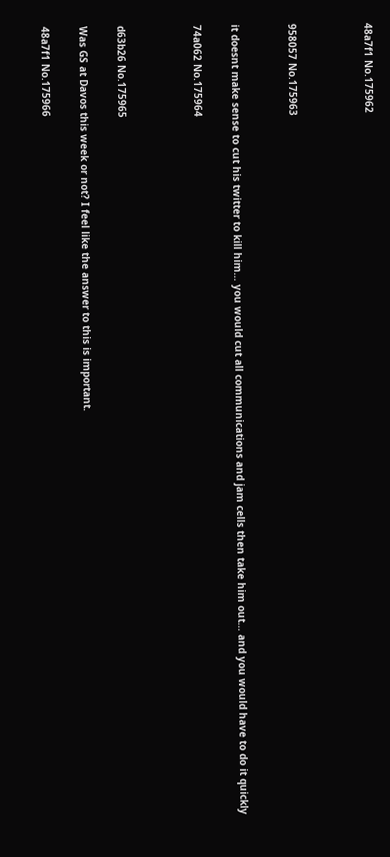48a7f1 No.175962



958057 No.175963


it doesnt make sense to cut his twitter to kill him… you would cut all communications and jam cells then take him out… and you would have to do it quickly

74a062 No.175964



d63b26 No.175965

Was GS at Davos this week or not? I feel like the answer to this is important.

48a7f1 No.175966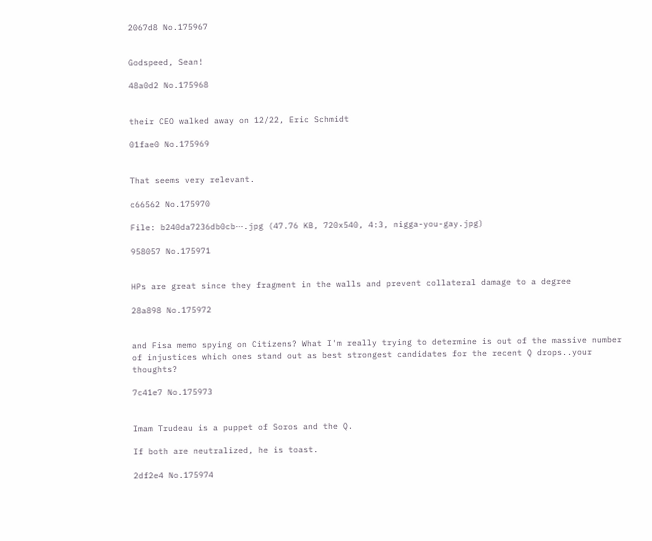2067d8 No.175967


Godspeed, Sean!

48a0d2 No.175968


their CEO walked away on 12/22, Eric Schmidt

01fae0 No.175969


That seems very relevant.

c66562 No.175970

File: b240da7236db0cb⋯.jpg (47.76 KB, 720x540, 4:3, nigga-you-gay.jpg)

958057 No.175971


HPs are great since they fragment in the walls and prevent collateral damage to a degree

28a898 No.175972


and Fisa memo spying on Citizens? What I'm really trying to determine is out of the massive number of injustices which ones stand out as best strongest candidates for the recent Q drops..your thoughts?

7c41e7 No.175973


Imam Trudeau is a puppet of Soros and the Q.

If both are neutralized, he is toast.

2df2e4 No.175974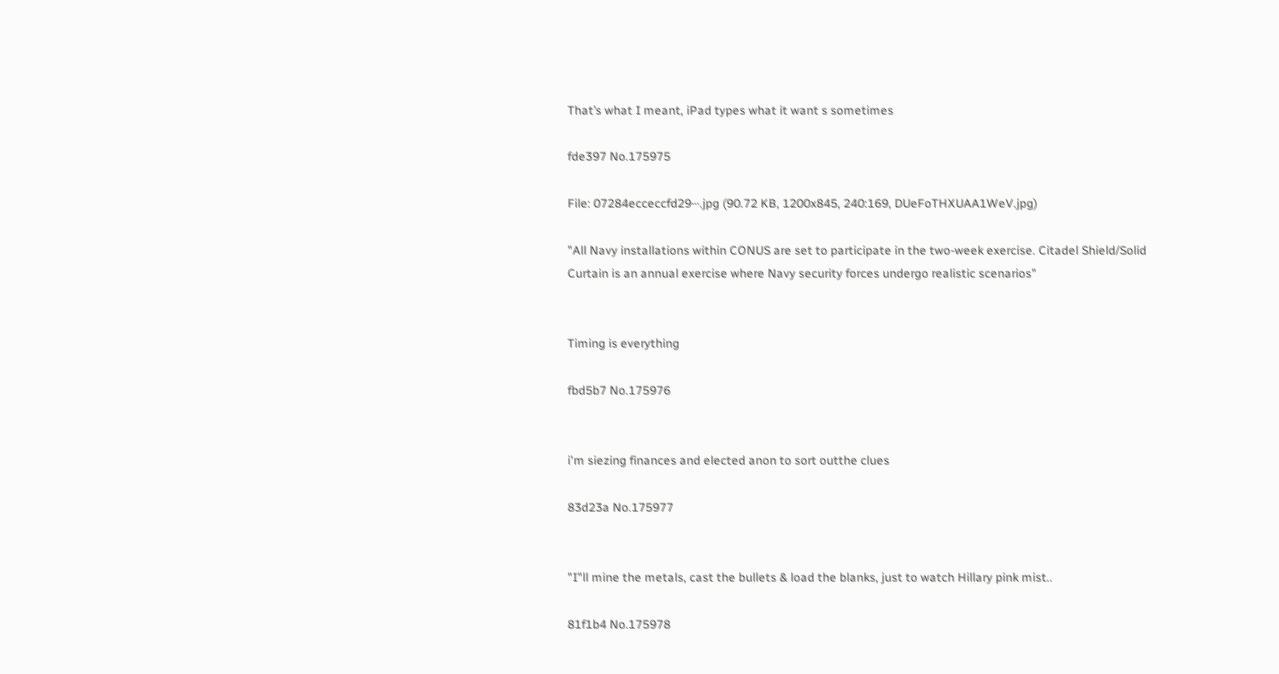That’s what I meant, iPad types what it want s sometimes

fde397 No.175975

File: 07284ecceccfd29⋯.jpg (90.72 KB, 1200x845, 240:169, DUeFoTHXUAA1WeV.jpg)

"All Navy installations within CONUS are set to participate in the two-week exercise. Citadel Shield/Solid Curtain is an annual exercise where Navy security forces undergo realistic scenarios"


Timing is everything

fbd5b7 No.175976


i'm siezing finances and elected anon to sort outthe clues

83d23a No.175977


"I"ll mine the metals, cast the bullets & load the blanks, just to watch Hillary pink mist..

81f1b4 No.175978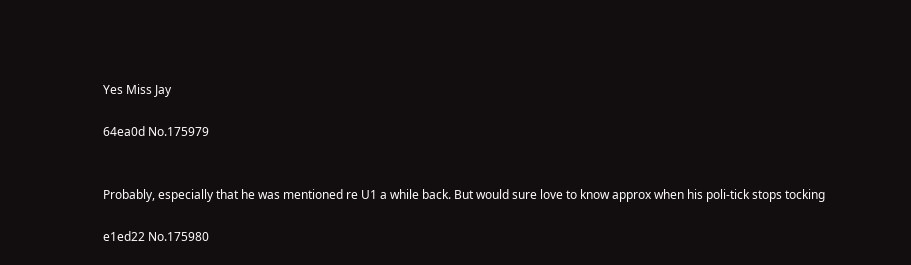Yes Miss Jay

64ea0d No.175979


Probably, especially that he was mentioned re U1 a while back. But would sure love to know approx when his poli-tick stops tocking

e1ed22 No.175980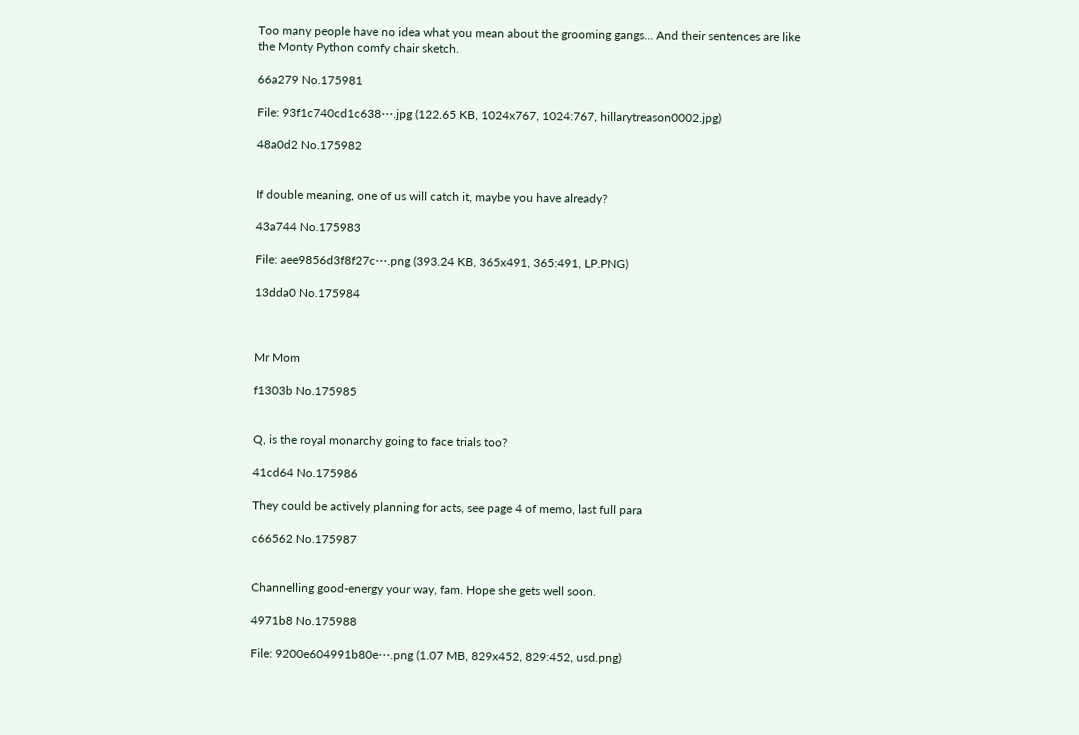Too many people have no idea what you mean about the grooming gangs… And their sentences are like the Monty Python comfy chair sketch.

66a279 No.175981

File: 93f1c740cd1c638⋯.jpg (122.65 KB, 1024x767, 1024:767, hillarytreason0002.jpg)

48a0d2 No.175982


If double meaning, one of us will catch it, maybe you have already?

43a744 No.175983

File: aee9856d3f8f27c⋯.png (393.24 KB, 365x491, 365:491, LP.PNG)

13dda0 No.175984



Mr Mom

f1303b No.175985


Q, is the royal monarchy going to face trials too?

41cd64 No.175986

They could be actively planning for acts, see page 4 of memo, last full para

c66562 No.175987


Channelling good-energy your way, fam. Hope she gets well soon.

4971b8 No.175988

File: 9200e604991b80e⋯.png (1.07 MB, 829x452, 829:452, usd.png)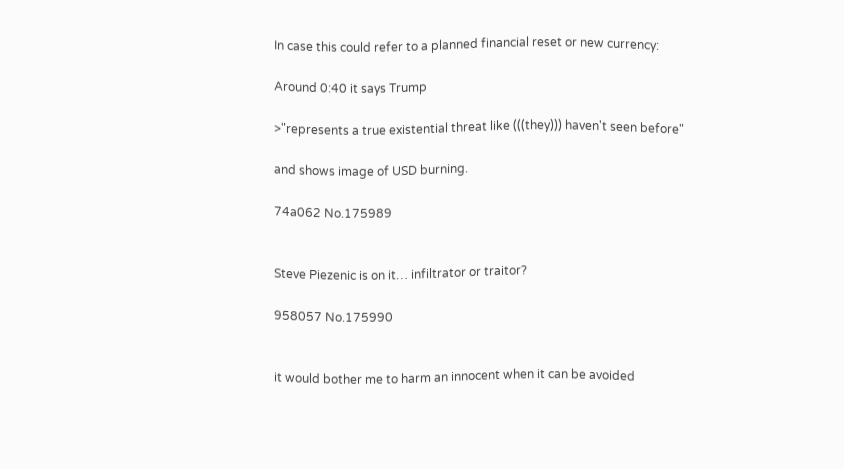In case this could refer to a planned financial reset or new currency:

Around 0:40 it says Trump

>"represents a true existential threat like (((they))) haven't seen before"

and shows image of USD burning.

74a062 No.175989


Steve Piezenic is on it… infiltrator or traitor?

958057 No.175990


it would bother me to harm an innocent when it can be avoided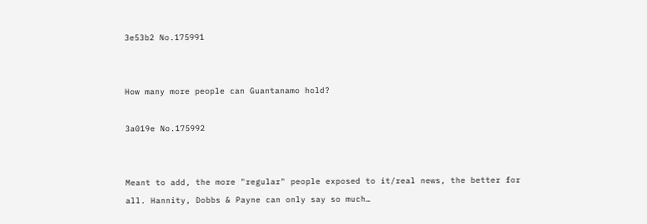3e53b2 No.175991


How many more people can Guantanamo hold?

3a019e No.175992


Meant to add, the more "regular" people exposed to it/real news, the better for all. Hannity, Dobbs & Payne can only say so much…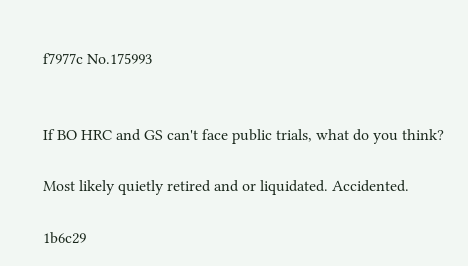f7977c No.175993


If BO HRC and GS can't face public trials, what do you think?

Most likely quietly retired and or liquidated. Accidented.

1b6c29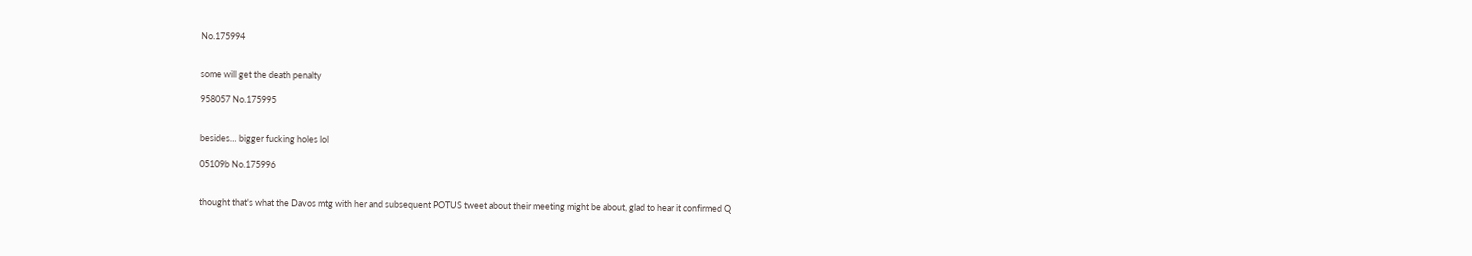No.175994


some will get the death penalty

958057 No.175995


besides… bigger fucking holes lol

05109b No.175996


thought that's what the Davos mtg with her and subsequent POTUS tweet about their meeting might be about, glad to hear it confirmed Q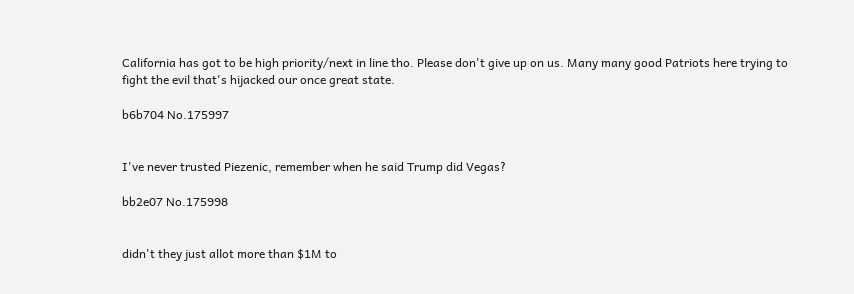California has got to be high priority/next in line tho. Please don't give up on us. Many many good Patriots here trying to fight the evil that's hijacked our once great state.

b6b704 No.175997


I've never trusted Piezenic, remember when he said Trump did Vegas?

bb2e07 No.175998


didn't they just allot more than $1M to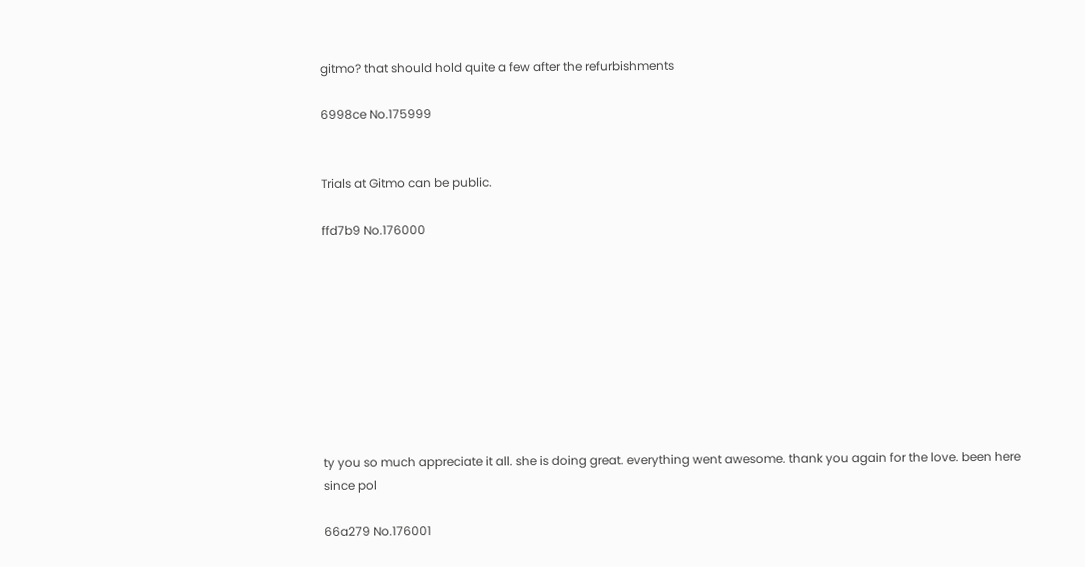gitmo? that should hold quite a few after the refurbishments

6998ce No.175999


Trials at Gitmo can be public.

ffd7b9 No.176000









ty you so much appreciate it all. she is doing great. everything went awesome. thank you again for the love. been here since pol

66a279 No.176001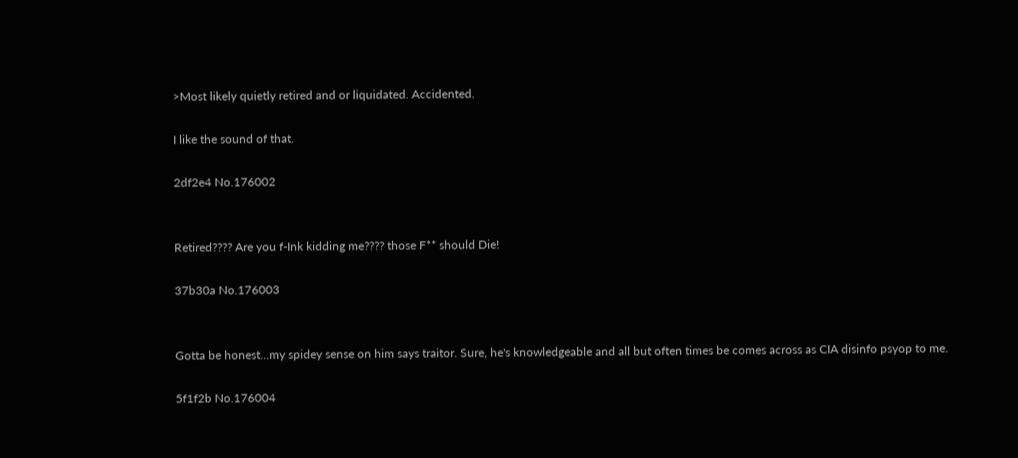>Most likely quietly retired and or liquidated. Accidented.

I like the sound of that.

2df2e4 No.176002


Retired???? Are you f-Ink kidding me???? those F** should Die!

37b30a No.176003


Gotta be honest…my spidey sense on him says traitor. Sure, he's knowledgeable and all but often times be comes across as CIA disinfo psyop to me.

5f1f2b No.176004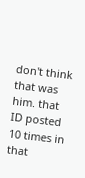don't think that was him. that ID posted 10 times in that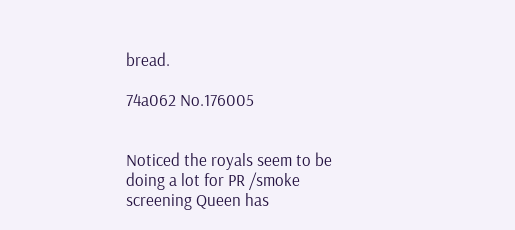bread.

74a062 No.176005


Noticed the royals seem to be doing a lot for PR /smoke screening Queen has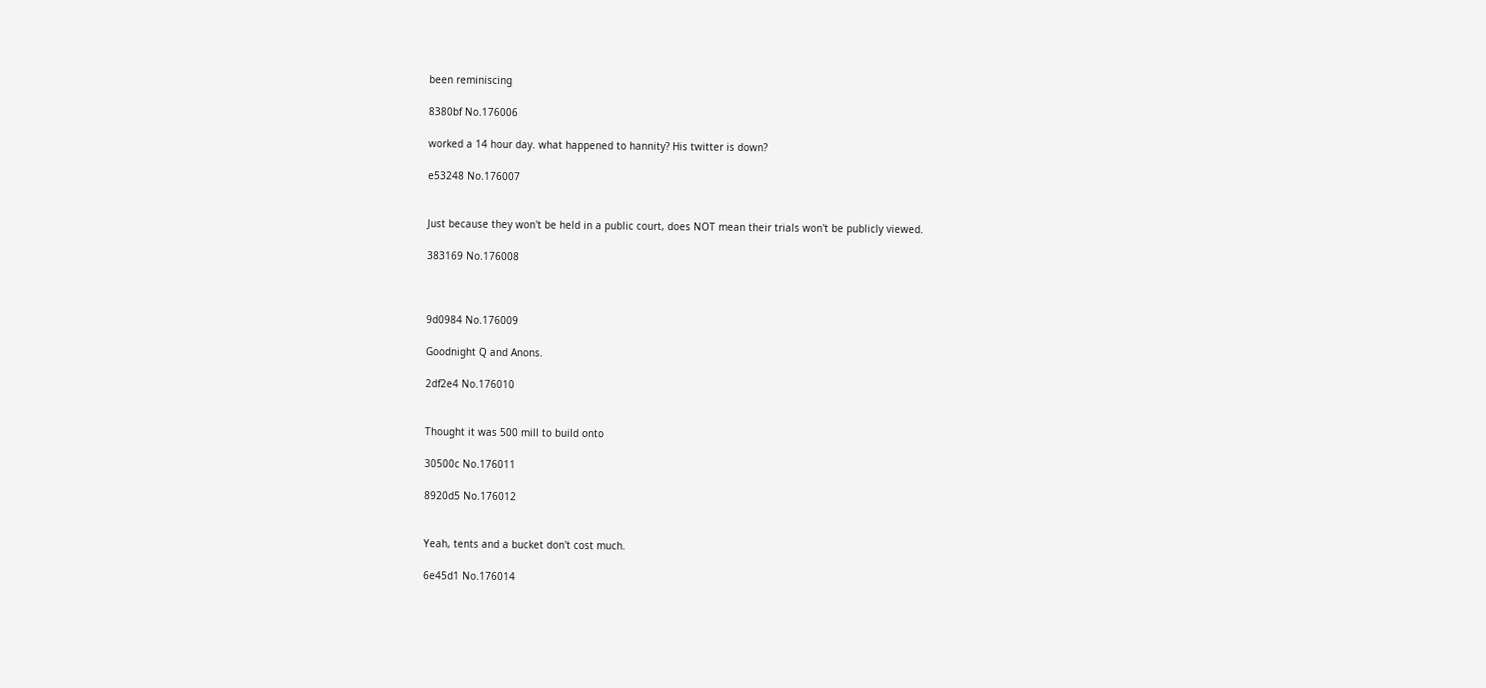been reminiscing

8380bf No.176006

worked a 14 hour day. what happened to hannity? His twitter is down?

e53248 No.176007


Just because they won't be held in a public court, does NOT mean their trials won't be publicly viewed.

383169 No.176008



9d0984 No.176009

Goodnight Q and Anons.

2df2e4 No.176010


Thought it was 500 mill to build onto

30500c No.176011

8920d5 No.176012


Yeah, tents and a bucket don't cost much.

6e45d1 No.176014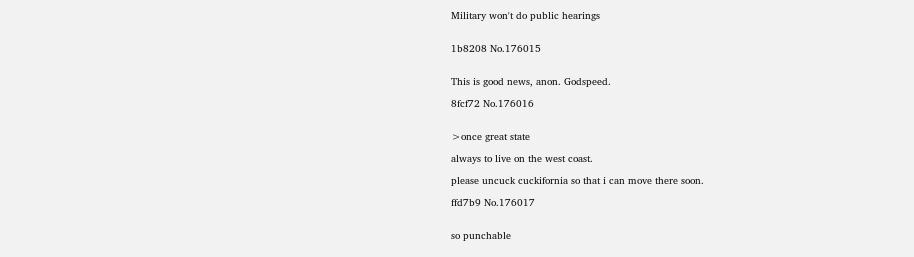Military won't do public hearings


1b8208 No.176015


This is good news, anon. Godspeed.

8fcf72 No.176016


>once great state

always to live on the west coast.

please uncuck cuckifornia so that i can move there soon.

ffd7b9 No.176017


so punchable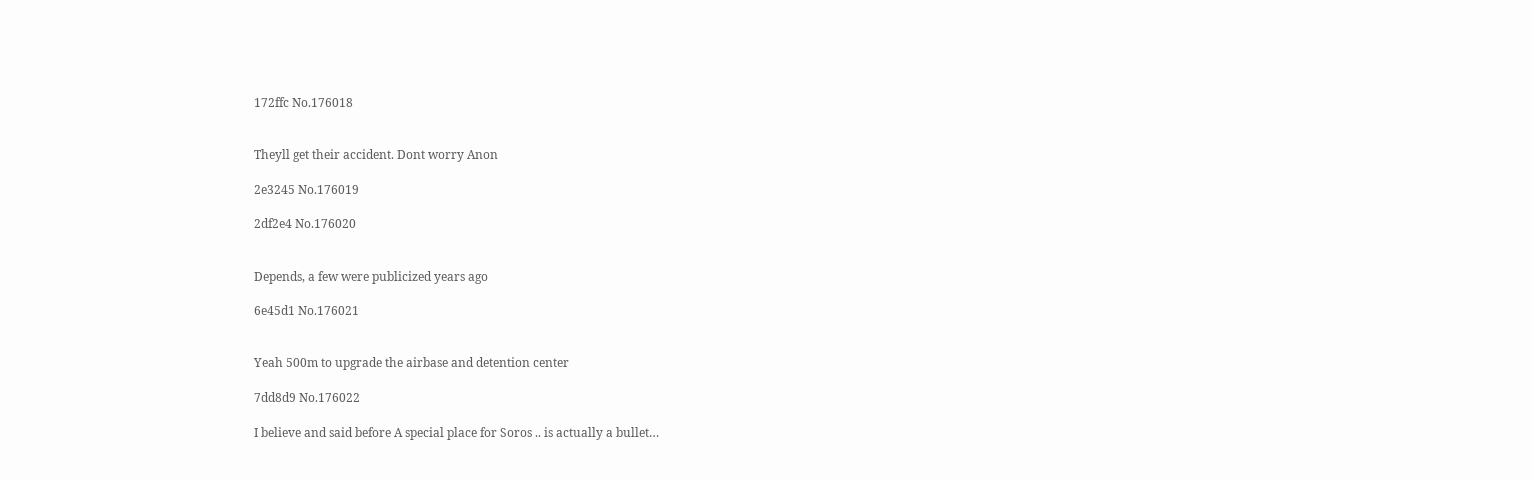172ffc No.176018


Theyll get their accident. Dont worry Anon

2e3245 No.176019

2df2e4 No.176020


Depends, a few were publicized years ago

6e45d1 No.176021


Yeah 500m to upgrade the airbase and detention center

7dd8d9 No.176022

I believe and said before A special place for Soros .. is actually a bullet…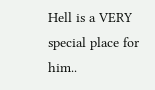Hell is a VERY special place for him..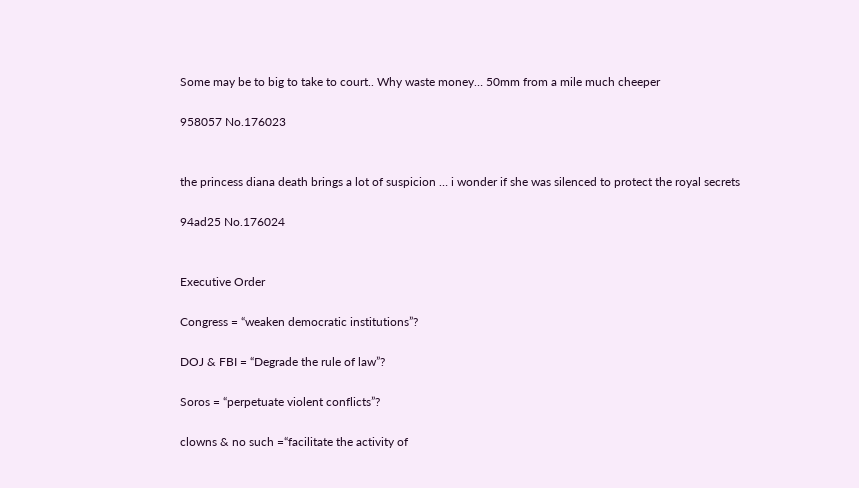Some may be to big to take to court.. Why waste money… 50mm from a mile much cheeper

958057 No.176023


the princess diana death brings a lot of suspicion … i wonder if she was silenced to protect the royal secrets

94ad25 No.176024


Executive Order

Congress = “weaken democratic institutions”?

DOJ & FBI = “Degrade the rule of law”?

Soros = “perpetuate violent conflicts”?

clowns & no such =“facilitate the activity of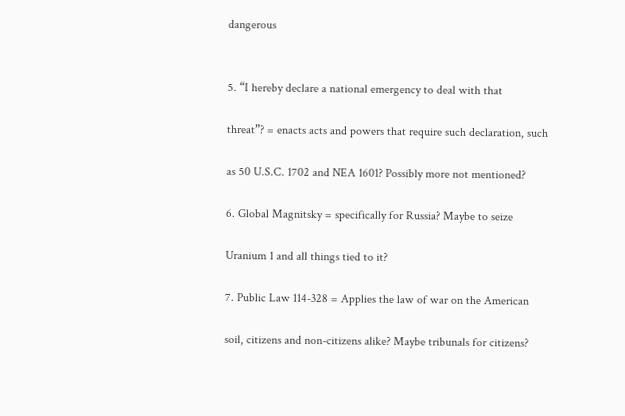dangerous


5. “I hereby declare a national emergency to deal with that

threat”? = enacts acts and powers that require such declaration, such

as 50 U.S.C. 1702 and NEA 1601? Possibly more not mentioned?

6. Global Magnitsky = specifically for Russia? Maybe to seize

Uranium 1 and all things tied to it?

7. Public Law 114-328 = Applies the law of war on the American

soil, citizens and non-citizens alike? Maybe tribunals for citizens?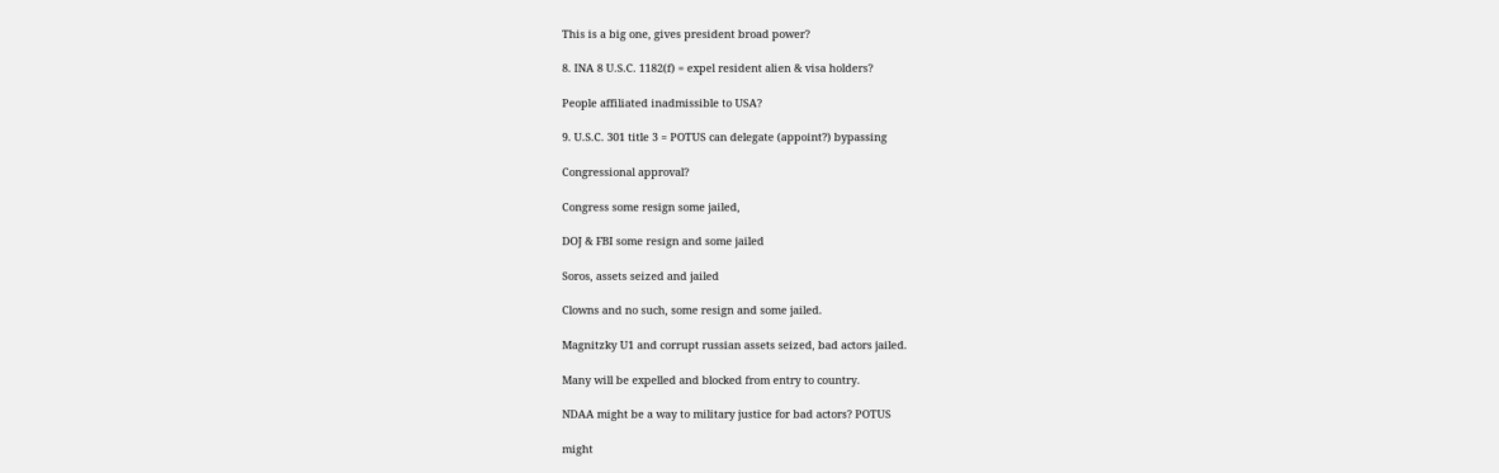This is a big one, gives president broad power?

8. INA 8 U.S.C. 1182(f) = expel resident alien & visa holders?

People affiliated inadmissible to USA?

9. U.S.C. 301 title 3 = POTUS can delegate (appoint?) bypassing

Congressional approval?

Congress some resign some jailed,

DOJ & FBI some resign and some jailed

Soros, assets seized and jailed

Clowns and no such, some resign and some jailed.

Magnitzky U1 and corrupt russian assets seized, bad actors jailed.

Many will be expelled and blocked from entry to country.

NDAA might be a way to military justice for bad actors? POTUS

might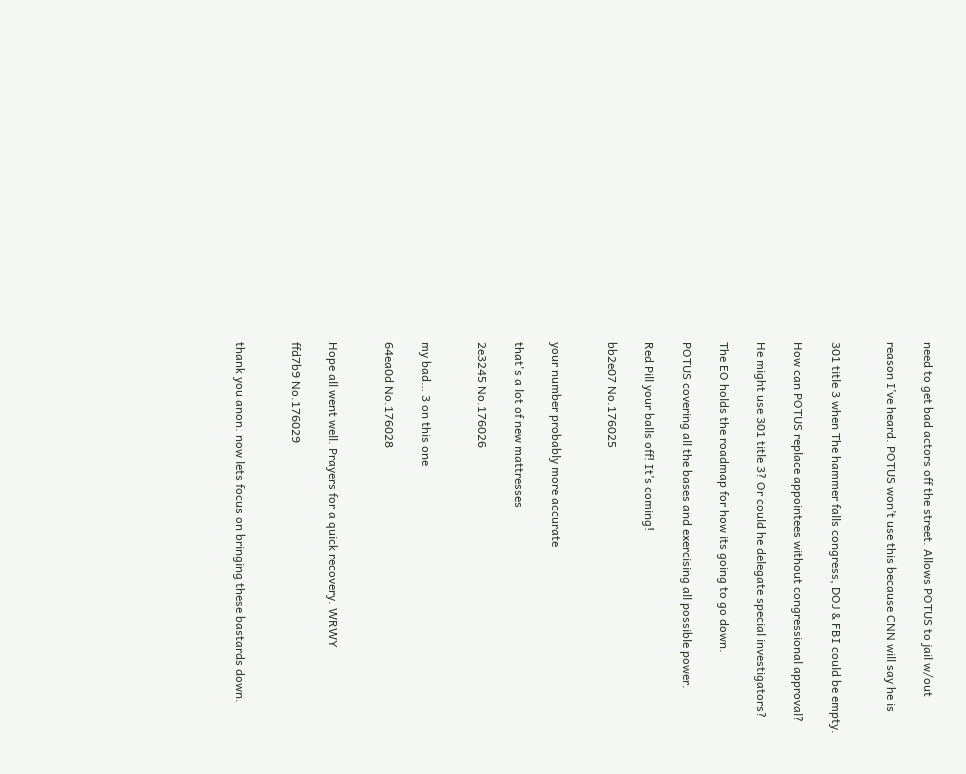need to get bad actors off the street. Allows POTUS to jail w/out

reason I’ve heard. POTUS won’t use this because CNN will say he is


301 title 3 when The hammer falls congress, DOJ & FBI could be empty.

How can POTUS replace appointees without congressional approval?

He might use 301 title 3? Or could he delegate special investigators?

The EO holds the roadmap for how its going to go down.

POTUS covering all the bases and exercising all possible power.

Red Pill your balls off! It’s coming!

bb2e07 No.176025


your number probably more accurate

that's a lot of new mattresses

2e3245 No.176026


my bad… 3 on this one

64ea0d No.176028


Hope all went well. Prayers for a quick recovery. WRWY

ffd7b9 No.176029


thank you anon. now lets focus on bringing these bastards down.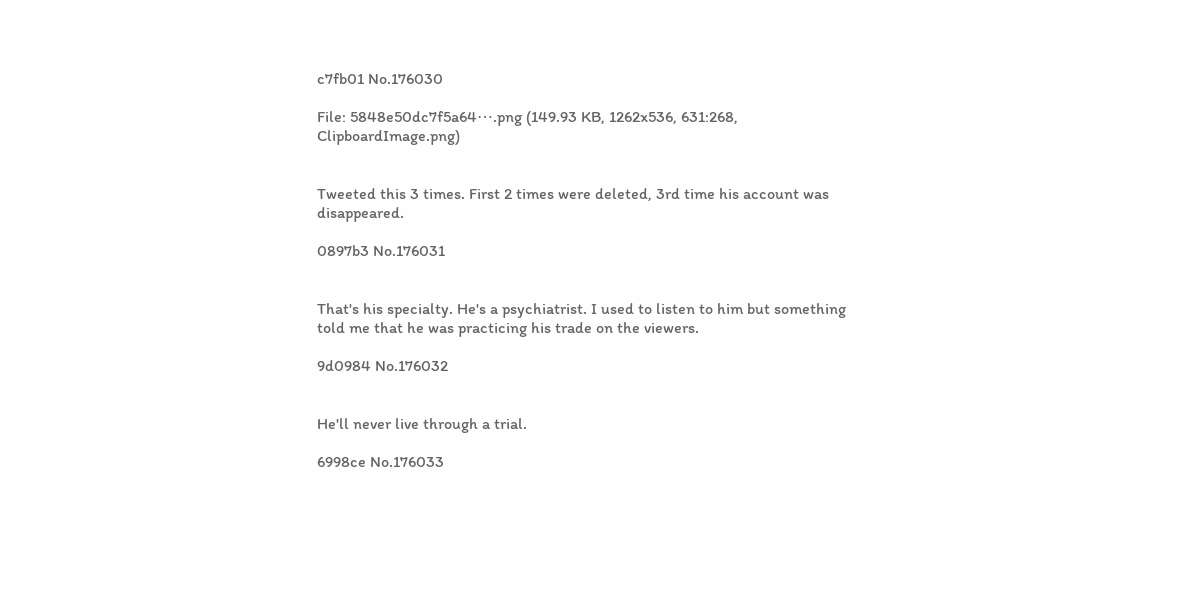c7fb01 No.176030

File: 5848e50dc7f5a64⋯.png (149.93 KB, 1262x536, 631:268, ClipboardImage.png)


Tweeted this 3 times. First 2 times were deleted, 3rd time his account was disappeared.

0897b3 No.176031


That's his specialty. He's a psychiatrist. I used to listen to him but something told me that he was practicing his trade on the viewers.

9d0984 No.176032


He'll never live through a trial.

6998ce No.176033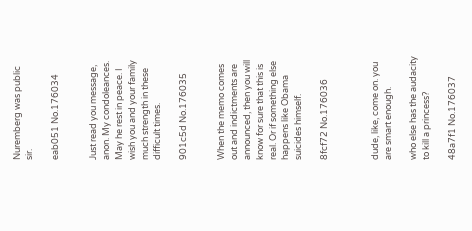Nuremberg was public sir.

eab051 No.176034


Just read you message, anon. My condoleances. May he rest in peace. I wish you and your family much strength in these difficult times.

901c5d No.176035


When the memo comes out and indictments are announced, then you will know for sure that this is real. Or if something else happens like Obama suicides himself.

8fcf72 No.176036



dude, like, come on. you are smart enough.

who else has the audacity to kill a princess?

48a7f1 No.176037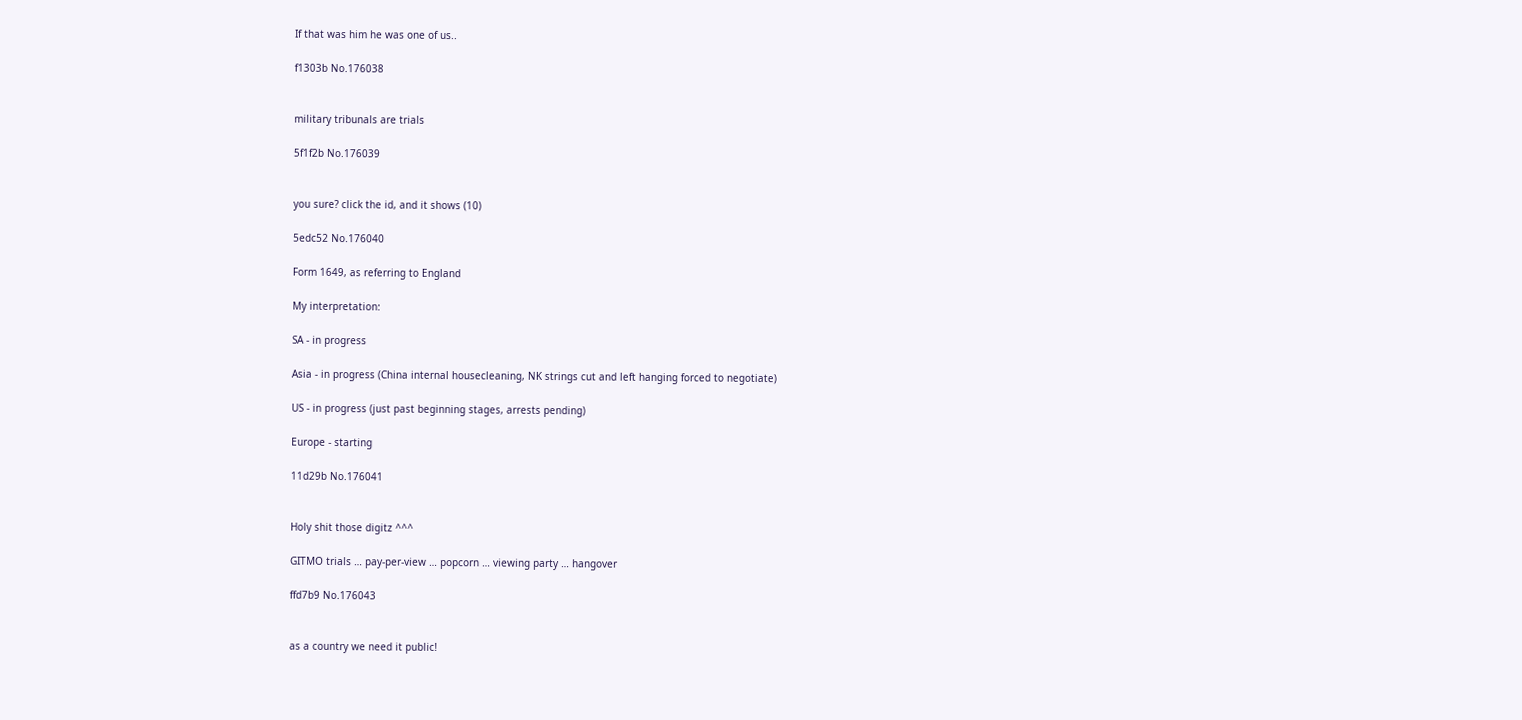If that was him he was one of us..

f1303b No.176038


military tribunals are trials

5f1f2b No.176039


you sure? click the id, and it shows (10)

5edc52 No.176040

Form 1649, as referring to England

My interpretation:

SA - in progress

Asia - in progress (China internal housecleaning, NK strings cut and left hanging forced to negotiate)

US - in progress (just past beginning stages, arrests pending)

Europe - starting

11d29b No.176041


Holy shit those digitz ^^^

GITMO trials … pay-per-view … popcorn … viewing party … hangover

ffd7b9 No.176043


as a country we need it public!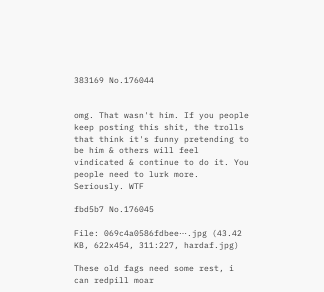383169 No.176044


omg. That wasn't him. If you people keep posting this shit, the trolls that think it's funny pretending to be him & others will feel vindicated & continue to do it. You people need to lurk more. Seriously. WTF

fbd5b7 No.176045

File: 069c4a0586fdbee⋯.jpg (43.42 KB, 622x454, 311:227, hardaf.jpg)

These old fags need some rest, i can redpill moar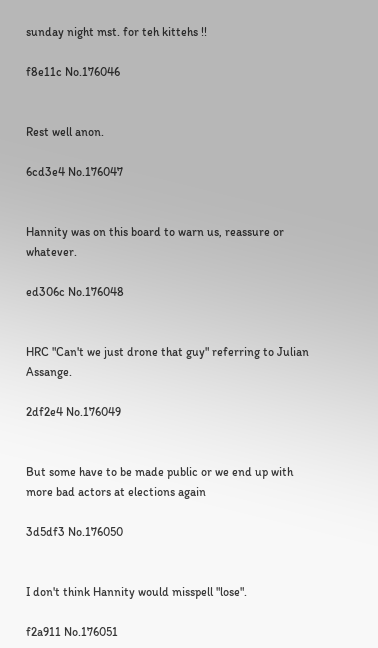sunday night mst. for teh kittehs !!

f8e11c No.176046


Rest well anon.

6cd3e4 No.176047


Hannity was on this board to warn us, reassure or whatever.

ed306c No.176048


HRC "Can't we just drone that guy" referring to Julian Assange.

2df2e4 No.176049


But some have to be made public or we end up with more bad actors at elections again

3d5df3 No.176050


I don't think Hannity would misspell "lose".

f2a911 No.176051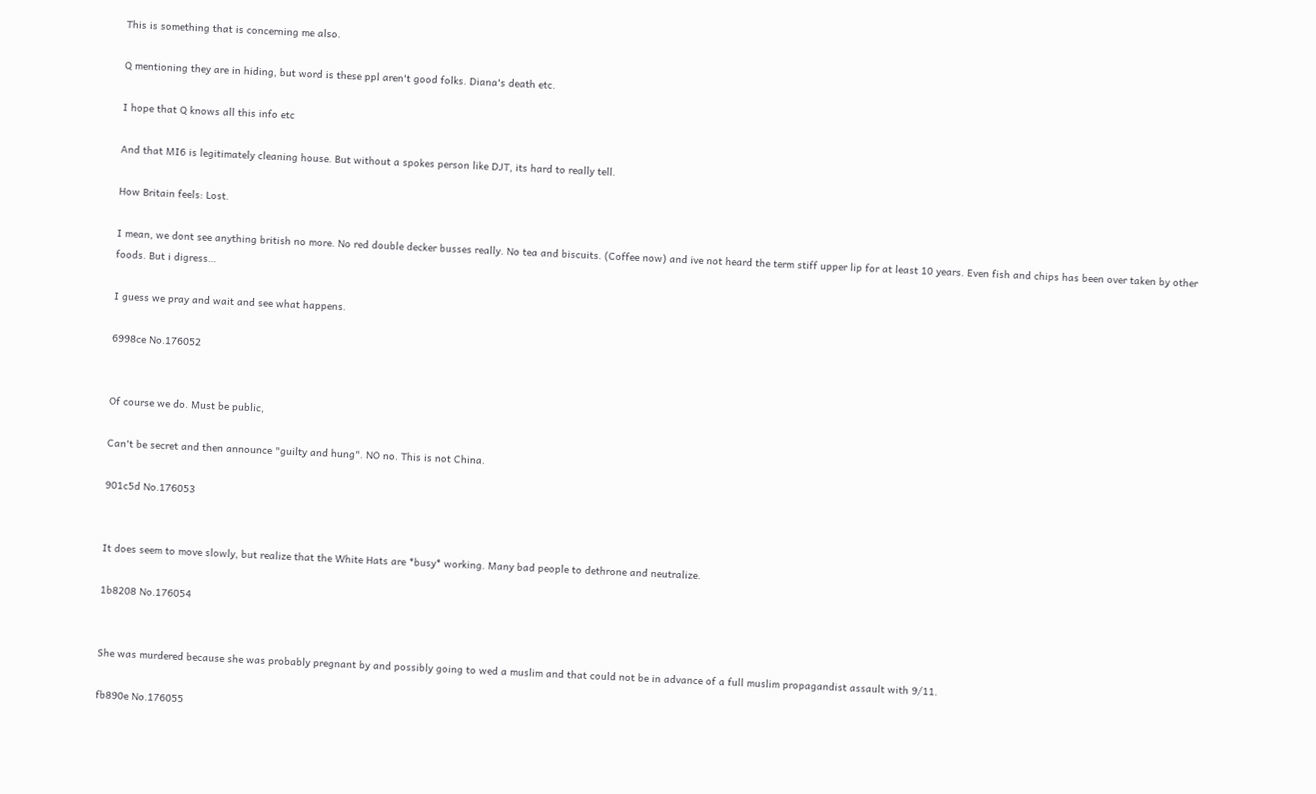This is something that is concerning me also.

Q mentioning they are in hiding, but word is these ppl aren't good folks. Diana's death etc.

I hope that Q knows all this info etc

And that MI6 is legitimately cleaning house. But without a spokes person like DJT, its hard to really tell.

How Britain feels: Lost.

I mean, we dont see anything british no more. No red double decker busses really. No tea and biscuits. (Coffee now) and ive not heard the term stiff upper lip for at least 10 years. Even fish and chips has been over taken by other foods. But i digress…

I guess we pray and wait and see what happens.

6998ce No.176052


Of course we do. Must be public,

Can't be secret and then announce "guilty and hung". NO no. This is not China.

901c5d No.176053


It does seem to move slowly, but realize that the White Hats are *busy* working. Many bad people to dethrone and neutralize.

1b8208 No.176054


She was murdered because she was probably pregnant by and possibly going to wed a muslim and that could not be in advance of a full muslim propagandist assault with 9/11.

fb890e No.176055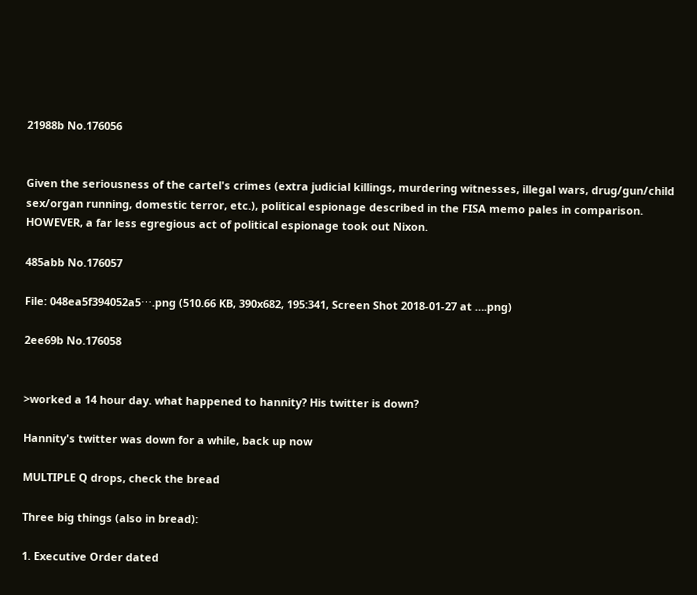21988b No.176056


Given the seriousness of the cartel's crimes (extra judicial killings, murdering witnesses, illegal wars, drug/gun/child sex/organ running, domestic terror, etc.), political espionage described in the FISA memo pales in comparison. HOWEVER, a far less egregious act of political espionage took out Nixon.

485abb No.176057

File: 048ea5f394052a5⋯.png (510.66 KB, 390x682, 195:341, Screen Shot 2018-01-27 at ….png)

2ee69b No.176058


>worked a 14 hour day. what happened to hannity? His twitter is down?

Hannity's twitter was down for a while, back up now

MULTIPLE Q drops, check the bread

Three big things (also in bread):

1. Executive Order dated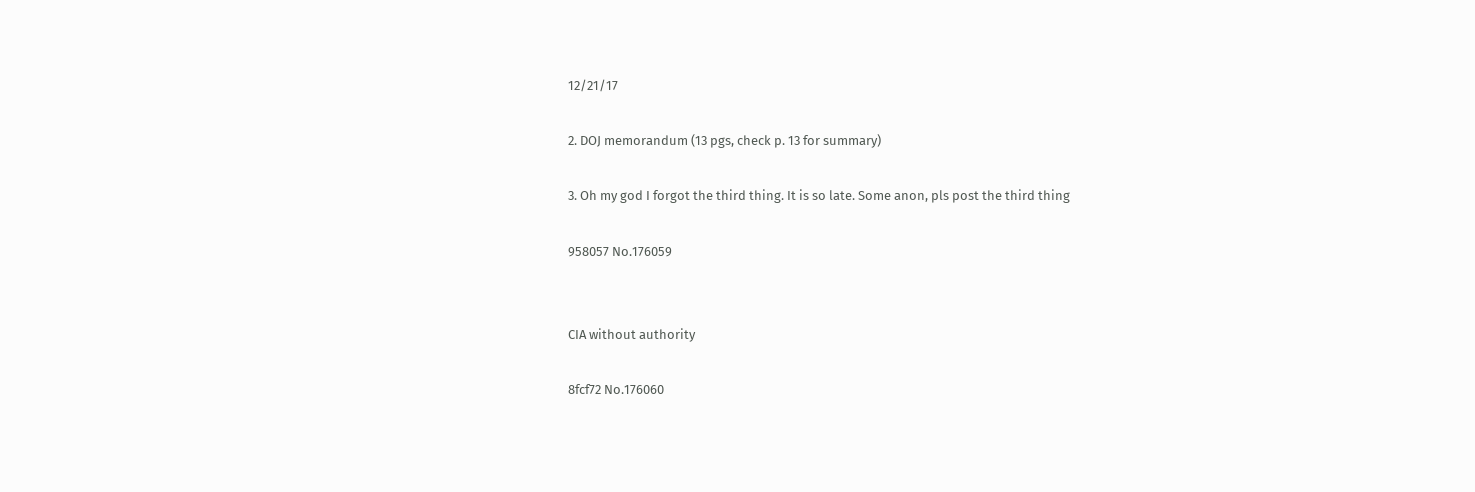12/21/17

2. DOJ memorandum (13 pgs, check p. 13 for summary)

3. Oh my god I forgot the third thing. It is so late. Some anon, pls post the third thing

958057 No.176059


CIA without authority

8fcf72 No.176060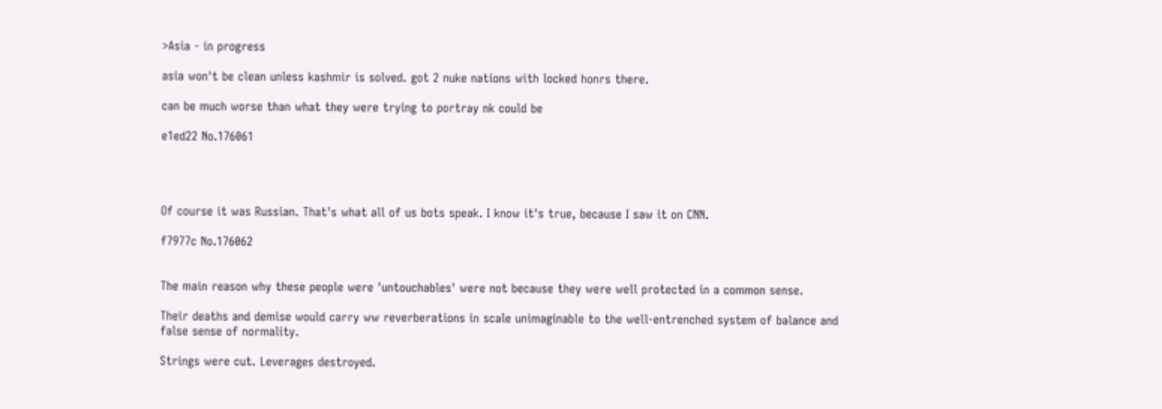>Asia - in progress

asia won't be clean unless kashmir is solved. got 2 nuke nations with locked honrs there.

can be much worse than what they were trying to portray nk could be

e1ed22 No.176061




Of course it was Russian. That's what all of us bots speak. I know it's true, because I saw it on CNN.

f7977c No.176062


The main reason why these people were 'untouchables' were not because they were well protected in a common sense.

Their deaths and demise would carry ww reverberations in scale unimaginable to the well-entrenched system of balance and false sense of normality.

Strings were cut. Leverages destroyed.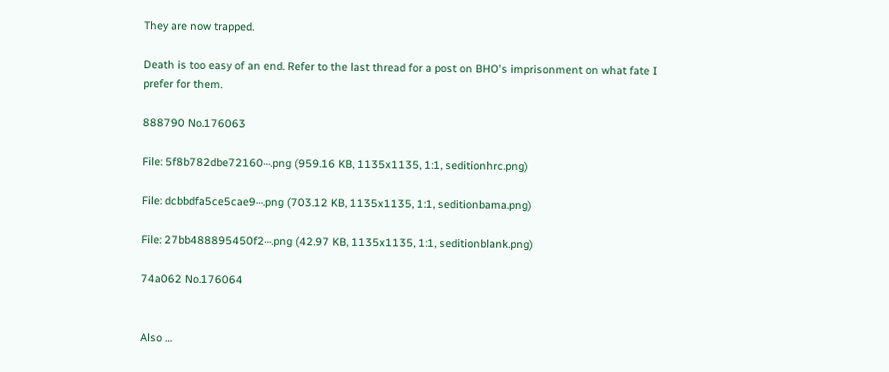They are now trapped.

Death is too easy of an end. Refer to the last thread for a post on BHO's imprisonment on what fate I prefer for them.

888790 No.176063

File: 5f8b782dbe72160⋯.png (959.16 KB, 1135x1135, 1:1, seditionhrc.png)

File: dcbbdfa5ce5cae9⋯.png (703.12 KB, 1135x1135, 1:1, seditionbama.png)

File: 27bb488895450f2⋯.png (42.97 KB, 1135x1135, 1:1, seditionblank.png)

74a062 No.176064


Also …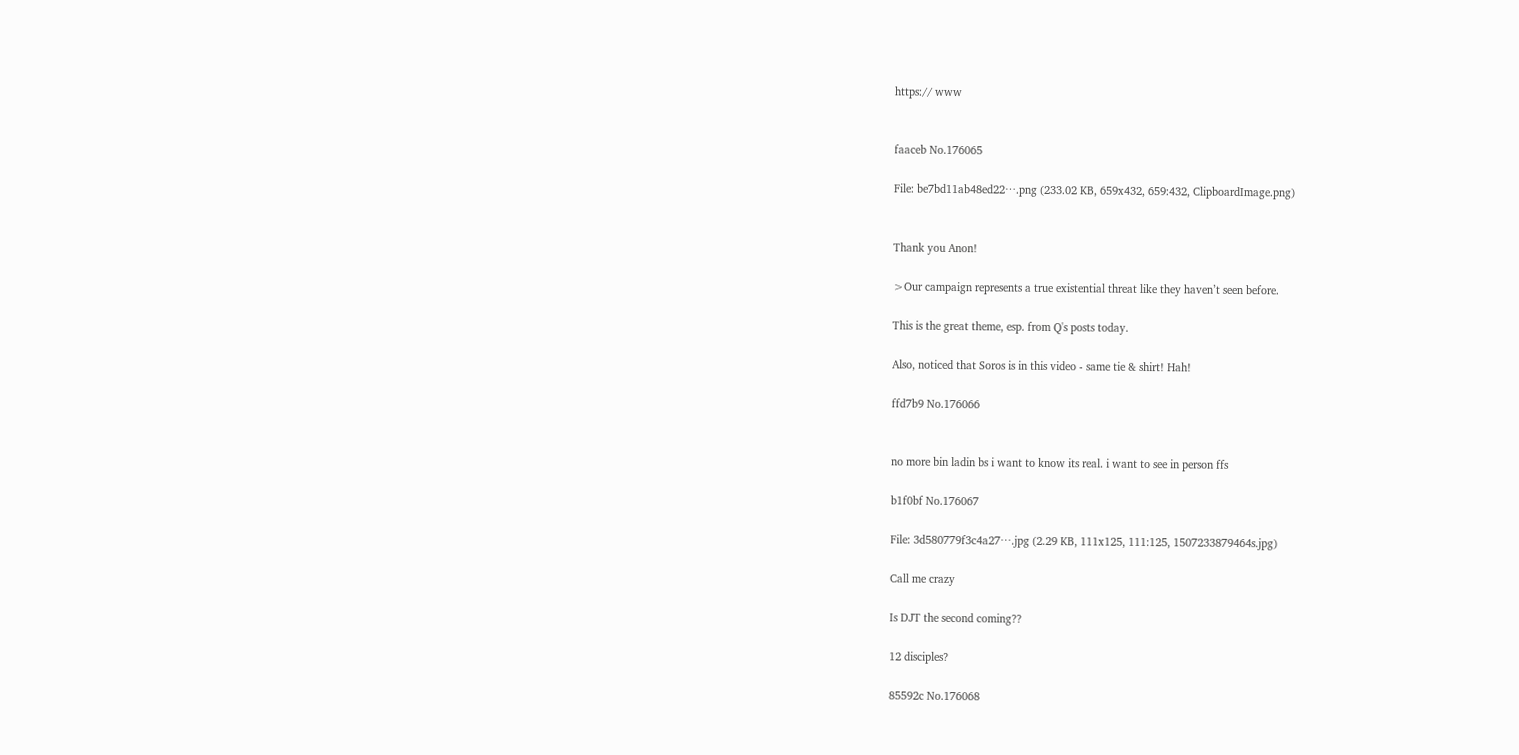https:// www


faaceb No.176065

File: be7bd11ab48ed22⋯.png (233.02 KB, 659x432, 659:432, ClipboardImage.png)


Thank you Anon!

>Our campaign represents a true existential threat like they haven’t seen before.

This is the great theme, esp. from Q's posts today.

Also, noticed that Soros is in this video - same tie & shirt! Hah!

ffd7b9 No.176066


no more bin ladin bs i want to know its real. i want to see in person ffs

b1f0bf No.176067

File: 3d580779f3c4a27⋯.jpg (2.29 KB, 111x125, 111:125, 1507233879464s.jpg)

Call me crazy

Is DJT the second coming??

12 disciples?

85592c No.176068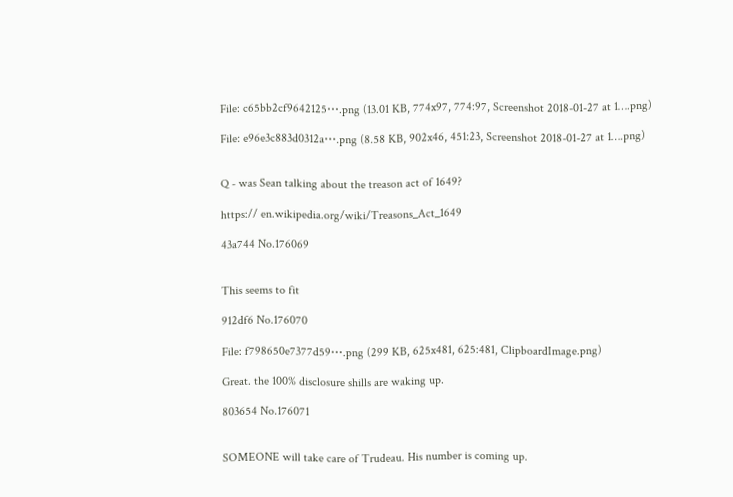File: c65bb2cf9642125⋯.png (13.01 KB, 774x97, 774:97, Screenshot 2018-01-27 at 1….png)

File: e96e3c883d0312a⋯.png (8.58 KB, 902x46, 451:23, Screenshot 2018-01-27 at 1….png)


Q - was Sean talking about the treason act of 1649?

https:// en.wikipedia.org/wiki/Treasons_Act_1649

43a744 No.176069


This seems to fit

912df6 No.176070

File: f798650e7377d59⋯.png (299 KB, 625x481, 625:481, ClipboardImage.png)

Great. the 100% disclosure shills are waking up.

803654 No.176071


SOMEONE will take care of Trudeau. His number is coming up.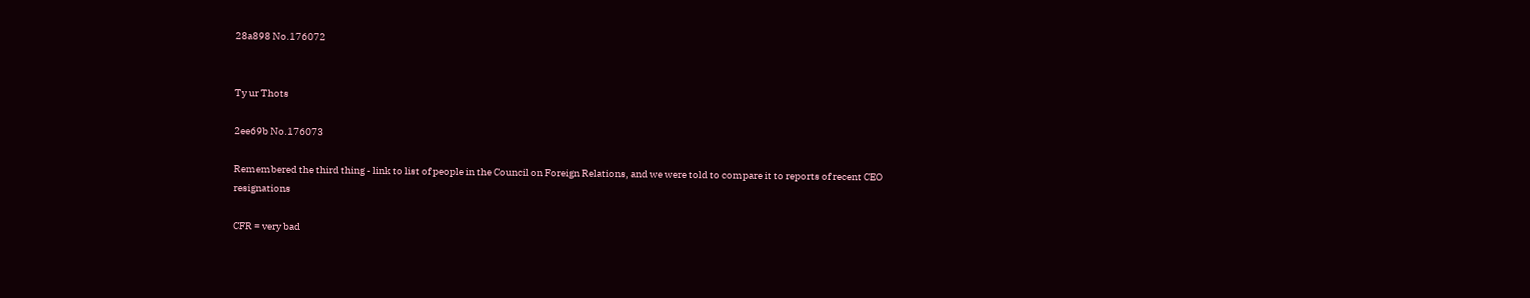28a898 No.176072


Ty ur Thots

2ee69b No.176073

Remembered the third thing - link to list of people in the Council on Foreign Relations, and we were told to compare it to reports of recent CEO resignations

CFR = very bad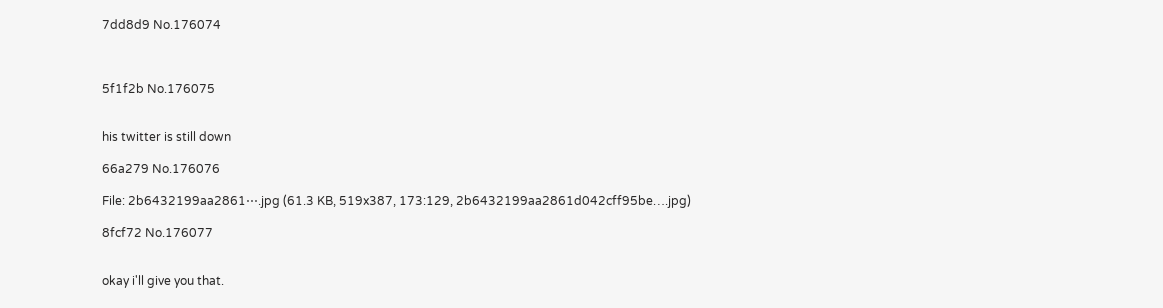7dd8d9 No.176074



5f1f2b No.176075


his twitter is still down

66a279 No.176076

File: 2b6432199aa2861⋯.jpg (61.3 KB, 519x387, 173:129, 2b6432199aa2861d042cff95be….jpg)

8fcf72 No.176077


okay i'll give you that.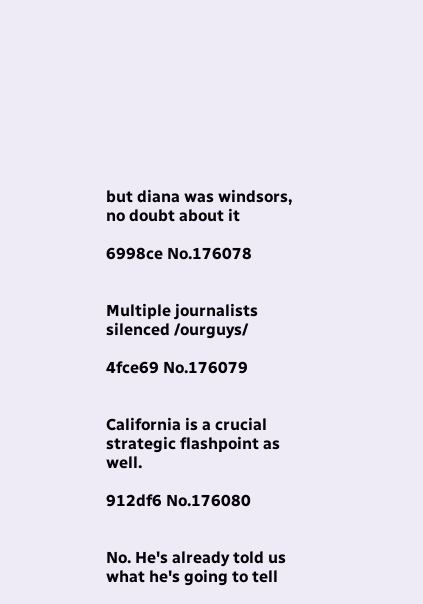but diana was windsors, no doubt about it

6998ce No.176078


Multiple journalists silenced /ourguys/

4fce69 No.176079


California is a crucial strategic flashpoint as well.

912df6 No.176080


No. He's already told us what he's going to tell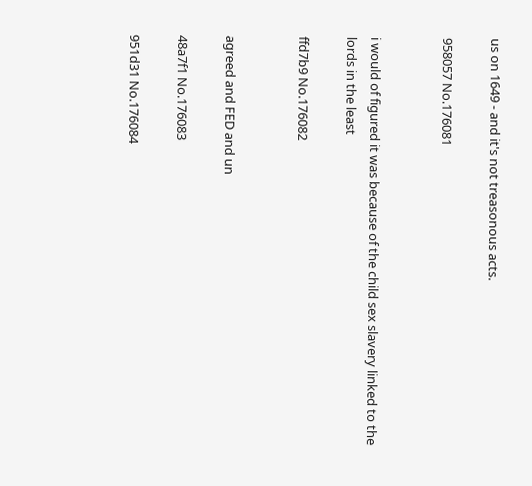us on 1649 - and it's not treasonous acts.

958057 No.176081


i would of figured it was because of the child sex slavery linked to the lords in the least

ffd7b9 No.176082


agreed and FED and un

48a7f1 No.176083

951d31 No.176084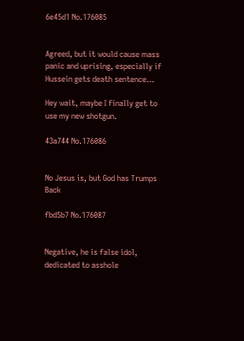6e45d1 No.176085


Agreed, but it would cause mass panic and uprising, especially if Hussein gets death sentence…

Hey wait, maybe I finally get to use my new shotgun.

43a744 No.176086


No Jesus is, but God has Trumps Back

fbd5b7 No.176087


Negative, he is false idol, dedicated to asshole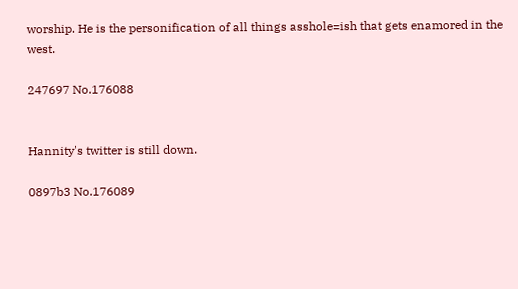worship. He is the personification of all things asshole=ish that gets enamored in the west.

247697 No.176088


Hannity's twitter is still down.

0897b3 No.176089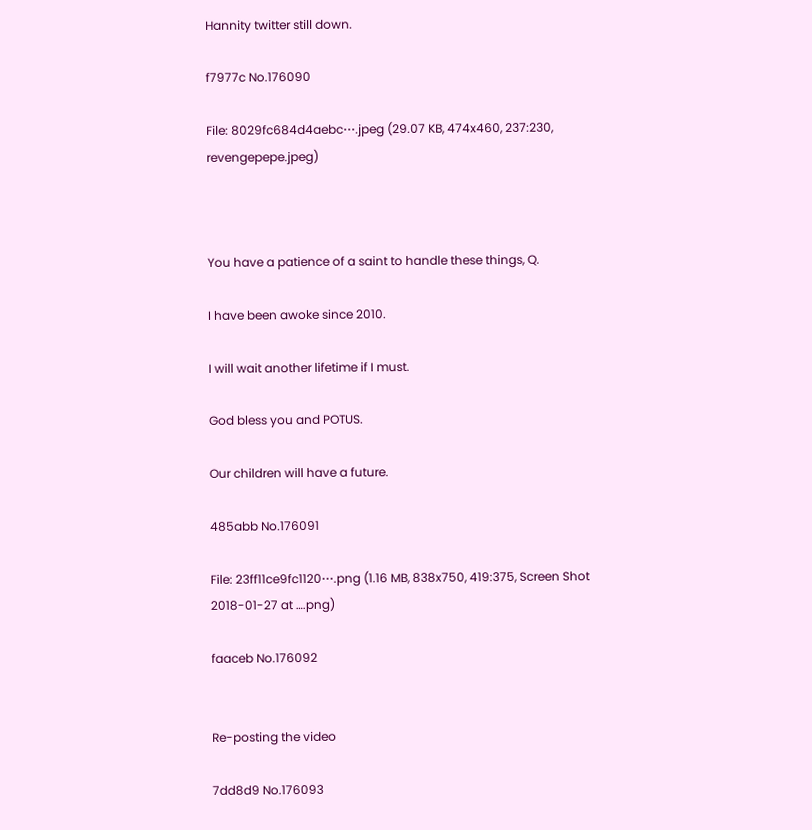Hannity twitter still down.

f7977c No.176090

File: 8029fc684d4aebc⋯.jpeg (29.07 KB, 474x460, 237:230, revengepepe.jpeg)



You have a patience of a saint to handle these things, Q.

I have been awoke since 2010.

I will wait another lifetime if I must.

God bless you and POTUS.

Our children will have a future.

485abb No.176091

File: 23ff11ce9fc1120⋯.png (1.16 MB, 838x750, 419:375, Screen Shot 2018-01-27 at ….png)

faaceb No.176092


Re-posting the video

7dd8d9 No.176093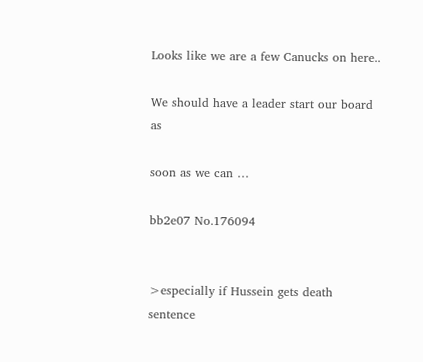Looks like we are a few Canucks on here..

We should have a leader start our board as

soon as we can …

bb2e07 No.176094


>especially if Hussein gets death sentence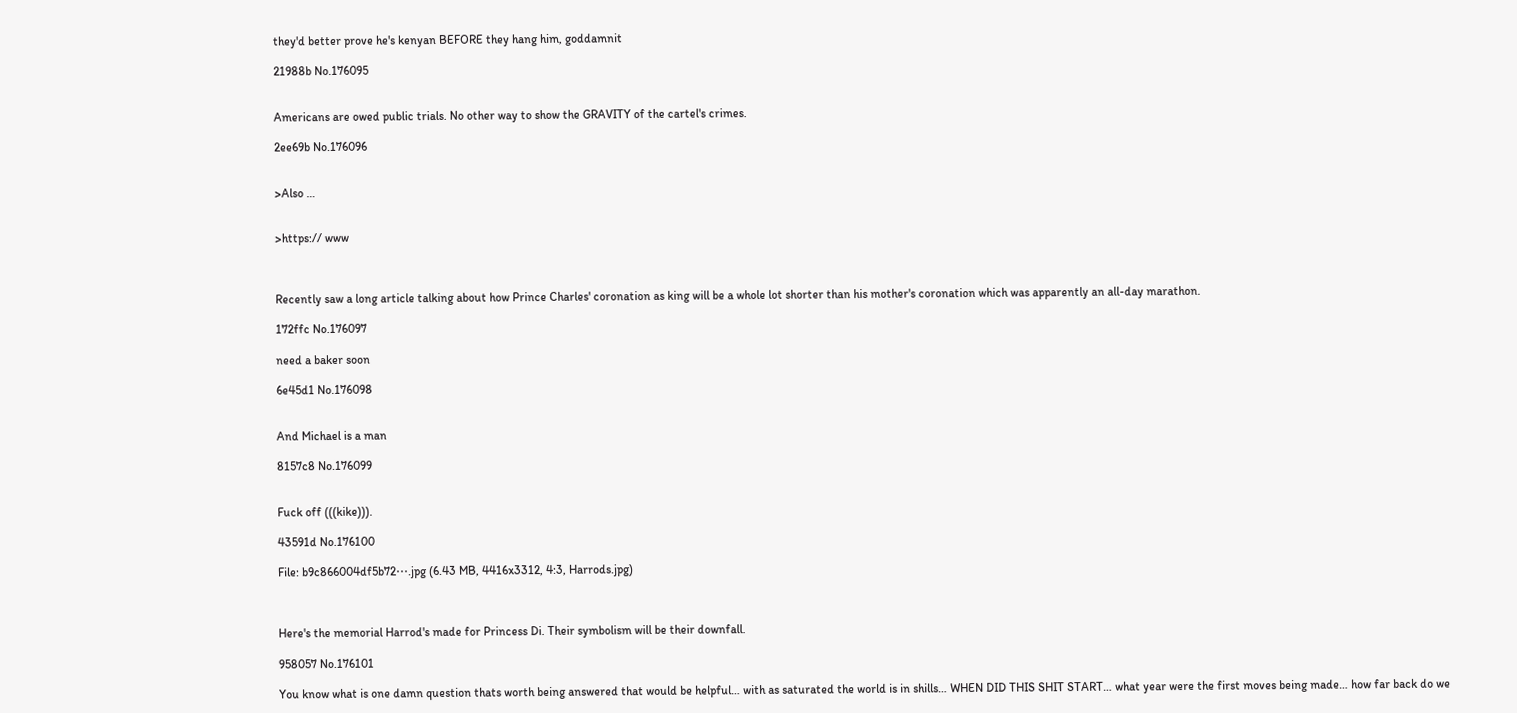they'd better prove he's kenyan BEFORE they hang him, goddamnit

21988b No.176095


Americans are owed public trials. No other way to show the GRAVITY of the cartel's crimes.

2ee69b No.176096


>Also …


>https:// www



Recently saw a long article talking about how Prince Charles' coronation as king will be a whole lot shorter than his mother's coronation which was apparently an all-day marathon.

172ffc No.176097

need a baker soon

6e45d1 No.176098


And Michael is a man

8157c8 No.176099


Fuck off (((kike))).

43591d No.176100

File: b9c866004df5b72⋯.jpg (6.43 MB, 4416x3312, 4:3, Harrods.jpg)



Here's the memorial Harrod's made for Princess Di. Their symbolism will be their downfall.

958057 No.176101

You know what is one damn question thats worth being answered that would be helpful… with as saturated the world is in shills… WHEN DID THIS SHIT START… what year were the first moves being made… how far back do we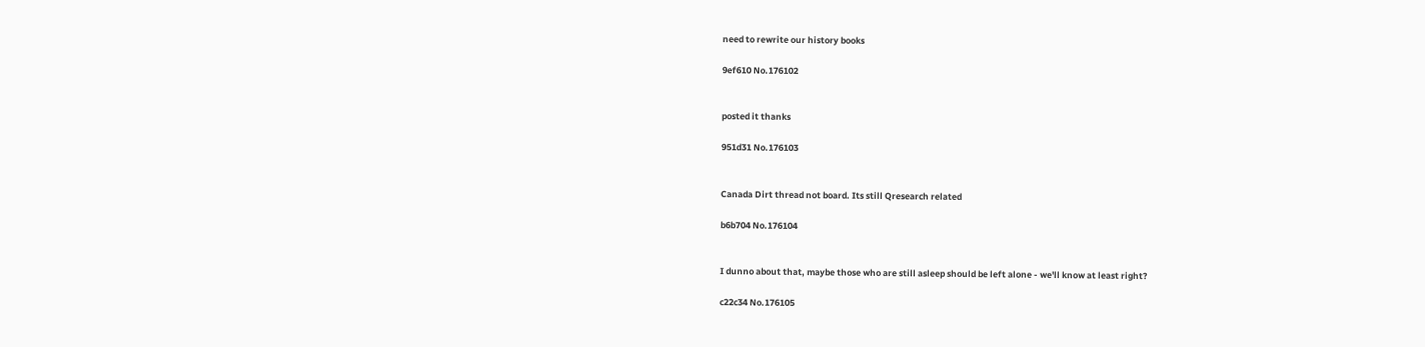need to rewrite our history books

9ef610 No.176102


posted it thanks

951d31 No.176103


Canada Dirt thread not board. Its still Qresearch related

b6b704 No.176104


I dunno about that, maybe those who are still asleep should be left alone - we'll know at least right?

c22c34 No.176105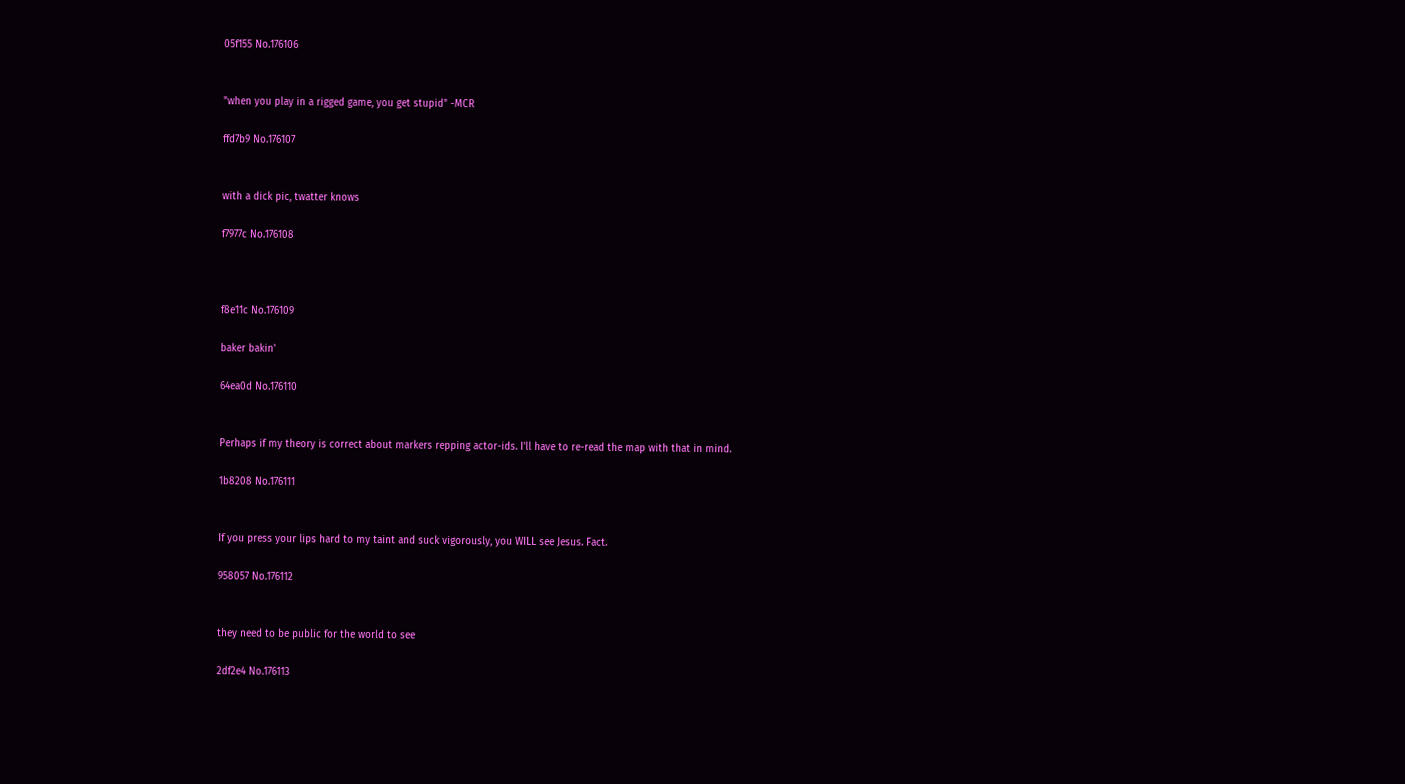05f155 No.176106


"when you play in a rigged game, you get stupid" -MCR

ffd7b9 No.176107


with a dick pic, twatter knows

f7977c No.176108



f8e11c No.176109

baker bakin'

64ea0d No.176110


Perhaps if my theory is correct about markers repping actor-ids. I'll have to re-read the map with that in mind.

1b8208 No.176111


If you press your lips hard to my taint and suck vigorously, you WILL see Jesus. Fact.

958057 No.176112


they need to be public for the world to see

2df2e4 No.176113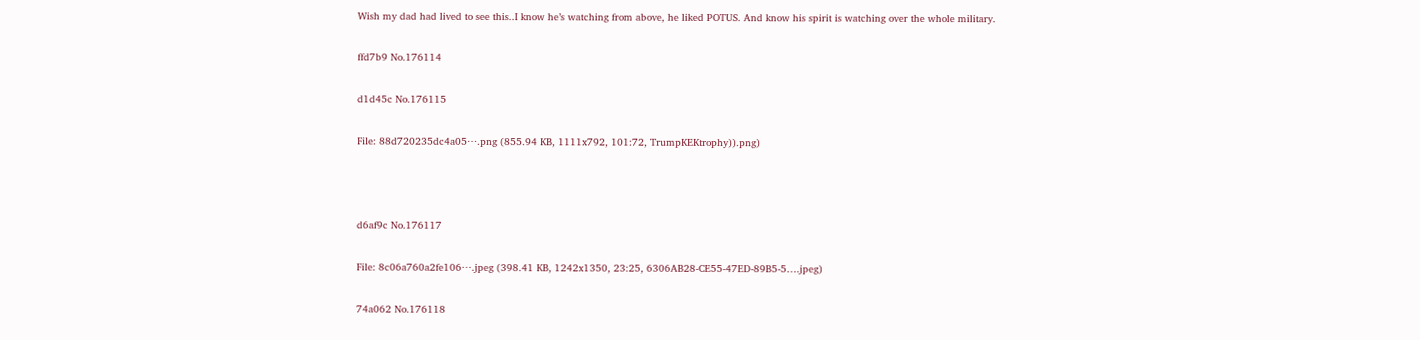Wish my dad had lived to see this..I know he’s watching from above, he liked POTUS. And know his spirit is watching over the whole military.

ffd7b9 No.176114

d1d45c No.176115

File: 88d720235dc4a05⋯.png (855.94 KB, 1111x792, 101:72, TrumpKEKtrophy)).png)



d6af9c No.176117

File: 8c06a760a2fe106⋯.jpeg (398.41 KB, 1242x1350, 23:25, 6306AB28-CE55-47ED-89B5-5….jpeg)

74a062 No.176118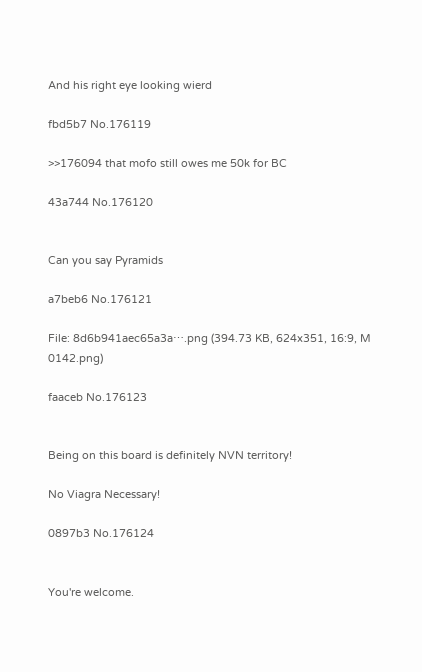And his right eye looking wierd

fbd5b7 No.176119

>>176094 that mofo still owes me 50k for BC

43a744 No.176120


Can you say Pyramids

a7beb6 No.176121

File: 8d6b941aec65a3a⋯.png (394.73 KB, 624x351, 16:9, M 0142.png)

faaceb No.176123


Being on this board is definitely NVN territory!

No Viagra Necessary!

0897b3 No.176124


You're welcome.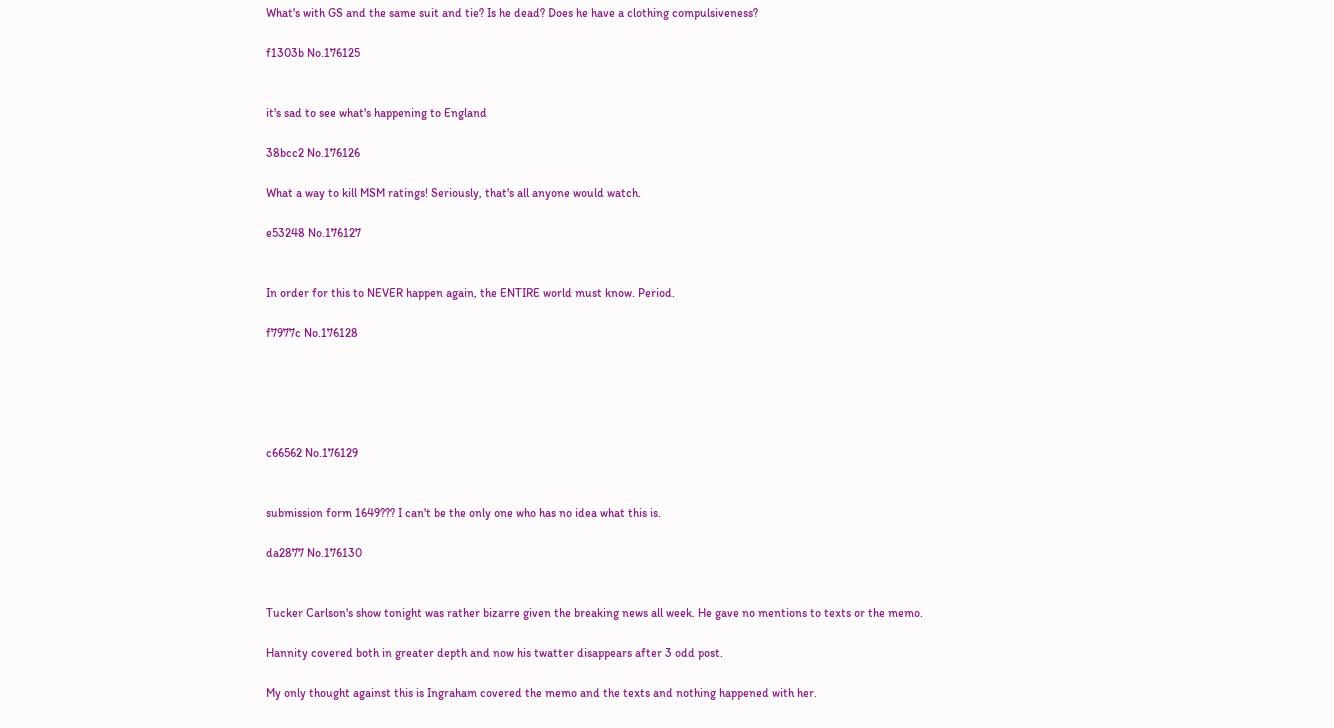What's with GS and the same suit and tie? Is he dead? Does he have a clothing compulsiveness?

f1303b No.176125


it's sad to see what's happening to England

38bcc2 No.176126

What a way to kill MSM ratings! Seriously, that's all anyone would watch.

e53248 No.176127


In order for this to NEVER happen again, the ENTIRE world must know. Period.

f7977c No.176128





c66562 No.176129


submission form 1649??? I can't be the only one who has no idea what this is.

da2877 No.176130


Tucker Carlson's show tonight was rather bizarre given the breaking news all week. He gave no mentions to texts or the memo.

Hannity covered both in greater depth and now his twatter disappears after 3 odd post.

My only thought against this is Ingraham covered the memo and the texts and nothing happened with her.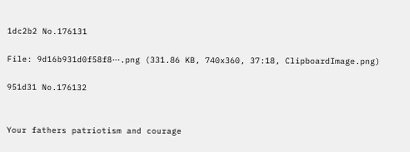1dc2b2 No.176131

File: 9d16b931d0f58f8⋯.png (331.86 KB, 740x360, 37:18, ClipboardImage.png)

951d31 No.176132


Your fathers patriotism and courage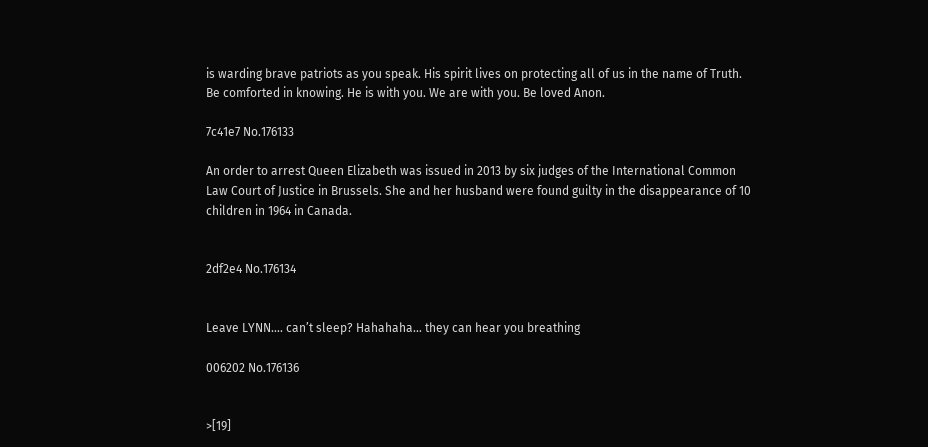is warding brave patriots as you speak. His spirit lives on protecting all of us in the name of Truth. Be comforted in knowing. He is with you. We are with you. Be loved Anon.

7c41e7 No.176133

An order to arrest Queen Elizabeth was issued in 2013 by six judges of the International Common Law Court of Justice in Brussels. She and her husband were found guilty in the disappearance of 10 children in 1964 in Canada.


2df2e4 No.176134


Leave LYNN…. can’t sleep? Hahahaha… they can hear you breathing

006202 No.176136


>[19]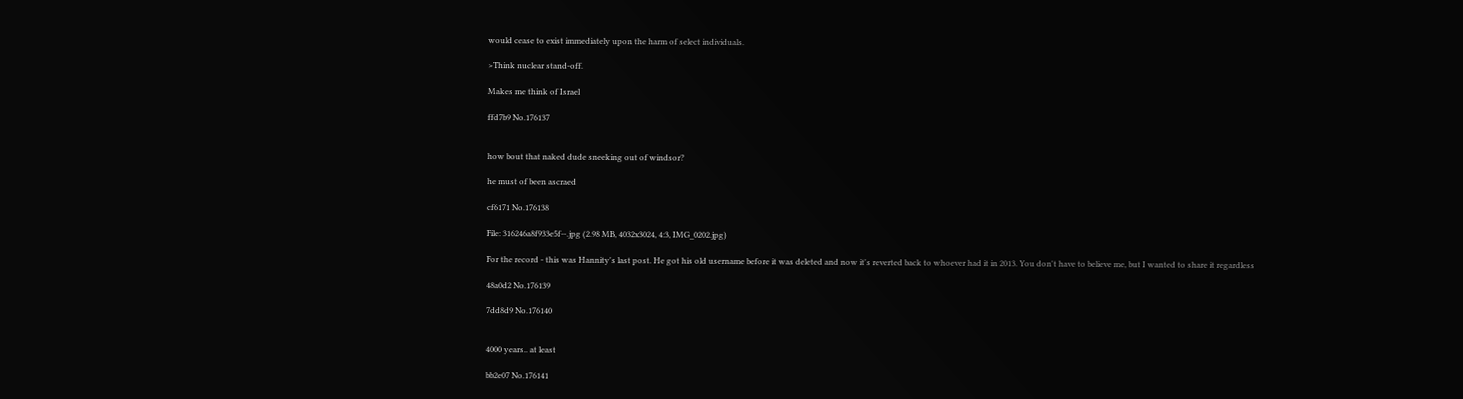would cease to exist immediately upon the harm of select individuals.

>Think nuclear stand-off.

Makes me think of Israel

ffd7b9 No.176137


how bout that naked dude sneeking out of windsor?

he must of been ascraed

cf6171 No.176138

File: 316246a8f933e5f⋯.jpg (2.98 MB, 4032x3024, 4:3, IMG_0202.jpg)

For the record - this was Hannity's last post. He got his old username before it was deleted and now it's reverted back to whoever had it in 2013. You don't have to believe me, but I wanted to share it regardless

48a0d2 No.176139

7dd8d9 No.176140


4000 years.. at least

bb2e07 No.176141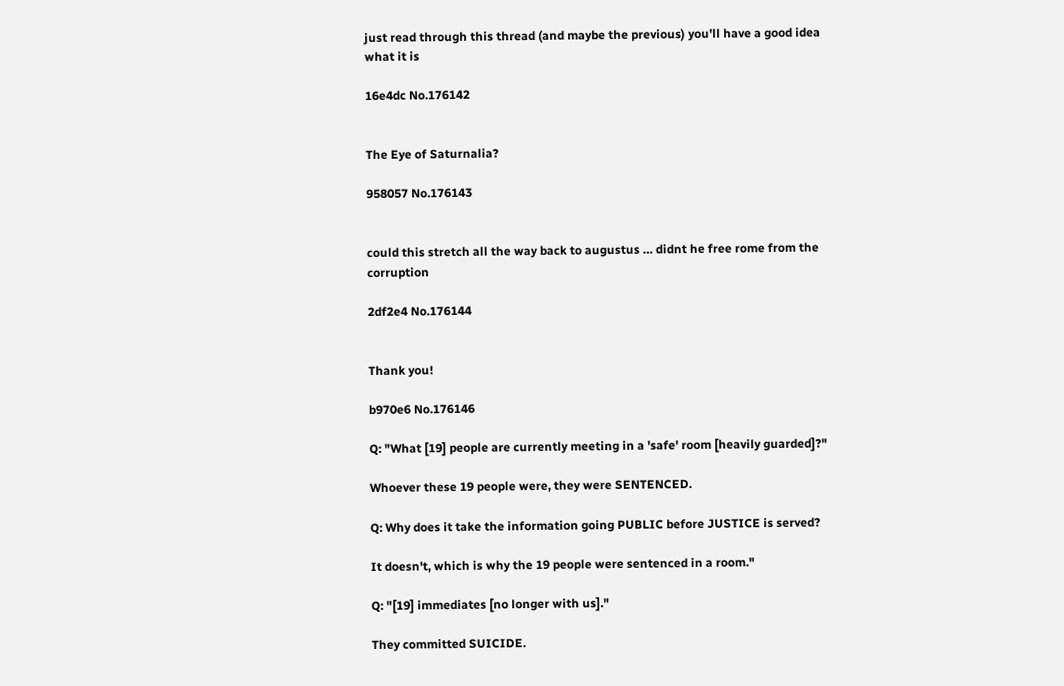just read through this thread (and maybe the previous) you'll have a good idea what it is

16e4dc No.176142


The Eye of Saturnalia?

958057 No.176143


could this stretch all the way back to augustus … didnt he free rome from the corruption

2df2e4 No.176144


Thank you!

b970e6 No.176146

Q: "What [19] people are currently meeting in a 'safe' room [heavily guarded]?"

Whoever these 19 people were, they were SENTENCED.

Q: Why does it take the information going PUBLIC before JUSTICE is served?

It doesn't, which is why the 19 people were sentenced in a room."

Q: "[19] immediates [no longer with us]."

They committed SUICIDE.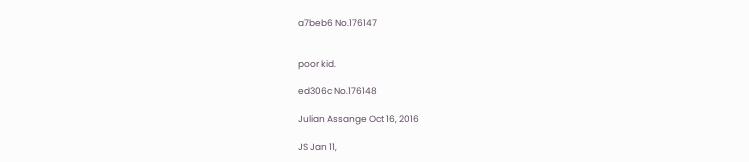a7beb6 No.176147


poor kid.

ed306c No.176148

Julian Assange Oct 16, 2016

JS Jan 11,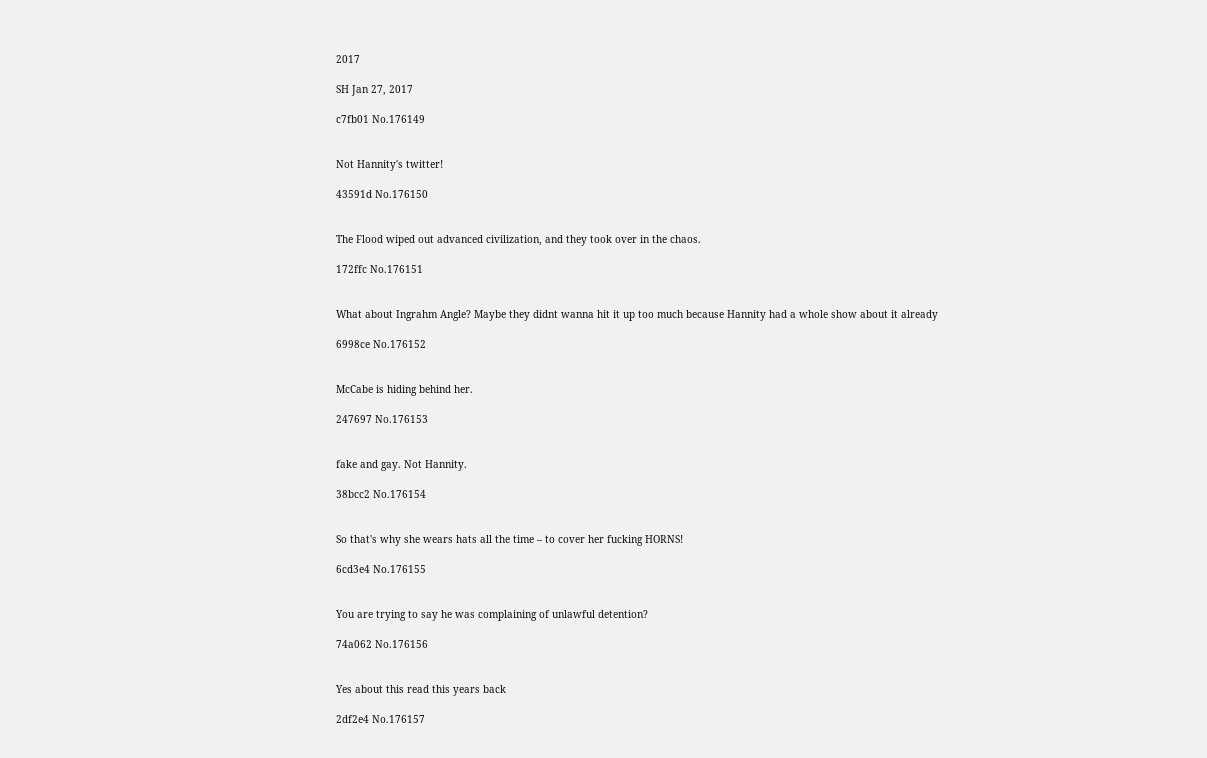2017

SH Jan 27, 2017

c7fb01 No.176149


Not Hannity's twitter!

43591d No.176150


The Flood wiped out advanced civilization, and they took over in the chaos.

172ffc No.176151


What about Ingrahm Angle? Maybe they didnt wanna hit it up too much because Hannity had a whole show about it already

6998ce No.176152


McCabe is hiding behind her.

247697 No.176153


fake and gay. Not Hannity.

38bcc2 No.176154


So that's why she wears hats all the time – to cover her fucking HORNS!

6cd3e4 No.176155


You are trying to say he was complaining of unlawful detention?

74a062 No.176156


Yes about this read this years back

2df2e4 No.176157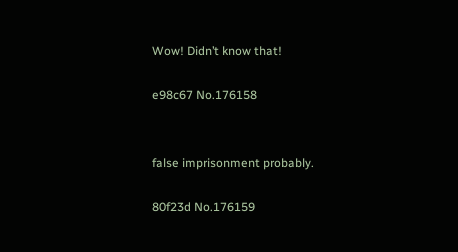Wow! Didn’t know that!

e98c67 No.176158


false imprisonment probably.

80f23d No.176159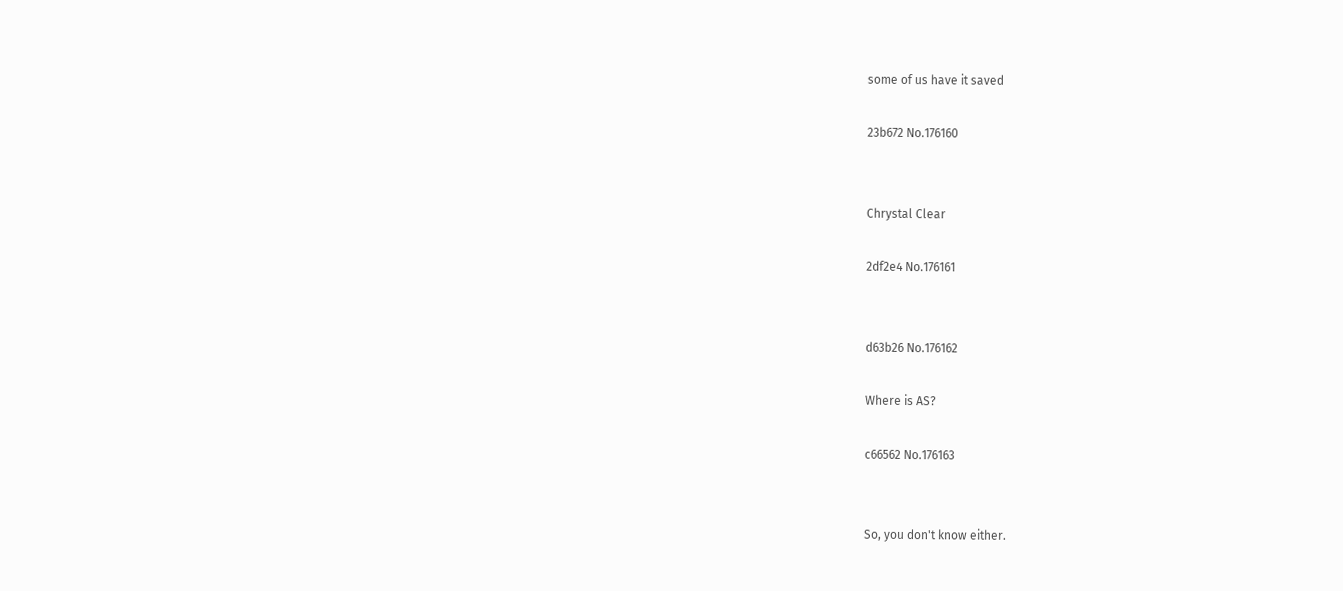some of us have it saved

23b672 No.176160


Chrystal Clear

2df2e4 No.176161


d63b26 No.176162

Where is AS?

c66562 No.176163


So, you don't know either.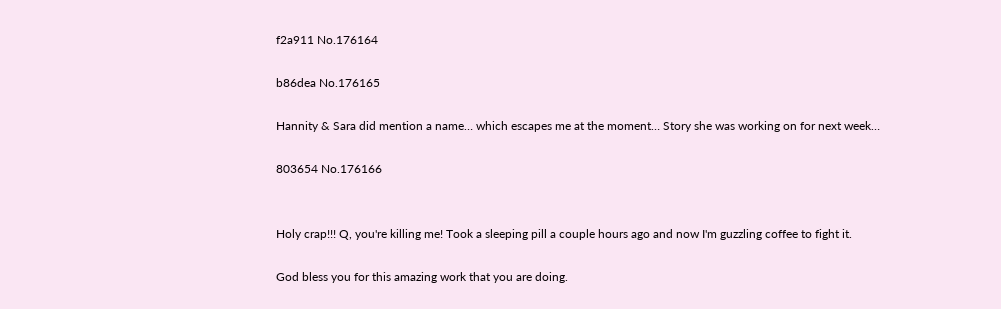f2a911 No.176164

b86dea No.176165

Hannity & Sara did mention a name… which escapes me at the moment… Story she was working on for next week…

803654 No.176166


Holy crap!!! Q, you're killing me! Took a sleeping pill a couple hours ago and now I'm guzzling coffee to fight it.

God bless you for this amazing work that you are doing.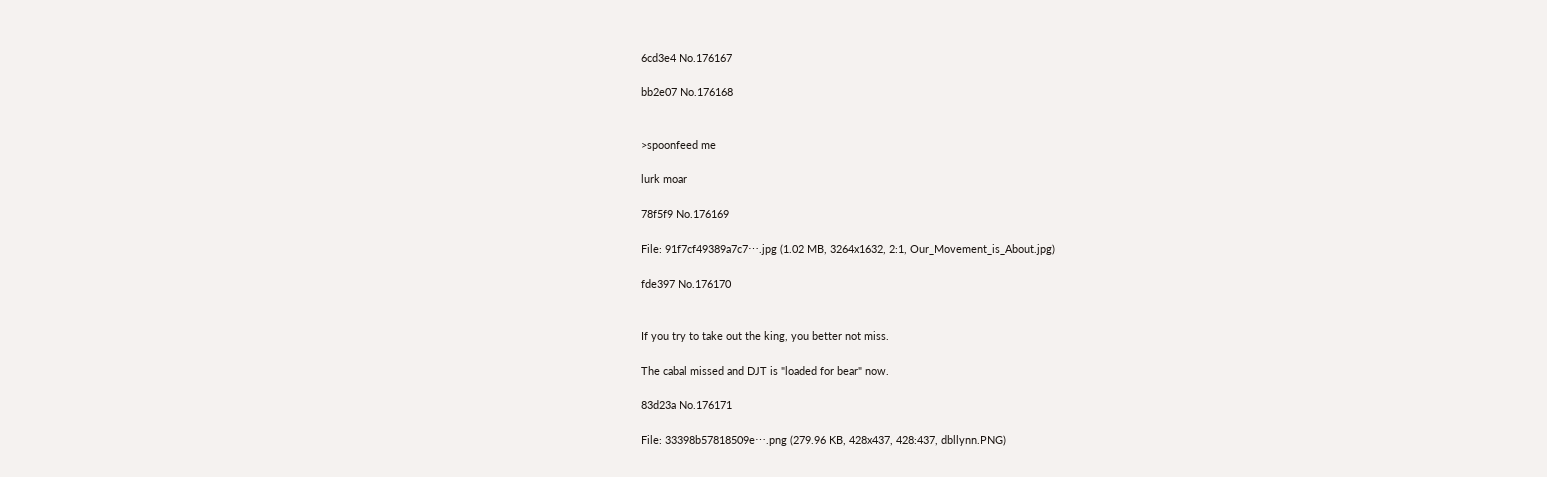6cd3e4 No.176167

bb2e07 No.176168


>spoonfeed me

lurk moar

78f5f9 No.176169

File: 91f7cf49389a7c7⋯.jpg (1.02 MB, 3264x1632, 2:1, Our_Movement_is_About.jpg)

fde397 No.176170


If you try to take out the king, you better not miss.

The cabal missed and DJT is "loaded for bear" now.

83d23a No.176171

File: 33398b57818509e⋯.png (279.96 KB, 428x437, 428:437, dbllynn.PNG)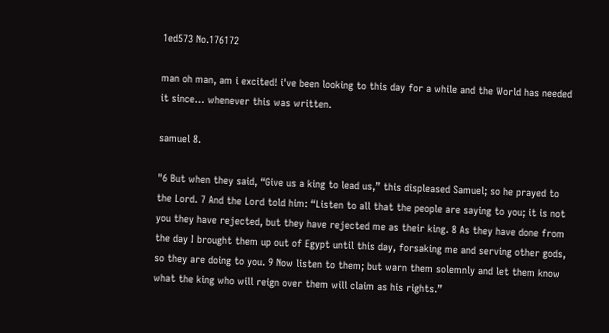1ed573 No.176172

man oh man, am i excited! i've been looking to this day for a while and the World has needed it since… whenever this was written.

samuel 8.

"6 But when they said, “Give us a king to lead us,” this displeased Samuel; so he prayed to the Lord. 7 And the Lord told him: “Listen to all that the people are saying to you; it is not you they have rejected, but they have rejected me as their king. 8 As they have done from the day I brought them up out of Egypt until this day, forsaking me and serving other gods, so they are doing to you. 9 Now listen to them; but warn them solemnly and let them know what the king who will reign over them will claim as his rights.”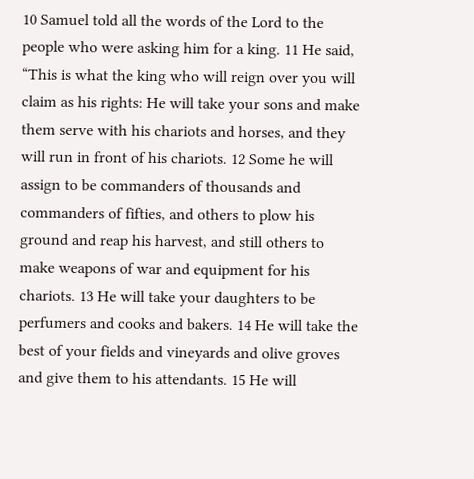10 Samuel told all the words of the Lord to the people who were asking him for a king. 11 He said, “This is what the king who will reign over you will claim as his rights: He will take your sons and make them serve with his chariots and horses, and they will run in front of his chariots. 12 Some he will assign to be commanders of thousands and commanders of fifties, and others to plow his ground and reap his harvest, and still others to make weapons of war and equipment for his chariots. 13 He will take your daughters to be perfumers and cooks and bakers. 14 He will take the best of your fields and vineyards and olive groves and give them to his attendants. 15 He will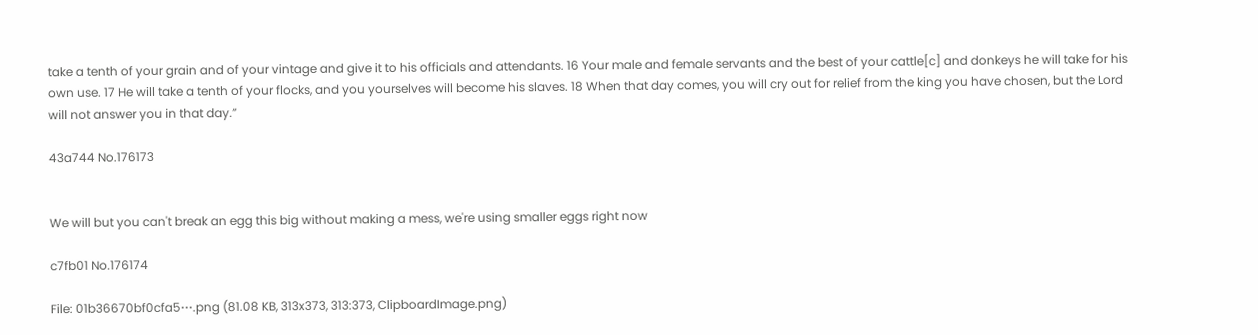take a tenth of your grain and of your vintage and give it to his officials and attendants. 16 Your male and female servants and the best of your cattle[c] and donkeys he will take for his own use. 17 He will take a tenth of your flocks, and you yourselves will become his slaves. 18 When that day comes, you will cry out for relief from the king you have chosen, but the Lord will not answer you in that day.”

43a744 No.176173


We will but you can't break an egg this big without making a mess, we're using smaller eggs right now

c7fb01 No.176174

File: 01b36670bf0cfa5⋯.png (81.08 KB, 313x373, 313:373, ClipboardImage.png)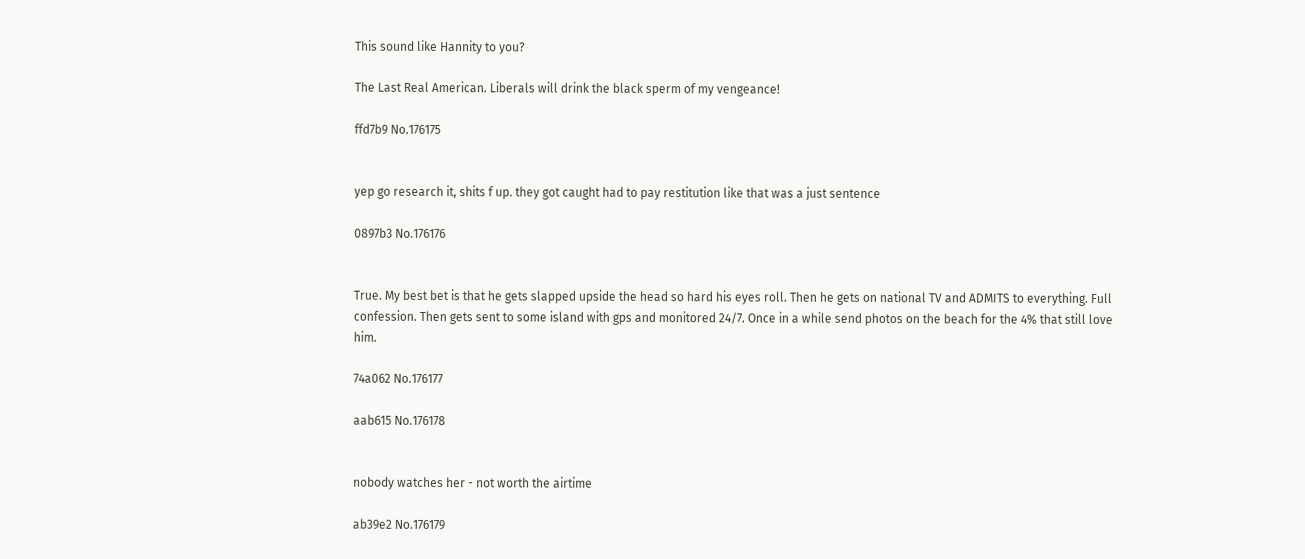This sound like Hannity to you?

The Last Real American. Liberals will drink the black sperm of my vengeance!

ffd7b9 No.176175


yep go research it, shits f up. they got caught had to pay restitution like that was a just sentence

0897b3 No.176176


True. My best bet is that he gets slapped upside the head so hard his eyes roll. Then he gets on national TV and ADMITS to everything. Full confession. Then gets sent to some island with gps and monitored 24/7. Once in a while send photos on the beach for the 4% that still love him.

74a062 No.176177

aab615 No.176178


nobody watches her - not worth the airtime

ab39e2 No.176179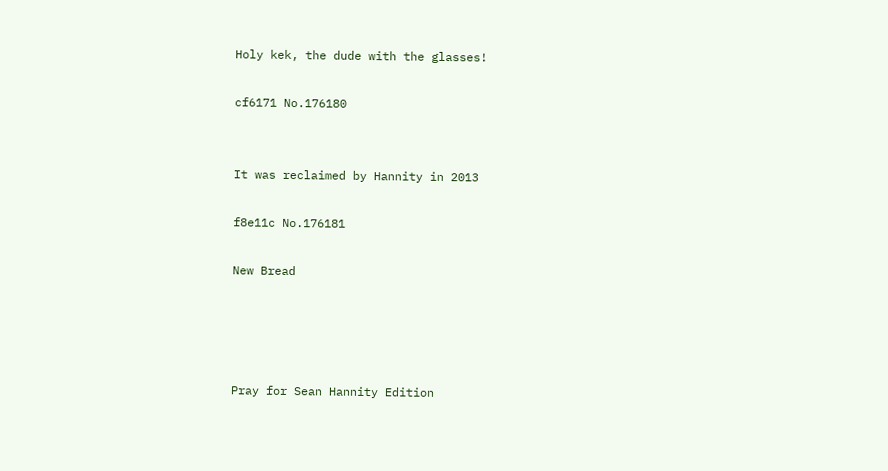Holy kek, the dude with the glasses!

cf6171 No.176180


It was reclaimed by Hannity in 2013

f8e11c No.176181

New Bread




Pray for Sean Hannity Edition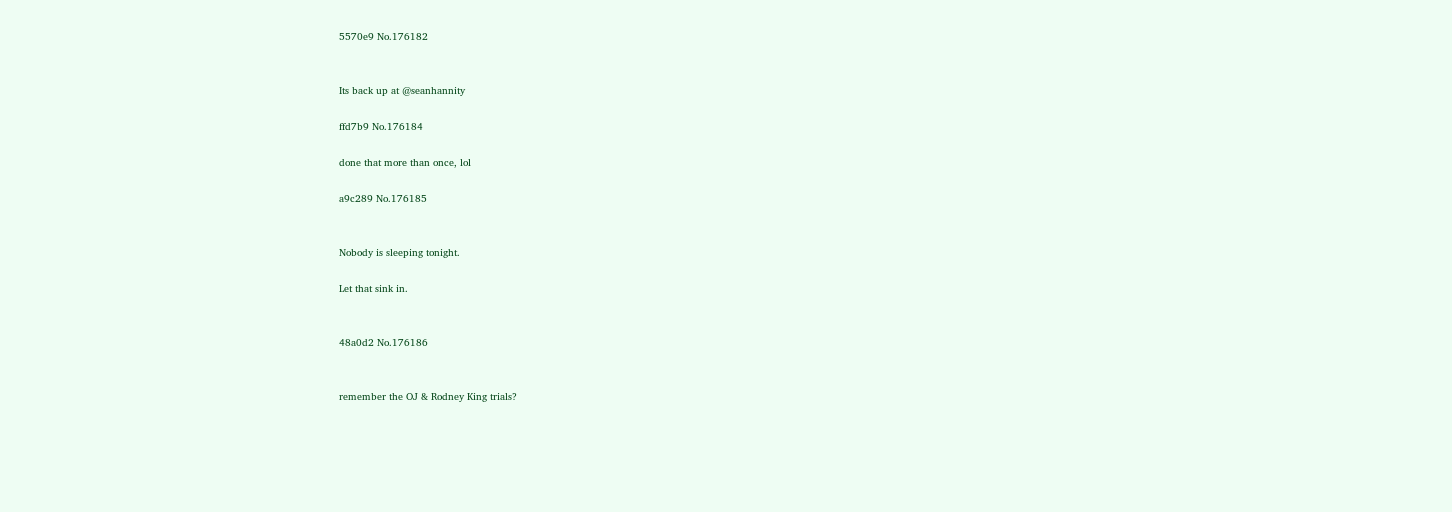5570e9 No.176182


Its back up at @seanhannity

ffd7b9 No.176184

done that more than once, lol

a9c289 No.176185


Nobody is sleeping tonight.

Let that sink in.


48a0d2 No.176186


remember the OJ & Rodney King trials?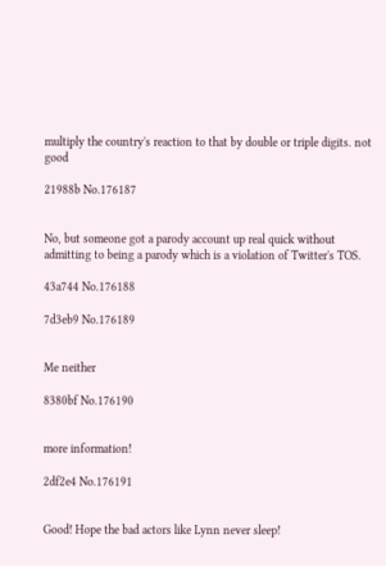multiply the country's reaction to that by double or triple digits. not good

21988b No.176187


No, but someone got a parody account up real quick without admitting to being a parody which is a violation of Twitter's TOS.

43a744 No.176188

7d3eb9 No.176189


Me neither

8380bf No.176190


more information!

2df2e4 No.176191


Good! Hope the bad actors like Lynn never sleep!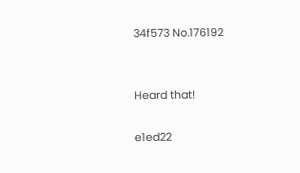34f573 No.176192


Heard that!

e1ed22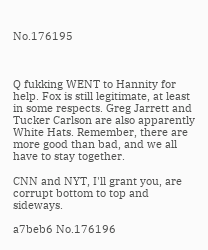No.176195



Q fukking WENT to Hannity for help. Fox is still legitimate, at least in some respects. Greg Jarrett and Tucker Carlson are also apparently White Hats. Remember, there are more good than bad, and we all have to stay together.

CNN and NYT, I'll grant you, are corrupt bottom to top and sideways.

a7beb6 No.176196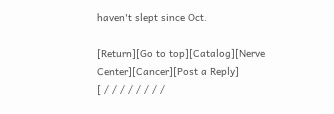haven't slept since Oct.

[Return][Go to top][Catalog][Nerve Center][Cancer][Post a Reply]
[ / / / / / / / /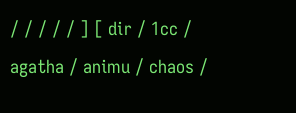/ / / / / ] [ dir / 1cc / agatha / animu / chaos /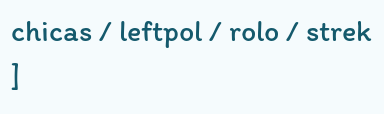chicas / leftpol / rolo / strek ]